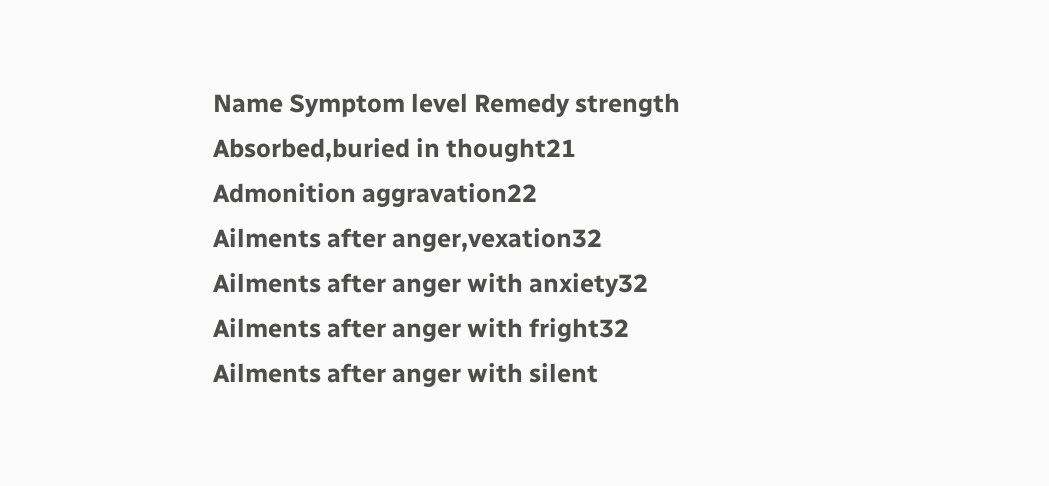Name Symptom level Remedy strength
Absorbed,buried in thought21
Admonition aggravation22
Ailments after anger,vexation32
Ailments after anger with anxiety32
Ailments after anger with fright32
Ailments after anger with silent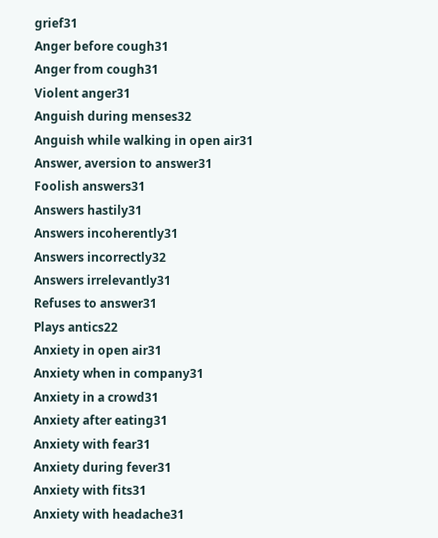grief31
Anger before cough31
Anger from cough31
Violent anger31
Anguish during menses32
Anguish while walking in open air31
Answer, aversion to answer31
Foolish answers31
Answers hastily31
Answers incoherently31
Answers incorrectly32
Answers irrelevantly31
Refuses to answer31
Plays antics22
Anxiety in open air31
Anxiety when in company31
Anxiety in a crowd31
Anxiety after eating31
Anxiety with fear31
Anxiety during fever31
Anxiety with fits31
Anxiety with headache31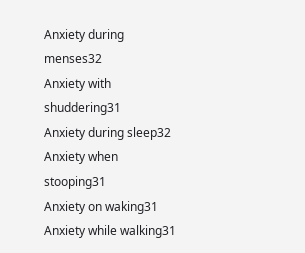Anxiety during menses32
Anxiety with shuddering31
Anxiety during sleep32
Anxiety when stooping31
Anxiety on waking31
Anxiety while walking31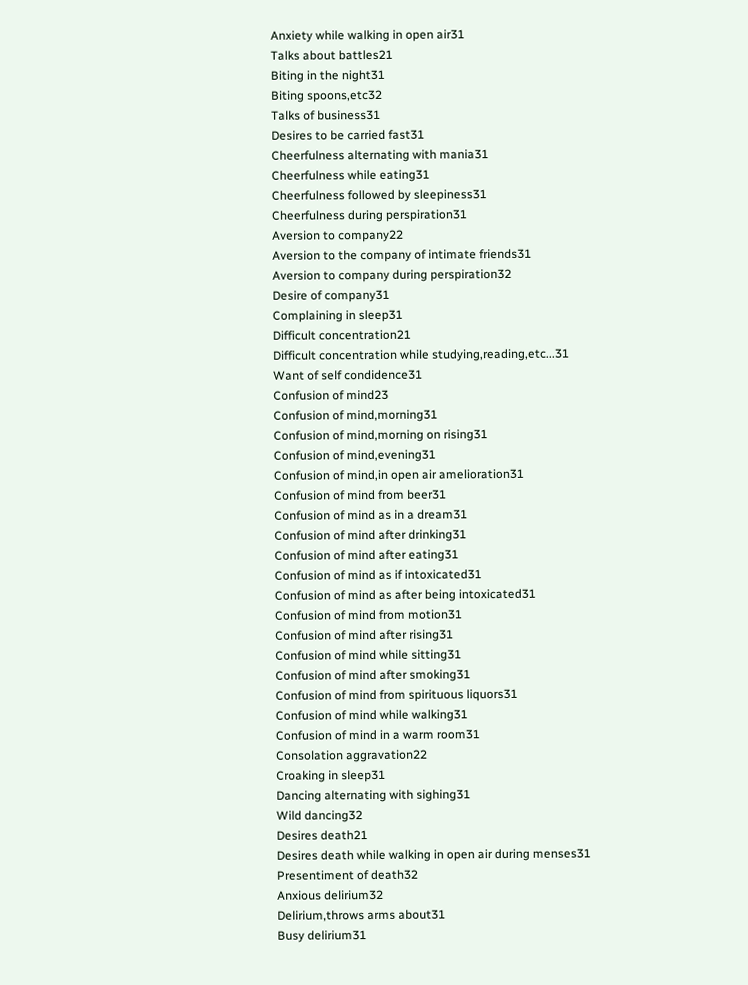Anxiety while walking in open air31
Talks about battles21
Biting in the night31
Biting spoons,etc32
Talks of business31
Desires to be carried fast31
Cheerfulness alternating with mania31
Cheerfulness while eating31
Cheerfulness followed by sleepiness31
Cheerfulness during perspiration31
Aversion to company22
Aversion to the company of intimate friends31
Aversion to company during perspiration32
Desire of company31
Complaining in sleep31
Difficult concentration21
Difficult concentration while studying,reading,etc...31
Want of self condidence31
Confusion of mind23
Confusion of mind,morning31
Confusion of mind,morning on rising31
Confusion of mind,evening31
Confusion of mind,in open air amelioration31
Confusion of mind from beer31
Confusion of mind as in a dream31
Confusion of mind after drinking31
Confusion of mind after eating31
Confusion of mind as if intoxicated31
Confusion of mind as after being intoxicated31
Confusion of mind from motion31
Confusion of mind after rising31
Confusion of mind while sitting31
Confusion of mind after smoking31
Confusion of mind from spirituous liquors31
Confusion of mind while walking31
Confusion of mind in a warm room31
Consolation aggravation22
Croaking in sleep31
Dancing alternating with sighing31
Wild dancing32
Desires death21
Desires death while walking in open air during menses31
Presentiment of death32
Anxious delirium32
Delirium,throws arms about31
Busy delirium31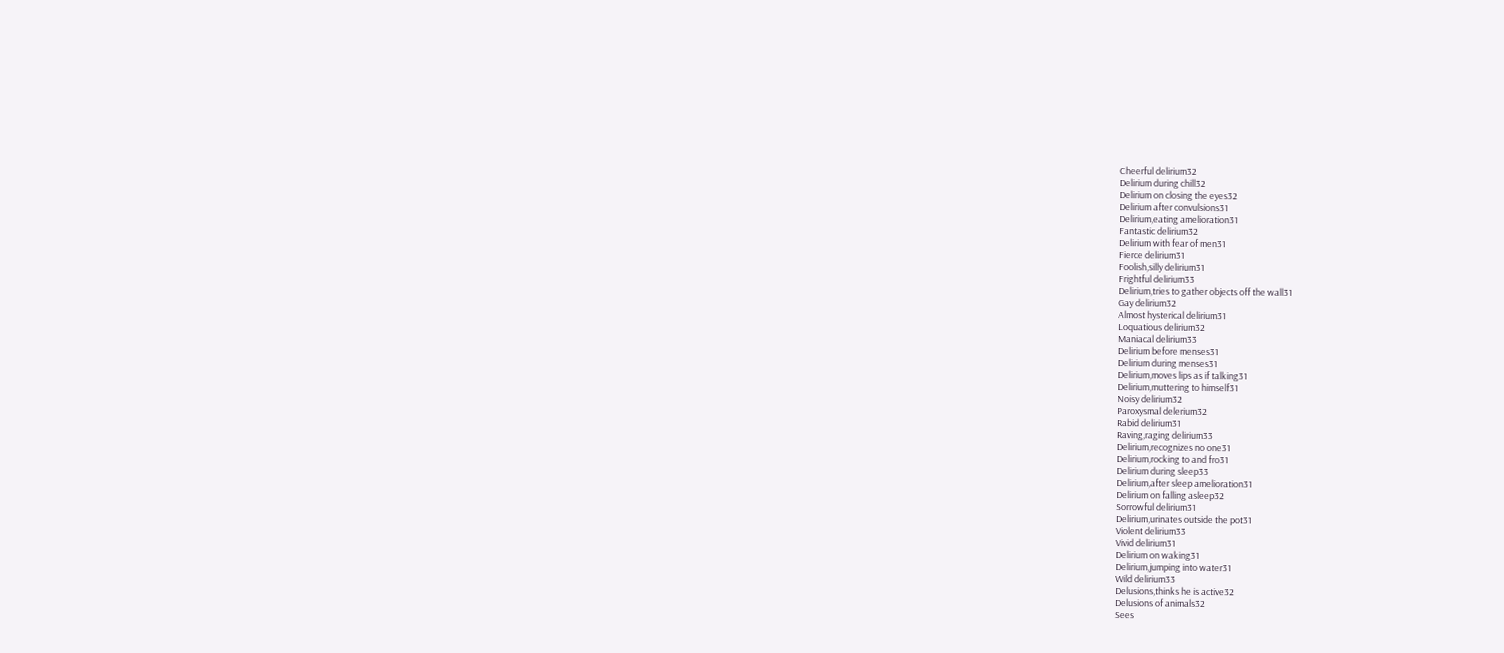Cheerful delirium32
Delirium during chill32
Delirium on closing the eyes32
Delirium after convulsions31
Delirium,eating amelioration31
Fantastic delirium32
Delirium with fear of men31
Fierce delirium31
Foolish,silly delirium31
Frightful delirium33
Delirium,tries to gather objects off the wall31
Gay delirium32
Almost hysterical delirium31
Loquatious delirium32
Maniacal delirium33
Delirium before menses31
Delirium during menses31
Delirium,moves lips as if talking31
Delirium,muttering to himself31
Noisy delirium32
Paroxysmal delerium32
Rabid delirium31
Raving,raging delirium33
Delirium,recognizes no one31
Delirium,rocking to and fro31
Delirium during sleep33
Delirium,after sleep amelioration31
Delirium on falling asleep32
Sorrowful delirium31
Delirium,urinates outside the pot31
Violent delirium33
Vivid delirium31
Delirium on waking31
Delirium,jumping into water31
Wild delirium33
Delusions,thinks he is active32
Delusions of animals32
Sees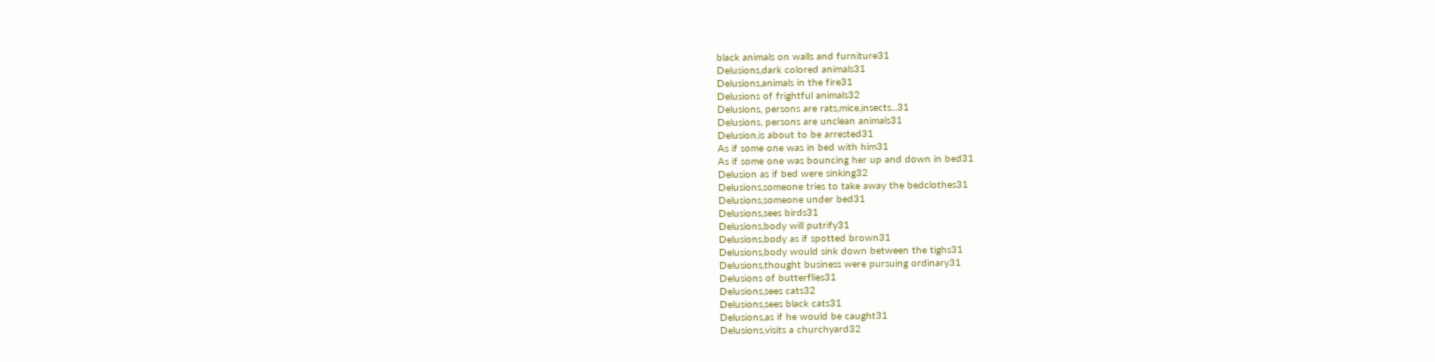black animals on walls and furniture31
Delusions,dark colored animals31
Delusions,animals in the fire31
Delusions of frightful animals32
Delusions, persons are rats,mice,insects...31
Delusions, persons are unclean animals31
Delusion,is about to be arrested31
As if some one was in bed with him31
As if some one was bouncing her up and down in bed31
Delusion as if bed were sinking32
Delusions,someone tries to take away the bedclothes31
Delusions,someone under bed31
Delusions,sees birds31
Delusions,body will putrify31
Delusions,body as if spotted brown31
Delusions,body would sink down between the tighs31
Delusions,thought business were pursuing ordinary31
Delusions of butterflies31
Delusions,sees cats32
Delusions,sees black cats31
Delusions,as if he would be caught31
Delusions,visits a churchyard32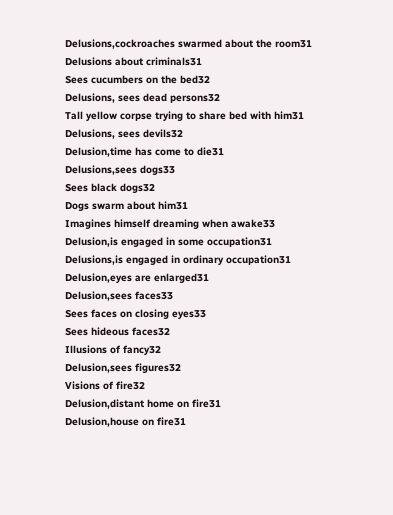Delusions,cockroaches swarmed about the room31
Delusions about criminals31
Sees cucumbers on the bed32
Delusions, sees dead persons32
Tall yellow corpse trying to share bed with him31
Delusions, sees devils32
Delusion,time has come to die31
Delusions,sees dogs33
Sees black dogs32
Dogs swarm about him31
Imagines himself dreaming when awake33
Delusion,is engaged in some occupation31
Delusions,is engaged in ordinary occupation31
Delusion,eyes are enlarged31
Delusion,sees faces33
Sees faces on closing eyes33
Sees hideous faces32
Illusions of fancy32
Delusion,sees figures32
Visions of fire32
Delusion,distant home on fire31
Delusion,house on fire31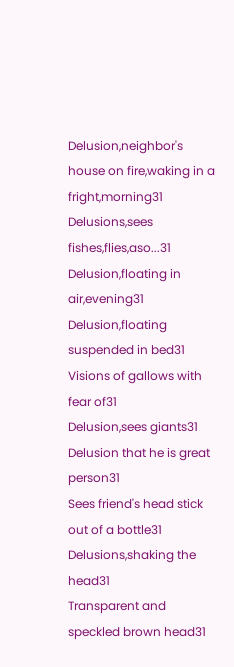Delusion,neighbor's house on fire,waking in a fright,morning31
Delusions,sees fishes,flies,aso...31
Delusion,floating in air,evening31
Delusion,floating suspended in bed31
Visions of gallows with fear of31
Delusion,sees giants31
Delusion that he is great person31
Sees friend's head stick out of a bottle31
Delusions,shaking the head31
Transparent and speckled brown head31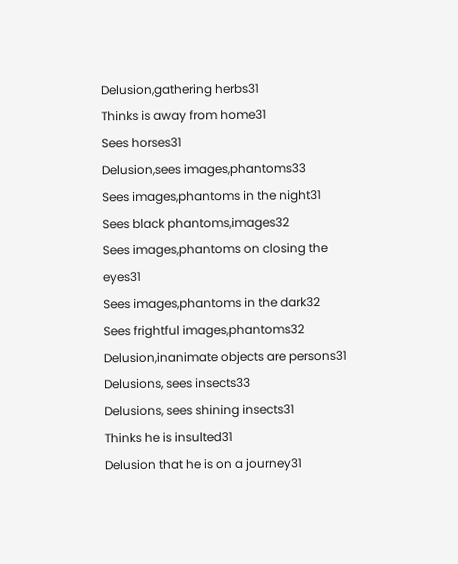Delusion,gathering herbs31
Thinks is away from home31
Sees horses31
Delusion,sees images,phantoms33
Sees images,phantoms in the night31
Sees black phantoms,images32
Sees images,phantoms on closing the eyes31
Sees images,phantoms in the dark32
Sees frightful images,phantoms32
Delusion,inanimate objects are persons31
Delusions, sees insects33
Delusions, sees shining insects31
Thinks he is insulted31
Delusion that he is on a journey31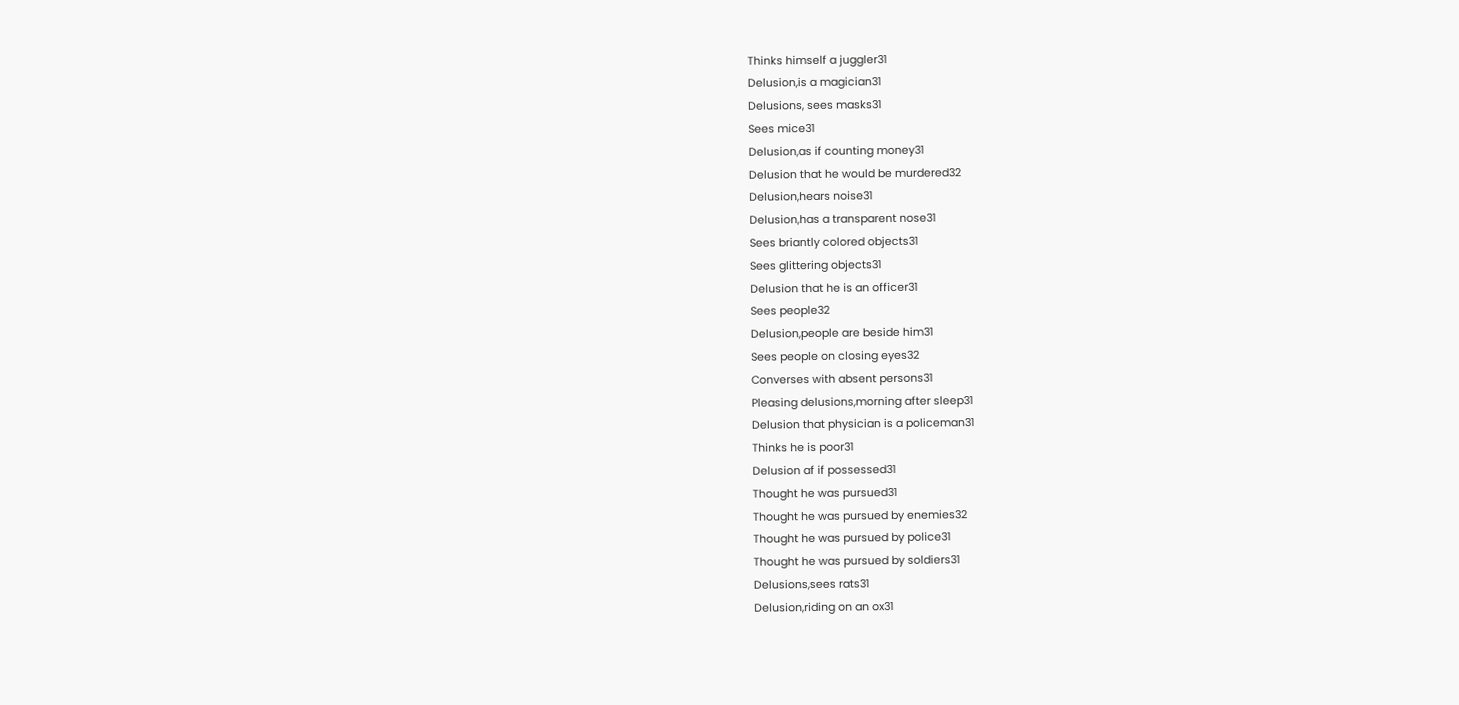Thinks himself a juggler31
Delusion,is a magician31
Delusions, sees masks31
Sees mice31
Delusion,as if counting money31
Delusion that he would be murdered32
Delusion,hears noise31
Delusion,has a transparent nose31
Sees briantly colored objects31
Sees glittering objects31
Delusion that he is an officer31
Sees people32
Delusion,people are beside him31
Sees people on closing eyes32
Converses with absent persons31
Pleasing delusions,morning after sleep31
Delusion that physician is a policeman31
Thinks he is poor31
Delusion af if possessed31
Thought he was pursued31
Thought he was pursued by enemies32
Thought he was pursued by police31
Thought he was pursued by soldiers31
Delusions,sees rats31
Delusion,riding on an ox31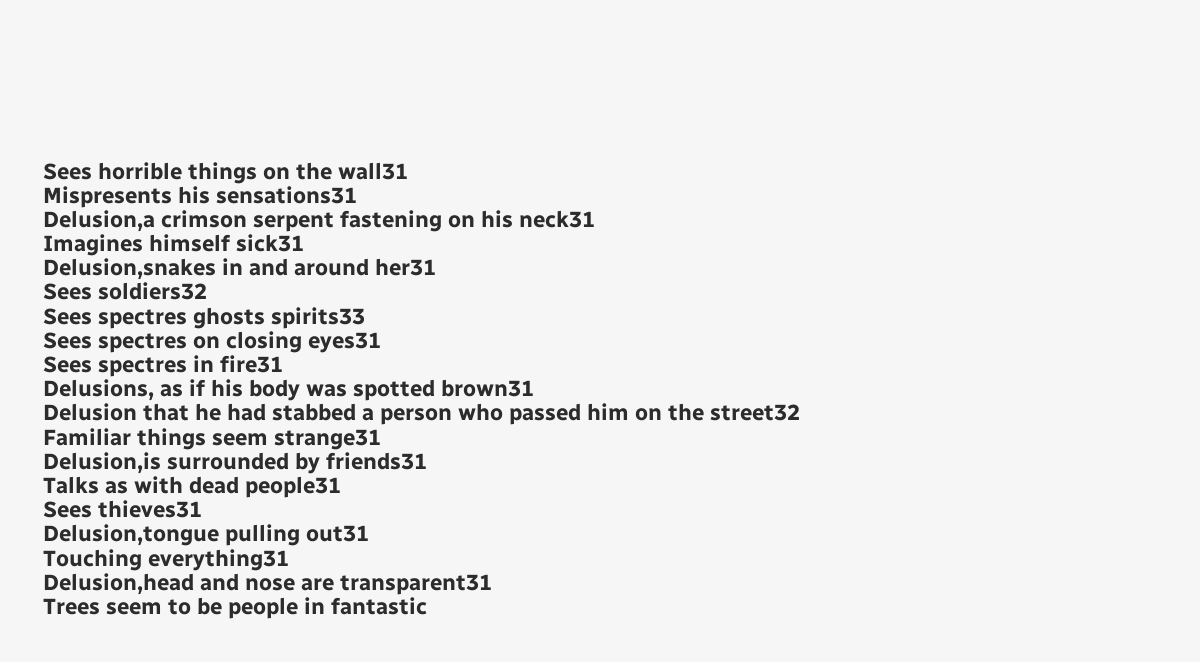Sees horrible things on the wall31
Mispresents his sensations31
Delusion,a crimson serpent fastening on his neck31
Imagines himself sick31
Delusion,snakes in and around her31
Sees soldiers32
Sees spectres ghosts spirits33
Sees spectres on closing eyes31
Sees spectres in fire31
Delusions, as if his body was spotted brown31
Delusion that he had stabbed a person who passed him on the street32
Familiar things seem strange31
Delusion,is surrounded by friends31
Talks as with dead people31
Sees thieves31
Delusion,tongue pulling out31
Touching everything31
Delusion,head and nose are transparent31
Trees seem to be people in fantastic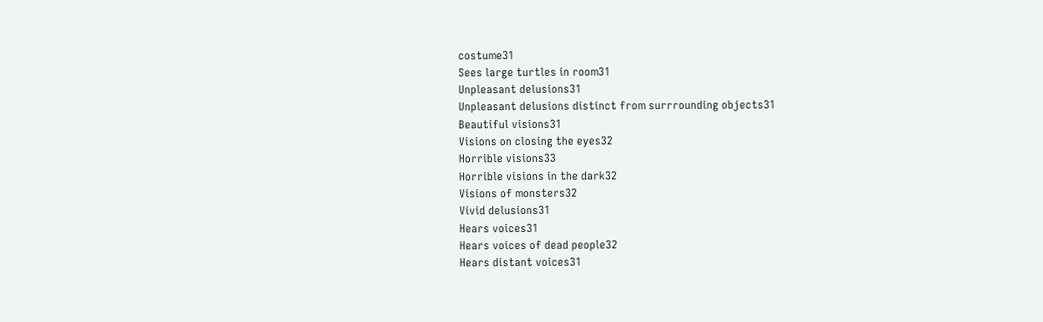costume31
Sees large turtles in room31
Unpleasant delusions31
Unpleasant delusions distinct from surrrounding objects31
Beautiful visions31
Visions on closing the eyes32
Horrible visions33
Horrible visions in the dark32
Visions of monsters32
Vivid delusions31
Hears voices31
Hears voices of dead people32
Hears distant voices31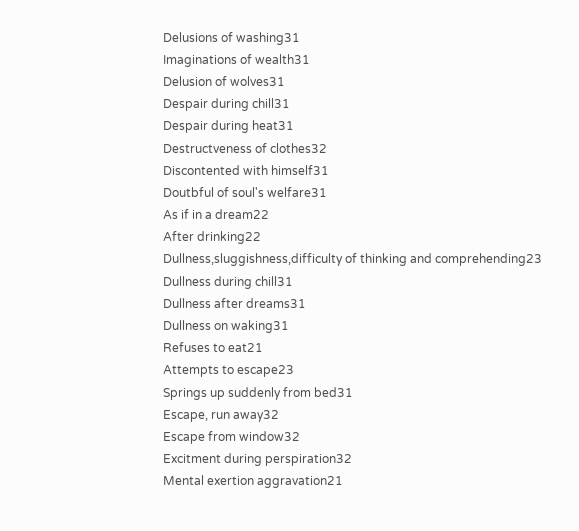Delusions of washing31
Imaginations of wealth31
Delusion of wolves31
Despair during chill31
Despair during heat31
Destructveness of clothes32
Discontented with himself31
Doutbful of soul's welfare31
As if in a dream22
After drinking22
Dullness,sluggishness,difficulty of thinking and comprehending23
Dullness during chill31
Dullness after dreams31
Dullness on waking31
Refuses to eat21
Attempts to escape23
Springs up suddenly from bed31
Escape, run away32
Escape from window32
Excitment during perspiration32
Mental exertion aggravation21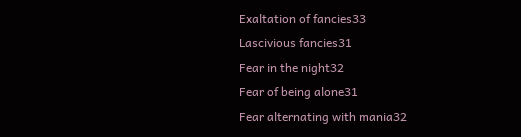Exaltation of fancies33
Lascivious fancies31
Fear in the night32
Fear of being alone31
Fear alternating with mania32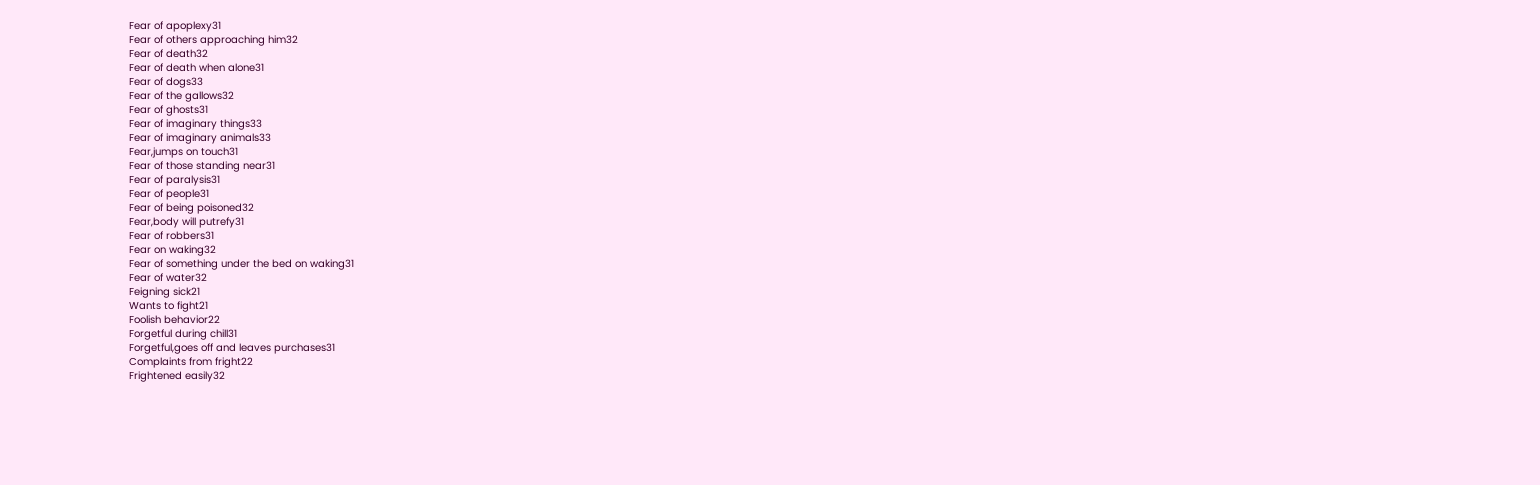Fear of apoplexy31
Fear of others approaching him32
Fear of death32
Fear of death when alone31
Fear of dogs33
Fear of the gallows32
Fear of ghosts31
Fear of imaginary things33
Fear of imaginary animals33
Fear,jumps on touch31
Fear of those standing near31
Fear of paralysis31
Fear of people31
Fear of being poisoned32
Fear,body will putrefy31
Fear of robbers31
Fear on waking32
Fear of something under the bed on waking31
Fear of water32
Feigning sick21
Wants to fight21
Foolish behavior22
Forgetful during chill31
Forgetful,goes off and leaves purchases31
Complaints from fright22
Frightened easily32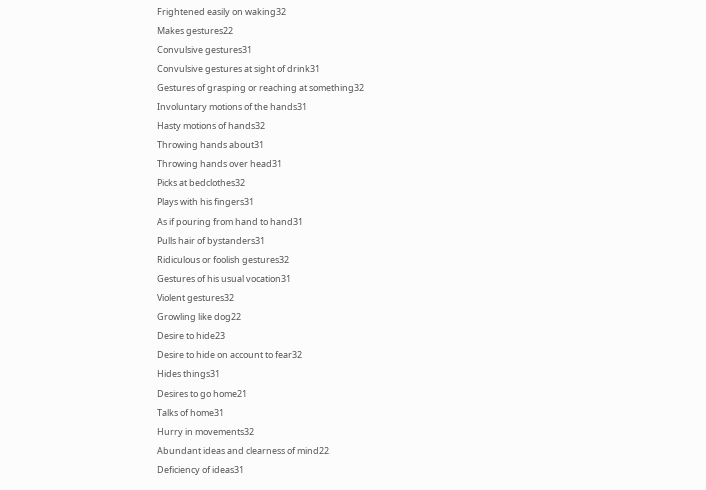Frightened easily on waking32
Makes gestures22
Convulsive gestures31
Convulsive gestures at sight of drink31
Gestures of grasping or reaching at something32
Involuntary motions of the hands31
Hasty motions of hands32
Throwing hands about31
Throwing hands over head31
Picks at bedclothes32
Plays with his fingers31
As if pouring from hand to hand31
Pulls hair of bystanders31
Ridiculous or foolish gestures32
Gestures of his usual vocation31
Violent gestures32
Growling like dog22
Desire to hide23
Desire to hide on account to fear32
Hides things31
Desires to go home21
Talks of home31
Hurry in movements32
Abundant ideas and clearness of mind22
Deficiency of ideas31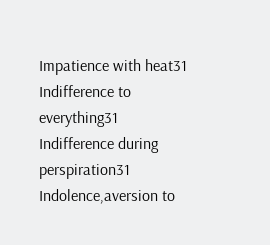Impatience with heat31
Indifference to everything31
Indifference during perspiration31
Indolence,aversion to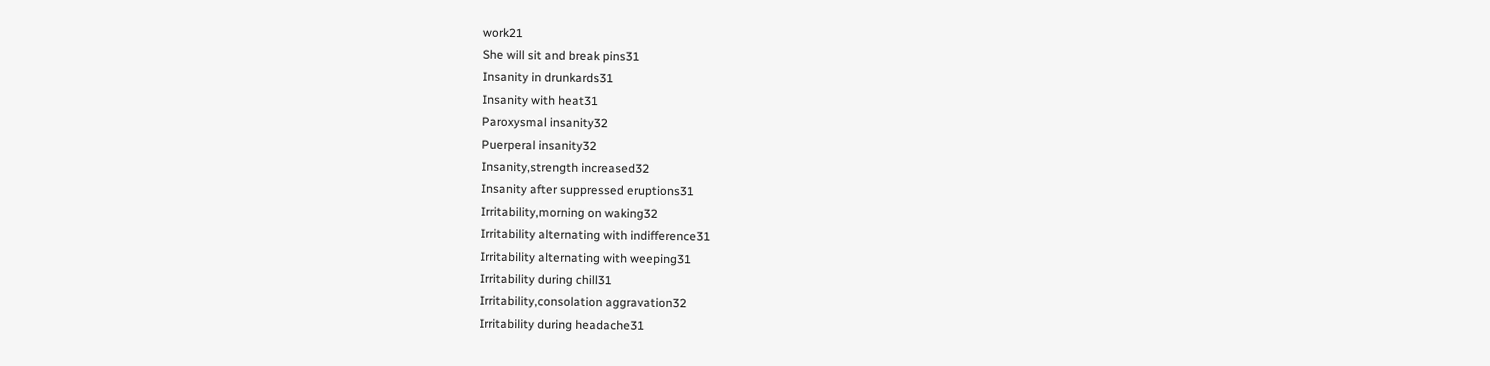work21
She will sit and break pins31
Insanity in drunkards31
Insanity with heat31
Paroxysmal insanity32
Puerperal insanity32
Insanity,strength increased32
Insanity after suppressed eruptions31
Irritability,morning on waking32
Irritability alternating with indifference31
Irritability alternating with weeping31
Irritability during chill31
Irritability,consolation aggravation32
Irritability during headache31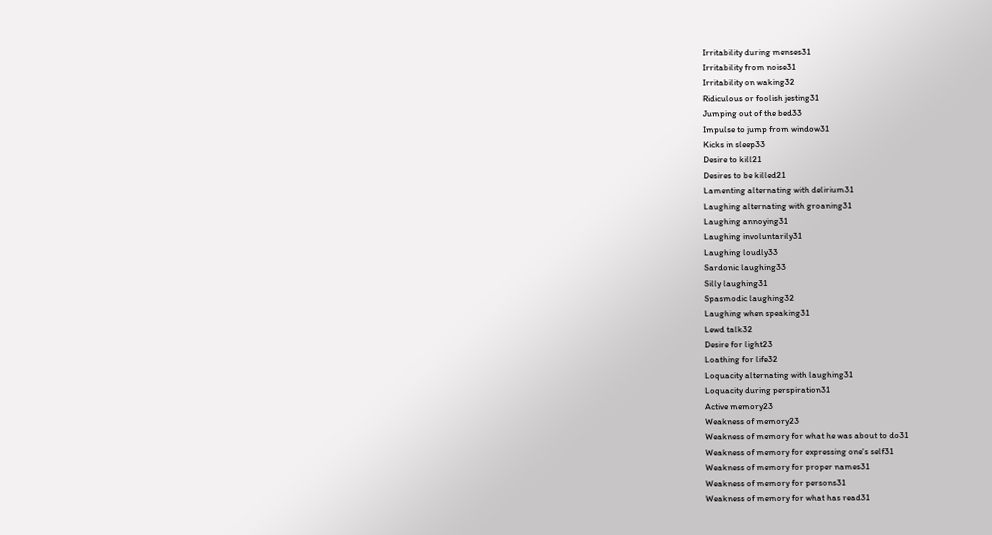Irritability during menses31
Irritability from noise31
Irritability on waking32
Ridiculous or foolish jesting31
Jumping out of the bed33
Impulse to jump from window31
Kicks in sleep33
Desire to kill21
Desires to be killed21
Lamenting alternating with delirium31
Laughing alternating with groaning31
Laughing annoying31
Laughing involuntarily31
Laughing loudly33
Sardonic laughing33
Silly laughing31
Spasmodic laughing32
Laughing when speaking31
Lewd talk32
Desire for light23
Loathing for life32
Loquacity alternating with laughing31
Loquacity during perspiration31
Active memory23
Weakness of memory23
Weakness of memory for what he was about to do31
Weakness of memory for expressing one's self31
Weakness of memory for proper names31
Weakness of memory for persons31
Weakness of memory for what has read31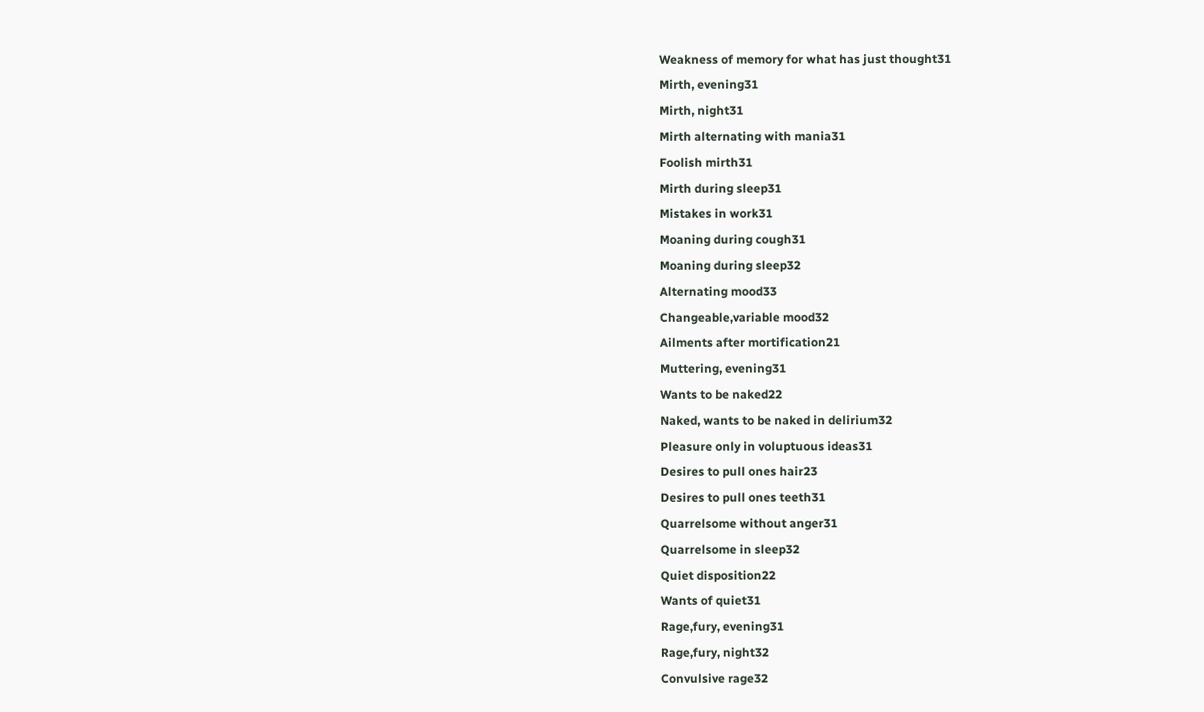Weakness of memory for what has just thought31
Mirth, evening31
Mirth, night31
Mirth alternating with mania31
Foolish mirth31
Mirth during sleep31
Mistakes in work31
Moaning during cough31
Moaning during sleep32
Alternating mood33
Changeable,variable mood32
Ailments after mortification21
Muttering, evening31
Wants to be naked22
Naked, wants to be naked in delirium32
Pleasure only in voluptuous ideas31
Desires to pull ones hair23
Desires to pull ones teeth31
Quarrelsome without anger31
Quarrelsome in sleep32
Quiet disposition22
Wants of quiet31
Rage,fury, evening31
Rage,fury, night32
Convulsive rage32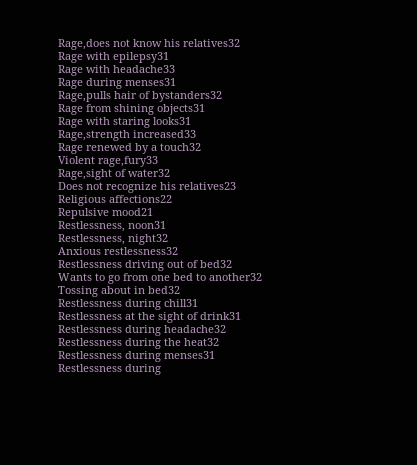Rage,does not know his relatives32
Rage with epilepsy31
Rage with headache33
Rage during menses31
Rage,pulls hair of bystanders32
Rage from shining objects31
Rage with staring looks31
Rage,strength increased33
Rage renewed by a touch32
Violent rage,fury33
Rage,sight of water32
Does not recognize his relatives23
Religious affections22
Repulsive mood21
Restlessness, noon31
Restlessness, night32
Anxious restlessness32
Restlessness driving out of bed32
Wants to go from one bed to another32
Tossing about in bed32
Restlessness during chill31
Restlessness at the sight of drink31
Restlessness during headache32
Restlessness during the heat32
Restlessness during menses31
Restlessness during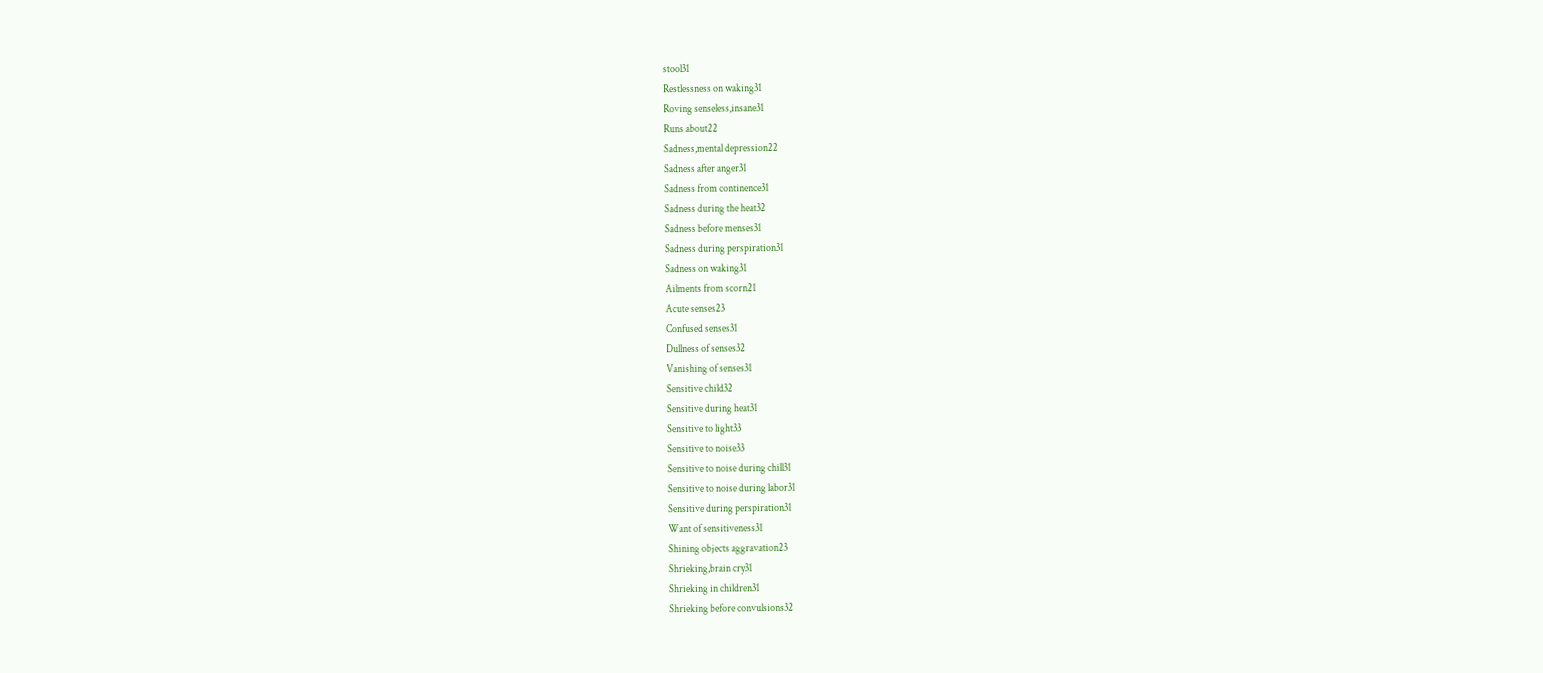stool31
Restlessness on waking31
Roving senseless,insane31
Runs about22
Sadness,mental depression22
Sadness after anger31
Sadness from continence31
Sadness during the heat32
Sadness before menses31
Sadness during perspiration31
Sadness on waking31
Ailments from scorn21
Acute senses23
Confused senses31
Dullness of senses32
Vanishing of senses31
Sensitive child32
Sensitive during heat31
Sensitive to light33
Sensitive to noise33
Sensitive to noise during chill31
Sensitive to noise during labor31
Sensitive during perspiration31
Want of sensitiveness31
Shining objects aggravation23
Shrieking,brain cry31
Shrieking in children31
Shrieking before convulsions32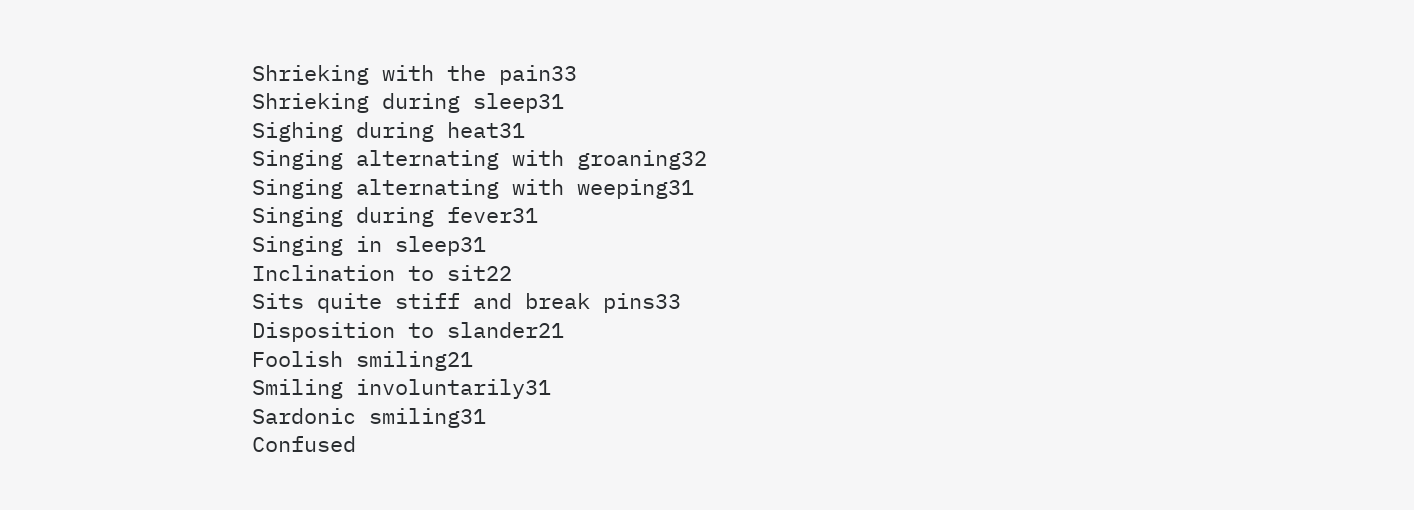Shrieking with the pain33
Shrieking during sleep31
Sighing during heat31
Singing alternating with groaning32
Singing alternating with weeping31
Singing during fever31
Singing in sleep31
Inclination to sit22
Sits quite stiff and break pins33
Disposition to slander21
Foolish smiling21
Smiling involuntarily31
Sardonic smiling31
Confused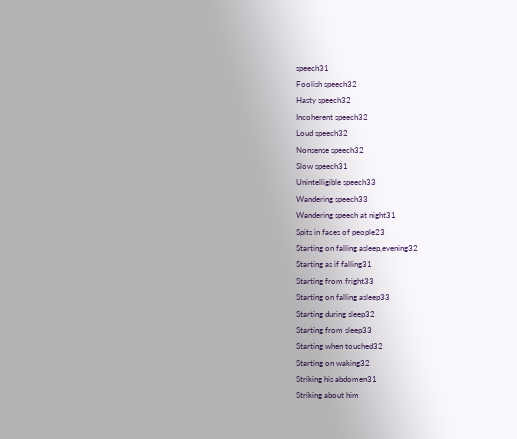speech31
Foolish speech32
Hasty speech32
Incoherent speech32
Loud speech32
Nonsense speech32
Slow speech31
Unintelligible speech33
Wandering speech33
Wandering speech at night31
Spits in faces of people23
Starting on falling asleep,evening32
Starting as if falling31
Starting from fright33
Starting on falling asleep33
Starting during sleep32
Starting from sleep33
Starting when touched32
Starting on waking32
Striking his abdomen31
Striking about him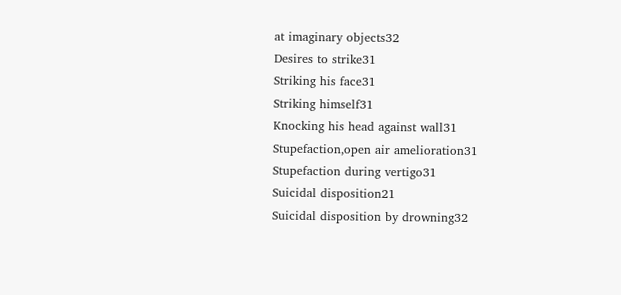at imaginary objects32
Desires to strike31
Striking his face31
Striking himself31
Knocking his head against wall31
Stupefaction,open air amelioration31
Stupefaction during vertigo31
Suicidal disposition21
Suicidal disposition by drowning32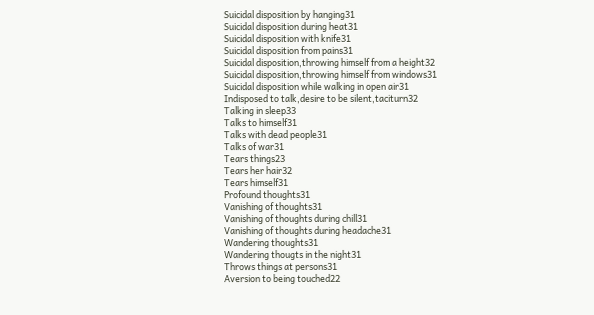Suicidal disposition by hanging31
Suicidal disposition during heat31
Suicidal disposition with knife31
Suicidal disposition from pains31
Suicidal disposition,throwing himself from a height32
Suicidal disposition,throwing himself from windows31
Suicidal disposition while walking in open air31
Indisposed to talk,desire to be silent,taciturn32
Talking in sleep33
Talks to himself31
Talks with dead people31
Talks of war31
Tears things23
Tears her hair32
Tears himself31
Profound thoughts31
Vanishing of thoughts31
Vanishing of thoughts during chill31
Vanishing of thoughts during headache31
Wandering thoughts31
Wandering thougts in the night31
Throws things at persons31
Aversion to being touched22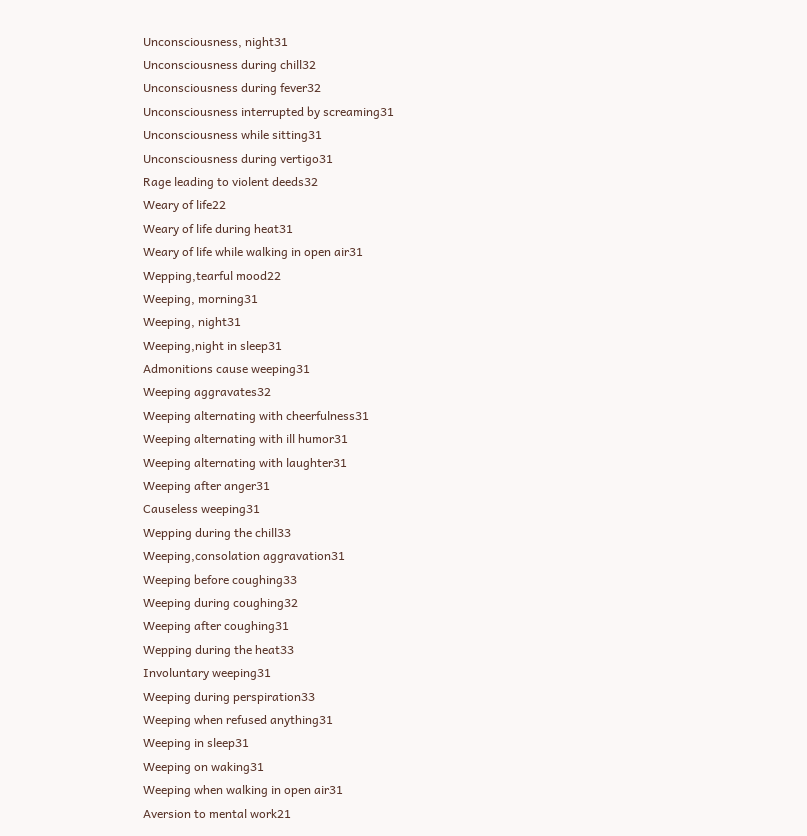Unconsciousness, night31
Unconsciousness during chill32
Unconsciousness during fever32
Unconsciousness interrupted by screaming31
Unconsciousness while sitting31
Unconsciousness during vertigo31
Rage leading to violent deeds32
Weary of life22
Weary of life during heat31
Weary of life while walking in open air31
Wepping,tearful mood22
Weeping, morning31
Weeping, night31
Weeping,night in sleep31
Admonitions cause weeping31
Weeping aggravates32
Weeping alternating with cheerfulness31
Weeping alternating with ill humor31
Weeping alternating with laughter31
Weeping after anger31
Causeless weeping31
Wepping during the chill33
Weeping,consolation aggravation31
Weeping before coughing33
Weeping during coughing32
Weeping after coughing31
Wepping during the heat33
Involuntary weeping31
Weeping during perspiration33
Weeping when refused anything31
Weeping in sleep31
Weeping on waking31
Weeping when walking in open air31
Aversion to mental work21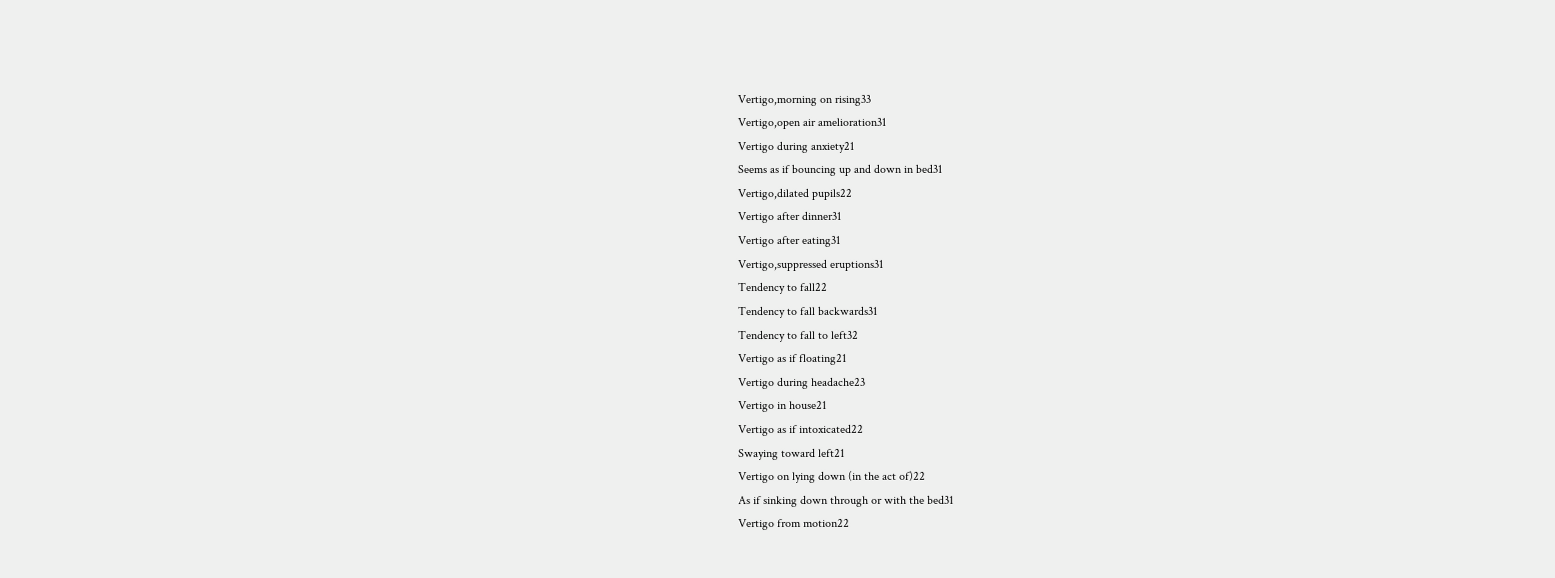Vertigo,morning on rising33
Vertigo,open air amelioration31
Vertigo during anxiety21
Seems as if bouncing up and down in bed31
Vertigo,dilated pupils22
Vertigo after dinner31
Vertigo after eating31
Vertigo,suppressed eruptions31
Tendency to fall22
Tendency to fall backwards31
Tendency to fall to left32
Vertigo as if floating21
Vertigo during headache23
Vertigo in house21
Vertigo as if intoxicated22
Swaying toward left21
Vertigo on lying down (in the act of)22
As if sinking down through or with the bed31
Vertigo from motion22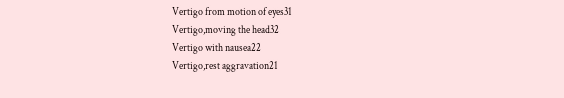Vertigo from motion of eyes31
Vertigo,moving the head32
Vertigo with nausea22
Vertigo,rest aggravation21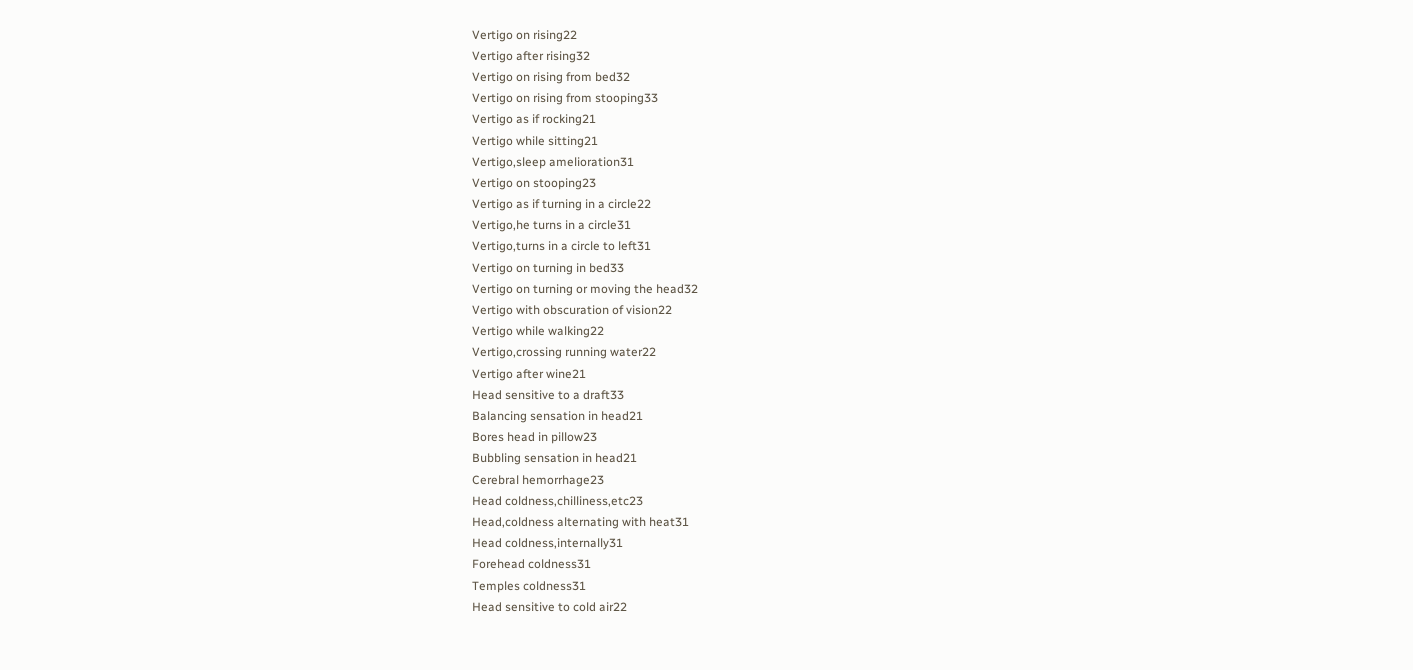Vertigo on rising22
Vertigo after rising32
Vertigo on rising from bed32
Vertigo on rising from stooping33
Vertigo as if rocking21
Vertigo while sitting21
Vertigo,sleep amelioration31
Vertigo on stooping23
Vertigo as if turning in a circle22
Vertigo,he turns in a circle31
Vertigo,turns in a circle to left31
Vertigo on turning in bed33
Vertigo on turning or moving the head32
Vertigo with obscuration of vision22
Vertigo while walking22
Vertigo,crossing running water22
Vertigo after wine21
Head sensitive to a draft33
Balancing sensation in head21
Bores head in pillow23
Bubbling sensation in head21
Cerebral hemorrhage23
Head coldness,chilliness,etc23
Head,coldness alternating with heat31
Head coldness,internally31
Forehead coldness31
Temples coldness31
Head sensitive to cold air22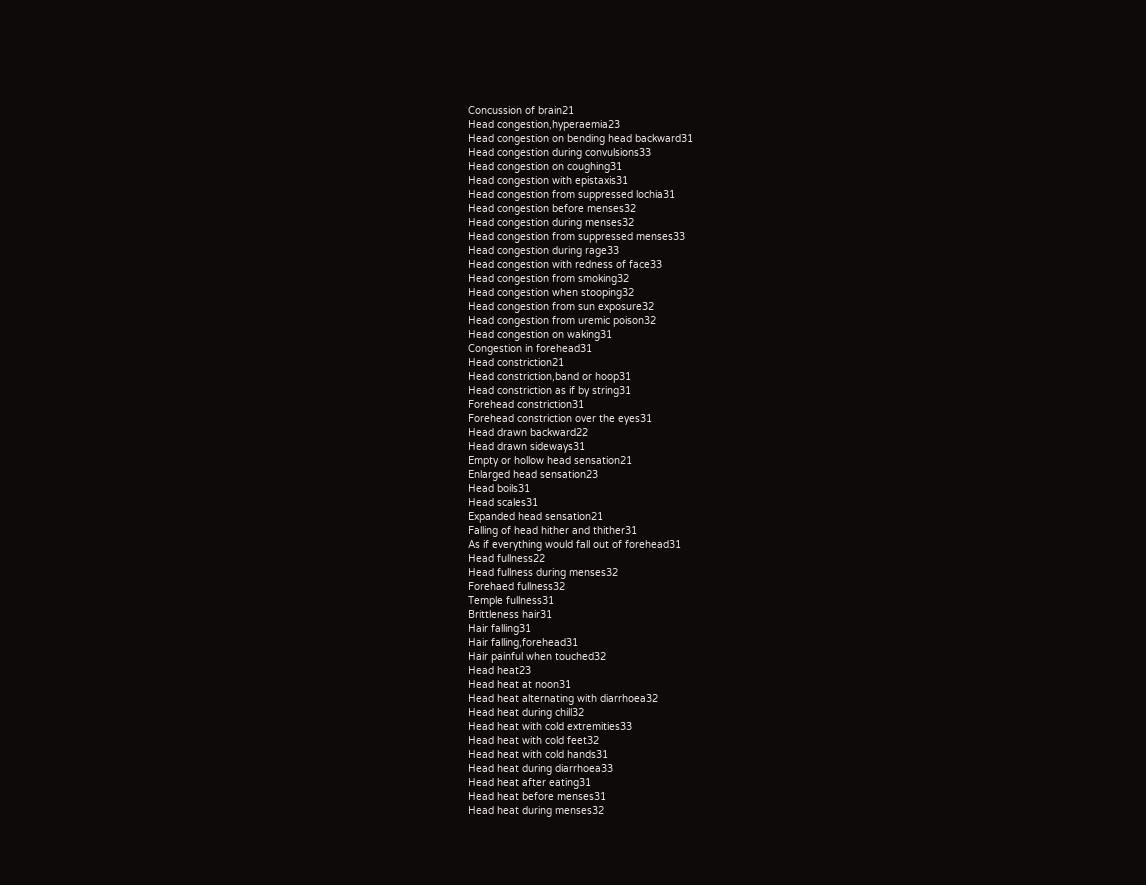Concussion of brain21
Head congestion,hyperaemia23
Head congestion on bending head backward31
Head congestion during convulsions33
Head congestion on coughing31
Head congestion with epistaxis31
Head congestion from suppressed lochia31
Head congestion before menses32
Head congestion during menses32
Head congestion from suppressed menses33
Head congestion during rage33
Head congestion with redness of face33
Head congestion from smoking32
Head congestion when stooping32
Head congestion from sun exposure32
Head congestion from uremic poison32
Head congestion on waking31
Congestion in forehead31
Head constriction21
Head constriction,band or hoop31
Head constriction as if by string31
Forehead constriction31
Forehead constriction over the eyes31
Head drawn backward22
Head drawn sideways31
Empty or hollow head sensation21
Enlarged head sensation23
Head boils31
Head scales31
Expanded head sensation21
Falling of head hither and thither31
As if everything would fall out of forehead31
Head fullness22
Head fullness during menses32
Forehaed fullness32
Temple fullness31
Brittleness hair31
Hair falling31
Hair falling,forehead31
Hair painful when touched32
Head heat23
Head heat at noon31
Head heat alternating with diarrhoea32
Head heat during chill32
Head heat with cold extremities33
Head heat with cold feet32
Head heat with cold hands31
Head heat during diarrhoea33
Head heat after eating31
Head heat before menses31
Head heat during menses32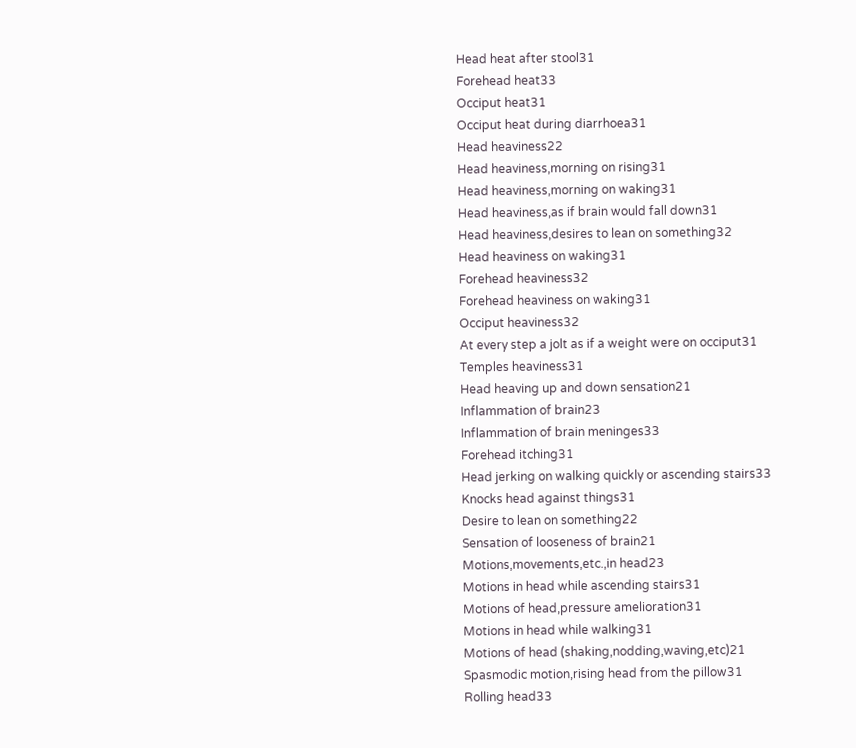Head heat after stool31
Forehead heat33
Occiput heat31
Occiput heat during diarrhoea31
Head heaviness22
Head heaviness,morning on rising31
Head heaviness,morning on waking31
Head heaviness,as if brain would fall down31
Head heaviness,desires to lean on something32
Head heaviness on waking31
Forehead heaviness32
Forehead heaviness on waking31
Occiput heaviness32
At every step a jolt as if a weight were on occiput31
Temples heaviness31
Head heaving up and down sensation21
Inflammation of brain23
Inflammation of brain meninges33
Forehead itching31
Head jerking on walking quickly or ascending stairs33
Knocks head against things31
Desire to lean on something22
Sensation of looseness of brain21
Motions,movements,etc.,in head23
Motions in head while ascending stairs31
Motions of head,pressure amelioration31
Motions in head while walking31
Motions of head (shaking,nodding,waving,etc)21
Spasmodic motion,rising head from the pillow31
Rolling head33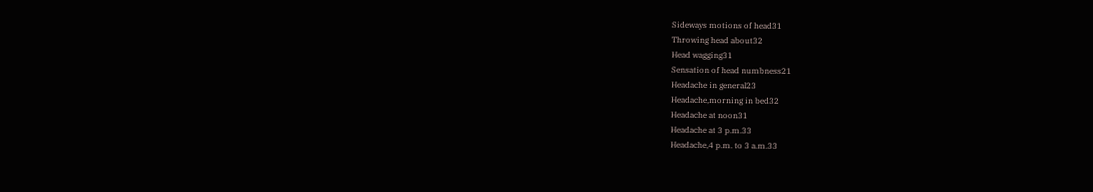Sideways motions of head31
Throwing head about32
Head wagging31
Sensation of head numbness21
Headache in general23
Headache,morning in bed32
Headache at noon31
Headache at 3 p.m.33
Headache,4 p.m. to 3 a.m.33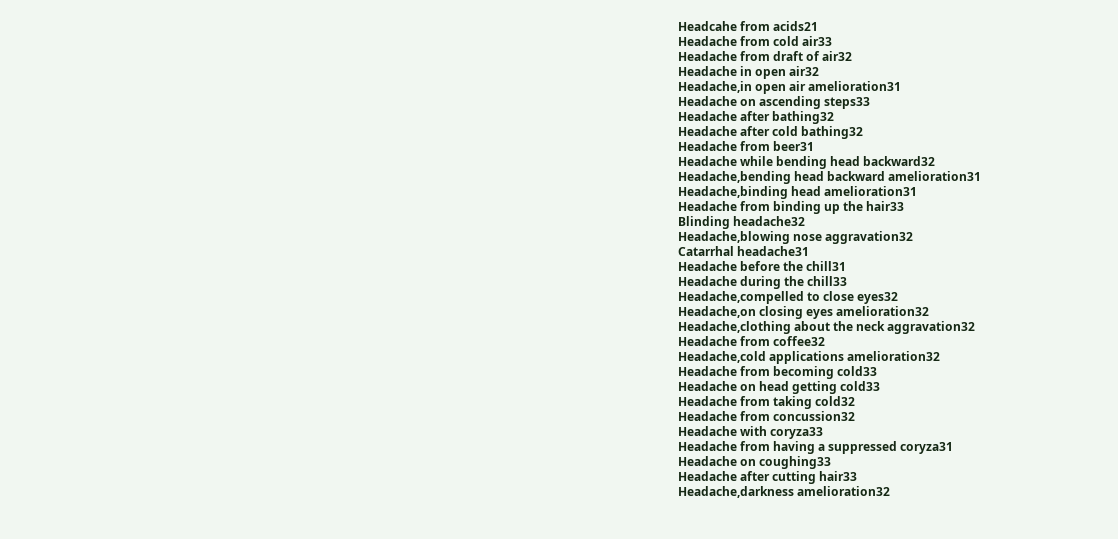Headcahe from acids21
Headache from cold air33
Headache from draft of air32
Headache in open air32
Headache,in open air amelioration31
Headache on ascending steps33
Headache after bathing32
Headache after cold bathing32
Headache from beer31
Headache while bending head backward32
Headache,bending head backward amelioration31
Headache,binding head amelioration31
Headache from binding up the hair33
Blinding headache32
Headache,blowing nose aggravation32
Catarrhal headache31
Headache before the chill31
Headache during the chill33
Headache,compelled to close eyes32
Headache,on closing eyes amelioration32
Headache,clothing about the neck aggravation32
Headache from coffee32
Headache,cold applications amelioration32
Headache from becoming cold33
Headache on head getting cold33
Headache from taking cold32
Headache from concussion32
Headache with coryza33
Headache from having a suppressed coryza31
Headache on coughing33
Headache after cutting hair33
Headache,darkness amelioration32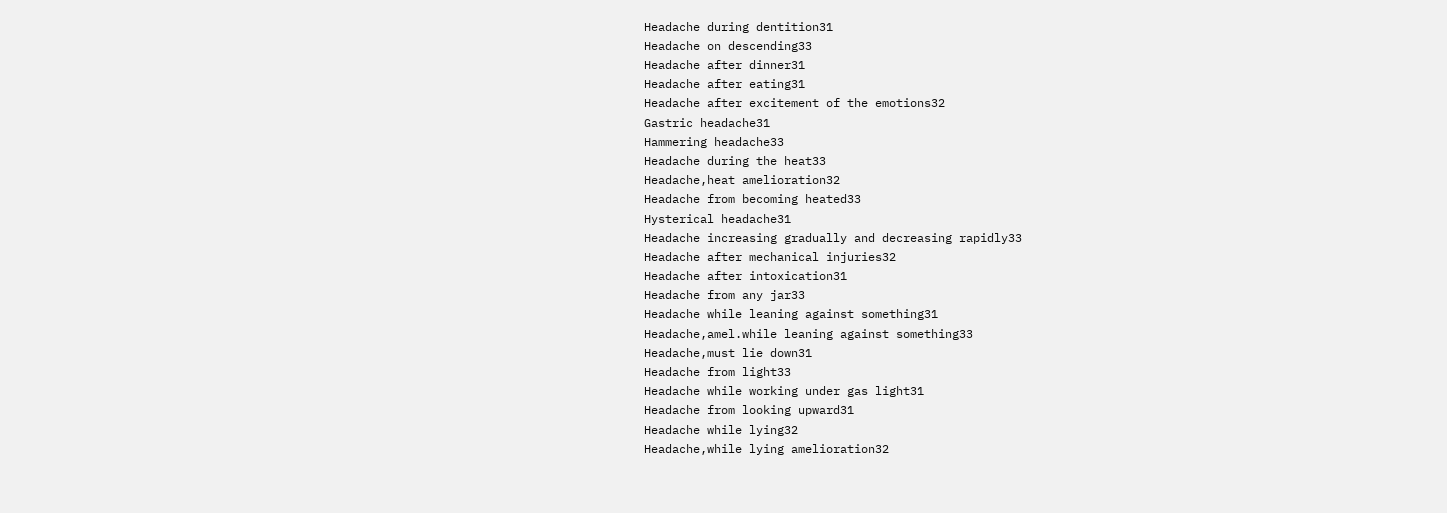Headache during dentition31
Headache on descending33
Headache after dinner31
Headache after eating31
Headache after excitement of the emotions32
Gastric headache31
Hammering headache33
Headache during the heat33
Headache,heat amelioration32
Headache from becoming heated33
Hysterical headache31
Headache increasing gradually and decreasing rapidly33
Headache after mechanical injuries32
Headache after intoxication31
Headache from any jar33
Headache while leaning against something31
Headache,amel.while leaning against something33
Headache,must lie down31
Headache from light33
Headache while working under gas light31
Headache from looking upward31
Headache while lying32
Headache,while lying amelioration32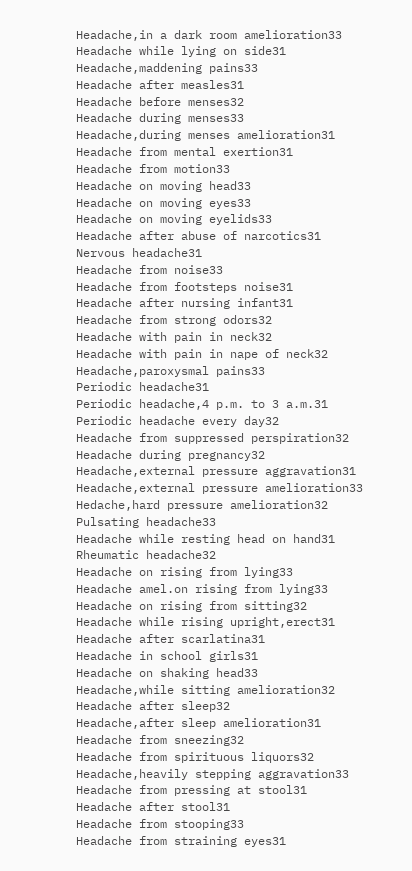Headache,in a dark room amelioration33
Headache while lying on side31
Headache,maddening pains33
Headache after measles31
Headache before menses32
Headache during menses33
Headache,during menses amelioration31
Headache from mental exertion31
Headache from motion33
Headache on moving head33
Headache on moving eyes33
Headache on moving eyelids33
Headache after abuse of narcotics31
Nervous headache31
Headache from noise33
Headache from footsteps noise31
Headache after nursing infant31
Headache from strong odors32
Headache with pain in neck32
Headache with pain in nape of neck32
Headache,paroxysmal pains33
Periodic headache31
Periodic headache,4 p.m. to 3 a.m.31
Periodic headache every day32
Headache from suppressed perspiration32
Headache during pregnancy32
Headache,external pressure aggravation31
Headache,external pressure amelioration33
Hedache,hard pressure amelioration32
Pulsating headache33
Headache while resting head on hand31
Rheumatic headache32
Headache on rising from lying33
Headache amel.on rising from lying33
Headache on rising from sitting32
Headache while rising upright,erect31
Headache after scarlatina31
Headache in school girls31
Headache on shaking head33
Headache,while sitting amelioration32
Headache after sleep32
Headache,after sleep amelioration31
Headache from sneezing32
Headache from spirituous liquors32
Headache,heavily stepping aggravation33
Headache from pressing at stool31
Headache after stool31
Headache from stooping33
Headache from straining eyes31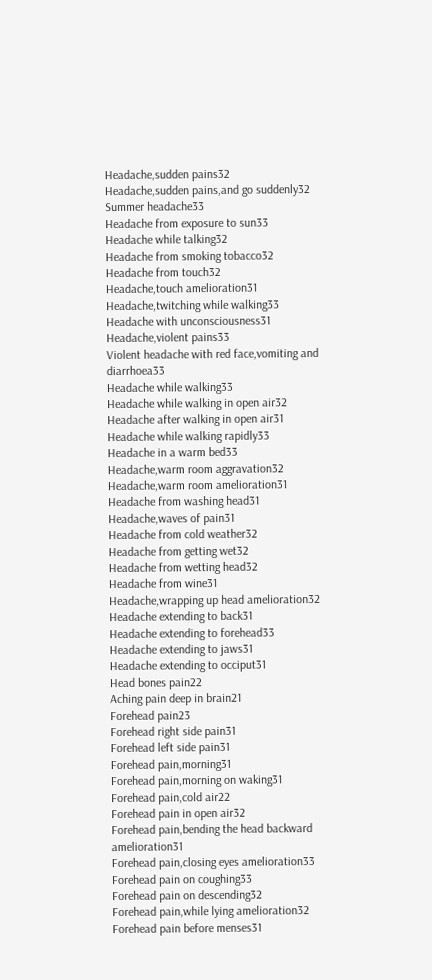Headache,sudden pains32
Headache,sudden pains,and go suddenly32
Summer headache33
Headache from exposure to sun33
Headache while talking32
Headache from smoking tobacco32
Headache from touch32
Headache,touch amelioration31
Headache,twitching while walking33
Headache with unconsciousness31
Headache,violent pains33
Violent headache with red face,vomiting and diarrhoea33
Headache while walking33
Headache while walking in open air32
Headache after walking in open air31
Headache while walking rapidly33
Headache in a warm bed33
Headache,warm room aggravation32
Headache,warm room amelioration31
Headache from washing head31
Headache,waves of pain31
Headache from cold weather32
Headache from getting wet32
Headache from wetting head32
Headache from wine31
Headache,wrapping up head amelioration32
Headache extending to back31
Headache extending to forehead33
Headache extending to jaws31
Headache extending to occiput31
Head bones pain22
Aching pain deep in brain21
Forehead pain23
Forehead right side pain31
Forehead left side pain31
Forehead pain,morning31
Forehead pain,morning on waking31
Forehead pain,cold air22
Forehead pain in open air32
Forehead pain,bending the head backward amelioration31
Forehead pain,closing eyes amelioration33
Forehead pain on coughing33
Forehead pain on descending32
Forehead pain,while lying amelioration32
Forehead pain before menses31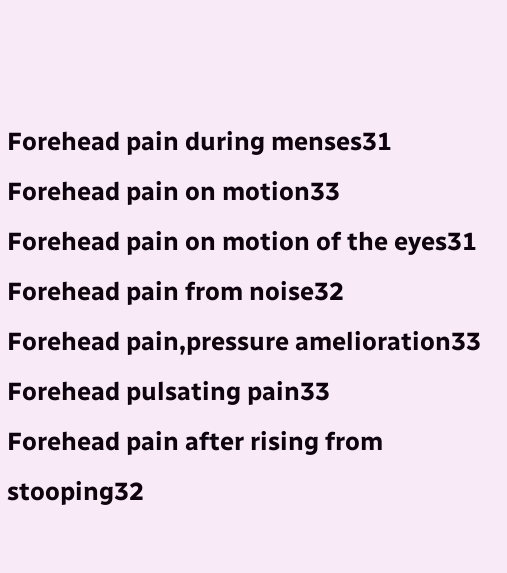Forehead pain during menses31
Forehead pain on motion33
Forehead pain on motion of the eyes31
Forehead pain from noise32
Forehead pain,pressure amelioration33
Forehead pulsating pain33
Forehead pain after rising from stooping32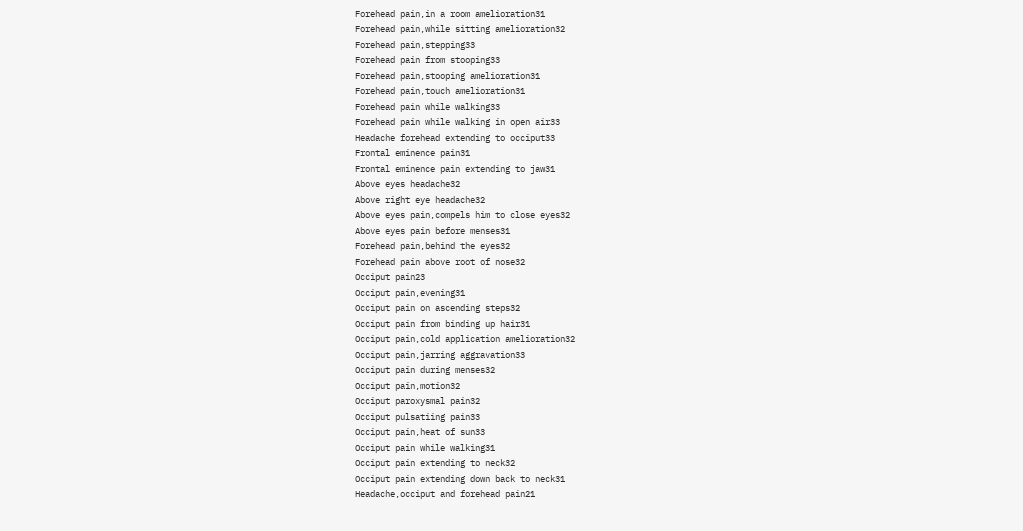Forehead pain,in a room amelioration31
Forehead pain,while sitting amelioration32
Forehead pain,stepping33
Forehead pain from stooping33
Forehead pain,stooping amelioration31
Forehead pain,touch amelioration31
Forehead pain while walking33
Forehead pain while walking in open air33
Headache forehead extending to occiput33
Frontal eminence pain31
Frontal eminence pain extending to jaw31
Above eyes headache32
Above right eye headache32
Above eyes pain,compels him to close eyes32
Above eyes pain before menses31
Forehead pain,behind the eyes32
Forehead pain above root of nose32
Occiput pain23
Occiput pain,evening31
Occiput pain on ascending steps32
Occiput pain from binding up hair31
Occiput pain,cold application amelioration32
Occiput pain,jarring aggravation33
Occiput pain during menses32
Occiput pain,motion32
Occiput paroxysmal pain32
Occiput pulsatiing pain33
Occiput pain,heat of sun33
Occiput pain while walking31
Occiput pain extending to neck32
Occiput pain extending down back to neck31
Headache,occiput and forehead pain21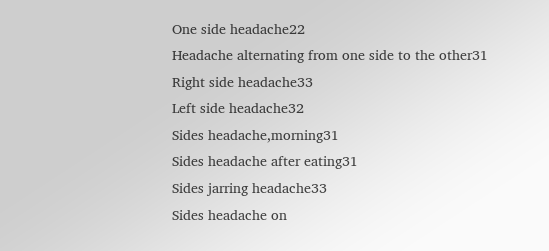One side headache22
Headache alternating from one side to the other31
Right side headache33
Left side headache32
Sides headache,morning31
Sides headache after eating31
Sides jarring headache33
Sides headache on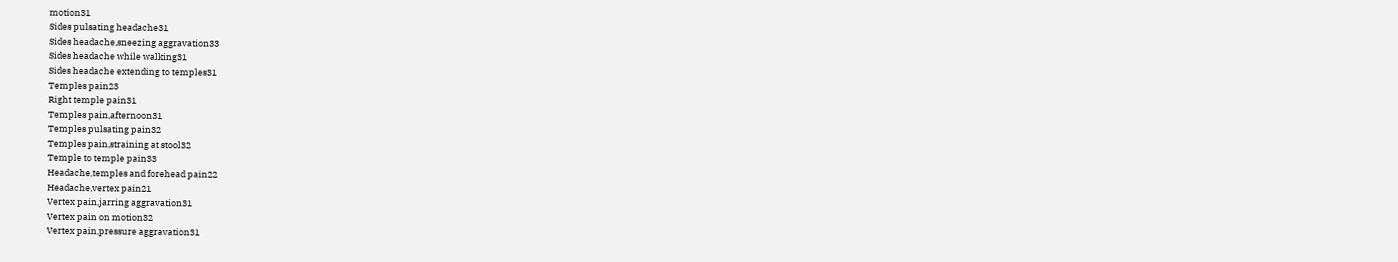motion31
Sides pulsating headache31
Sides headache,sneezing aggravation33
Sides headache while walking31
Sides headache extending to temples31
Temples pain23
Right temple pain31
Temples pain,afternoon31
Temples pulsating pain32
Temples pain,straining at stool32
Temple to temple pain33
Headache,temples and forehead pain22
Headache,vertex pain21
Vertex pain,jarring aggravation31
Vertex pain on motion32
Vertex pain,pressure aggravation31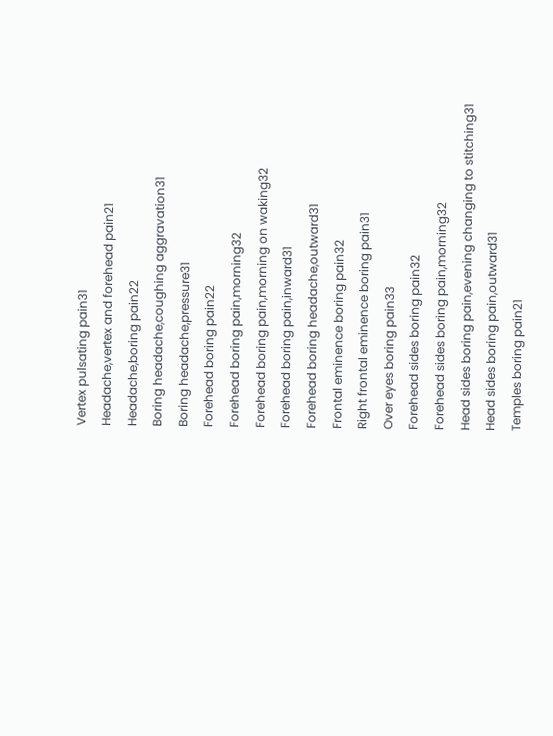Vertex pulsating pain31
Headache,vertex and forehead pain21
Headache,boring pain22
Boring headache,coughing aggravation31
Boring headache,pressure31
Forehead boring pain22
Forehead boring pain,morning32
Forehead boring pain,morning on waking32
Forehead boring pain,inward31
Forehead boring headache,outward31
Frontal eminence boring pain32
Right frontal eminence boring pain31
Over eyes boring pain33
Forehead sides boring pain32
Forehead sides boring pain,morning32
Head sides boring pain,evening changing to stitching31
Head sides boring pain,outward31
Temples boring pain21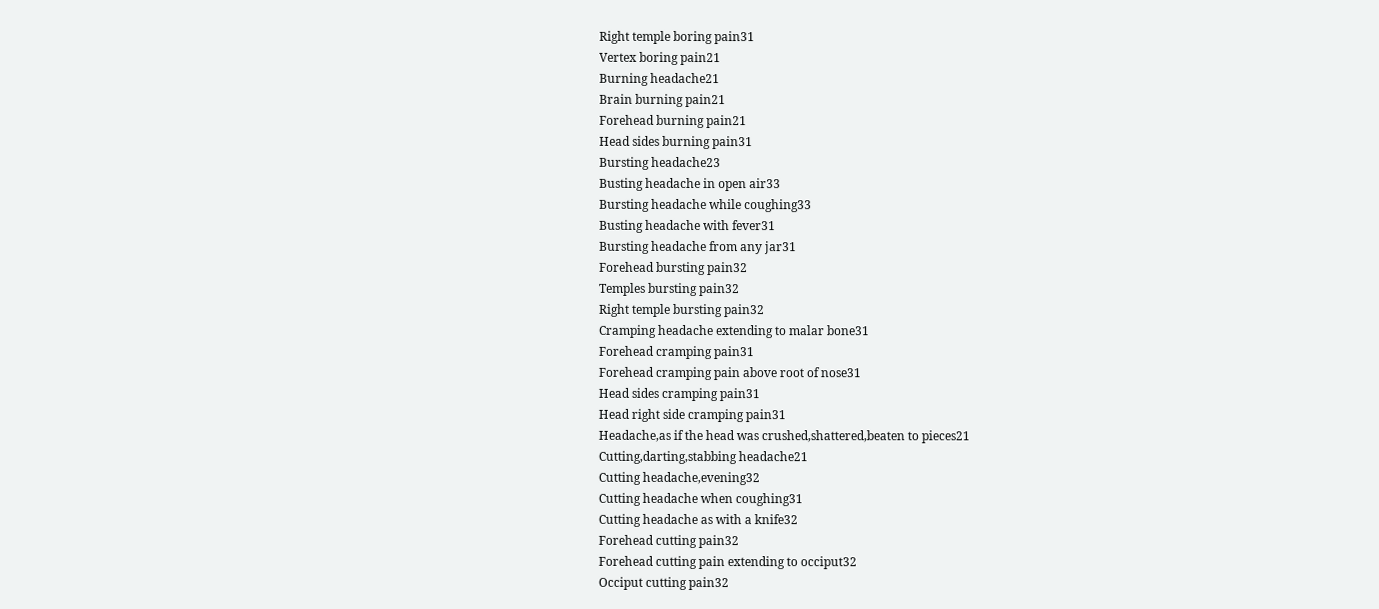Right temple boring pain31
Vertex boring pain21
Burning headache21
Brain burning pain21
Forehead burning pain21
Head sides burning pain31
Bursting headache23
Busting headache in open air33
Bursting headache while coughing33
Busting headache with fever31
Bursting headache from any jar31
Forehead bursting pain32
Temples bursting pain32
Right temple bursting pain32
Cramping headache extending to malar bone31
Forehead cramping pain31
Forehead cramping pain above root of nose31
Head sides cramping pain31
Head right side cramping pain31
Headache,as if the head was crushed,shattered,beaten to pieces21
Cutting,darting,stabbing headache21
Cutting headache,evening32
Cutting headache when coughing31
Cutting headache as with a knife32
Forehead cutting pain32
Forehead cutting pain extending to occiput32
Occiput cutting pain32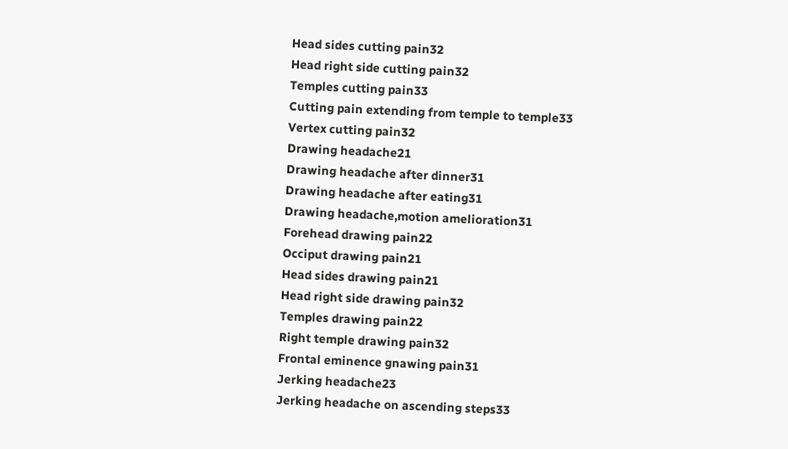Head sides cutting pain32
Head right side cutting pain32
Temples cutting pain33
Cutting pain extending from temple to temple33
Vertex cutting pain32
Drawing headache21
Drawing headache after dinner31
Drawing headache after eating31
Drawing headache,motion amelioration31
Forehead drawing pain22
Occiput drawing pain21
Head sides drawing pain21
Head right side drawing pain32
Temples drawing pain22
Right temple drawing pain32
Frontal eminence gnawing pain31
Jerking headache23
Jerking headache on ascending steps33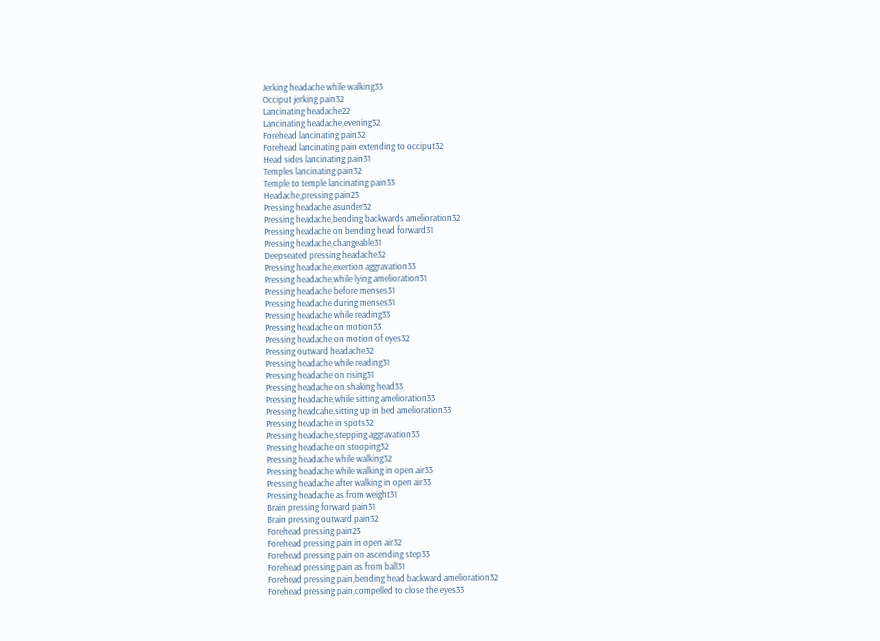Jerking headache while walking33
Occiput jerking pain32
Lancinating headache22
Lancinating headache,evening32
Forehead lancinating pain32
Forehead lancinating pain extending to occiput32
Head sides lancinating pain31
Temples lancinating pain32
Temple to temple lancinating pain33
Headache,pressing pain23
Pressing headache asunder32
Pressing headache,bending backwards amelioration32
Pressing headache on bending head forward31
Pressing headache,changeable31
Deepseated pressing headache32
Pressing headache,exertion aggravation33
Pressing headache,while lying amelioration31
Pressing headache before menses31
Pressing headache during menses31
Pressing headache while reading33
Pressing headache on motion33
Pressing headache on motion of eyes32
Pressing outward headache32
Pressing headache while reading31
Pressing headache on rising31
Pressing headache on shaking head33
Pressing headache,while sitting amelioration33
Pressing headcahe,sitting up in bed amelioration33
Pressing headache in spots32
Pressing headache,stepping aggravation33
Pressing headache on stooping32
Pressing headache while walking32
Pressing headache while walking in open air33
Pressing headache after walking in open air33
Pressing headache as from weight31
Brain pressing forward pain31
Brain pressing outward pain32
Forehead pressing pain23
Forehead pressing pain in open air32
Forehead pressing pain on ascending step33
Forehead pressing pain as from ball31
Forehead pressing pain,bending head backward amelioration32
Forehead pressing pain,compelled to close the eyes33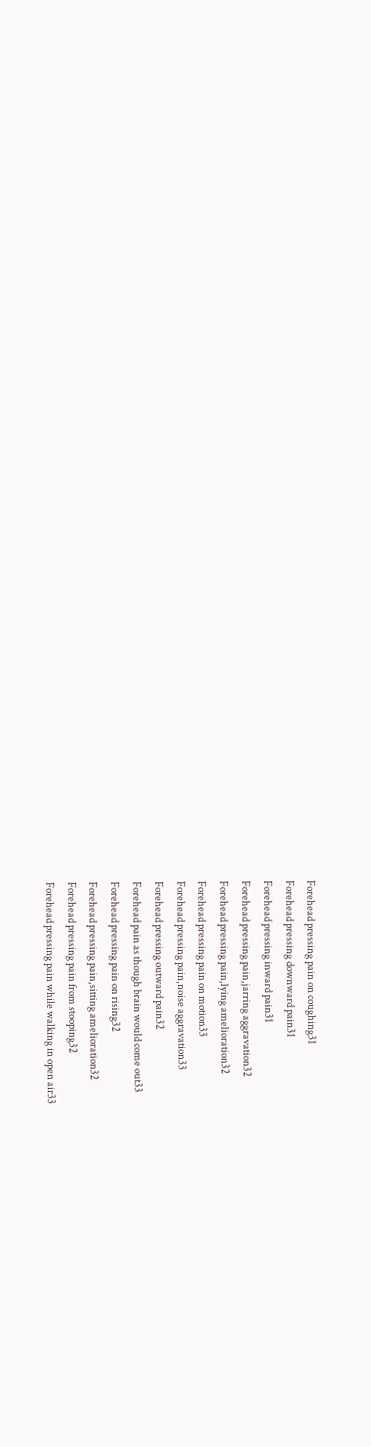Forehead pressing pain on coughing31
Forehead pressing downward pain31
Forehead pressing inward pain31
Forehead pressing pain,jarring aggravation32
Forehead pressing pain,lying amelioration32
Forehead pressing pain on motion33
Forehead pressing pain,noise aggravation33
Forehead pressing outward pain32
Forehead pain as though brain would come out33
Forehead pressing pain on rising32
Forehead pressing pain,sitting amelioration32
Forehead pressing pain from stooping32
Forehead pressing pain while walking in open air33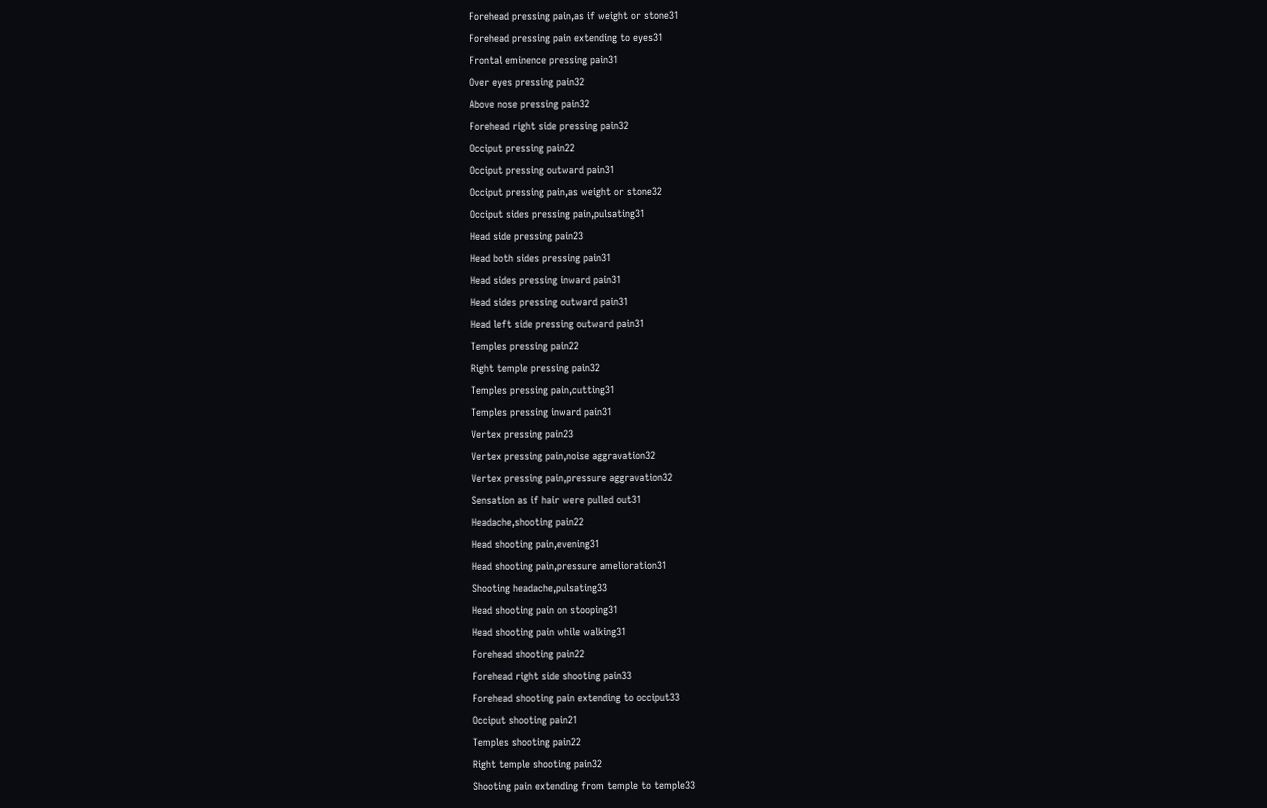Forehead pressing pain,as if weight or stone31
Forehead pressing pain extending to eyes31
Frontal eminence pressing pain31
Over eyes pressing pain32
Above nose pressing pain32
Forehead right side pressing pain32
Occiput pressing pain22
Occiput pressing outward pain31
Occiput pressing pain,as weight or stone32
Occiput sides pressing pain,pulsating31
Head side pressing pain23
Head both sides pressing pain31
Head sides pressing inward pain31
Head sides pressing outward pain31
Head left side pressing outward pain31
Temples pressing pain22
Right temple pressing pain32
Temples pressing pain,cutting31
Temples pressing inward pain31
Vertex pressing pain23
Vertex pressing pain,noise aggravation32
Vertex pressing pain,pressure aggravation32
Sensation as if hair were pulled out31
Headache,shooting pain22
Head shooting pain,evening31
Head shooting pain,pressure amelioration31
Shooting headache,pulsating33
Head shooting pain on stooping31
Head shooting pain while walking31
Forehead shooting pain22
Forehead right side shooting pain33
Forehead shooting pain extending to occiput33
Occiput shooting pain21
Temples shooting pain22
Right temple shooting pain32
Shooting pain extending from temple to temple33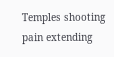Temples shooting pain extending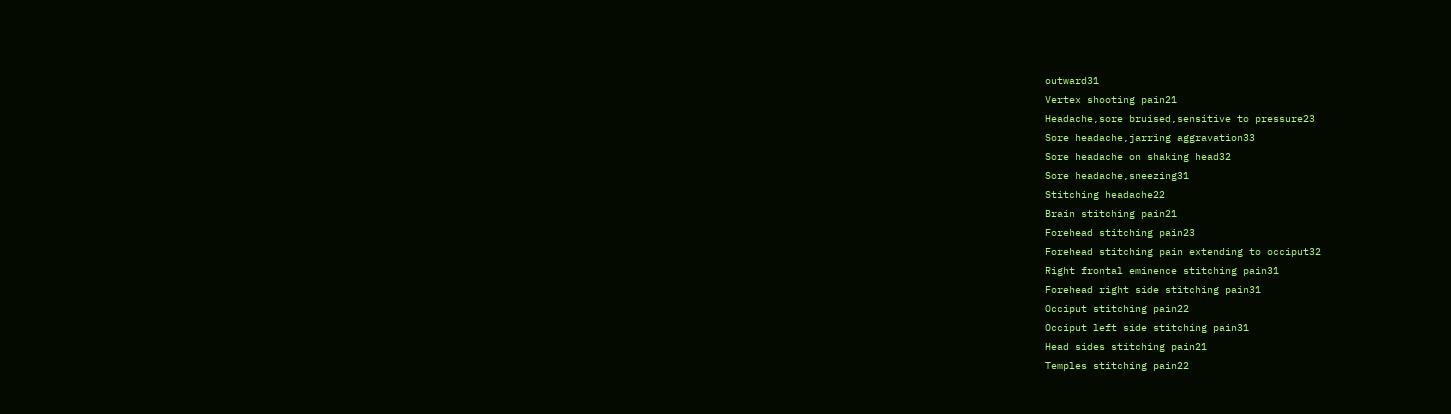outward31
Vertex shooting pain21
Headache,sore bruised,sensitive to pressure23
Sore headache,jarring aggravation33
Sore headache on shaking head32
Sore headache,sneezing31
Stitching headache22
Brain stitching pain21
Forehead stitching pain23
Forehead stitching pain extending to occiput32
Right frontal eminence stitching pain31
Forehead right side stitching pain31
Occiput stitching pain22
Occiput left side stitching pain31
Head sides stitching pain21
Temples stitching pain22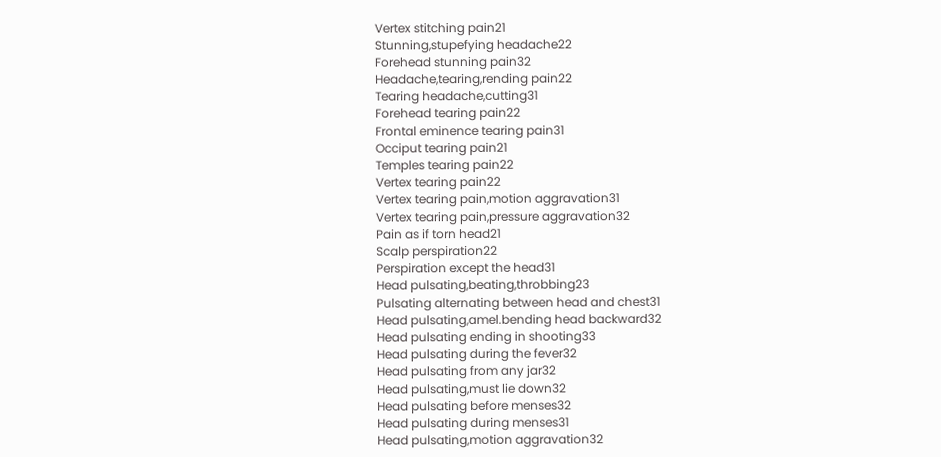Vertex stitching pain21
Stunning,stupefying headache22
Forehead stunning pain32
Headache,tearing,rending pain22
Tearing headache,cutting31
Forehead tearing pain22
Frontal eminence tearing pain31
Occiput tearing pain21
Temples tearing pain22
Vertex tearing pain22
Vertex tearing pain,motion aggravation31
Vertex tearing pain,pressure aggravation32
Pain as if torn head21
Scalp perspiration22
Perspiration except the head31
Head pulsating,beating,throbbing23
Pulsating alternating between head and chest31
Head pulsating,amel.bending head backward32
Head pulsating ending in shooting33
Head pulsating during the fever32
Head pulsating from any jar32
Head pulsating,must lie down32
Head pulsating before menses32
Head pulsating during menses31
Head pulsating,motion aggravation32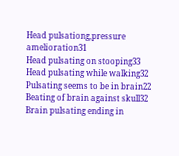Head pulsationg,pressure amelioration31
Head pulsating on stooping33
Head pulsating while walking32
Pulsating seems to be in brain22
Beating of brain against skull32
Brain pulsating ending in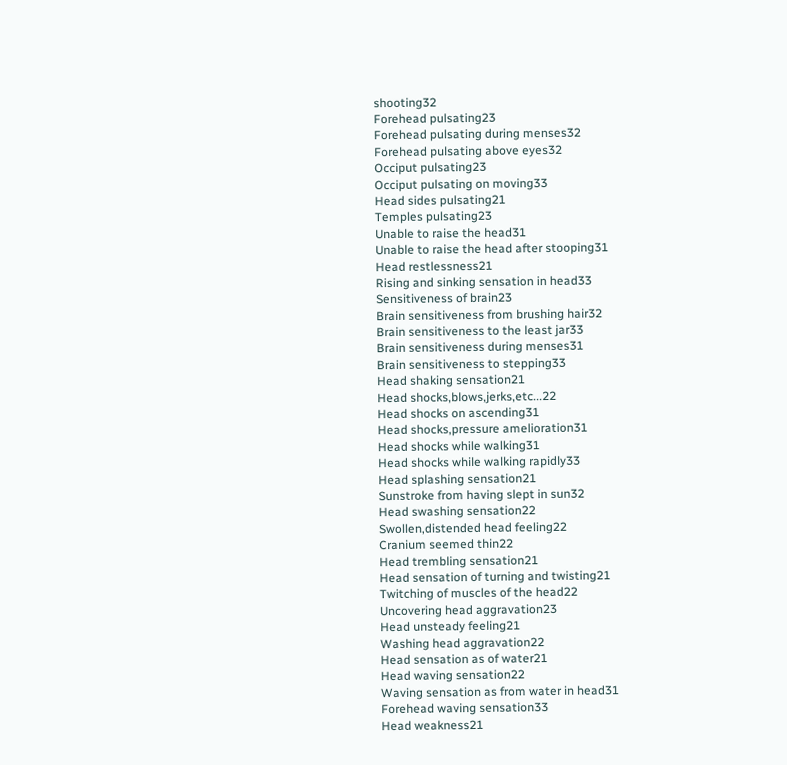shooting32
Forehead pulsating23
Forehead pulsating during menses32
Forehead pulsating above eyes32
Occiput pulsating23
Occiput pulsating on moving33
Head sides pulsating21
Temples pulsating23
Unable to raise the head31
Unable to raise the head after stooping31
Head restlessness21
Rising and sinking sensation in head33
Sensitiveness of brain23
Brain sensitiveness from brushing hair32
Brain sensitiveness to the least jar33
Brain sensitiveness during menses31
Brain sensitiveness to stepping33
Head shaking sensation21
Head shocks,blows,jerks,etc...22
Head shocks on ascending31
Head shocks,pressure amelioration31
Head shocks while walking31
Head shocks while walking rapidly33
Head splashing sensation21
Sunstroke from having slept in sun32
Head swashing sensation22
Swollen,distended head feeling22
Cranium seemed thin22
Head trembling sensation21
Head sensation of turning and twisting21
Twitching of muscles of the head22
Uncovering head aggravation23
Head unsteady feeling21
Washing head aggravation22
Head sensation as of water21
Head waving sensation22
Waving sensation as from water in head31
Forehead waving sensation33
Head weakness21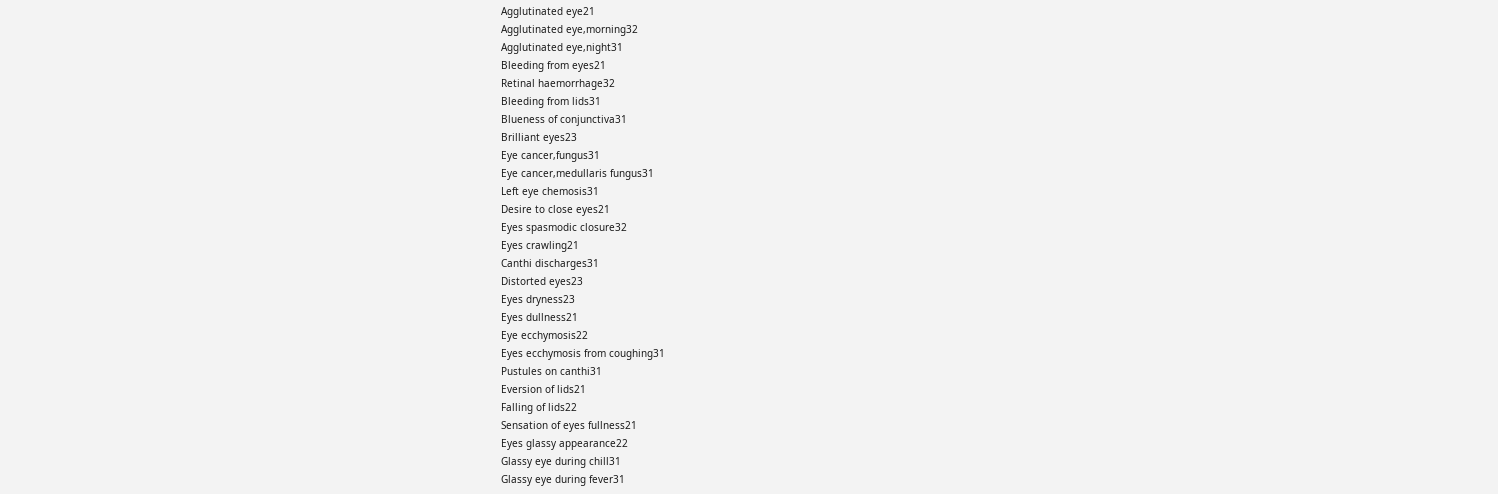Agglutinated eye21
Agglutinated eye,morning32
Agglutinated eye,night31
Bleeding from eyes21
Retinal haemorrhage32
Bleeding from lids31
Blueness of conjunctiva31
Brilliant eyes23
Eye cancer,fungus31
Eye cancer,medullaris fungus31
Left eye chemosis31
Desire to close eyes21
Eyes spasmodic closure32
Eyes crawling21
Canthi discharges31
Distorted eyes23
Eyes dryness23
Eyes dullness21
Eye ecchymosis22
Eyes ecchymosis from coughing31
Pustules on canthi31
Eversion of lids21
Falling of lids22
Sensation of eyes fullness21
Eyes glassy appearance22
Glassy eye during chill31
Glassy eye during fever31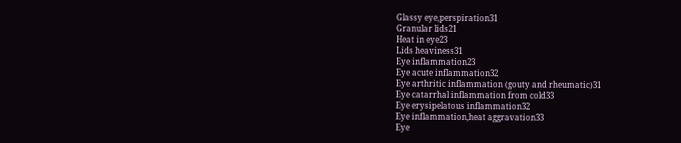Glassy eye,perspiration31
Granular lids21
Heat in eye23
Lids heaviness31
Eye inflammation23
Eye acute inflammation32
Eye arthritic inflammation (gouty and rheumatic)31
Eye catarrhal inflammation from cold33
Eye erysipelatous inflammation32
Eye inflammation,heat aggravation33
Eye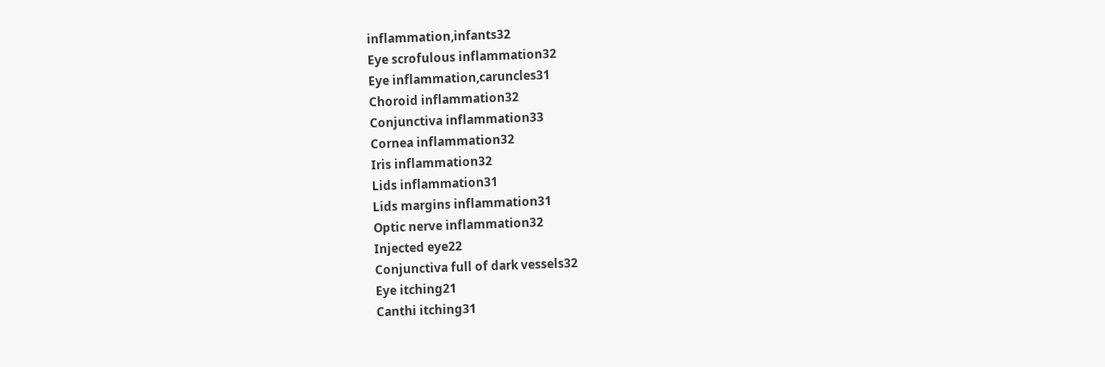inflammation,infants32
Eye scrofulous inflammation32
Eye inflammation,caruncles31
Choroid inflammation32
Conjunctiva inflammation33
Cornea inflammation32
Iris inflammation32
Lids inflammation31
Lids margins inflammation31
Optic nerve inflammation32
Injected eye22
Conjunctiva full of dark vessels32
Eye itching21
Canthi itching31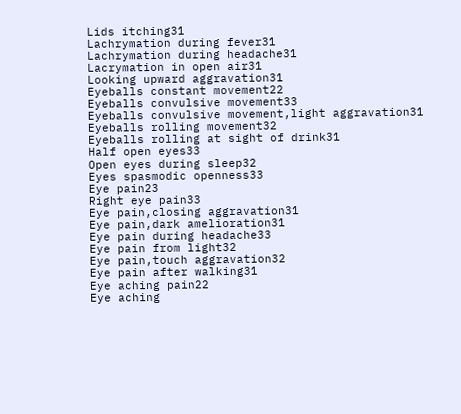Lids itching31
Lachrymation during fever31
Lachrymation during headache31
Lacrymation in open air31
Looking upward aggravation31
Eyeballs constant movement22
Eyeballs convulsive movement33
Eyeballs convulsive movement,light aggravation31
Eyeballs rolling movement32
Eyeballs rolling at sight of drink31
Half open eyes33
Open eyes during sleep32
Eyes spasmodic openness33
Eye pain23
Right eye pain33
Eye pain,closing aggravation31
Eye pain,dark amelioration31
Eye pain during headache33
Eye pain from light32
Eye pain,touch aggravation32
Eye pain after walking31
Eye aching pain22
Eye aching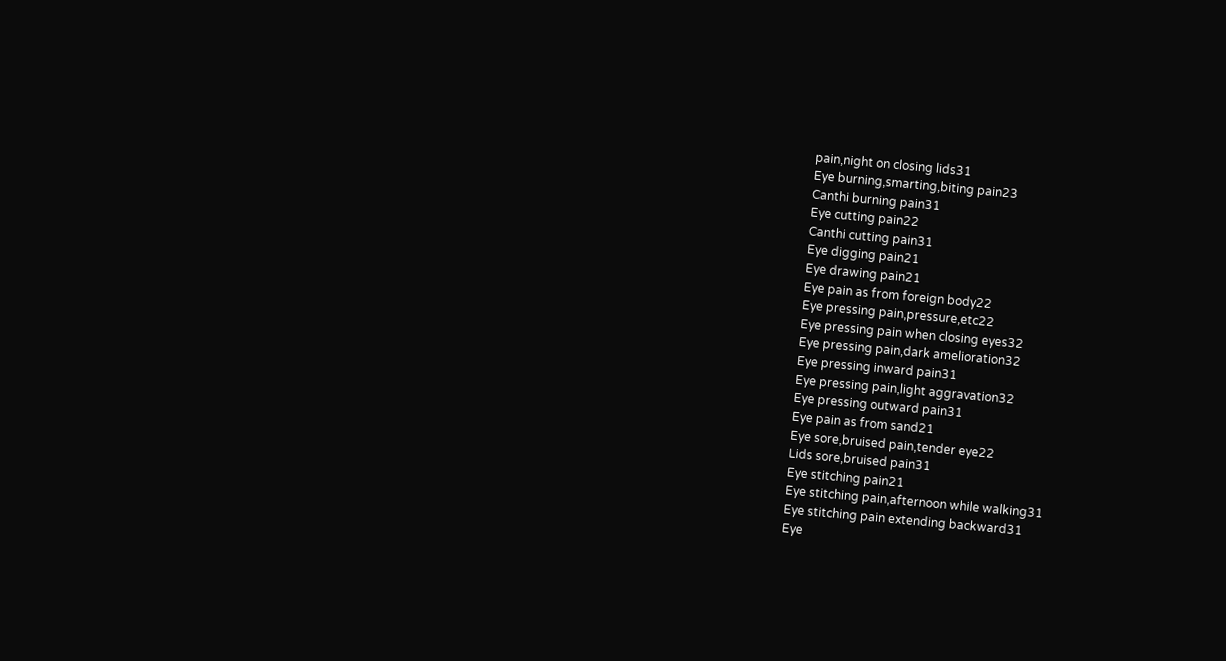pain,night on closing lids31
Eye burning,smarting,biting pain23
Canthi burning pain31
Eye cutting pain22
Canthi cutting pain31
Eye digging pain21
Eye drawing pain21
Eye pain as from foreign body22
Eye pressing pain,pressure,etc22
Eye pressing pain when closing eyes32
Eye pressing pain,dark amelioration32
Eye pressing inward pain31
Eye pressing pain,light aggravation32
Eye pressing outward pain31
Eye pain as from sand21
Eye sore,bruised pain,tender eye22
Lids sore,bruised pain31
Eye stitching pain21
Eye stitching pain,afternoon while walking31
Eye stitching pain extending backward31
Eye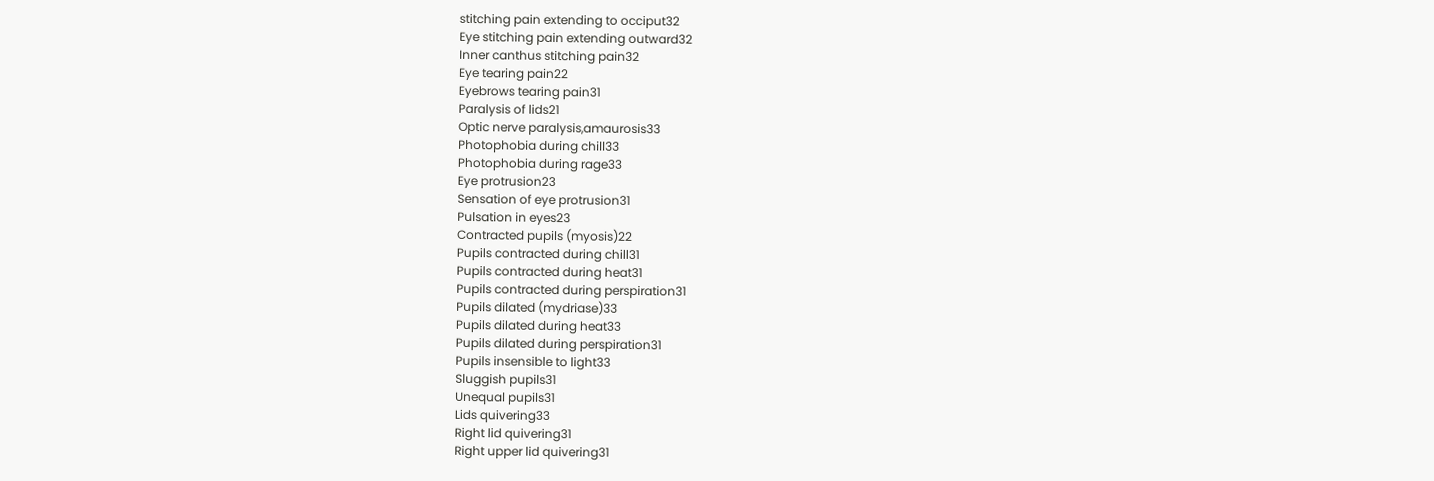stitching pain extending to occiput32
Eye stitching pain extending outward32
Inner canthus stitching pain32
Eye tearing pain22
Eyebrows tearing pain31
Paralysis of lids21
Optic nerve paralysis,amaurosis33
Photophobia during chill33
Photophobia during rage33
Eye protrusion23
Sensation of eye protrusion31
Pulsation in eyes23
Contracted pupils (myosis)22
Pupils contracted during chill31
Pupils contracted during heat31
Pupils contracted during perspiration31
Pupils dilated (mydriase)33
Pupils dilated during heat33
Pupils dilated during perspiration31
Pupils insensible to light33
Sluggish pupils31
Unequal pupils31
Lids quivering33
Right lid quivering31
Right upper lid quivering31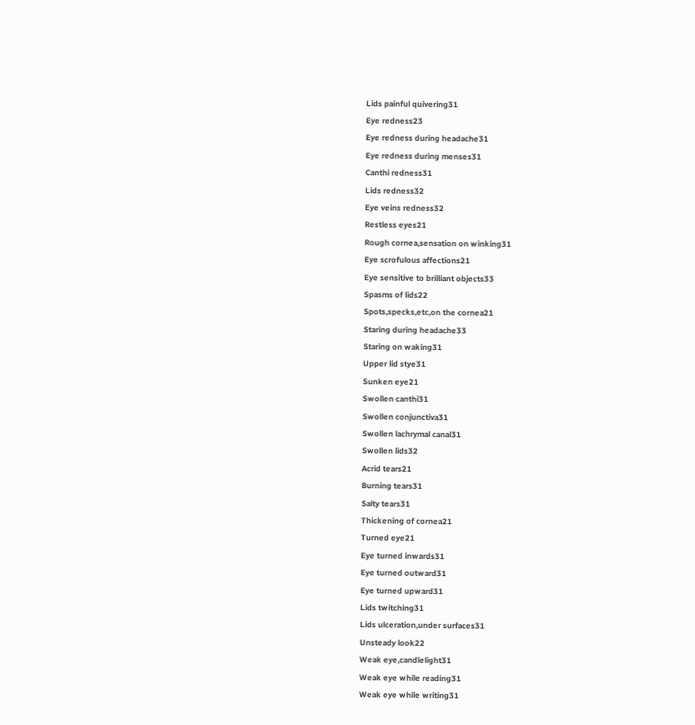Lids painful quivering31
Eye redness23
Eye redness during headache31
Eye redness during menses31
Canthi redness31
Lids redness32
Eye veins redness32
Restless eyes21
Rough cornea,sensation on winking31
Eye scrofulous affections21
Eye sensitive to brilliant objects33
Spasms of lids22
Spots,specks,etc,on the cornea21
Staring during headache33
Staring on waking31
Upper lid stye31
Sunken eye21
Swollen canthi31
Swollen conjunctiva31
Swollen lachrymal canal31
Swollen lids32
Acrid tears21
Burning tears31
Salty tears31
Thickening of cornea21
Turned eye21
Eye turned inwards31
Eye turned outward31
Eye turned upward31
Lids twitching31
Lids ulceration,under surfaces31
Unsteady look22
Weak eye,candlelight31
Weak eye while reading31
Weak eye while writing31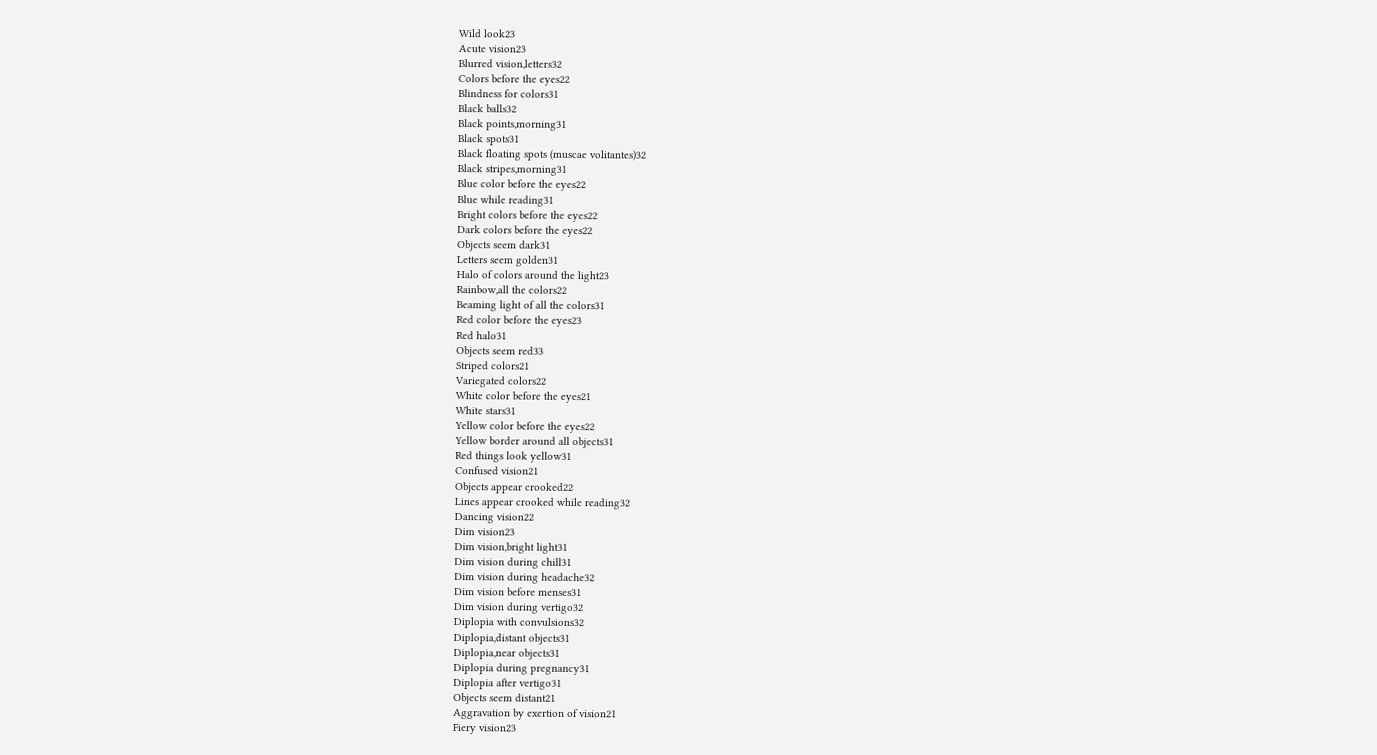Wild look23
Acute vision23
Blurred vision,letters32
Colors before the eyes22
Blindness for colors31
Black balls32
Black points,morning31
Black spots31
Black floating spots (muscae volitantes)32
Black stripes,morning31
Blue color before the eyes22
Blue while reading31
Bright colors before the eyes22
Dark colors before the eyes22
Objects seem dark31
Letters seem golden31
Halo of colors around the light23
Rainbow,all the colors22
Beaming light of all the colors31
Red color before the eyes23
Red halo31
Objects seem red33
Striped colors21
Variegated colors22
White color before the eyes21
White stars31
Yellow color before the eyes22
Yellow border around all objects31
Red things look yellow31
Confused vision21
Objects appear crooked22
Lines appear crooked while reading32
Dancing vision22
Dim vision23
Dim vision,bright light31
Dim vision during chill31
Dim vision during headache32
Dim vision before menses31
Dim vision during vertigo32
Diplopia with convulsions32
Diplopia,distant objects31
Diplopia,near objects31
Diplopia during pregnancy31
Diplopia after vertigo31
Objects seem distant21
Aggravation by exertion of vision21
Fiery vision23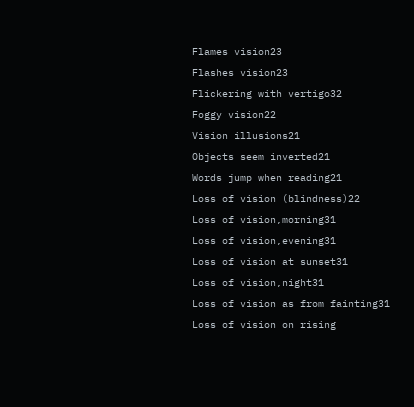Flames vision23
Flashes vision23
Flickering with vertigo32
Foggy vision22
Vision illusions21
Objects seem inverted21
Words jump when reading21
Loss of vision (blindness)22
Loss of vision,morning31
Loss of vision,evening31
Loss of vision at sunset31
Loss of vision,night31
Loss of vision as from fainting31
Loss of vision on rising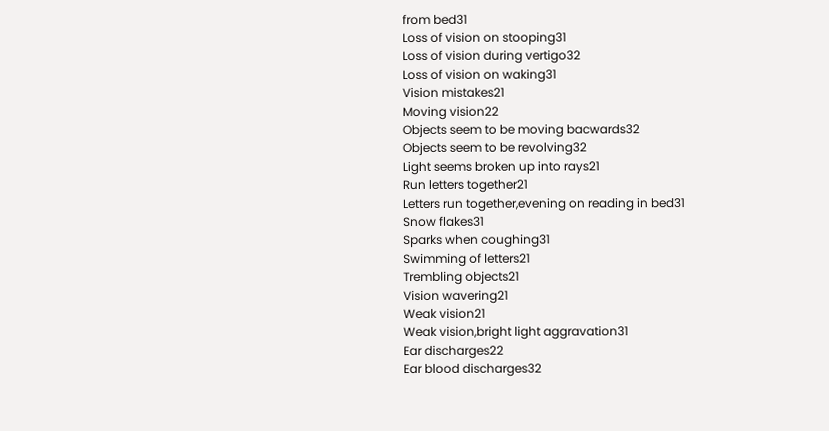from bed31
Loss of vision on stooping31
Loss of vision during vertigo32
Loss of vision on waking31
Vision mistakes21
Moving vision22
Objects seem to be moving bacwards32
Objects seem to be revolving32
Light seems broken up into rays21
Run letters together21
Letters run together,evening on reading in bed31
Snow flakes31
Sparks when coughing31
Swimming of letters21
Trembling objects21
Vision wavering21
Weak vision21
Weak vision,bright light aggravation31
Ear discharges22
Ear blood discharges32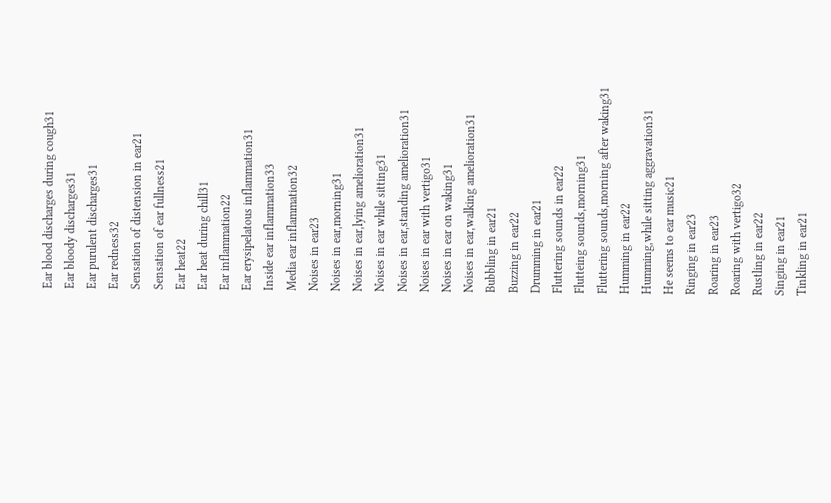Ear blood discharges during cough31
Ear bloody discharges31
Ear purulent discharges31
Ear redness32
Sensation of distension in ear21
Sensation of ear fullness21
Ear heat22
Ear heat during chill31
Ear inflammation22
Ear erysipelatous inflammation31
Inside ear inflammation33
Media ear inflammation32
Noises in ear23
Noises in ear,morning31
Noises in ear,lying amelioration31
Noises in ear while sitting31
Noises in ear,standing amelioration31
Noises in ear with vertigo31
Noises in ear on waking31
Noises in ear,walking amelioration31
Bubbling in ear21
Buzzing in ear22
Drumming in ear21
Fluttering sounds in ear22
Flutteing sounds,morning31
Fluttering sounds,morning after waking31
Humming in ear22
Humming,while sitting aggravation31
He seems to ear music21
Ringing in ear23
Roaring in ear23
Roaring with vertigo32
Rustling in ear22
Singing in ear21
Tinkling in ear21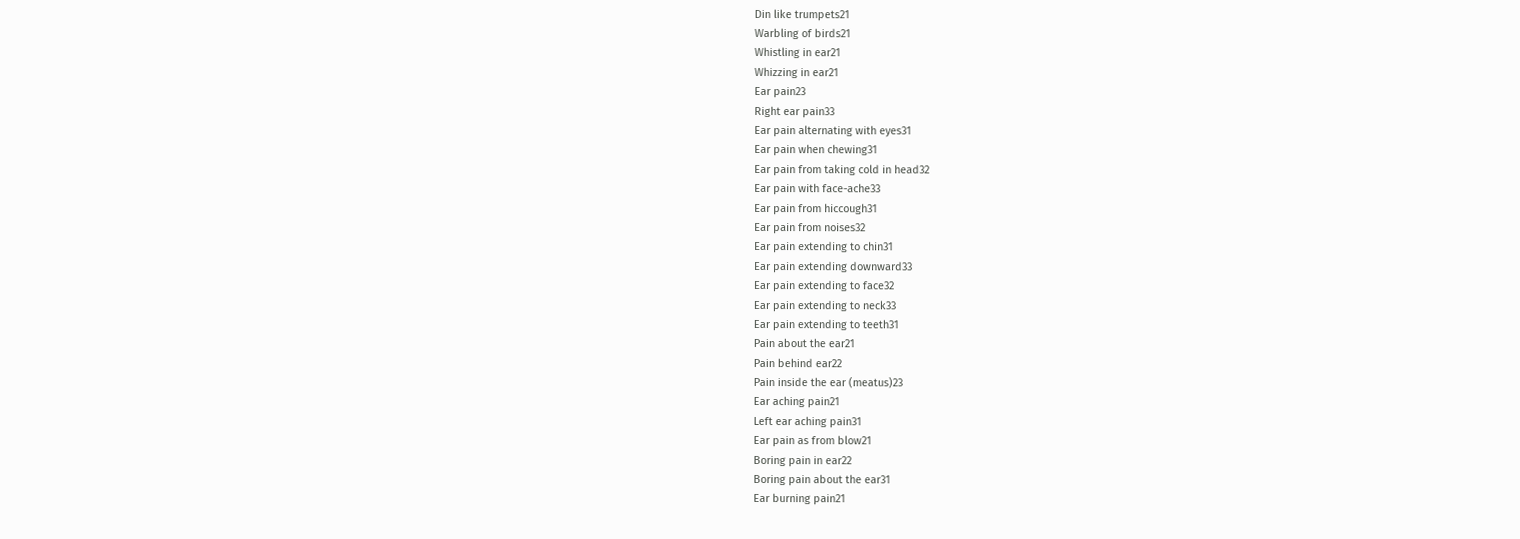Din like trumpets21
Warbling of birds21
Whistling in ear21
Whizzing in ear21
Ear pain23
Right ear pain33
Ear pain alternating with eyes31
Ear pain when chewing31
Ear pain from taking cold in head32
Ear pain with face-ache33
Ear pain from hiccough31
Ear pain from noises32
Ear pain extending to chin31
Ear pain extending downward33
Ear pain extending to face32
Ear pain extending to neck33
Ear pain extending to teeth31
Pain about the ear21
Pain behind ear22
Pain inside the ear (meatus)23
Ear aching pain21
Left ear aching pain31
Ear pain as from blow21
Boring pain in ear22
Boring pain about the ear31
Ear burning pain21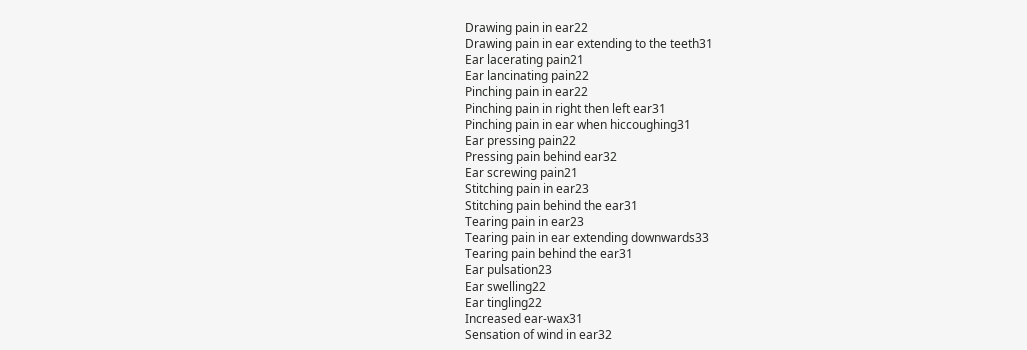Drawing pain in ear22
Drawing pain in ear extending to the teeth31
Ear lacerating pain21
Ear lancinating pain22
Pinching pain in ear22
Pinching pain in right then left ear31
Pinching pain in ear when hiccoughing31
Ear pressing pain22
Pressing pain behind ear32
Ear screwing pain21
Stitching pain in ear23
Stitching pain behind the ear31
Tearing pain in ear23
Tearing pain in ear extending downwards33
Tearing pain behind the ear31
Ear pulsation23
Ear swelling22
Ear tingling22
Increased ear-wax31
Sensation of wind in ear32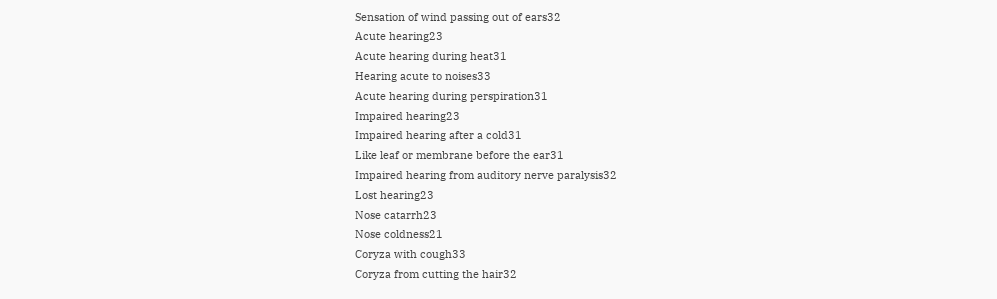Sensation of wind passing out of ears32
Acute hearing23
Acute hearing during heat31
Hearing acute to noises33
Acute hearing during perspiration31
Impaired hearing23
Impaired hearing after a cold31
Like leaf or membrane before the ear31
Impaired hearing from auditory nerve paralysis32
Lost hearing23
Nose catarrh23
Nose coldness21
Coryza with cough33
Coryza from cutting the hair32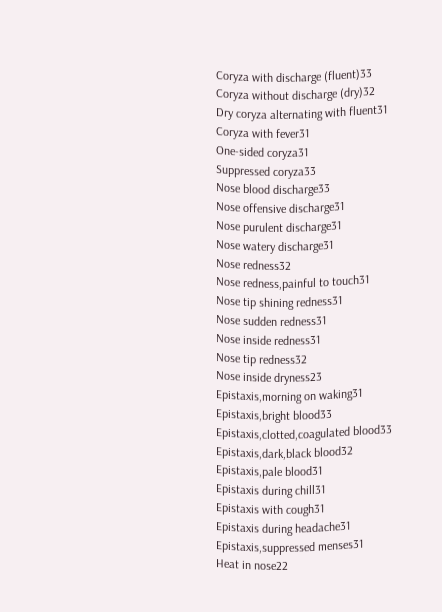Coryza with discharge (fluent)33
Coryza without discharge (dry)32
Dry coryza alternating with fluent31
Coryza with fever31
One-sided coryza31
Suppressed coryza33
Nose blood discharge33
Nose offensive discharge31
Nose purulent discharge31
Nose watery discharge31
Nose redness32
Nose redness,painful to touch31
Nose tip shining redness31
Nose sudden redness31
Nose inside redness31
Nose tip redness32
Nose inside dryness23
Epistaxis,morning on waking31
Epistaxis,bright blood33
Epistaxis,clotted,coagulated blood33
Epistaxis,dark,black blood32
Epistaxis,pale blood31
Epistaxis during chill31
Epistaxis with cough31
Epistaxis during headache31
Epistaxis,suppressed menses31
Heat in nose22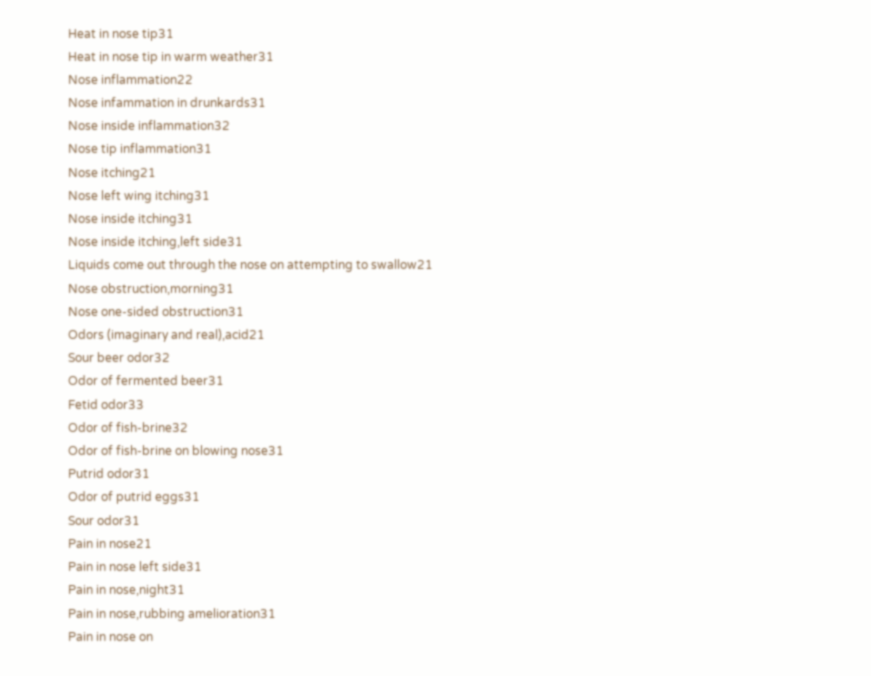Heat in nose tip31
Heat in nose tip in warm weather31
Nose inflammation22
Nose infammation in drunkards31
Nose inside inflammation32
Nose tip inflammation31
Nose itching21
Nose left wing itching31
Nose inside itching31
Nose inside itching,left side31
Liquids come out through the nose on attempting to swallow21
Nose obstruction,morning31
Nose one-sided obstruction31
Odors (imaginary and real),acid21
Sour beer odor32
Odor of fermented beer31
Fetid odor33
Odor of fish-brine32
Odor of fish-brine on blowing nose31
Putrid odor31
Odor of putrid eggs31
Sour odor31
Pain in nose21
Pain in nose left side31
Pain in nose,night31
Pain in nose,rubbing amelioration31
Pain in nose on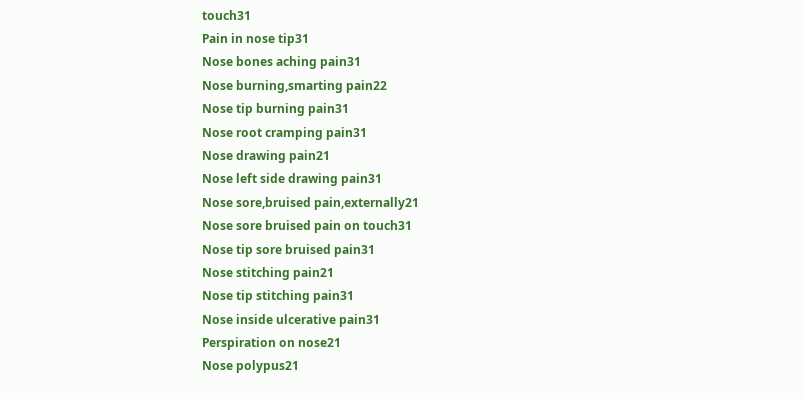touch31
Pain in nose tip31
Nose bones aching pain31
Nose burning,smarting pain22
Nose tip burning pain31
Nose root cramping pain31
Nose drawing pain21
Nose left side drawing pain31
Nose sore,bruised pain,externally21
Nose sore bruised pain on touch31
Nose tip sore bruised pain31
Nose stitching pain21
Nose tip stitching pain31
Nose inside ulcerative pain31
Perspiration on nose21
Nose polypus21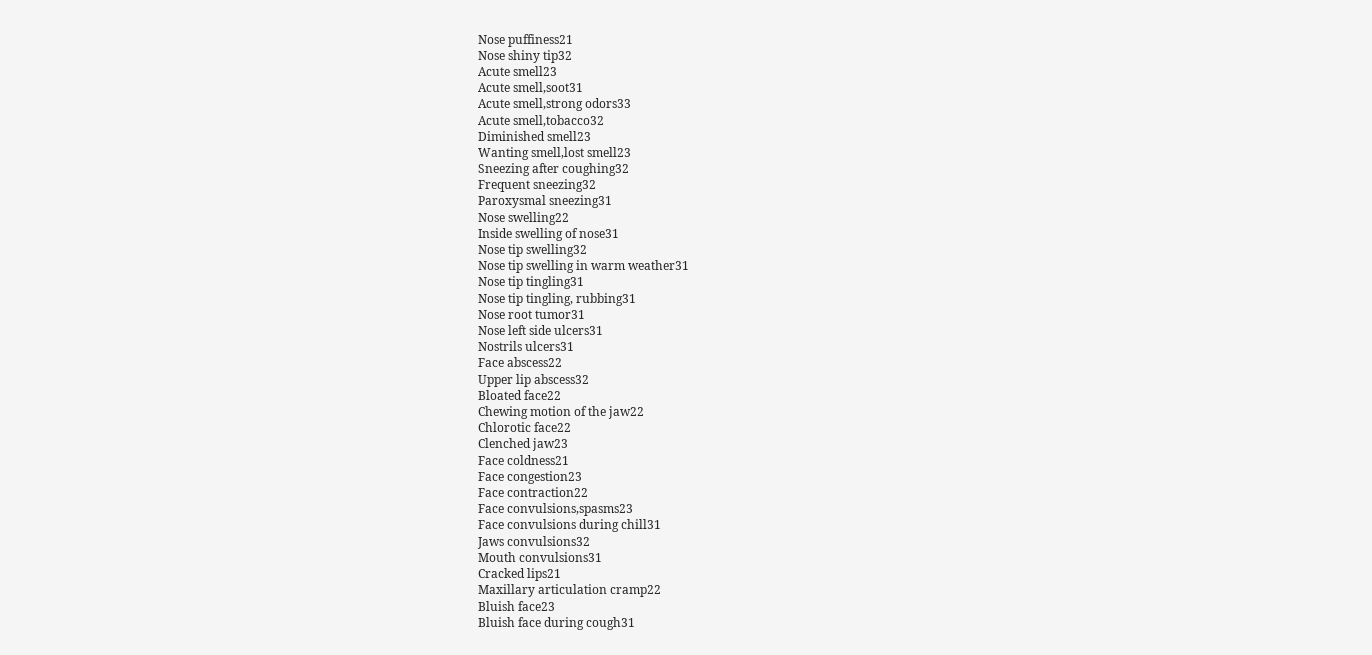Nose puffiness21
Nose shiny tip32
Acute smell23
Acute smell,soot31
Acute smell,strong odors33
Acute smell,tobacco32
Diminished smell23
Wanting smell,lost smell23
Sneezing after coughing32
Frequent sneezing32
Paroxysmal sneezing31
Nose swelling22
Inside swelling of nose31
Nose tip swelling32
Nose tip swelling in warm weather31
Nose tip tingling31
Nose tip tingling, rubbing31
Nose root tumor31
Nose left side ulcers31
Nostrils ulcers31
Face abscess22
Upper lip abscess32
Bloated face22
Chewing motion of the jaw22
Chlorotic face22
Clenched jaw23
Face coldness21
Face congestion23
Face contraction22
Face convulsions,spasms23
Face convulsions during chill31
Jaws convulsions32
Mouth convulsions31
Cracked lips21
Maxillary articulation cramp22
Bluish face23
Bluish face during cough31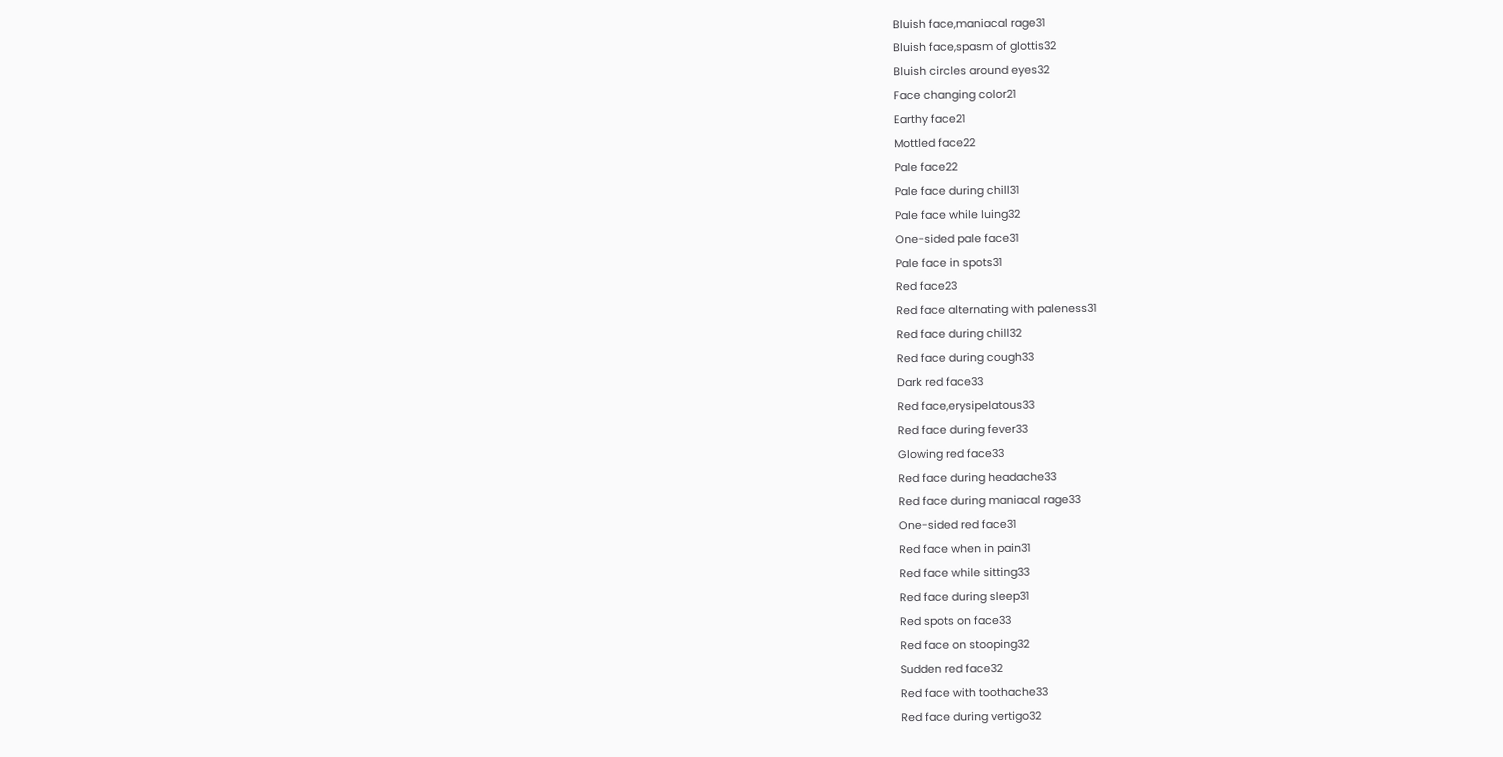Bluish face,maniacal rage31
Bluish face,spasm of glottis32
Bluish circles around eyes32
Face changing color21
Earthy face21
Mottled face22
Pale face22
Pale face during chill31
Pale face while luing32
One-sided pale face31
Pale face in spots31
Red face23
Red face alternating with paleness31
Red face during chill32
Red face during cough33
Dark red face33
Red face,erysipelatous33
Red face during fever33
Glowing red face33
Red face during headache33
Red face during maniacal rage33
One-sided red face31
Red face when in pain31
Red face while sitting33
Red face during sleep31
Red spots on face33
Red face on stooping32
Sudden red face32
Red face with toothache33
Red face during vertigo32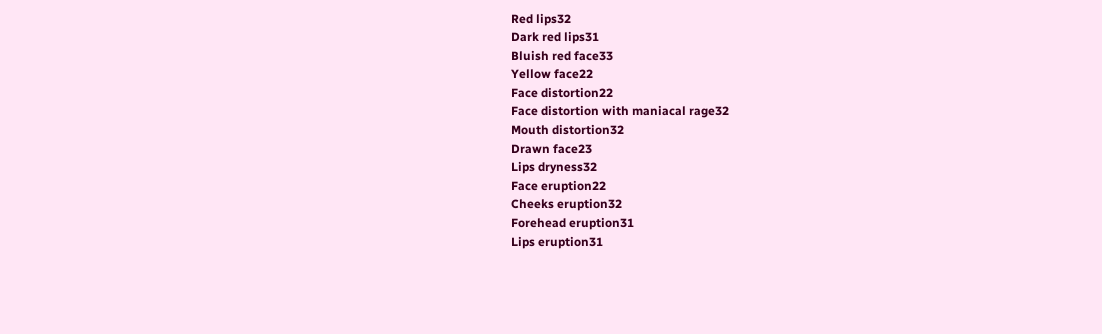Red lips32
Dark red lips31
Bluish red face33
Yellow face22
Face distortion22
Face distortion with maniacal rage32
Mouth distortion32
Drawn face23
Lips dryness32
Face eruption22
Cheeks eruption32
Forehead eruption31
Lips eruption31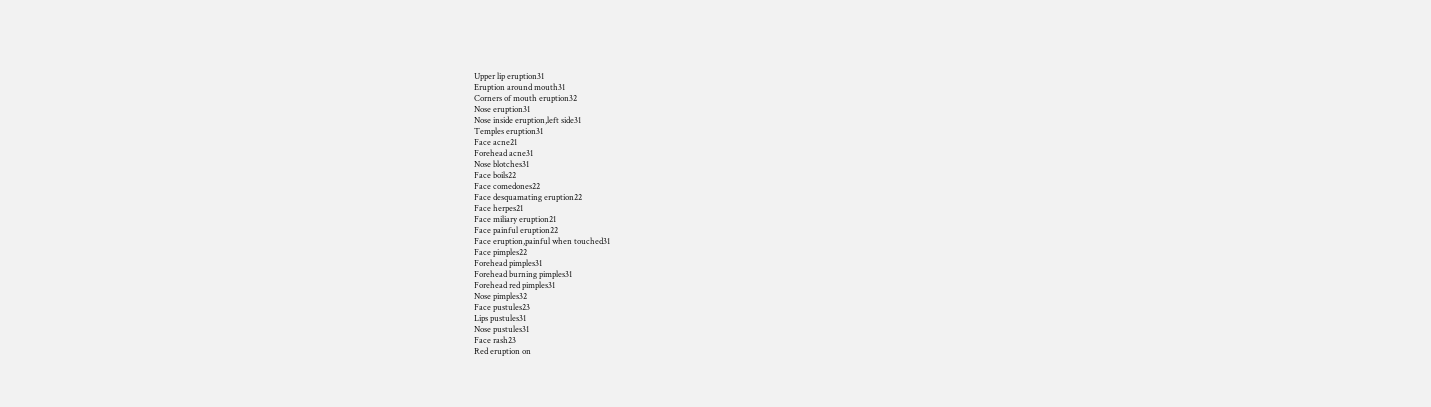Upper lip eruption31
Eruption around mouth31
Corners of mouth eruption32
Nose eruption31
Nose inside eruption,left side31
Temples eruption31
Face acne21
Forehead acne31
Nose blotches31
Face boils22
Face comedones22
Face desquamating eruption22
Face herpes21
Face miliary eruption21
Face painful eruption22
Face eruption,painful when touched31
Face pimples22
Forehead pimples31
Forehead burning pimples31
Forehead red pimples31
Nose pimples32
Face pustules23
Lips pustules31
Nose pustules31
Face rash23
Red eruption on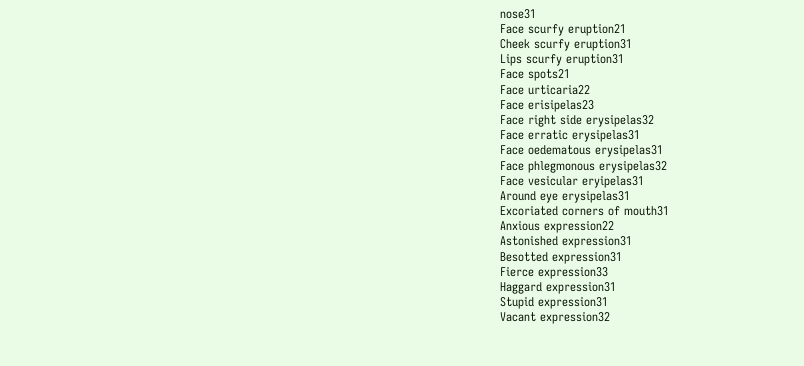nose31
Face scurfy eruption21
Cheek scurfy eruption31
Lips scurfy eruption31
Face spots21
Face urticaria22
Face erisipelas23
Face right side erysipelas32
Face erratic erysipelas31
Face oedematous erysipelas31
Face phlegmonous erysipelas32
Face vesicular eryipelas31
Around eye erysipelas31
Excoriated corners of mouth31
Anxious expression22
Astonished expression31
Besotted expression31
Fierce expression33
Haggard expression31
Stupid expression31
Vacant expression32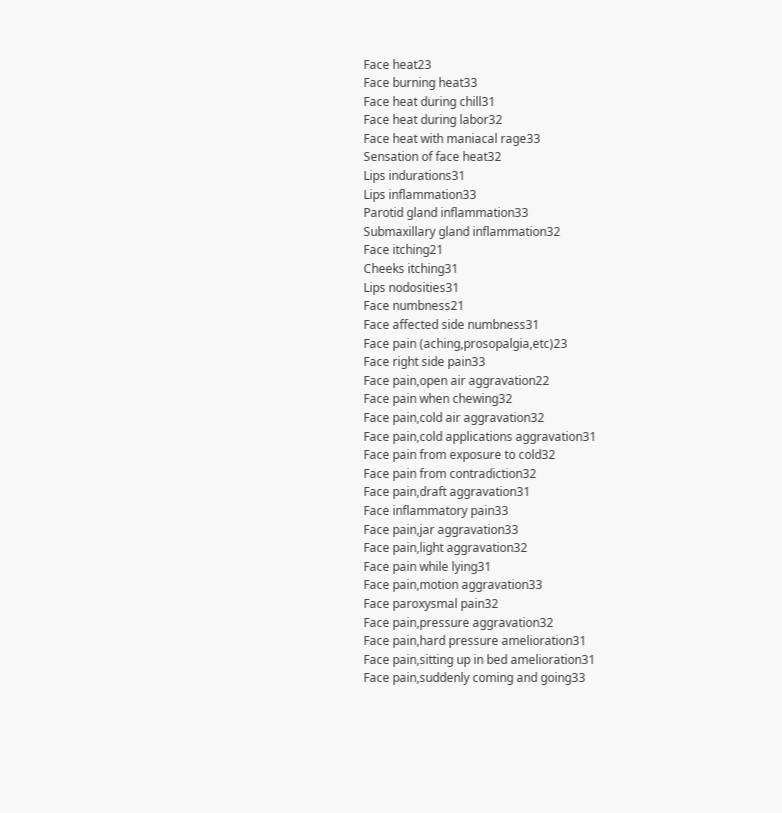Face heat23
Face burning heat33
Face heat during chill31
Face heat during labor32
Face heat with maniacal rage33
Sensation of face heat32
Lips indurations31
Lips inflammation33
Parotid gland inflammation33
Submaxillary gland inflammation32
Face itching21
Cheeks itching31
Lips nodosities31
Face numbness21
Face affected side numbness31
Face pain (aching,prosopalgia,etc)23
Face right side pain33
Face pain,open air aggravation22
Face pain when chewing32
Face pain,cold air aggravation32
Face pain,cold applications aggravation31
Face pain from exposure to cold32
Face pain from contradiction32
Face pain,draft aggravation31
Face inflammatory pain33
Face pain,jar aggravation33
Face pain,light aggravation32
Face pain while lying31
Face pain,motion aggravation33
Face paroxysmal pain32
Face pain,pressure aggravation32
Face pain,hard pressure amelioration31
Face pain,sitting up in bed amelioration31
Face pain,suddenly coming and going33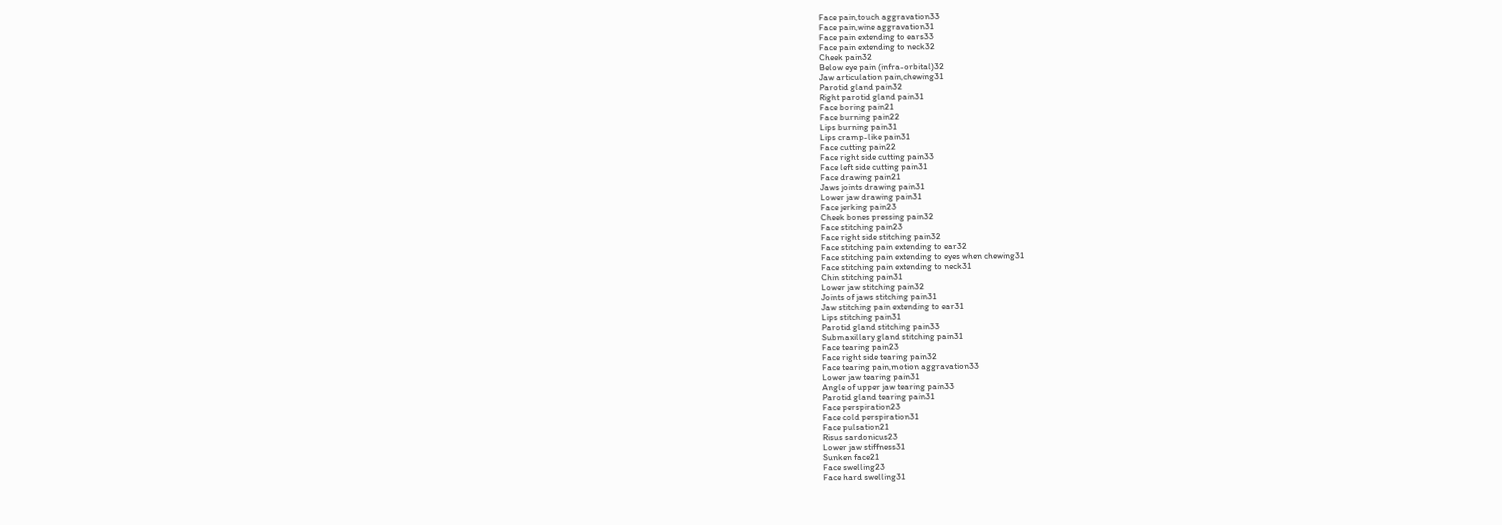Face pain,touch aggravation33
Face pain,wine aggravation31
Face pain extending to ears33
Face pain extending to neck32
Cheek pain32
Below eye pain (infra-orbital)32
Jaw articulation pain,chewing31
Parotid gland pain32
Right parotid gland pain31
Face boring pain21
Face burning pain22
Lips burning pain31
Lips cramp-like pain31
Face cutting pain22
Face right side cutting pain33
Face left side cutting pain31
Face drawing pain21
Jaws joints drawing pain31
Lower jaw drawing pain31
Face jerking pain23
Cheek bones pressing pain32
Face stitching pain23
Face right side stitching pain32
Face stitching pain extending to ear32
Face stitching pain extending to eyes when chewing31
Face stitching pain extending to neck31
Chin stitching pain31
Lower jaw stitching pain32
Joints of jaws stitching pain31
Jaw stitching pain extending to ear31
Lips stitching pain31
Parotid gland stitching pain33
Submaxillary gland stitching pain31
Face tearing pain23
Face right side tearing pain32
Face tearing pain,motion aggravation33
Lower jaw tearing pain31
Angle of upper jaw tearing pain33
Parotid gland tearing pain31
Face perspiration23
Face cold perspiration31
Face pulsation21
Risus sardonicus23
Lower jaw stiffness31
Sunken face21
Face swelling23
Face hard swelling31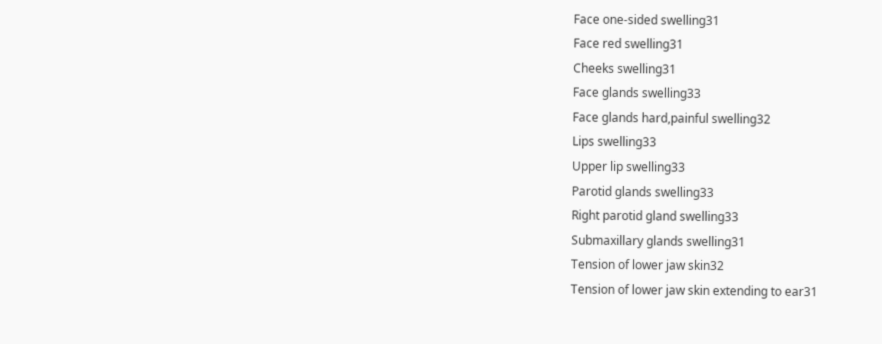Face one-sided swelling31
Face red swelling31
Cheeks swelling31
Face glands swelling33
Face glands hard,painful swelling32
Lips swelling33
Upper lip swelling33
Parotid glands swelling33
Right parotid gland swelling33
Submaxillary glands swelling31
Tension of lower jaw skin32
Tension of lower jaw skin extending to ear31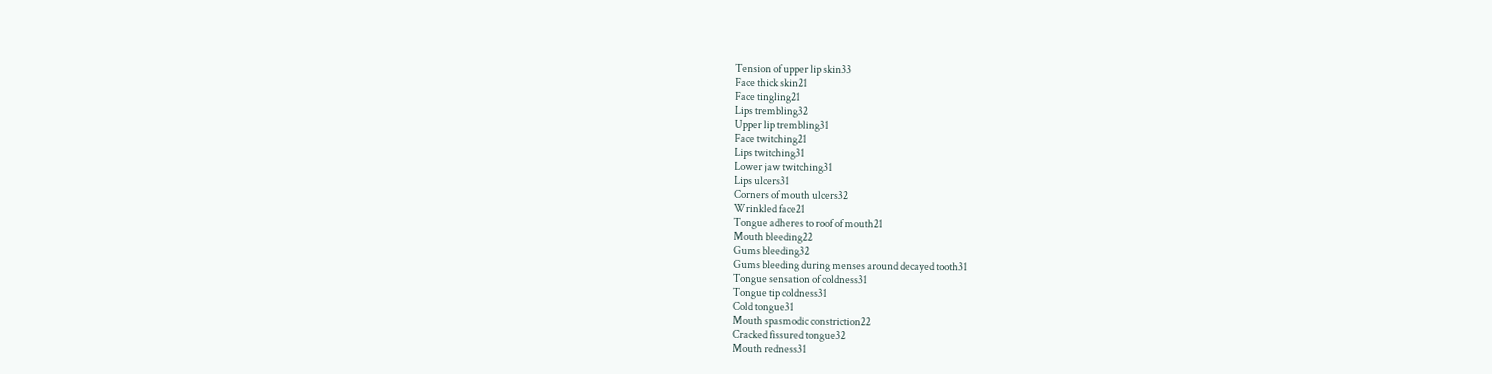Tension of upper lip skin33
Face thick skin21
Face tingling21
Lips trembling32
Upper lip trembling31
Face twitching21
Lips twitching31
Lower jaw twitching31
Lips ulcers31
Corners of mouth ulcers32
Wrinkled face21
Tongue adheres to roof of mouth21
Mouth bleeding22
Gums bleeding32
Gums bleeding during menses around decayed tooth31
Tongue sensation of coldness31
Tongue tip coldness31
Cold tongue31
Mouth spasmodic constriction22
Cracked fissured tongue32
Mouth redness31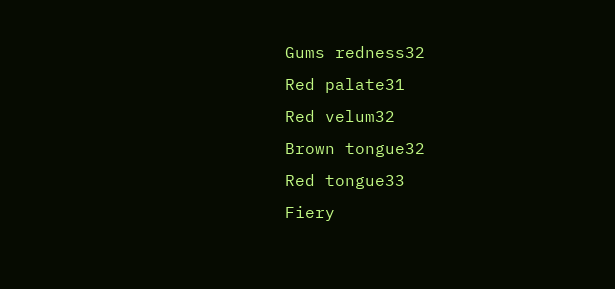Gums redness32
Red palate31
Red velum32
Brown tongue32
Red tongue33
Fiery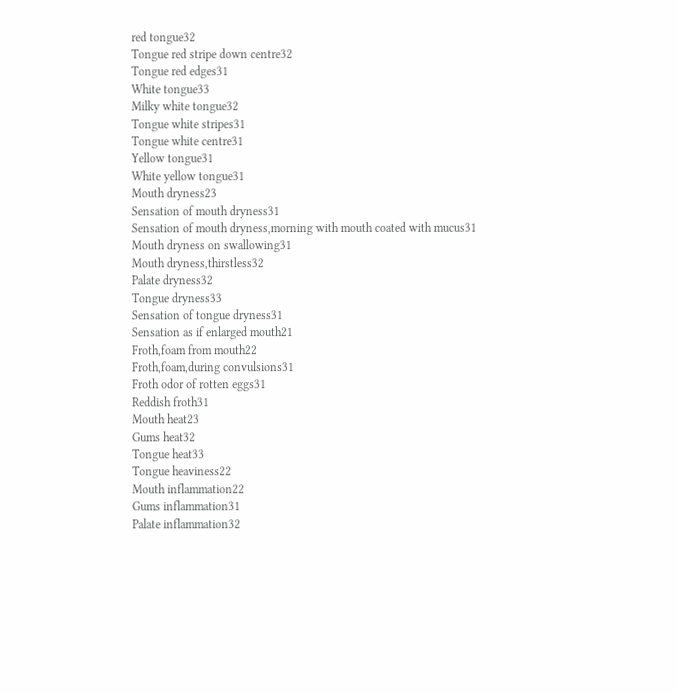red tongue32
Tongue red stripe down centre32
Tongue red edges31
White tongue33
Milky white tongue32
Tongue white stripes31
Tongue white centre31
Yellow tongue31
White yellow tongue31
Mouth dryness23
Sensation of mouth dryness31
Sensation of mouth dryness,morning with mouth coated with mucus31
Mouth dryness on swallowing31
Mouth dryness,thirstless32
Palate dryness32
Tongue dryness33
Sensation of tongue dryness31
Sensation as if enlarged mouth21
Froth,foam from mouth22
Froth,foam,during convulsions31
Froth odor of rotten eggs31
Reddish froth31
Mouth heat23
Gums heat32
Tongue heat33
Tongue heaviness22
Mouth inflammation22
Gums inflammation31
Palate inflammation32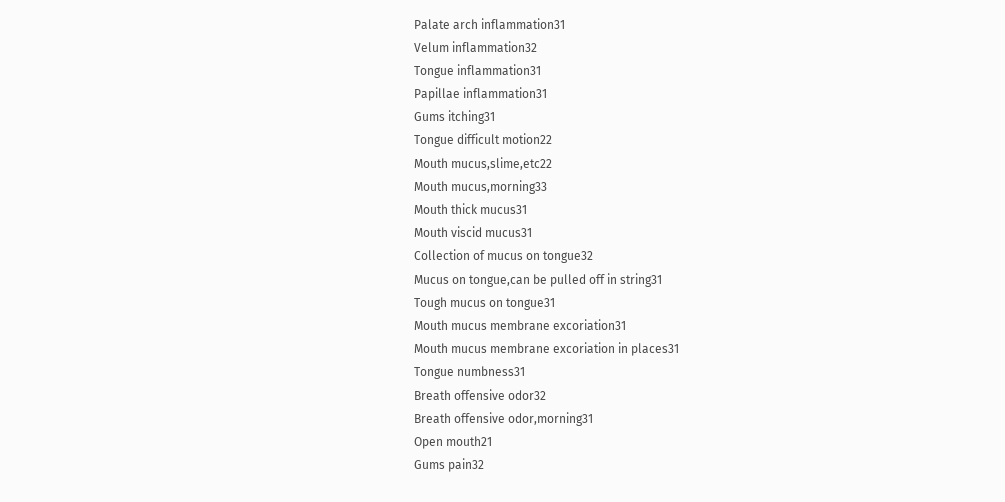Palate arch inflammation31
Velum inflammation32
Tongue inflammation31
Papillae inflammation31
Gums itching31
Tongue difficult motion22
Mouth mucus,slime,etc22
Mouth mucus,morning33
Mouth thick mucus31
Mouth viscid mucus31
Collection of mucus on tongue32
Mucus on tongue,can be pulled off in string31
Tough mucus on tongue31
Mouth mucus membrane excoriation31
Mouth mucus membrane excoriation in places31
Tongue numbness31
Breath offensive odor32
Breath offensive odor,morning31
Open mouth21
Gums pain32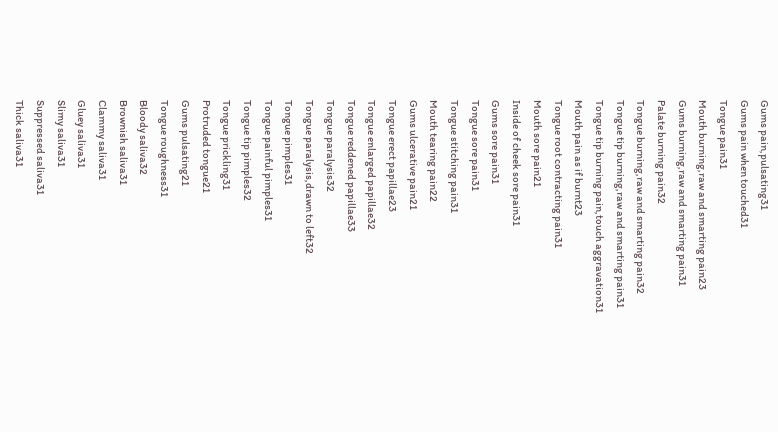Gums pain,pulsating31
Gums pain when touched31
Tongue pain31
Mouth burning,raw and smarting pain23
Gums burning,raw and smarting pain31
Palate burning pain32
Tongue burning,raw and smarting pain32
Tongue tip burning,raw and smarting pain31
Tongue tip burning pain,touch aggravation31
Mouth pain as if burnt23
Tongue root contracting pain31
Mouth sore pain21
Inside of cheek sore pain31
Gums sore pain31
Tongue sore pain31
Tongue stitching pain31
Mouth tearing pain22
Gums ulcerative pain21
Tongue erect papillae23
Tongue enlarged papillae32
Tongue reddened papillae33
Tongue paralysis32
Tongue paralysis,drawn to left32
Tongue pimples31
Tongue painful pimples31
Tongue tip pimples32
Tongue prickling31
Protruded tongue21
Gums pulsating21
Tongue roughness31
Bloody saliva32
Brownish saliva31
Clammy saliva31
Gluey saliva31
Slimy saliva31
Suppressed saliva31
Thick saliva31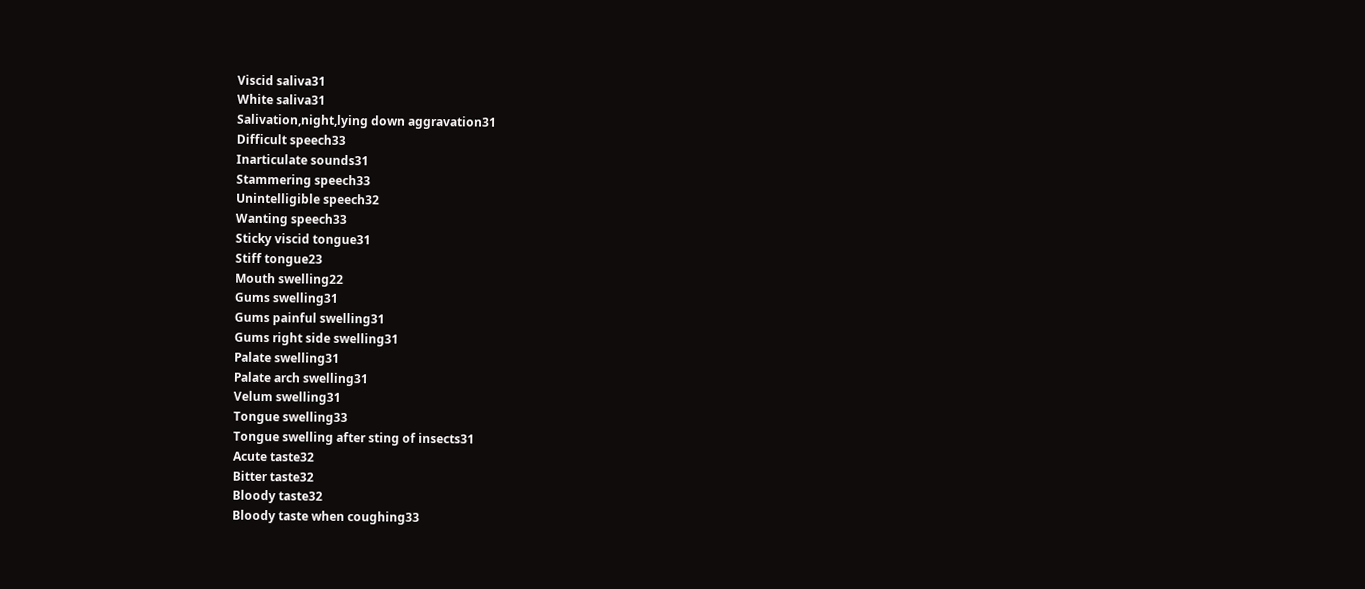Viscid saliva31
White saliva31
Salivation,night,lying down aggravation31
Difficult speech33
Inarticulate sounds31
Stammering speech33
Unintelligible speech32
Wanting speech33
Sticky viscid tongue31
Stiff tongue23
Mouth swelling22
Gums swelling31
Gums painful swelling31
Gums right side swelling31
Palate swelling31
Palate arch swelling31
Velum swelling31
Tongue swelling33
Tongue swelling after sting of insects31
Acute taste32
Bitter taste32
Bloody taste32
Bloody taste when coughing33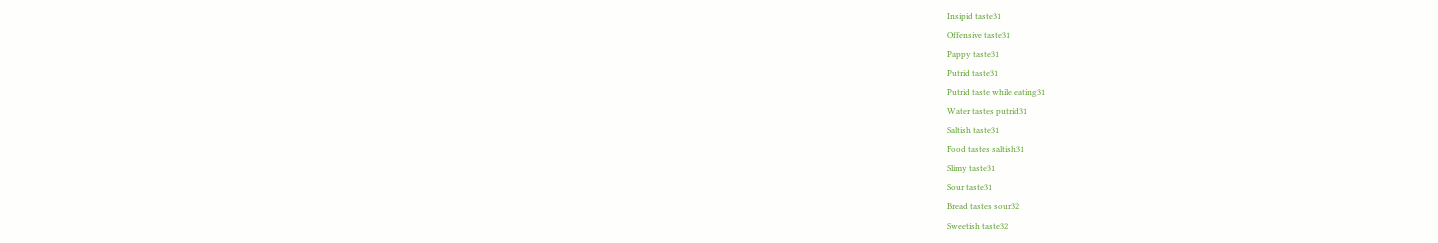Insipid taste31
Offensive taste31
Pappy taste31
Putrid taste31
Putrid taste while eating31
Water tastes putrid31
Saltish taste31
Food tastes saltish31
Slimy taste31
Sour taste31
Bread tastes sour32
Sweetish taste32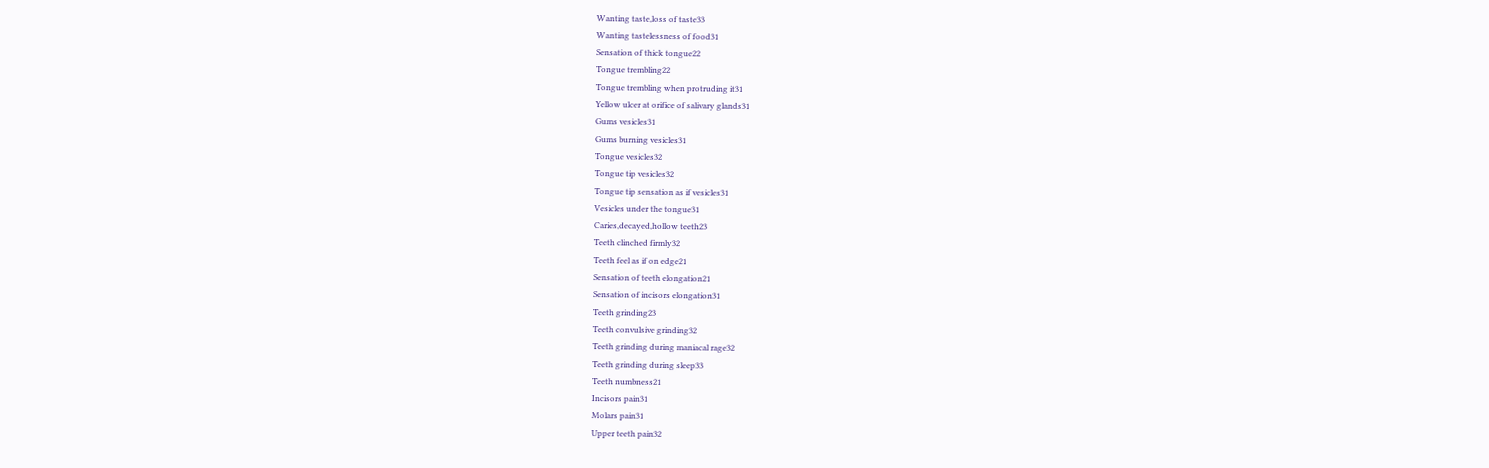Wanting taste,loss of taste33
Wanting tastelessness of food31
Sensation of thick tongue22
Tongue trembling22
Tongue trembling when protruding it31
Yellow ulcer at orifice of salivary glands31
Gums vesicles31
Gums burning vesicles31
Tongue vesicles32
Tongue tip vesicles32
Tongue tip sensation as if vesicles31
Vesicles under the tongue31
Caries,decayed,hollow teeth23
Teeth clinched firmly32
Teeth feel as if on edge21
Sensation of teeth elongation21
Sensation of incisors elongation31
Teeth grinding23
Teeth convulsive grinding32
Teeth grinding during maniacal rage32
Teeth grinding during sleep33
Teeth numbness21
Incisors pain31
Molars pain31
Upper teeth pain32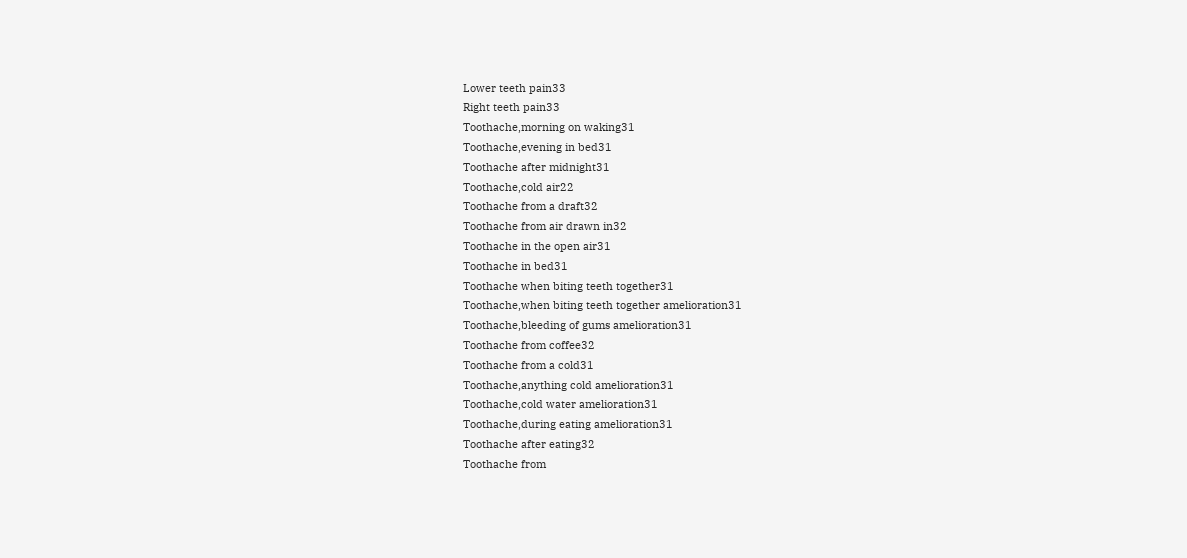Lower teeth pain33
Right teeth pain33
Toothache,morning on waking31
Toothache,evening in bed31
Toothache after midnight31
Toothache,cold air22
Toothache from a draft32
Toothache from air drawn in32
Toothache in the open air31
Toothache in bed31
Toothache when biting teeth together31
Toothache,when biting teeth together amelioration31
Toothache,bleeding of gums amelioration31
Toothache from coffee32
Toothache from a cold31
Toothache,anything cold amelioration31
Toothache,cold water amelioration31
Toothache,during eating amelioration31
Toothache after eating32
Toothache from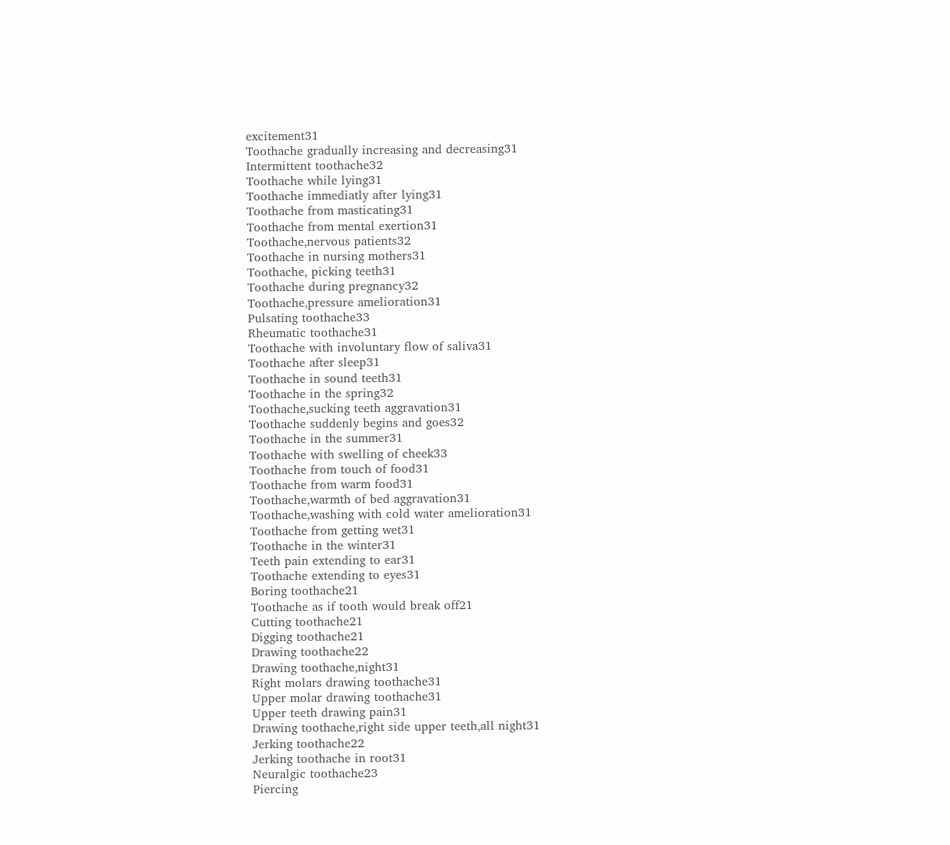excitement31
Toothache gradually increasing and decreasing31
Intermittent toothache32
Toothache while lying31
Toothache immediatly after lying31
Toothache from masticating31
Toothache from mental exertion31
Toothache,nervous patients32
Toothache in nursing mothers31
Toothache, picking teeth31
Toothache during pregnancy32
Toothache,pressure amelioration31
Pulsating toothache33
Rheumatic toothache31
Toothache with involuntary flow of saliva31
Toothache after sleep31
Toothache in sound teeth31
Toothache in the spring32
Toothache,sucking teeth aggravation31
Toothache suddenly begins and goes32
Toothache in the summer31
Toothache with swelling of cheek33
Toothache from touch of food31
Toothache from warm food31
Toothache,warmth of bed aggravation31
Toothache,washing with cold water amelioration31
Toothache from getting wet31
Toothache in the winter31
Teeth pain extending to ear31
Toothache extending to eyes31
Boring toothache21
Toothache as if tooth would break off21
Cutting toothache21
Digging toothache21
Drawing toothache22
Drawing toothache,night31
Right molars drawing toothache31
Upper molar drawing toothache31
Upper teeth drawing pain31
Drawing toothache,right side upper teeth,all night31
Jerking toothache22
Jerking toothache in root31
Neuralgic toothache23
Piercing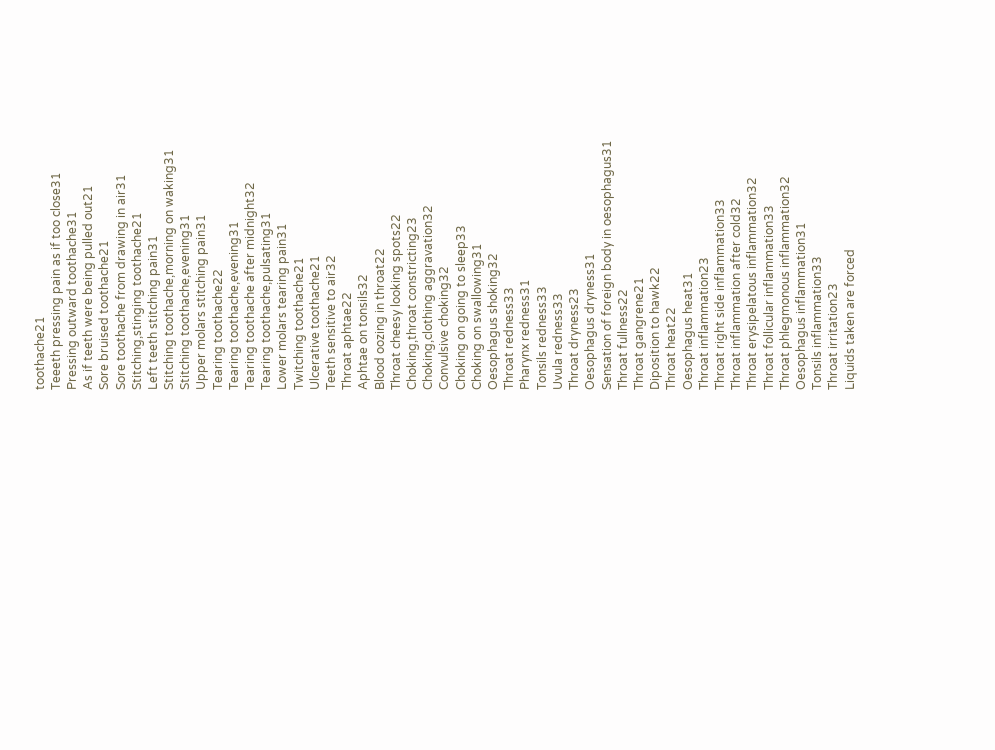toothache21
Teeeth pressing pain as if too close31
Pressing outward toothache31
As if teeth were being pulled out21
Sore bruised toothache21
Sore toothache from drawing in air31
Stitching,stinging toothache21
Left teeth stitching pain31
Stitching toothache,morning on waking31
Stitching toothache,evening31
Upper molars stitching pain31
Tearing toothache22
Tearing toothache,evening31
Tearing toothache after midnight32
Tearing toothache,pulsating31
Lower molars tearing pain31
Twitching toothache21
Ulcerative toothache21
Teeth sensitive to air32
Throat aphtae22
Aphtae on tonsils32
Blood oozing in throat22
Throat cheesy looking spots22
Choking,throat constricting23
Choking,clothing aggravation32
Convulsive choking32
Choking on going to sleep33
Choking on swallowing31
Oesophagus shoking32
Throat redness33
Pharynx redness31
Tonsils redness33
Uvula redness33
Throat dryness23
Oesophagus dryness31
Sensation of foreign body in oesophagus31
Throat fullness22
Throat gangrene21
Diposition to hawk22
Throat heat22
Oesophagus heat31
Throat inflammation23
Throat right side inflammation33
Throat inflammation after cold32
Throat erysipelatous inflammation32
Throat follicular inflammation33
Throat phlegmonous inflammation32
Oesophagus inflammation31
Tonsils inflammation33
Throat irritation23
Liquids taken are forced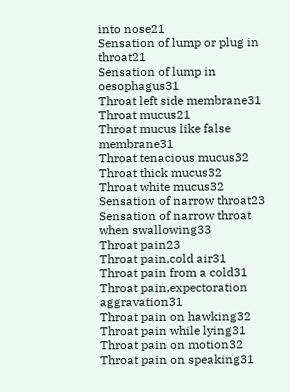into nose21
Sensation of lump or plug in throat21
Sensation of lump in oesophagus31
Throat left side membrane31
Throat mucus21
Throat mucus like false membrane31
Throat tenacious mucus32
Throat thick mucus32
Throat white mucus32
Sensation of narrow throat23
Sensation of narrow throat when swallowing33
Throat pain23
Throat pain,cold air31
Throat pain from a cold31
Throat pain,expectoration aggravation31
Throat pain on hawking32
Throat pain while lying31
Throat pain on motion32
Throat pain on speaking31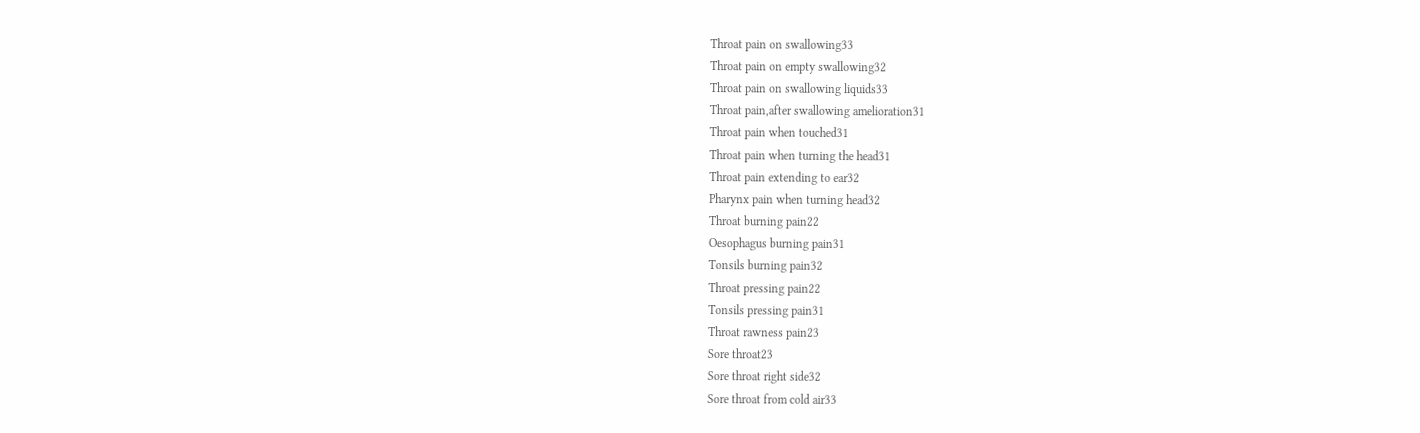Throat pain on swallowing33
Throat pain on empty swallowing32
Throat pain on swallowing liquids33
Throat pain,after swallowing amelioration31
Throat pain when touched31
Throat pain when turning the head31
Throat pain extending to ear32
Pharynx pain when turning head32
Throat burning pain22
Oesophagus burning pain31
Tonsils burning pain32
Throat pressing pain22
Tonsils pressing pain31
Throat rawness pain23
Sore throat23
Sore throat right side32
Sore throat from cold air33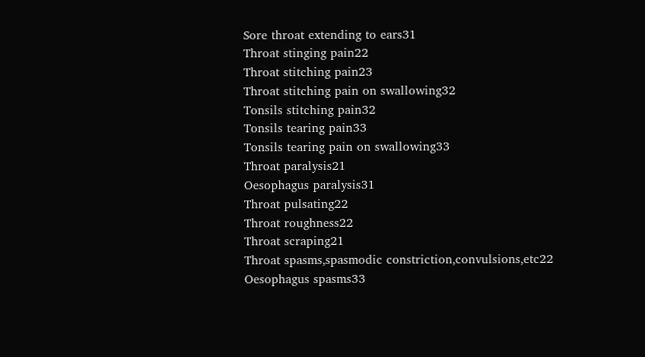Sore throat extending to ears31
Throat stinging pain22
Throat stitching pain23
Throat stitching pain on swallowing32
Tonsils stitching pain32
Tonsils tearing pain33
Tonsils tearing pain on swallowing33
Throat paralysis21
Oesophagus paralysis31
Throat pulsating22
Throat roughness22
Throat scraping21
Throat spasms,spasmodic constriction,convulsions,etc22
Oesophagus spasms33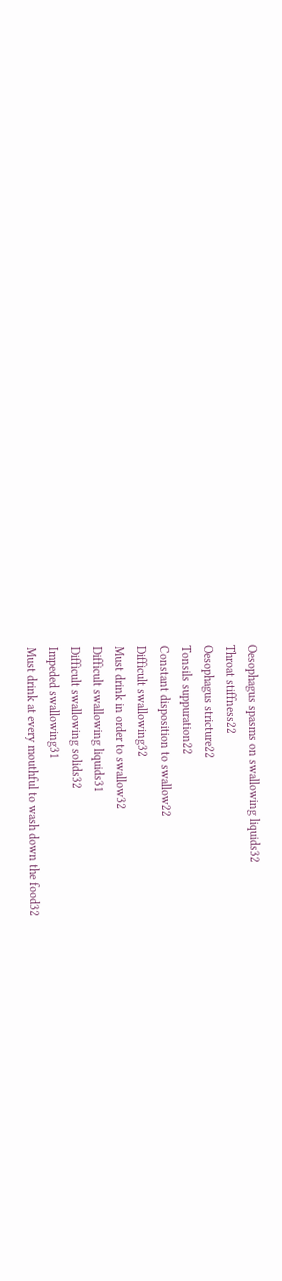Oesophagus spasms on swallowing liquids32
Throat stiffness22
Oesophagus stricture22
Tonsils suppuration22
Constant disposition to swallow22
Difficult swallowing32
Must drink in order to swallow32
Difficult swallowing liquids31
Difficult swallowing solids32
Impeded swallowing31
Must drink at every mouthful to wash down the food32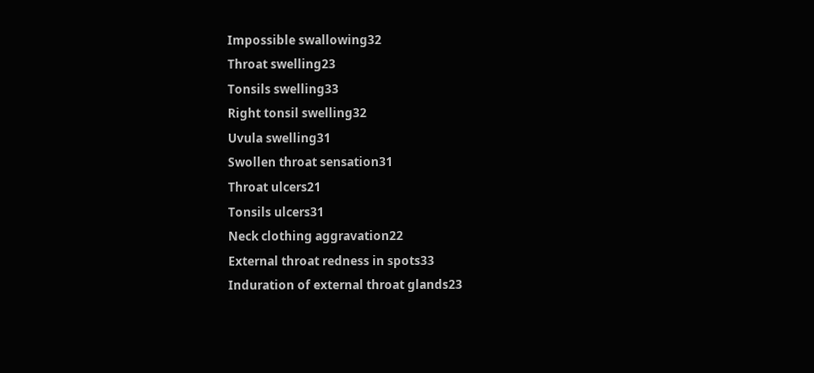Impossible swallowing32
Throat swelling23
Tonsils swelling33
Right tonsil swelling32
Uvula swelling31
Swollen throat sensation31
Throat ulcers21
Tonsils ulcers31
Neck clothing aggravation22
External throat redness in spots33
Induration of external throat glands23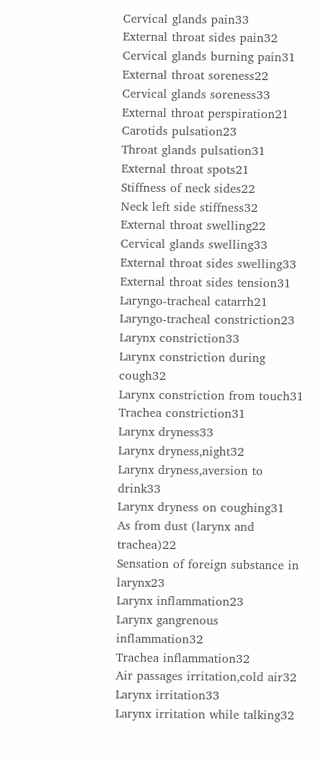Cervical glands pain33
External throat sides pain32
Cervical glands burning pain31
External throat soreness22
Cervical glands soreness33
External throat perspiration21
Carotids pulsation23
Throat glands pulsation31
External throat spots21
Stiffness of neck sides22
Neck left side stiffness32
External throat swelling22
Cervical glands swelling33
External throat sides swelling33
External throat sides tension31
Laryngo-tracheal catarrh21
Laryngo-tracheal constriction23
Larynx constriction33
Larynx constriction during cough32
Larynx constriction from touch31
Trachea constriction31
Larynx dryness33
Larynx dryness,night32
Larynx dryness,aversion to drink33
Larynx dryness on coughing31
As from dust (larynx and trachea)22
Sensation of foreign substance in larynx23
Larynx inflammation23
Larynx gangrenous inflammation32
Trachea inflammation32
Air passages irritation,cold air32
Larynx irritation33
Larynx irritation while talking32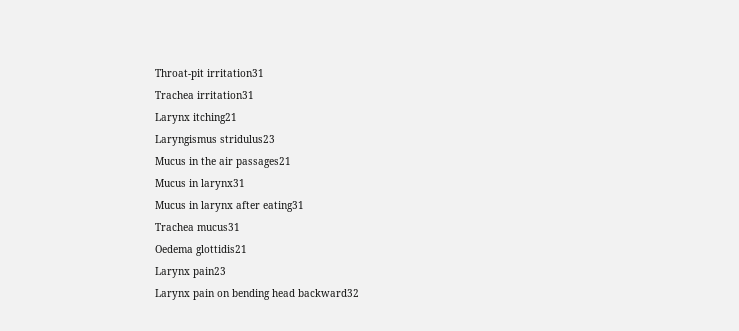Throat-pit irritation31
Trachea irritation31
Larynx itching21
Laryngismus stridulus23
Mucus in the air passages21
Mucus in larynx31
Mucus in larynx after eating31
Trachea mucus31
Oedema glottidis21
Larynx pain23
Larynx pain on bending head backward32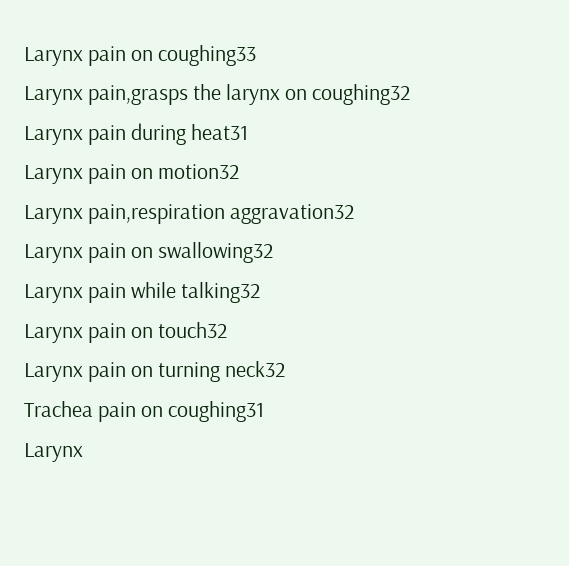Larynx pain on coughing33
Larynx pain,grasps the larynx on coughing32
Larynx pain during heat31
Larynx pain on motion32
Larynx pain,respiration aggravation32
Larynx pain on swallowing32
Larynx pain while talking32
Larynx pain on touch32
Larynx pain on turning neck32
Trachea pain on coughing31
Larynx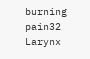burning pain32
Larynx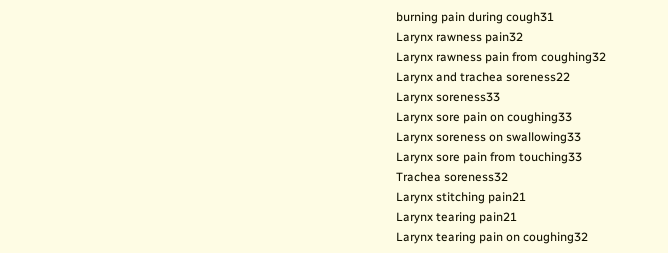burning pain during cough31
Larynx rawness pain32
Larynx rawness pain from coughing32
Larynx and trachea soreness22
Larynx soreness33
Larynx sore pain on coughing33
Larynx soreness on swallowing33
Larynx sore pain from touching33
Trachea soreness32
Larynx stitching pain21
Larynx tearing pain21
Larynx tearing pain on coughing32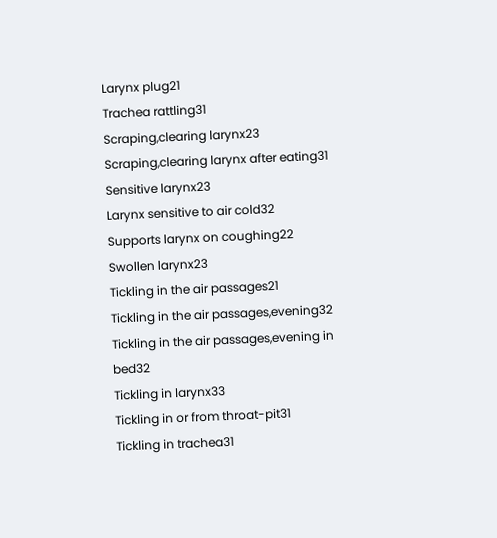Larynx plug21
Trachea rattling31
Scraping,clearing larynx23
Scraping,clearing larynx after eating31
Sensitive larynx23
Larynx sensitive to air cold32
Supports larynx on coughing22
Swollen larynx23
Tickling in the air passages21
Tickling in the air passages,evening32
Tickling in the air passages,evening in bed32
Tickling in larynx33
Tickling in or from throat-pit31
Tickling in trachea31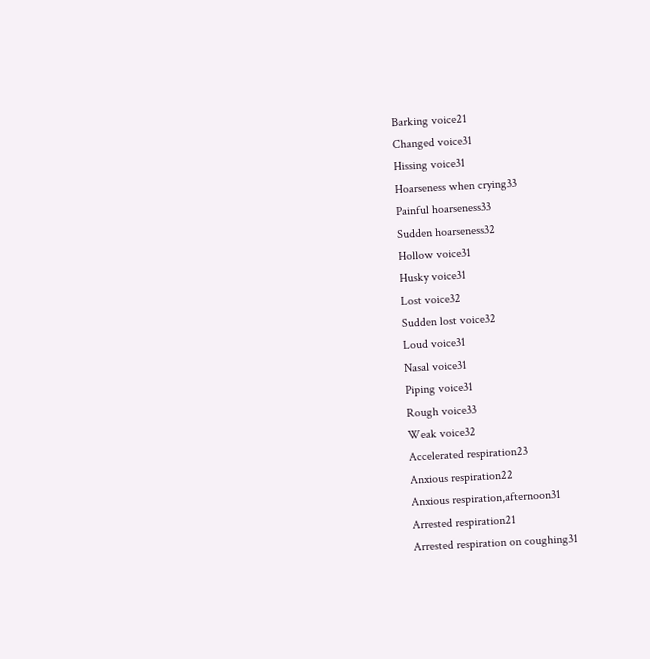Barking voice21
Changed voice31
Hissing voice31
Hoarseness when crying33
Painful hoarseness33
Sudden hoarseness32
Hollow voice31
Husky voice31
Lost voice32
Sudden lost voice32
Loud voice31
Nasal voice31
Piping voice31
Rough voice33
Weak voice32
Accelerated respiration23
Anxious respiration22
Anxious respiration,afternoon31
Arrested respiration21
Arrested respiration on coughing31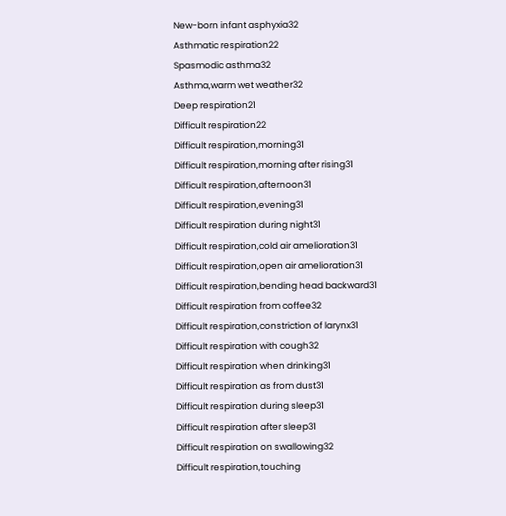New-born infant asphyxia32
Asthmatic respiration22
Spasmodic asthma32
Asthma,warm wet weather32
Deep respiration21
Difficult respiration22
Difficult respiration,morning31
Difficult respiration,morning after rising31
Difficult respiration,afternoon31
Difficult respiration,evening31
Difficult respiration during night31
Difficult respiration,cold air amelioration31
Difficult respiration,open air amelioration31
Difficult respiration,bending head backward31
Difficult respiration from coffee32
Difficult respiration,constriction of larynx31
Difficult respiration with cough32
Difficult respiration when drinking31
Difficult respiration as from dust31
Difficult respiration during sleep31
Difficult respiration after sleep31
Difficult respiration on swallowing32
Difficult respiration,touching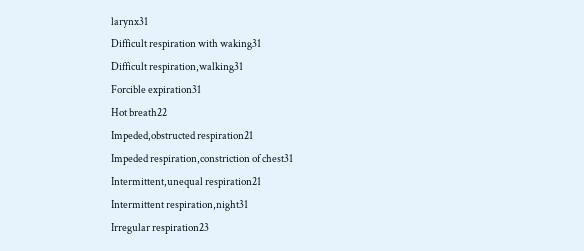larynx31
Difficult respiration with waking31
Difficult respiration,walking31
Forcible expiration31
Hot breath22
Impeded,obstructed respiration21
Impeded respiration,constriction of chest31
Intermittent,unequal respiration21
Intermittent respiration,night31
Irregular respiration23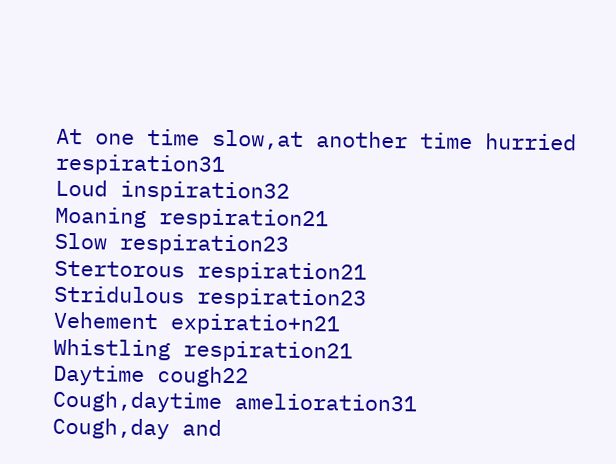At one time slow,at another time hurried respiration31
Loud inspiration32
Moaning respiration21
Slow respiration23
Stertorous respiration21
Stridulous respiration23
Vehement expiratio+n21
Whistling respiration21
Daytime cough22
Cough,daytime amelioration31
Cough,day and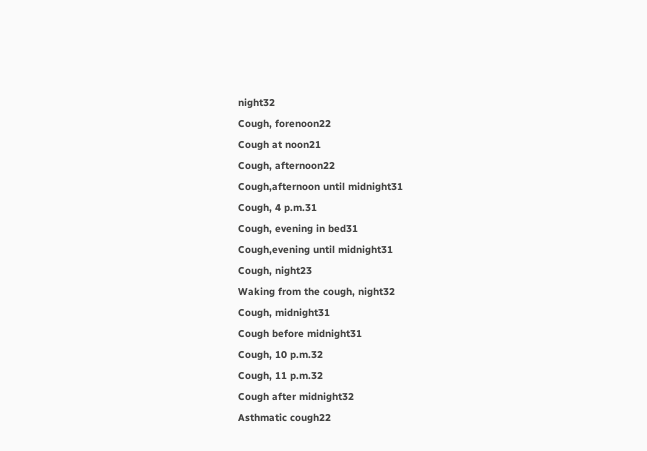night32
Cough, forenoon22
Cough at noon21
Cough, afternoon22
Cough,afternoon until midnight31
Cough, 4 p.m.31
Cough, evening in bed31
Cough,evening until midnight31
Cough, night23
Waking from the cough, night32
Cough, midnight31
Cough before midnight31
Cough, 10 p.m.32
Cough, 11 p.m.32
Cough after midnight32
Asthmatic cough22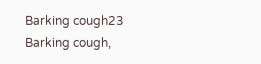Barking cough23
Barking cough,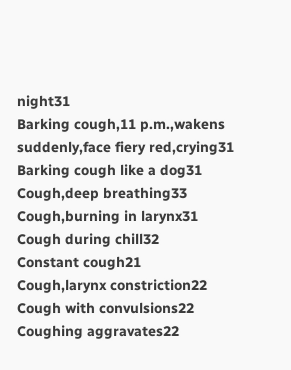night31
Barking cough,11 p.m.,wakens suddenly,face fiery red,crying31
Barking cough like a dog31
Cough,deep breathing33
Cough,burning in larynx31
Cough during chill32
Constant cough21
Cough,larynx constriction22
Cough with convulsions22
Coughing aggravates22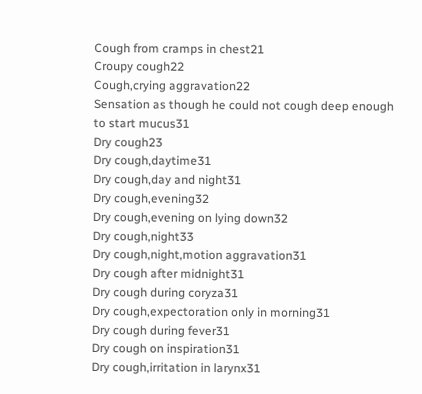Cough from cramps in chest21
Croupy cough22
Cough,crying aggravation22
Sensation as though he could not cough deep enough to start mucus31
Dry cough23
Dry cough,daytime31
Dry cough,day and night31
Dry cough,evening32
Dry cough,evening on lying down32
Dry cough,night33
Dry cough,night,motion aggravation31
Dry cough after midnight31
Dry cough during coryza31
Dry cough,expectoration only in morning31
Dry cough during fever31
Dry cough on inspiration31
Dry cough,irritation in larynx31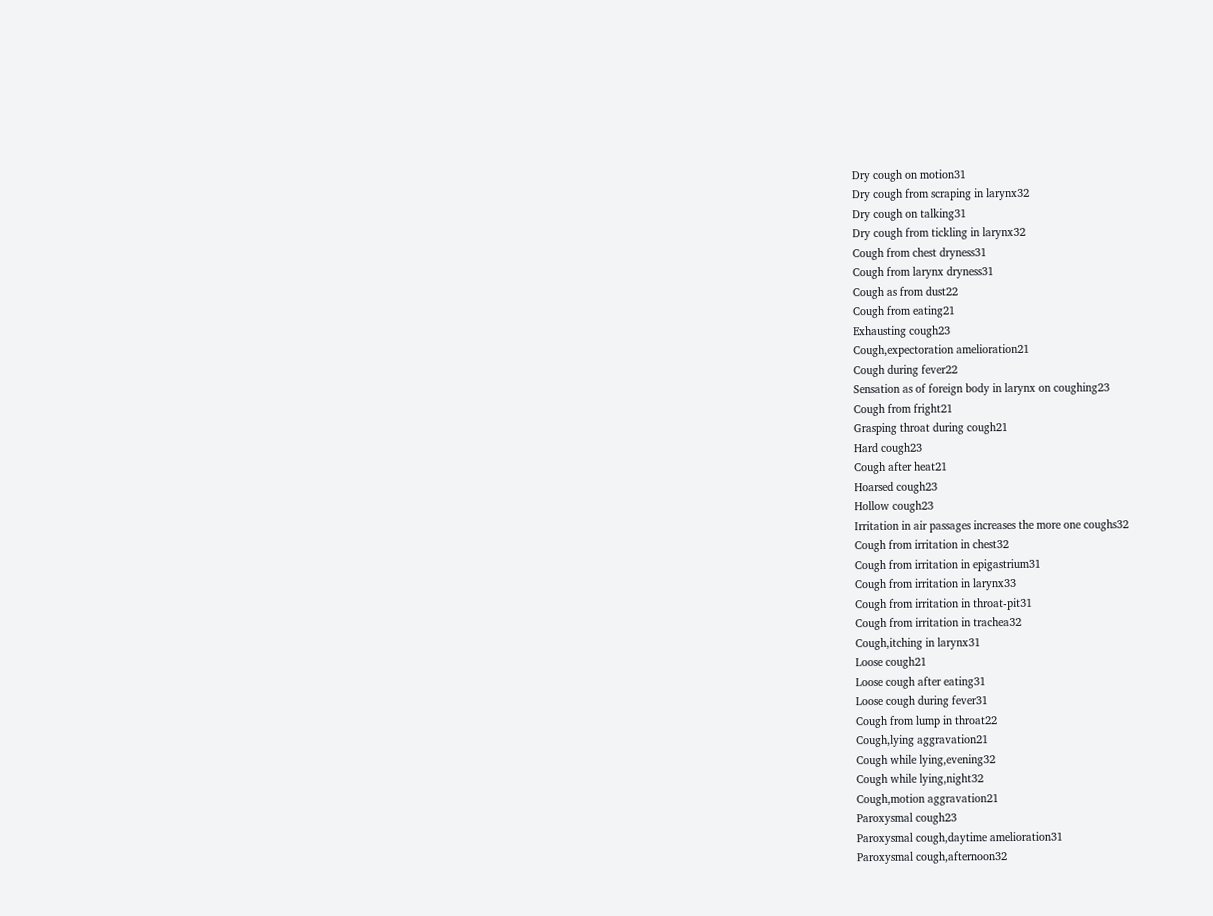Dry cough on motion31
Dry cough from scraping in larynx32
Dry cough on talking31
Dry cough from tickling in larynx32
Cough from chest dryness31
Cough from larynx dryness31
Cough as from dust22
Cough from eating21
Exhausting cough23
Cough,expectoration amelioration21
Cough during fever22
Sensation as of foreign body in larynx on coughing23
Cough from fright21
Grasping throat during cough21
Hard cough23
Cough after heat21
Hoarsed cough23
Hollow cough23
Irritation in air passages increases the more one coughs32
Cough from irritation in chest32
Cough from irritation in epigastrium31
Cough from irritation in larynx33
Cough from irritation in throat-pit31
Cough from irritation in trachea32
Cough,itching in larynx31
Loose cough21
Loose cough after eating31
Loose cough during fever31
Cough from lump in throat22
Cough,lying aggravation21
Cough while lying,evening32
Cough while lying,night32
Cough,motion aggravation21
Paroxysmal cough23
Paroxysmal cough,daytime amelioration31
Paroxysmal cough,afternoon32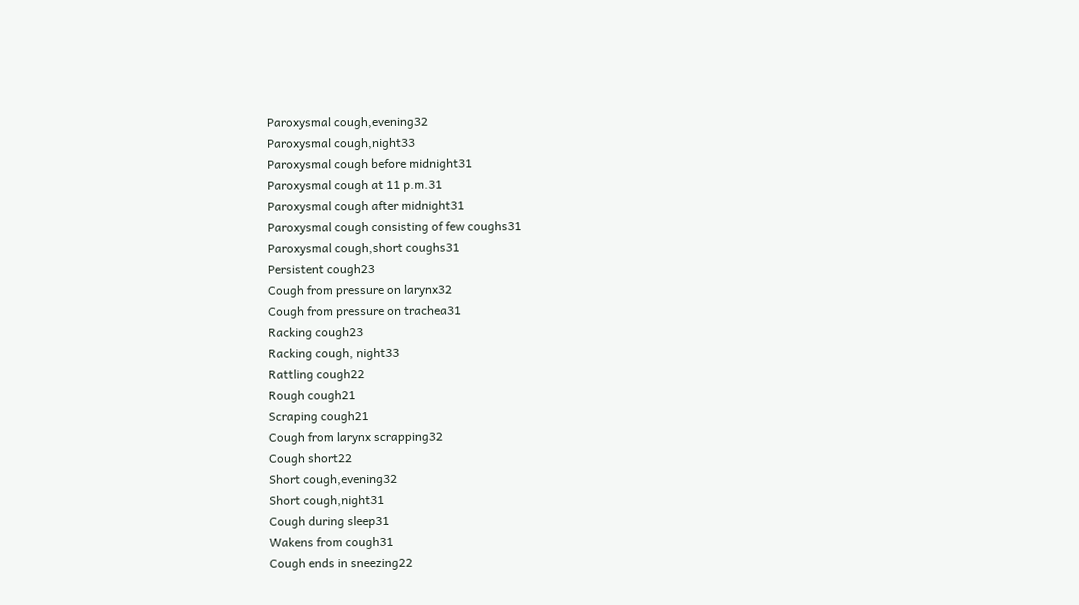Paroxysmal cough,evening32
Paroxysmal cough,night33
Paroxysmal cough before midnight31
Paroxysmal cough at 11 p.m.31
Paroxysmal cough after midnight31
Paroxysmal cough consisting of few coughs31
Paroxysmal cough,short coughs31
Persistent cough23
Cough from pressure on larynx32
Cough from pressure on trachea31
Racking cough23
Racking cough, night33
Rattling cough22
Rough cough21
Scraping cough21
Cough from larynx scrapping32
Cough short22
Short cough,evening32
Short cough,night31
Cough during sleep31
Wakens from cough31
Cough ends in sneezing22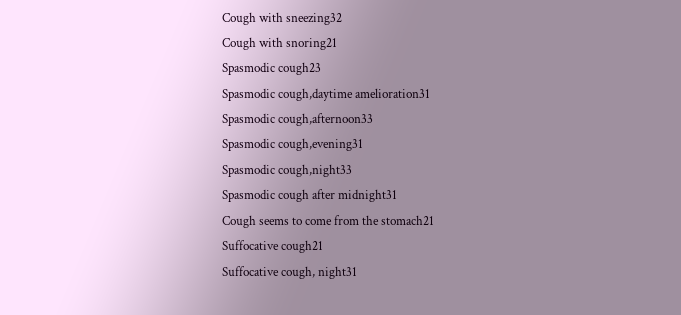Cough with sneezing32
Cough with snoring21
Spasmodic cough23
Spasmodic cough,daytime amelioration31
Spasmodic cough,afternoon33
Spasmodic cough,evening31
Spasmodic cough,night33
Spasmodic cough after midnight31
Cough seems to come from the stomach21
Suffocative cough21
Suffocative cough, night31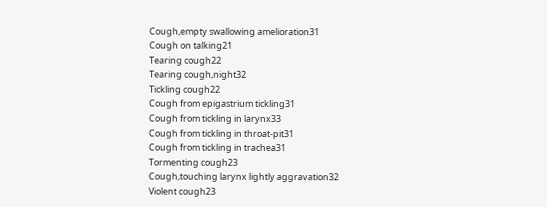Cough,empty swallowing amelioration31
Cough on talking21
Tearing cough22
Tearing cough,night32
Tickling cough22
Cough from epigastrium tickling31
Cough from tickling in larynx33
Cough from tickling in throat-pit31
Cough from tickling in trachea31
Tormenting cough23
Cough,touching larynx lightly aggravation32
Violent cough23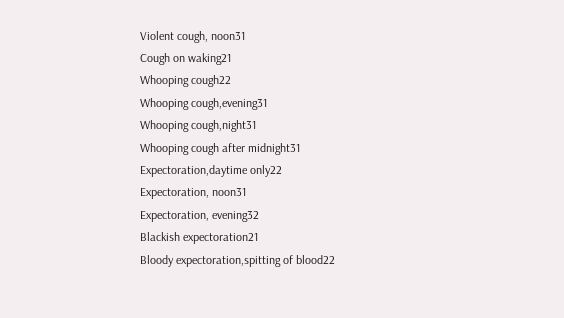Violent cough, noon31
Cough on waking21
Whooping cough22
Whooping cough,evening31
Whooping cough,night31
Whooping cough after midnight31
Expectoration,daytime only22
Expectoration, noon31
Expectoration, evening32
Blackish expectoration21
Bloody expectoration,spitting of blood22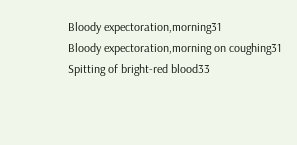Bloody expectoration,morning31
Bloody expectoration,morning on coughing31
Spitting of bright-red blood33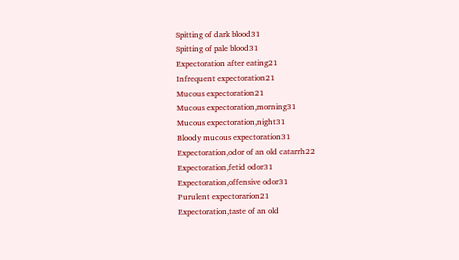Spitting of dark blood31
Spitting of pale blood31
Expectoration after eating21
Infrequent expectoration21
Mucous expectoration21
Mucous expectoration,morning31
Mucous expectoration,night31
Bloody mucous expectoration31
Expectoration,odor of an old catarrh22
Expectoration,fetid odor31
Expectoration,offensive odor31
Purulent expectorarion21
Expectoration,taste of an old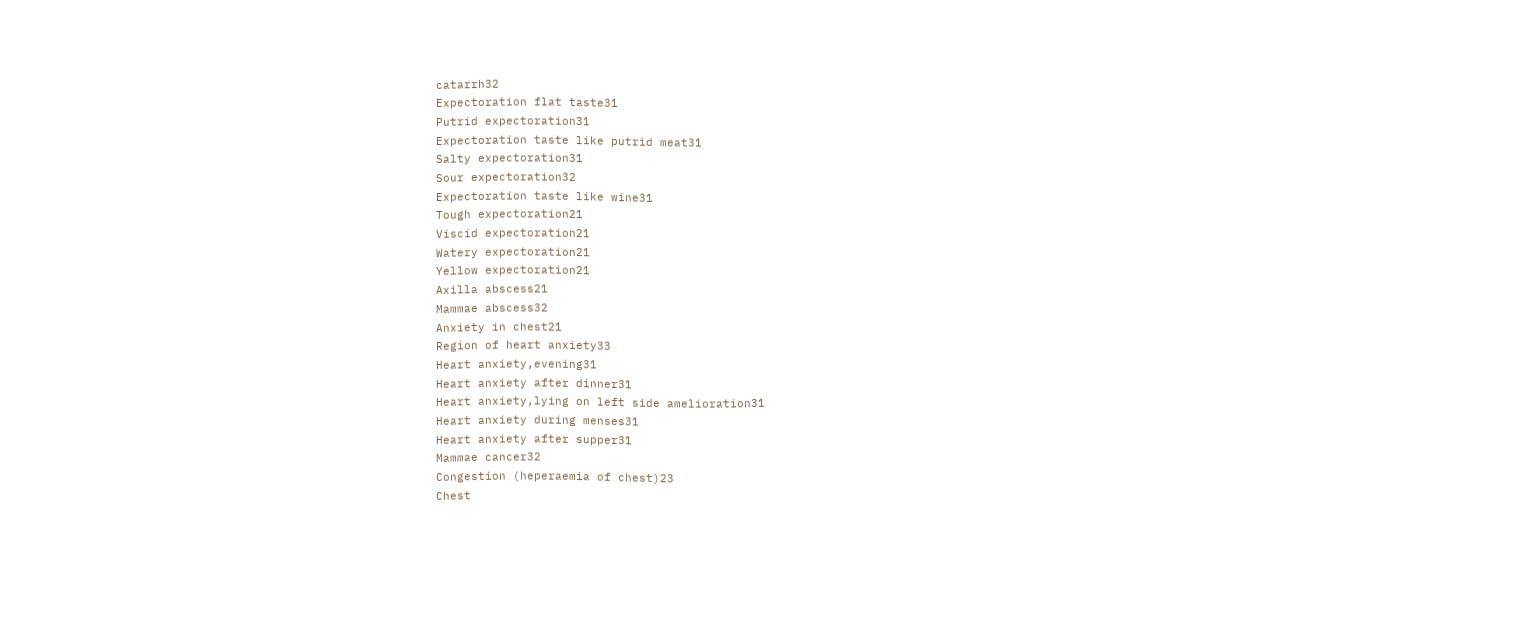catarrh32
Expectoration flat taste31
Putrid expectoration31
Expectoration taste like putrid meat31
Salty expectoration31
Sour expectoration32
Expectoration taste like wine31
Tough expectoration21
Viscid expectoration21
Watery expectoration21
Yellow expectoration21
Axilla abscess21
Mammae abscess32
Anxiety in chest21
Region of heart anxiety33
Heart anxiety,evening31
Heart anxiety after dinner31
Heart anxiety,lying on left side amelioration31
Heart anxiety during menses31
Heart anxiety after supper31
Mammae cancer32
Congestion (heperaemia of chest)23
Chest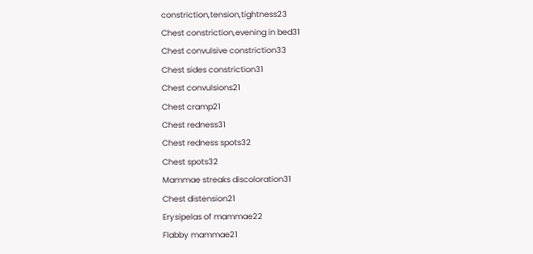constriction,tension,tightness23
Chest constriction,evening in bed31
Chest convulsive constriction33
Chest sides constriction31
Chest convulsions21
Chest cramp21
Chest redness31
Chest redness spots32
Chest spots32
Mammae streaks discoloration31
Chest distension21
Erysipelas of mammae22
Flabby mammae21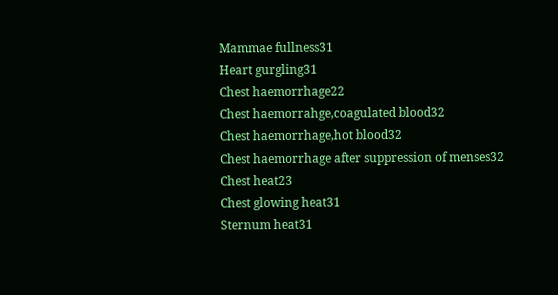Mammae fullness31
Heart gurgling31
Chest haemorrhage22
Chest haemorrahge,coagulated blood32
Chest haemorrhage,hot blood32
Chest haemorrhage after suppression of menses32
Chest heat23
Chest glowing heat31
Sternum heat31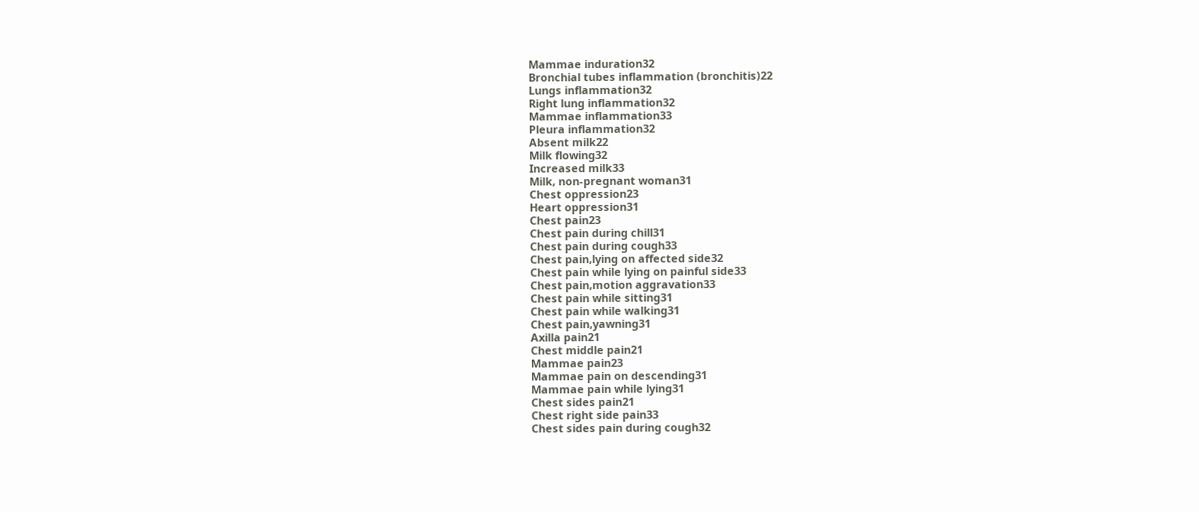Mammae induration32
Bronchial tubes inflammation (bronchitis)22
Lungs inflammation32
Right lung inflammation32
Mammae inflammation33
Pleura inflammation32
Absent milk22
Milk flowing32
Increased milk33
Milk, non-pregnant woman31
Chest oppression23
Heart oppression31
Chest pain23
Chest pain during chill31
Chest pain during cough33
Chest pain,lying on affected side32
Chest pain while lying on painful side33
Chest pain,motion aggravation33
Chest pain while sitting31
Chest pain while walking31
Chest pain,yawning31
Axilla pain21
Chest middle pain21
Mammae pain23
Mammae pain on descending31
Mammae pain while lying31
Chest sides pain21
Chest right side pain33
Chest sides pain during cough32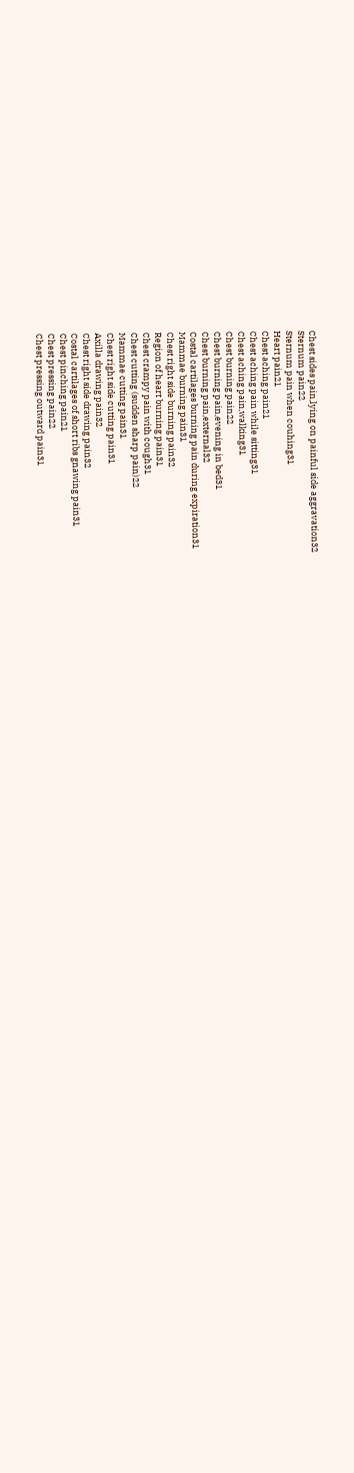Chest sides pain,lying on painful side aggravation32
Sternum pain22
Sternum pain when couhing31
Heart pain21
Chest aching pain21
Chest aching pain while sitting31
Chest aching pain,walking31
Chest burning pain22
Chest burning pain,evening in bed31
Chest burning pain,external32
Costal cartilages burning pain during expiration31
Mammae burning pain31
Chest right side burning pain32
Region of heart burning pain31
Chest crampy pain with cough31
Chest cutting (sudden sharp pain)22
Mammae cutting pain31
Chest right side cutting pain31
Axilla drawing pain32
Chest right side drawing pain32
Costal cartilages of short ribs gnawing pain31
Chest pinching pain21
Chest pressing pain22
Chest pressing outward pain31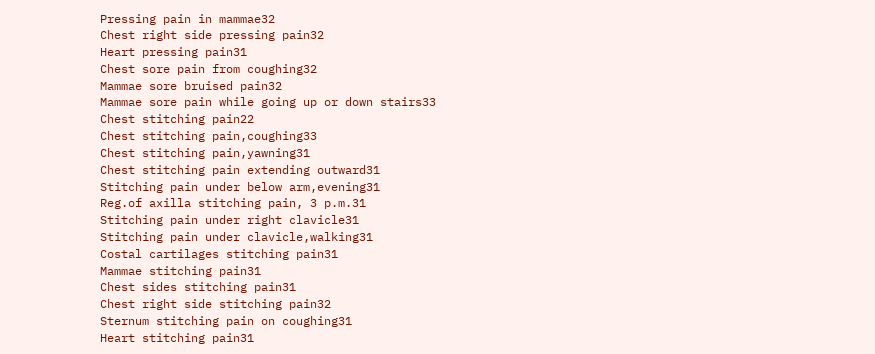Pressing pain in mammae32
Chest right side pressing pain32
Heart pressing pain31
Chest sore pain from coughing32
Mammae sore bruised pain32
Mammae sore pain while going up or down stairs33
Chest stitching pain22
Chest stitching pain,coughing33
Chest stitching pain,yawning31
Chest stitching pain extending outward31
Stitching pain under below arm,evening31
Reg.of axilla stitching pain, 3 p.m.31
Stitching pain under right clavicle31
Stitching pain under clavicle,walking31
Costal cartilages stitching pain31
Mammae stitching pain31
Chest sides stitching pain31
Chest right side stitching pain32
Sternum stitching pain on coughing31
Heart stitching pain31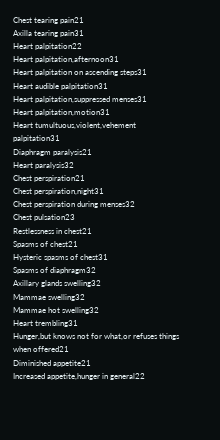Chest tearing pain21
Axilla tearing pain31
Heart palpitation22
Heart palpitation,afternoon31
Heart palpitation on ascending steps31
Heart audible palpitation31
Heart palpitation,suppressed menses31
Heart palpitation,motion31
Heart tumultuous,violent,vehement palpitation31
Diaphragm paralysis21
Heart paralysis32
Chest perspiration21
Chest perspiration,night31
Chest perspiration during menses32
Chest pulsation23
Restlessness in chest21
Spasms of chest21
Hysteric spasms of chest31
Spasms of diaphragm32
Axillary glands swelling32
Mammae swelling32
Mammae hot swelling32
Heart trembling31
Hunger,but knows not for what,or refuses things when offered21
Diminished appetite21
Increased appetite,hunger in general22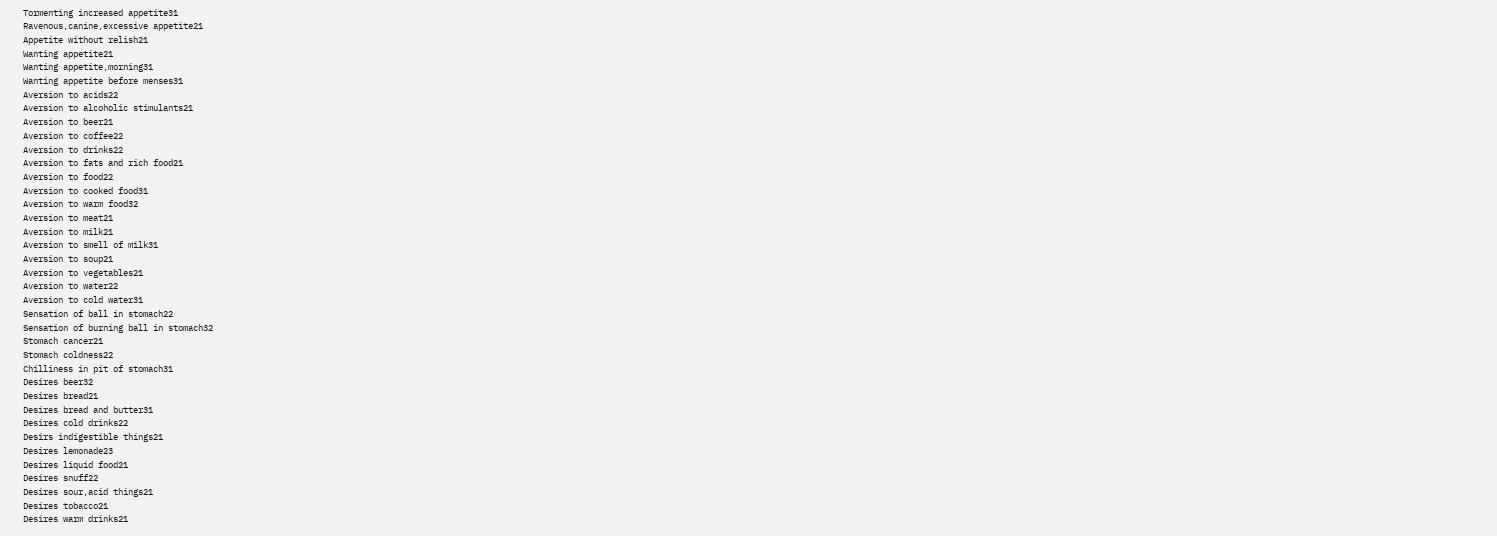Tormenting increased appetite31
Ravenous,canine,excessive appetite21
Appetite without relish21
Wanting appetite21
Wanting appetite,morning31
Wanting appetite before menses31
Aversion to acids22
Aversion to alcoholic stimulants21
Aversion to beer21
Aversion to coffee22
Aversion to drinks22
Aversion to fats and rich food21
Aversion to food22
Aversion to cooked food31
Aversion to warm food32
Aversion to meat21
Aversion to milk21
Aversion to smell of milk31
Aversion to soup21
Aversion to vegetables21
Aversion to water22
Aversion to cold water31
Sensation of ball in stomach22
Sensation of burning ball in stomach32
Stomach cancer21
Stomach coldness22
Chilliness in pit of stomach31
Desires beer32
Desires bread21
Desires bread and butter31
Desires cold drinks22
Desirs indigestible things21
Desires lemonade23
Desires liquid food21
Desires snuff22
Desires sour,acid things21
Desires tobacco21
Desires warm drinks21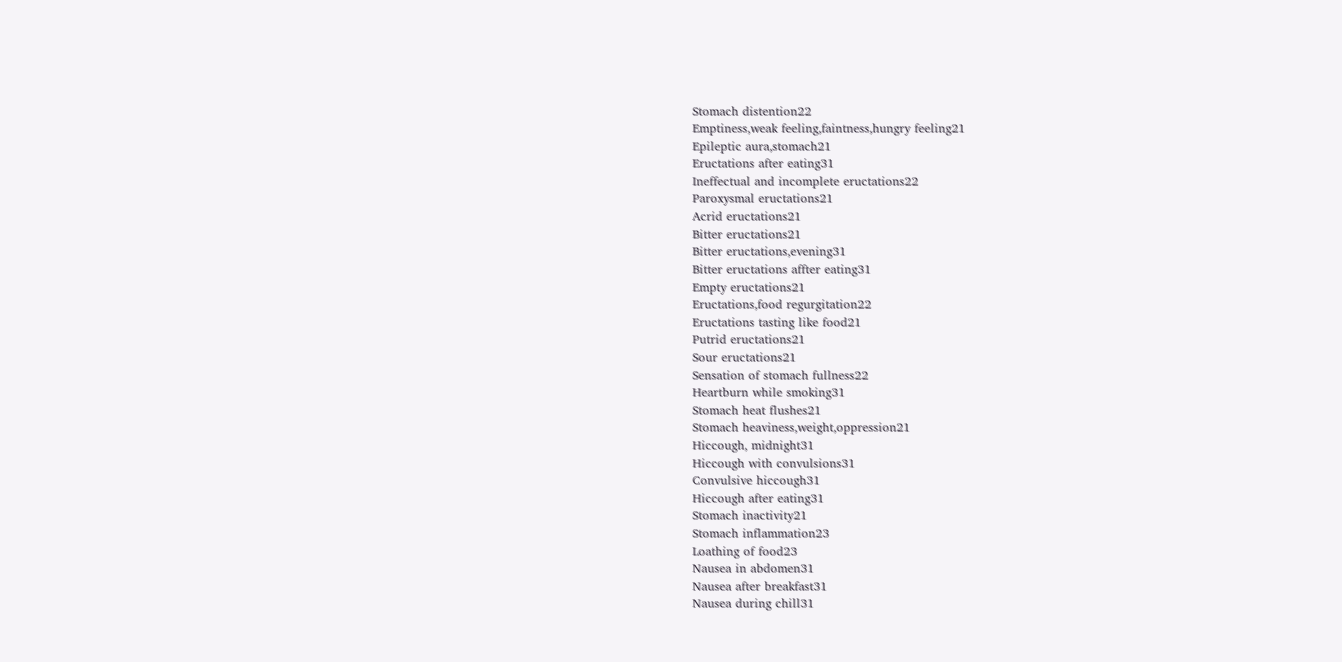Stomach distention22
Emptiness,weak feeling,faintness,hungry feeling21
Epileptic aura,stomach21
Eructations after eating31
Ineffectual and incomplete eructations22
Paroxysmal eructations21
Acrid eructations21
Bitter eructations21
Bitter eructations,evening31
Bitter eructations affter eating31
Empty eructations21
Eructations,food regurgitation22
Eructations tasting like food21
Putrid eructations21
Sour eructations21
Sensation of stomach fullness22
Heartburn while smoking31
Stomach heat flushes21
Stomach heaviness,weight,oppression21
Hiccough, midnight31
Hiccough with convulsions31
Convulsive hiccough31
Hiccough after eating31
Stomach inactivity21
Stomach inflammation23
Loathing of food23
Nausea in abdomen31
Nausea after breakfast31
Nausea during chill31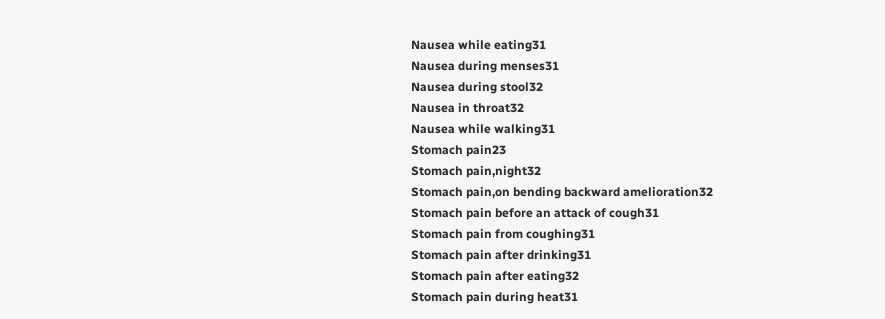Nausea while eating31
Nausea during menses31
Nausea during stool32
Nausea in throat32
Nausea while walking31
Stomach pain23
Stomach pain,night32
Stomach pain,on bending backward amelioration32
Stomach pain before an attack of cough31
Stomach pain from coughing31
Stomach pain after drinking31
Stomach pain after eating32
Stomach pain during heat31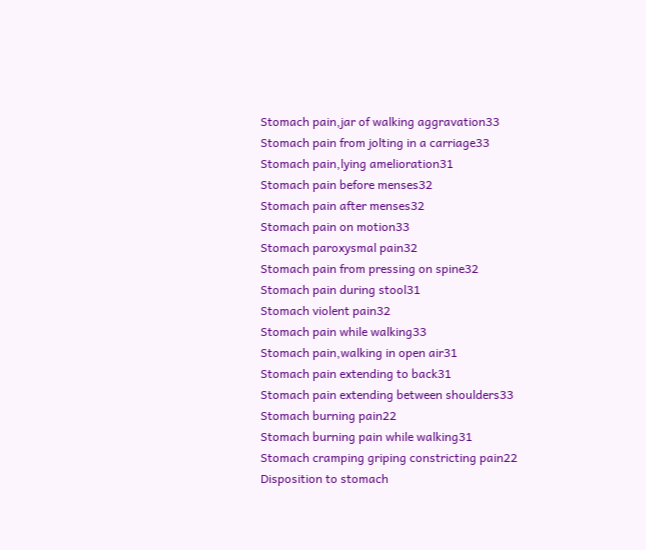Stomach pain,jar of walking aggravation33
Stomach pain from jolting in a carriage33
Stomach pain,lying amelioration31
Stomach pain before menses32
Stomach pain after menses32
Stomach pain on motion33
Stomach paroxysmal pain32
Stomach pain from pressing on spine32
Stomach pain during stool31
Stomach violent pain32
Stomach pain while walking33
Stomach pain,walking in open air31
Stomach pain extending to back31
Stomach pain extending between shoulders33
Stomach burning pain22
Stomach burning pain while walking31
Stomach cramping griping constricting pain22
Disposition to stomach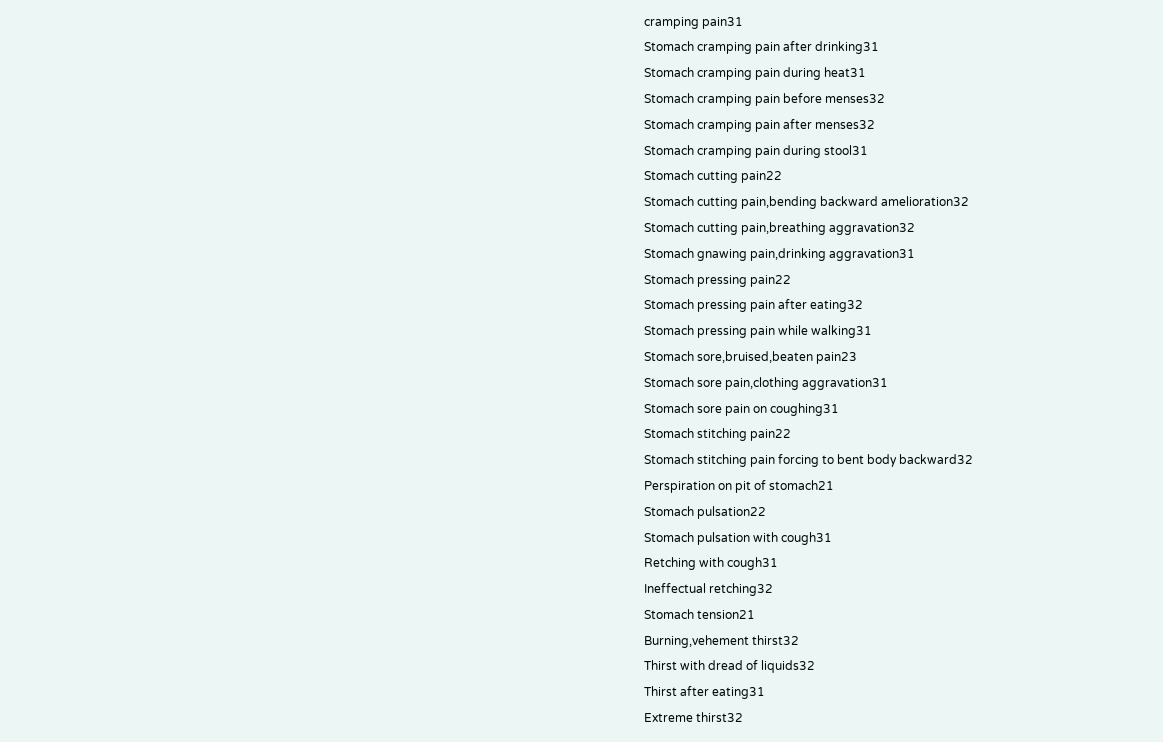cramping pain31
Stomach cramping pain after drinking31
Stomach cramping pain during heat31
Stomach cramping pain before menses32
Stomach cramping pain after menses32
Stomach cramping pain during stool31
Stomach cutting pain22
Stomach cutting pain,bending backward amelioration32
Stomach cutting pain,breathing aggravation32
Stomach gnawing pain,drinking aggravation31
Stomach pressing pain22
Stomach pressing pain after eating32
Stomach pressing pain while walking31
Stomach sore,bruised,beaten pain23
Stomach sore pain,clothing aggravation31
Stomach sore pain on coughing31
Stomach stitching pain22
Stomach stitching pain forcing to bent body backward32
Perspiration on pit of stomach21
Stomach pulsation22
Stomach pulsation with cough31
Retching with cough31
Ineffectual retching32
Stomach tension21
Burning,vehement thirst32
Thirst with dread of liquids32
Thirst after eating31
Extreme thirst32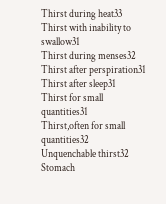Thirst during heat33
Thirst with inability to swallow31
Thirst during menses32
Thirst after perspiration31
Thirst after sleep31
Thirst for small quantities31
Thirst,often for small quantities32
Unquenchable thirst32
Stomach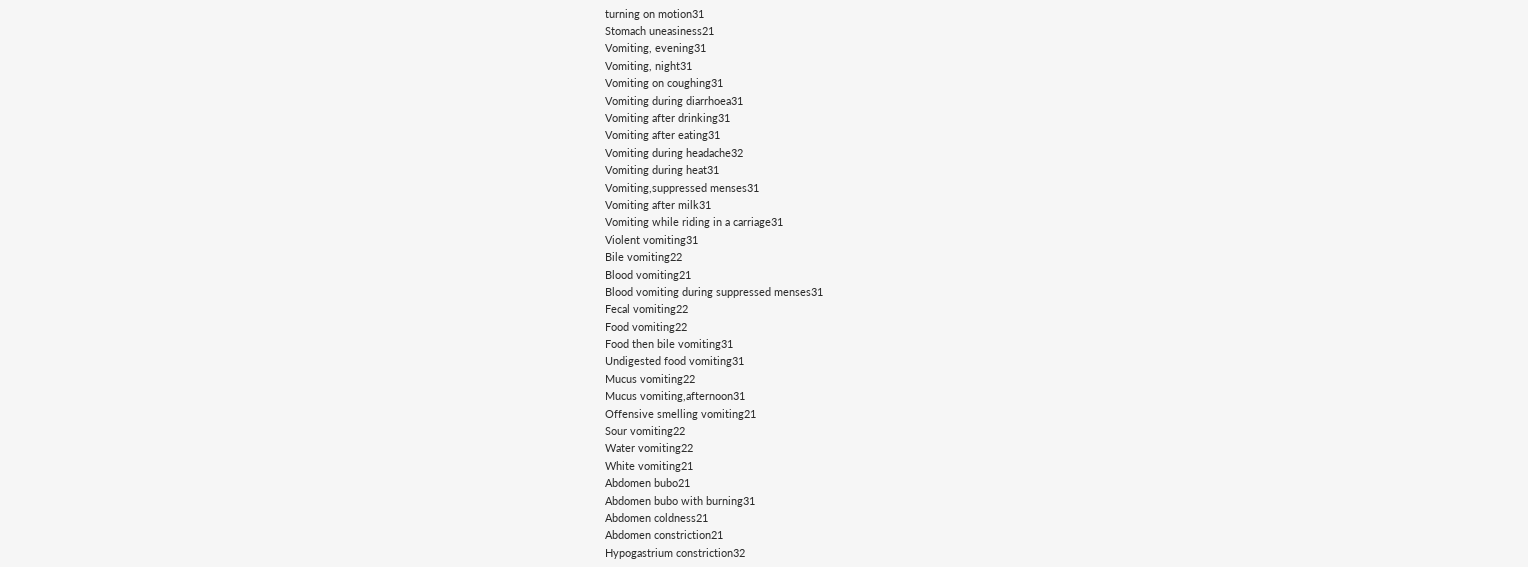turning on motion31
Stomach uneasiness21
Vomiting, evening31
Vomiting, night31
Vomiting on coughing31
Vomiting during diarrhoea31
Vomiting after drinking31
Vomiting after eating31
Vomiting during headache32
Vomiting during heat31
Vomiting,suppressed menses31
Vomiting after milk31
Vomiting while riding in a carriage31
Violent vomiting31
Bile vomiting22
Blood vomiting21
Blood vomiting during suppressed menses31
Fecal vomiting22
Food vomiting22
Food then bile vomiting31
Undigested food vomiting31
Mucus vomiting22
Mucus vomiting,afternoon31
Offensive smelling vomiting21
Sour vomiting22
Water vomiting22
White vomiting21
Abdomen bubo21
Abdomen bubo with burning31
Abdomen coldness21
Abdomen constriction21
Hypogastrium constriction32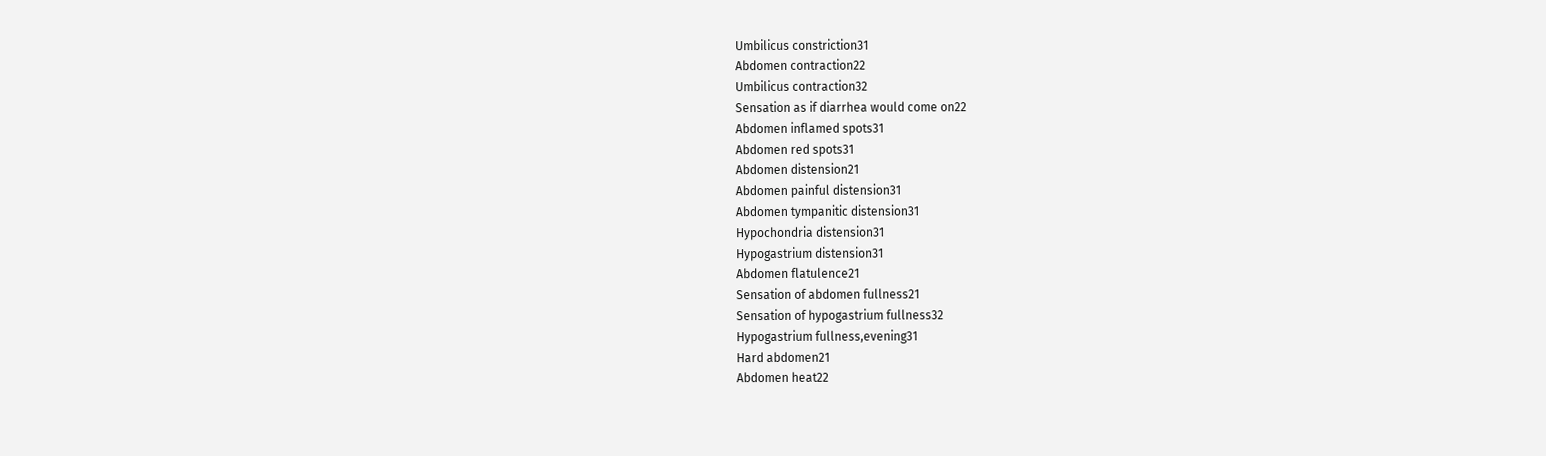Umbilicus constriction31
Abdomen contraction22
Umbilicus contraction32
Sensation as if diarrhea would come on22
Abdomen inflamed spots31
Abdomen red spots31
Abdomen distension21
Abdomen painful distension31
Abdomen tympanitic distension31
Hypochondria distension31
Hypogastrium distension31
Abdomen flatulence21
Sensation of abdomen fullness21
Sensation of hypogastrium fullness32
Hypogastrium fullness,evening31
Hard abdomen21
Abdomen heat22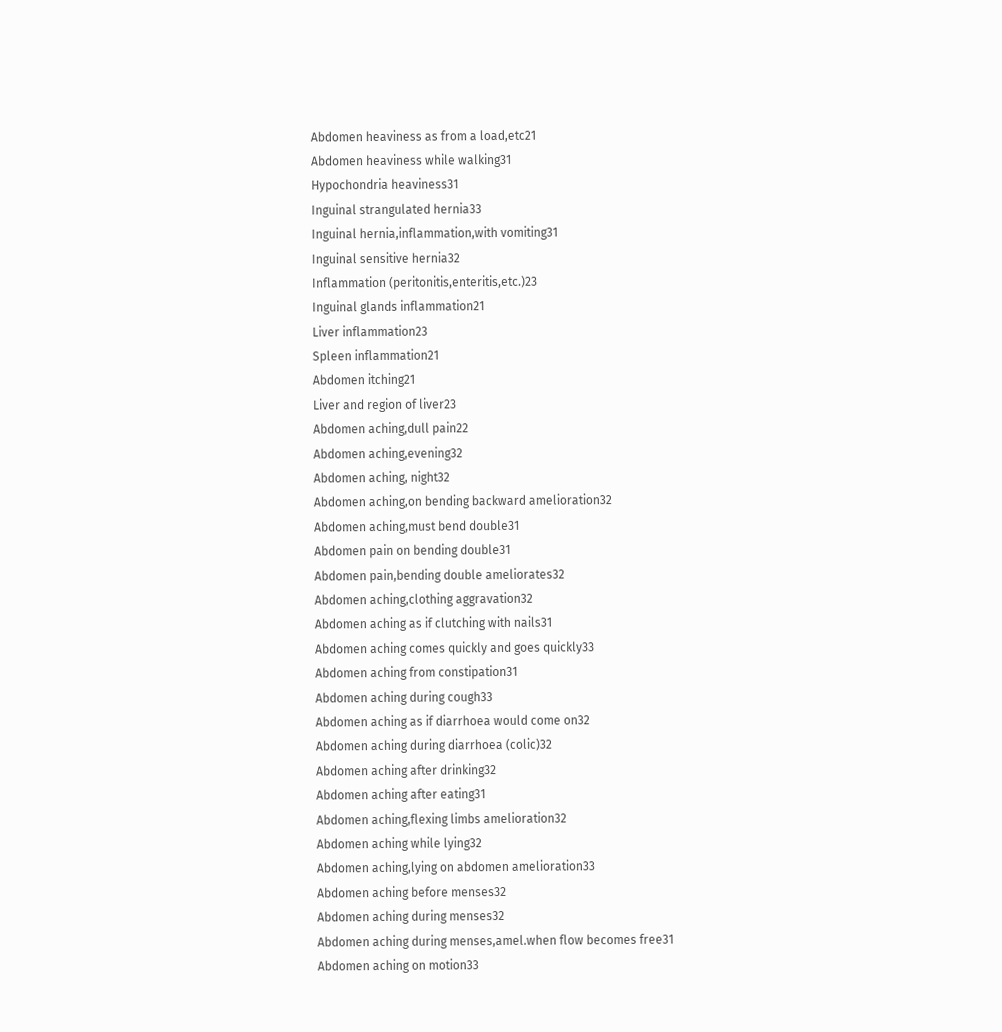Abdomen heaviness as from a load,etc21
Abdomen heaviness while walking31
Hypochondria heaviness31
Inguinal strangulated hernia33
Inguinal hernia,inflammation,with vomiting31
Inguinal sensitive hernia32
Inflammation (peritonitis,enteritis,etc.)23
Inguinal glands inflammation21
Liver inflammation23
Spleen inflammation21
Abdomen itching21
Liver and region of liver23
Abdomen aching,dull pain22
Abdomen aching,evening32
Abdomen aching, night32
Abdomen aching,on bending backward amelioration32
Abdomen aching,must bend double31
Abdomen pain on bending double31
Abdomen pain,bending double ameliorates32
Abdomen aching,clothing aggravation32
Abdomen aching as if clutching with nails31
Abdomen aching comes quickly and goes quickly33
Abdomen aching from constipation31
Abdomen aching during cough33
Abdomen aching as if diarrhoea would come on32
Abdomen aching during diarrhoea (colic)32
Abdomen aching after drinking32
Abdomen aching after eating31
Abdomen aching,flexing limbs amelioration32
Abdomen aching while lying32
Abdomen aching,lying on abdomen amelioration33
Abdomen aching before menses32
Abdomen aching during menses32
Abdomen aching during menses,amel.when flow becomes free31
Abdomen aching on motion33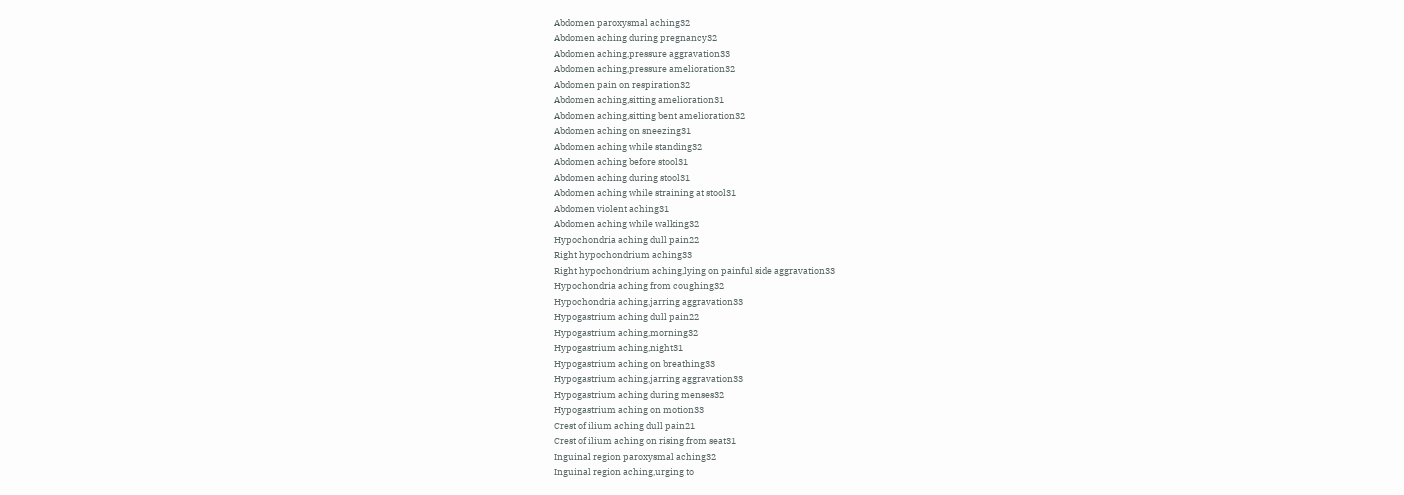Abdomen paroxysmal aching32
Abdomen aching during pregnancy32
Abdomen aching,pressure aggravation33
Abdomen aching,pressure amelioration32
Abdomen pain on respiration32
Abdomen aching,sitting amelioration31
Abdomen aching,sitting bent amelioration32
Abdomen aching on sneezing31
Abdomen aching while standing32
Abdomen aching before stool31
Abdomen aching during stool31
Abdomen aching while straining at stool31
Abdomen violent aching31
Abdomen aching while walking32
Hypochondria aching dull pain22
Right hypochondrium aching33
Right hypochondrium aching,lying on painful side aggravation33
Hypochondria aching from coughing32
Hypochondria aching,jarring aggravation33
Hypogastrium aching dull pain22
Hypogastrium aching,morning32
Hypogastrium aching,night31
Hypogastrium aching on breathing33
Hypogastrium aching,jarring aggravation33
Hypogastrium aching during menses32
Hypogastrium aching on motion33
Crest of ilium aching dull pain21
Crest of ilium aching on rising from seat31
Inguinal region paroxysmal aching32
Inguinal region aching,urging to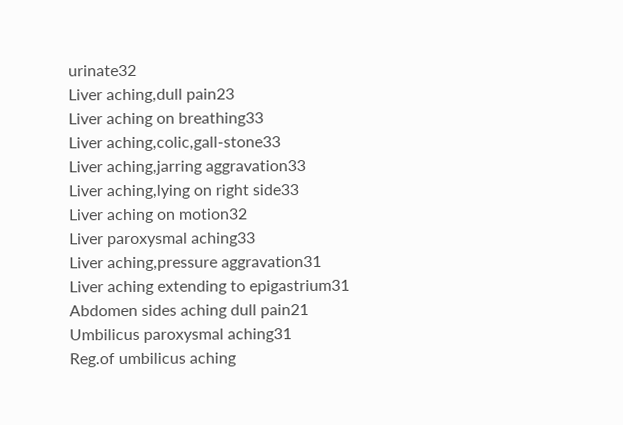urinate32
Liver aching,dull pain23
Liver aching on breathing33
Liver aching,colic,gall-stone33
Liver aching,jarring aggravation33
Liver aching,lying on right side33
Liver aching on motion32
Liver paroxysmal aching33
Liver aching,pressure aggravation31
Liver aching extending to epigastrium31
Abdomen sides aching dull pain21
Umbilicus paroxysmal aching31
Reg.of umbilicus aching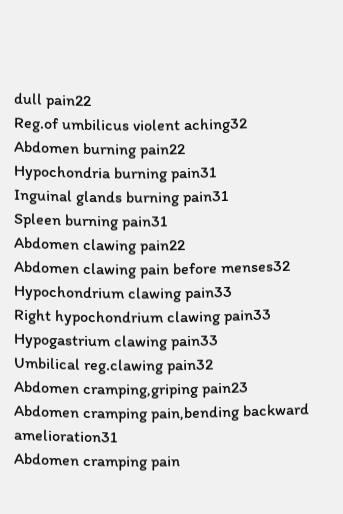dull pain22
Reg.of umbilicus violent aching32
Abdomen burning pain22
Hypochondria burning pain31
Inguinal glands burning pain31
Spleen burning pain31
Abdomen clawing pain22
Abdomen clawing pain before menses32
Hypochondrium clawing pain33
Right hypochondrium clawing pain33
Hypogastrium clawing pain33
Umbilical reg.clawing pain32
Abdomen cramping,griping pain23
Abdomen cramping pain,bending backward amelioration31
Abdomen cramping pain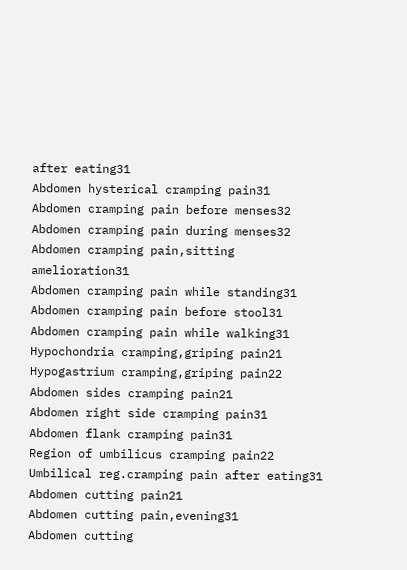after eating31
Abdomen hysterical cramping pain31
Abdomen cramping pain before menses32
Abdomen cramping pain during menses32
Abdomen cramping pain,sitting amelioration31
Abdomen cramping pain while standing31
Abdomen cramping pain before stool31
Abdomen cramping pain while walking31
Hypochondria cramping,griping pain21
Hypogastrium cramping,griping pain22
Abdomen sides cramping pain21
Abdomen right side cramping pain31
Abdomen flank cramping pain31
Region of umbilicus cramping pain22
Umbilical reg.cramping pain after eating31
Abdomen cutting pain21
Abdomen cutting pain,evening31
Abdomen cutting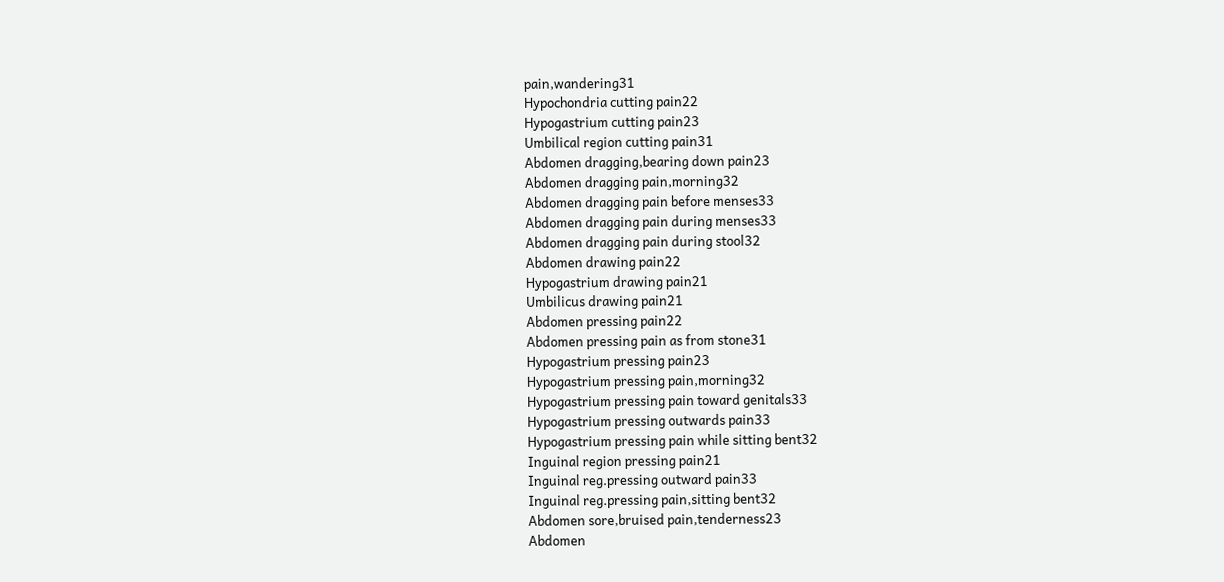pain,wandering31
Hypochondria cutting pain22
Hypogastrium cutting pain23
Umbilical region cutting pain31
Abdomen dragging,bearing down pain23
Abdomen dragging pain,morning32
Abdomen dragging pain before menses33
Abdomen dragging pain during menses33
Abdomen dragging pain during stool32
Abdomen drawing pain22
Hypogastrium drawing pain21
Umbilicus drawing pain21
Abdomen pressing pain22
Abdomen pressing pain as from stone31
Hypogastrium pressing pain23
Hypogastrium pressing pain,morning32
Hypogastrium pressing pain toward genitals33
Hypogastrium pressing outwards pain33
Hypogastrium pressing pain while sitting bent32
Inguinal region pressing pain21
Inguinal reg.pressing outward pain33
Inguinal reg.pressing pain,sitting bent32
Abdomen sore,bruised pain,tenderness23
Abdomen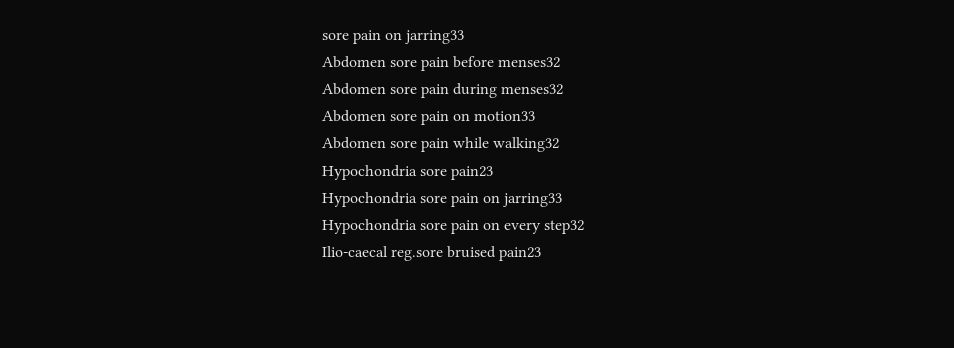sore pain on jarring33
Abdomen sore pain before menses32
Abdomen sore pain during menses32
Abdomen sore pain on motion33
Abdomen sore pain while walking32
Hypochondria sore pain23
Hypochondria sore pain on jarring33
Hypochondria sore pain on every step32
Ilio-caecal reg.sore bruised pain23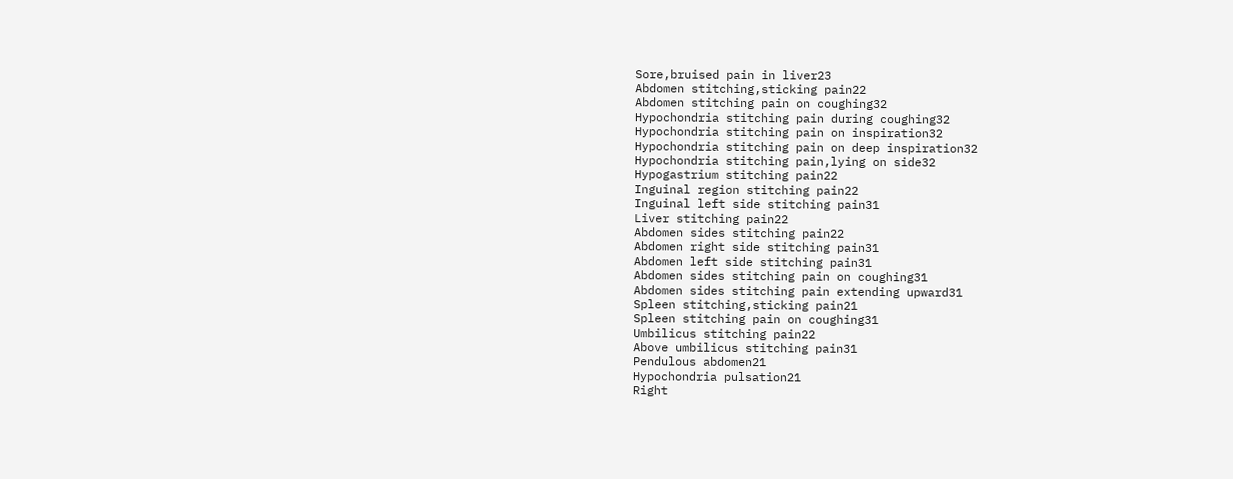Sore,bruised pain in liver23
Abdomen stitching,sticking pain22
Abdomen stitching pain on coughing32
Hypochondria stitching pain during coughing32
Hypochondria stitching pain on inspiration32
Hypochondria stitching pain on deep inspiration32
Hypochondria stitching pain,lying on side32
Hypogastrium stitching pain22
Inguinal region stitching pain22
Inguinal left side stitching pain31
Liver stitching pain22
Abdomen sides stitching pain22
Abdomen right side stitching pain31
Abdomen left side stitching pain31
Abdomen sides stitching pain on coughing31
Abdomen sides stitching pain extending upward31
Spleen stitching,sticking pain21
Spleen stitching pain on coughing31
Umbilicus stitching pain22
Above umbilicus stitching pain31
Pendulous abdomen21
Hypochondria pulsation21
Right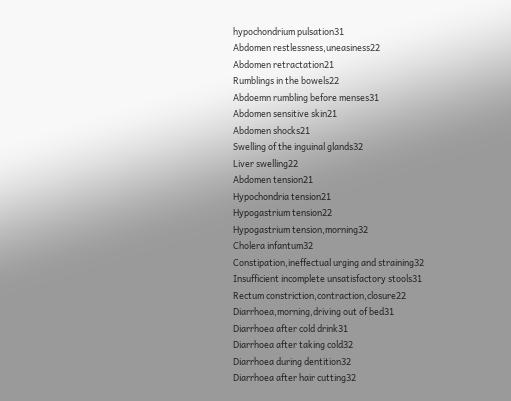hypochondrium pulsation31
Abdomen restlessness,uneasiness22
Abdomen retractation21
Rumblings in the bowels22
Abdoemn rumbling before menses31
Abdomen sensitive skin21
Abdomen shocks21
Swelling of the inguinal glands32
Liver swelling22
Abdomen tension21
Hypochondria tension21
Hypogastrium tension22
Hypogastrium tension,morning32
Cholera infantum32
Constipation,ineffectual urging and straining32
Insufficient incomplete unsatisfactory stools31
Rectum constriction,contraction,closure22
Diarrhoea,morning,driving out of bed31
Diarrhoea after cold drink31
Diarrhoea after taking cold32
Diarrhoea during dentition32
Diarrhoea after hair cutting32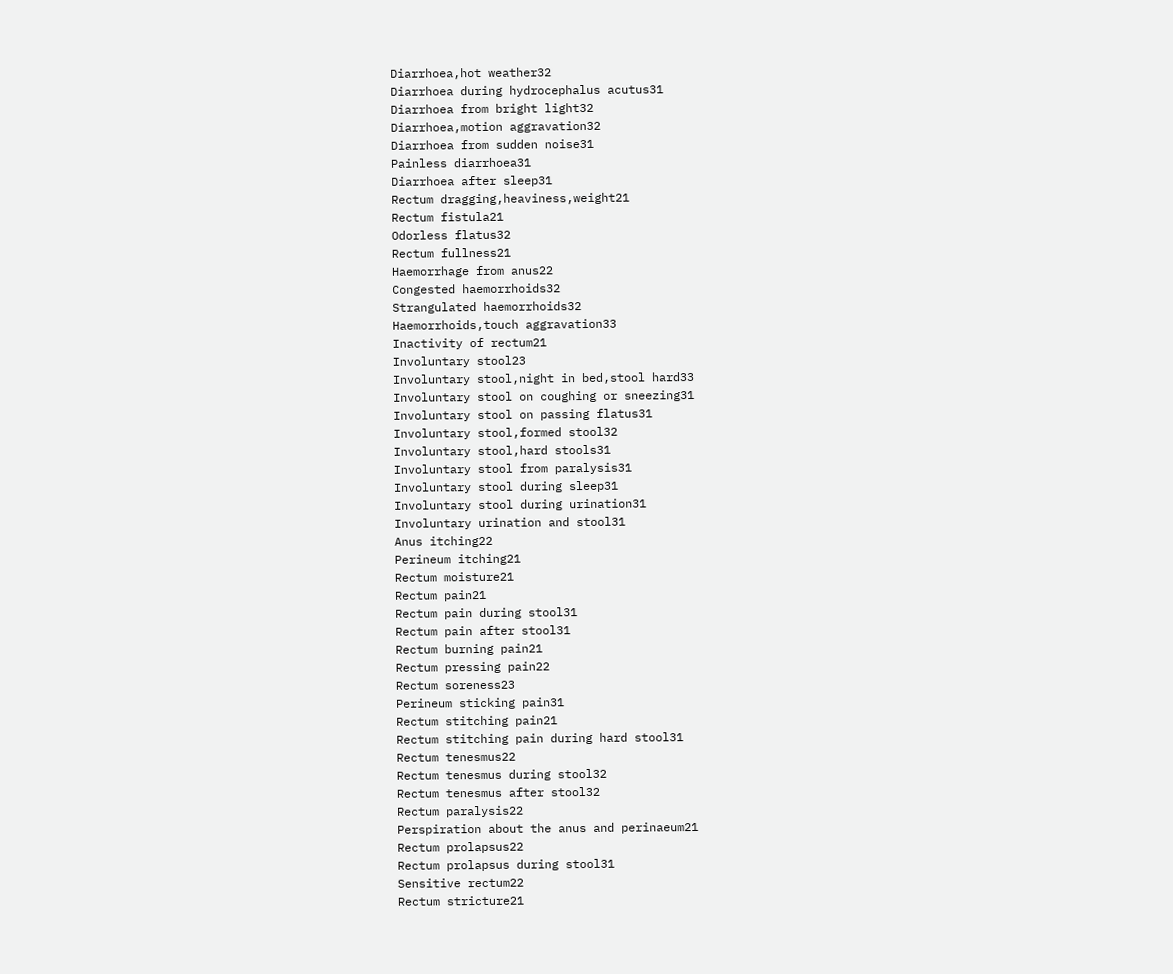Diarrhoea,hot weather32
Diarrhoea during hydrocephalus acutus31
Diarrhoea from bright light32
Diarrhoea,motion aggravation32
Diarrhoea from sudden noise31
Painless diarrhoea31
Diarrhoea after sleep31
Rectum dragging,heaviness,weight21
Rectum fistula21
Odorless flatus32
Rectum fullness21
Haemorrhage from anus22
Congested haemorrhoids32
Strangulated haemorrhoids32
Haemorrhoids,touch aggravation33
Inactivity of rectum21
Involuntary stool23
Involuntary stool,night in bed,stool hard33
Involuntary stool on coughing or sneezing31
Involuntary stool on passing flatus31
Involuntary stool,formed stool32
Involuntary stool,hard stools31
Involuntary stool from paralysis31
Involuntary stool during sleep31
Involuntary stool during urination31
Involuntary urination and stool31
Anus itching22
Perineum itching21
Rectum moisture21
Rectum pain21
Rectum pain during stool31
Rectum pain after stool31
Rectum burning pain21
Rectum pressing pain22
Rectum soreness23
Perineum sticking pain31
Rectum stitching pain21
Rectum stitching pain during hard stool31
Rectum tenesmus22
Rectum tenesmus during stool32
Rectum tenesmus after stool32
Rectum paralysis22
Perspiration about the anus and perinaeum21
Rectum prolapsus22
Rectum prolapsus during stool31
Sensitive rectum22
Rectum stricture21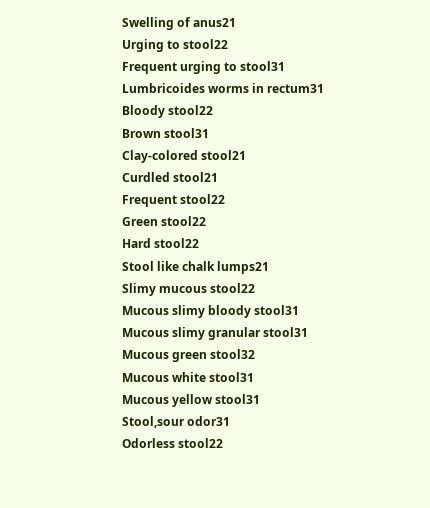Swelling of anus21
Urging to stool22
Frequent urging to stool31
Lumbricoides worms in rectum31
Bloody stool22
Brown stool31
Clay-colored stool21
Curdled stool21
Frequent stool22
Green stool22
Hard stool22
Stool like chalk lumps21
Slimy mucous stool22
Mucous slimy bloody stool31
Mucous slimy granular stool31
Mucous green stool32
Mucous white stool31
Mucous yellow stool31
Stool,sour odor31
Odorless stool22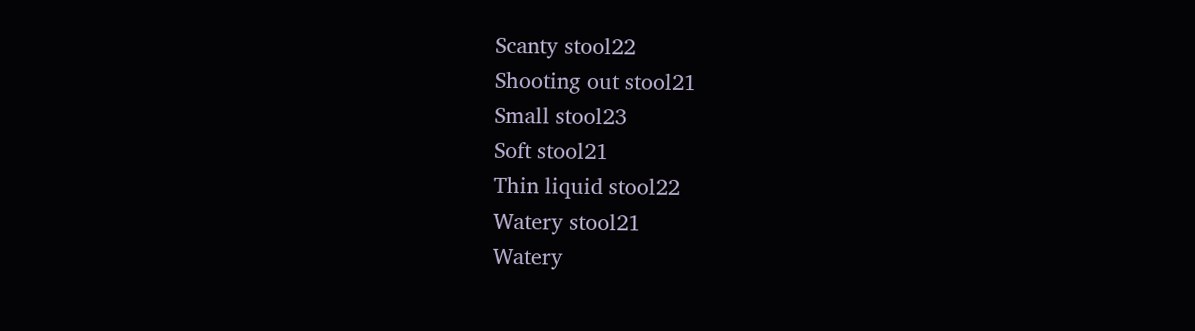Scanty stool22
Shooting out stool21
Small stool23
Soft stool21
Thin liquid stool22
Watery stool21
Watery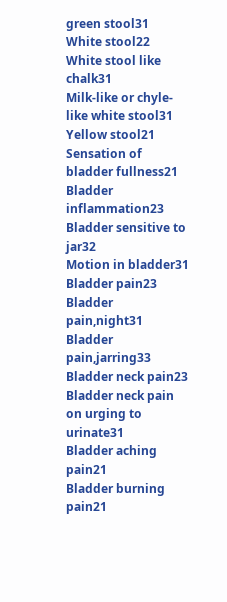green stool31
White stool22
White stool like chalk31
Milk-like or chyle-like white stool31
Yellow stool21
Sensation of bladder fullness21
Bladder inflammation23
Bladder sensitive to jar32
Motion in bladder31
Bladder pain23
Bladder pain,night31
Bladder pain,jarring33
Bladder neck pain23
Bladder neck pain on urging to urinate31
Bladder aching pain21
Bladder burning pain21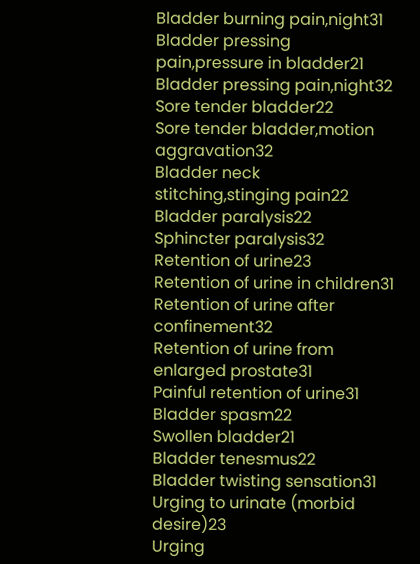Bladder burning pain,night31
Bladder pressing pain,pressure in bladder21
Bladder pressing pain,night32
Sore tender bladder22
Sore tender bladder,motion aggravation32
Bladder neck stitching,stinging pain22
Bladder paralysis22
Sphincter paralysis32
Retention of urine23
Retention of urine in children31
Retention of urine after confinement32
Retention of urine from enlarged prostate31
Painful retention of urine31
Bladder spasm22
Swollen bladder21
Bladder tenesmus22
Bladder twisting sensation31
Urging to urinate (morbid desire)23
Urging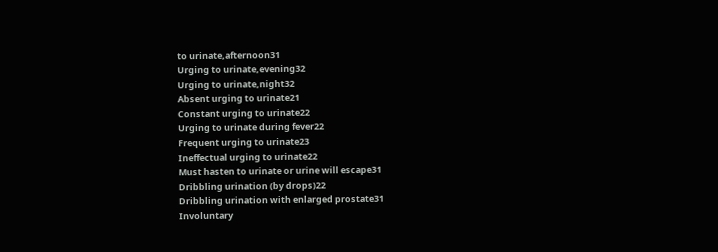to urinate,afternoon31
Urging to urinate,evening32
Urging to urinate,night32
Absent urging to urinate21
Constant urging to urinate22
Urging to urinate during fever22
Frequent urging to urinate23
Ineffectual urging to urinate22
Must hasten to urinate or urine will escape31
Dribbling urination (by drops)22
Dribbling urination with enlarged prostate31
Involuntary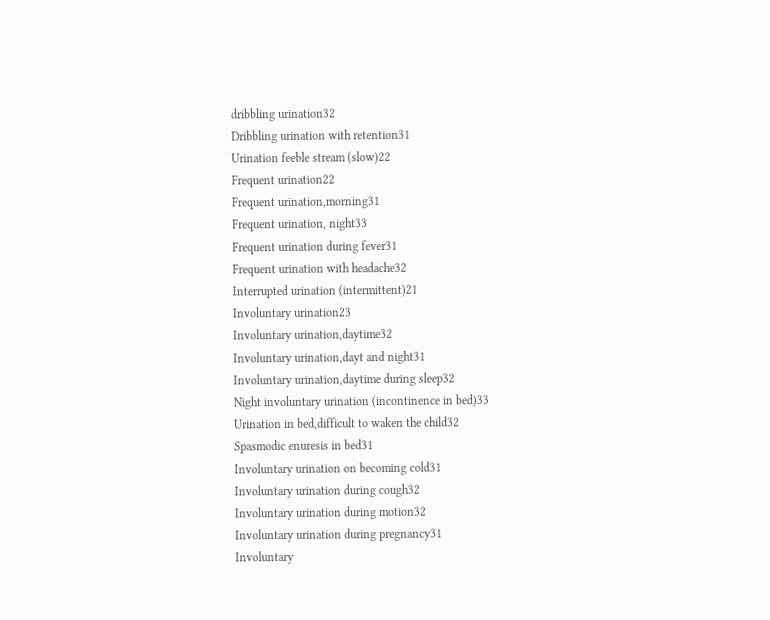dribbling urination32
Dribbling urination with retention31
Urination feeble stream (slow)22
Frequent urination22
Frequent urination,morning31
Frequent urination, night33
Frequent urination during fever31
Frequent urination with headache32
Interrupted urination (intermittent)21
Involuntary urination23
Involuntary urination,daytime32
Involuntary urination,dayt and night31
Involuntary urination,daytime during sleep32
Night involuntary urination (incontinence in bed)33
Urination in bed,difficult to waken the child32
Spasmodic enuresis in bed31
Involuntary urination on becoming cold31
Involuntary urination during cough32
Involuntary urination during motion32
Involuntary urination during pregnancy31
Involuntary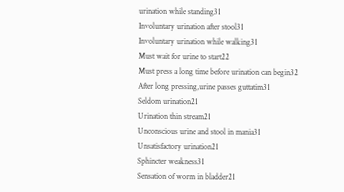urination while standing31
Involuntary urination after stool31
Involuntary urination while walking31
Must wait for urine to start22
Must press a long time before urination can begin32
After long pressing,urine passes guttatim31
Seldom urination21
Urination thin stream21
Unconscious urine and stool in mania31
Unsatisfactory urination21
Sphincter weakness31
Sensation of worm in bladder21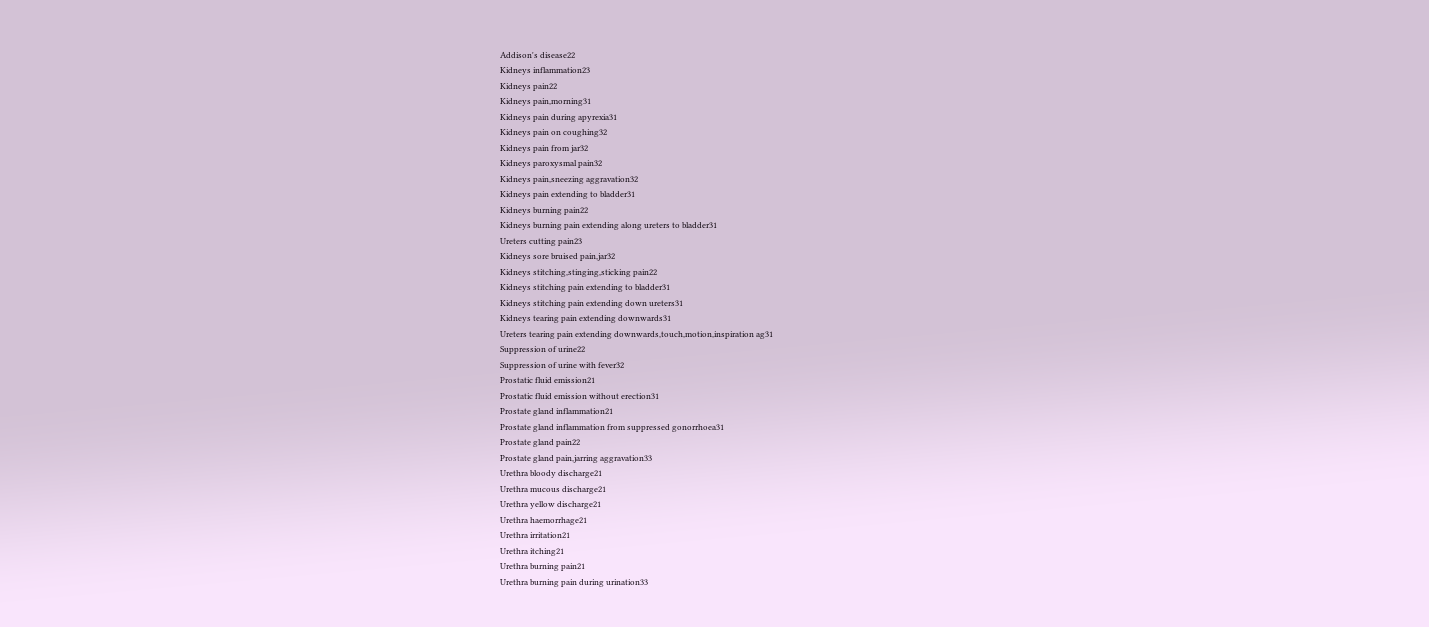Addison's disease22
Kidneys inflammation23
Kidneys pain22
Kidneys pain,morning31
Kidneys pain during apyrexia31
Kidneys pain on coughing32
Kidneys pain from jar32
Kidneys paroxysmal pain32
Kidneys pain,sneezing aggravation32
Kidneys pain extending to bladder31
Kidneys burning pain22
Kidneys burning pain extending along ureters to bladder31
Ureters cutting pain23
Kidneys sore bruised pain,jar32
Kidneys stitching,stinging,sticking pain22
Kidneys stitching pain extending to bladder31
Kidneys stitching pain extending down ureters31
Kidneys tearing pain extending downwards31
Ureters tearing pain extending downwards,touch,motion,inspiration ag31
Suppression of urine22
Suppression of urine with fever32
Prostatic fluid emission21
Prostatic fluid emission without erection31
Prostate gland inflammation21
Prostate gland inflammation from suppressed gonorrhoea31
Prostate gland pain22
Prostate gland pain,jarring aggravation33
Urethra bloody discharge21
Urethra mucous discharge21
Urethra yellow discharge21
Urethra haemorrhage21
Urethra irritation21
Urethra itching21
Urethra burning pain21
Urethra burning pain during urination33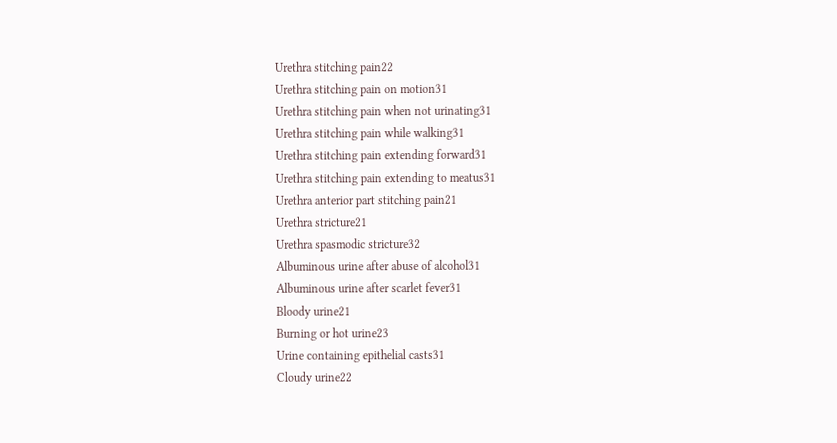Urethra stitching pain22
Urethra stitching pain on motion31
Urethra stitching pain when not urinating31
Urethra stitching pain while walking31
Urethra stitching pain extending forward31
Urethra stitching pain extending to meatus31
Urethra anterior part stitching pain21
Urethra stricture21
Urethra spasmodic stricture32
Albuminous urine after abuse of alcohol31
Albuminous urine after scarlet fever31
Bloody urine21
Burning or hot urine23
Urine containing epithelial casts31
Cloudy urine22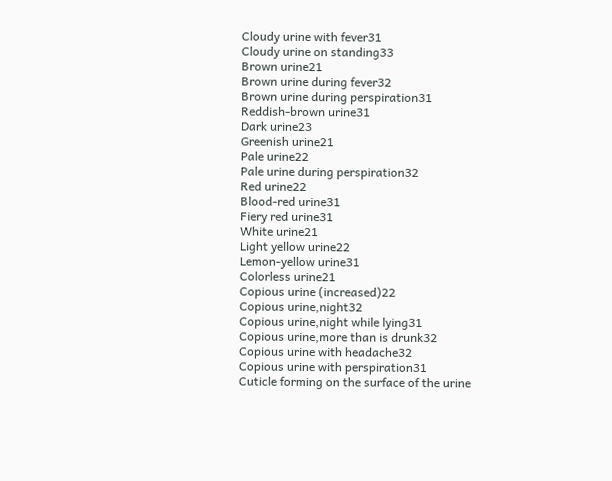Cloudy urine with fever31
Cloudy urine on standing33
Brown urine21
Brown urine during fever32
Brown urine during perspiration31
Reddish-brown urine31
Dark urine23
Greenish urine21
Pale urine22
Pale urine during perspiration32
Red urine22
Blood-red urine31
Fiery red urine31
White urine21
Light yellow urine22
Lemon-yellow urine31
Colorless urine21
Copious urine (increased)22
Copious urine,night32
Copious urine,night while lying31
Copious urine,more than is drunk32
Copious urine with headache32
Copious urine with perspiration31
Cuticle forming on the surface of the urine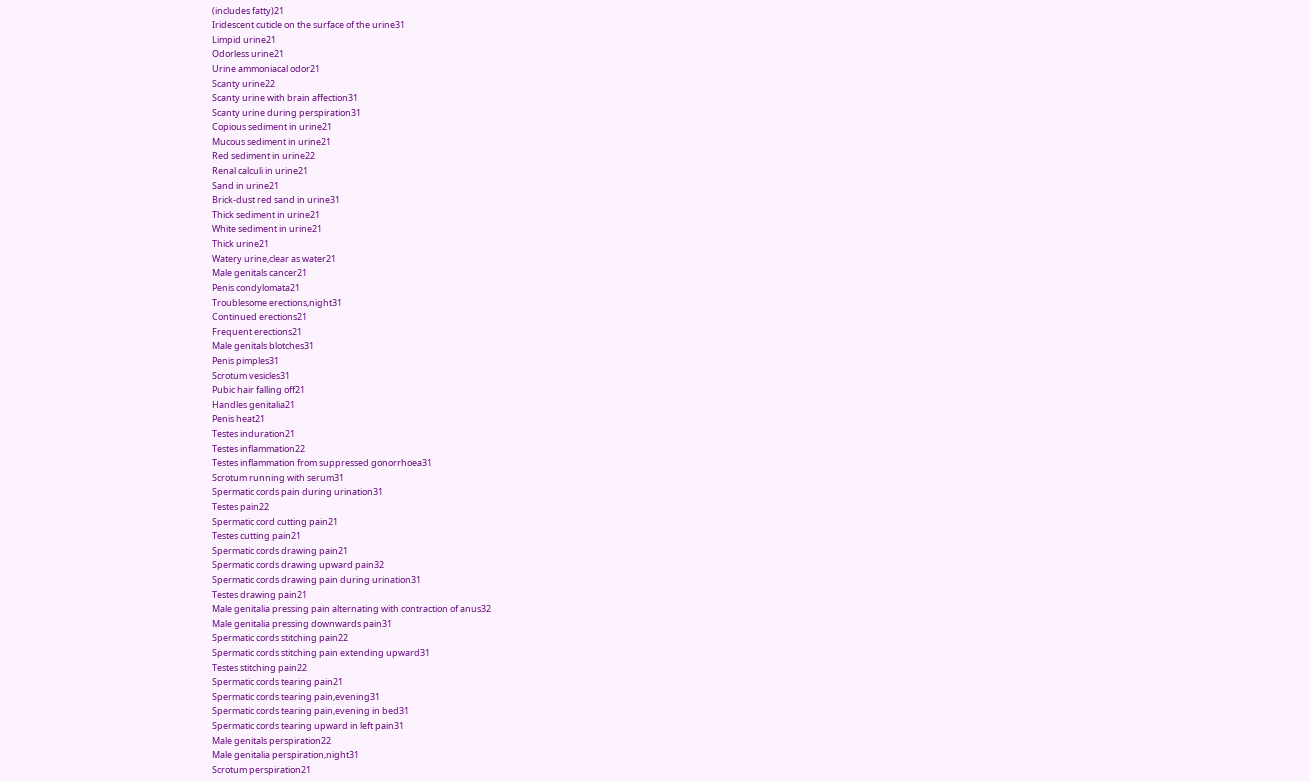(includes fatty)21
Iridescent cuticle on the surface of the urine31
Limpid urine21
Odorless urine21
Urine ammoniacal odor21
Scanty urine22
Scanty urine with brain affection31
Scanty urine during perspiration31
Copious sediment in urine21
Mucous sediment in urine21
Red sediment in urine22
Renal calculi in urine21
Sand in urine21
Brick-dust red sand in urine31
Thick sediment in urine21
White sediment in urine21
Thick urine21
Watery urine,clear as water21
Male genitals cancer21
Penis condylomata21
Troublesome erections,night31
Continued erections21
Frequent erections21
Male genitals blotches31
Penis pimples31
Scrotum vesicles31
Pubic hair falling off21
Handles genitalia21
Penis heat21
Testes induration21
Testes inflammation22
Testes inflammation from suppressed gonorrhoea31
Scrotum running with serum31
Spermatic cords pain during urination31
Testes pain22
Spermatic cord cutting pain21
Testes cutting pain21
Spermatic cords drawing pain21
Spermatic cords drawing upward pain32
Spermatic cords drawing pain during urination31
Testes drawing pain21
Male genitalia pressing pain alternating with contraction of anus32
Male genitalia pressing downwards pain31
Spermatic cords stitching pain22
Spermatic cords stitching pain extending upward31
Testes stitching pain22
Spermatic cords tearing pain21
Spermatic cords tearing pain,evening31
Spermatic cords tearing pain,evening in bed31
Spermatic cords tearing upward in left pain31
Male genitals perspiration22
Male genitalia perspiration,night31
Scrotum perspiration21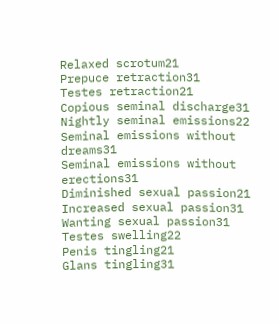Relaxed scrotum21
Prepuce retraction31
Testes retraction21
Copious seminal discharge31
Nightly seminal emissions22
Seminal emissions without dreams31
Seminal emissions without erections31
Diminished sexual passion21
Increased sexual passion31
Wanting sexual passion31
Testes swelling22
Penis tingling21
Glans tingling31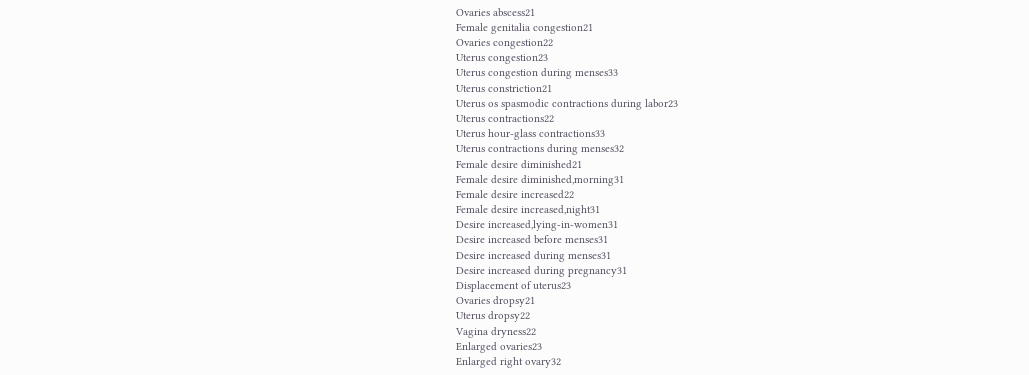Ovaries abscess21
Female genitalia congestion21
Ovaries congestion22
Uterus congestion23
Uterus congestion during menses33
Uterus constriction21
Uterus os spasmodic contractions during labor23
Uterus contractions22
Uterus hour-glass contractions33
Uterus contractions during menses32
Female desire diminished21
Female desire diminished,morning31
Female desire increased22
Female desire increased,night31
Desire increased,lying-in-women31
Desire increased before menses31
Desire increased during menses31
Desire increased during pregnancy31
Displacement of uterus23
Ovaries dropsy21
Uterus dropsy22
Vagina dryness22
Enlarged ovaries23
Enlarged right ovary32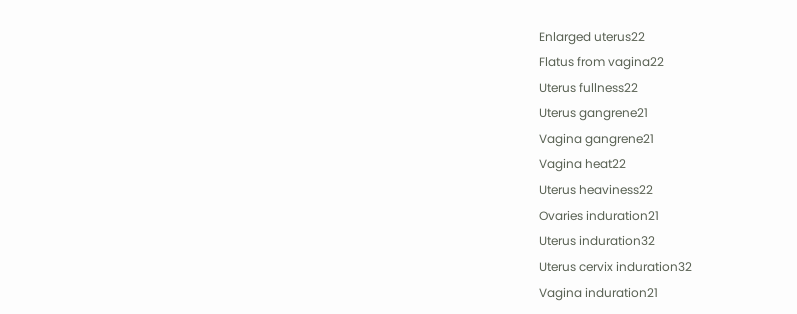Enlarged uterus22
Flatus from vagina22
Uterus fullness22
Uterus gangrene21
Vagina gangrene21
Vagina heat22
Uterus heaviness22
Ovaries induration21
Uterus induration32
Uterus cervix induration32
Vagina induration21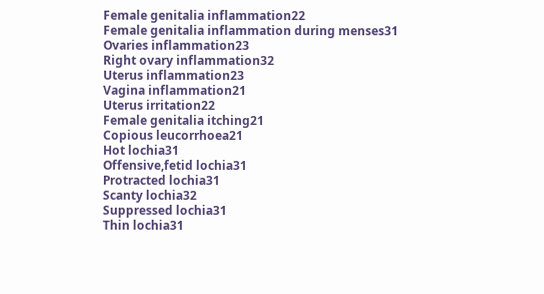Female genitalia inflammation22
Female genitalia inflammation during menses31
Ovaries inflammation23
Right ovary inflammation32
Uterus inflammation23
Vagina inflammation21
Uterus irritation22
Female genitalia itching21
Copious leucorrhoea21
Hot lochia31
Offensive,fetid lochia31
Protracted lochia31
Scanty lochia32
Suppressed lochia31
Thin lochia31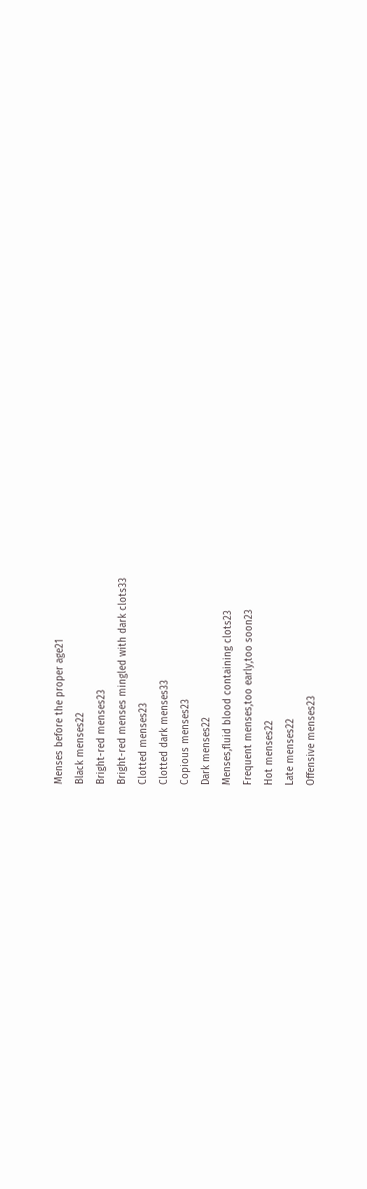Menses before the proper age21
Black menses22
Bright-red menses23
Bright-red menses mingled with dark clots33
Clotted menses23
Clotted dark menses33
Copious menses23
Dark menses22
Menses,fluid blood containing clots23
Frequent menses,too early,too soon23
Hot menses22
Late menses22
Offensive menses23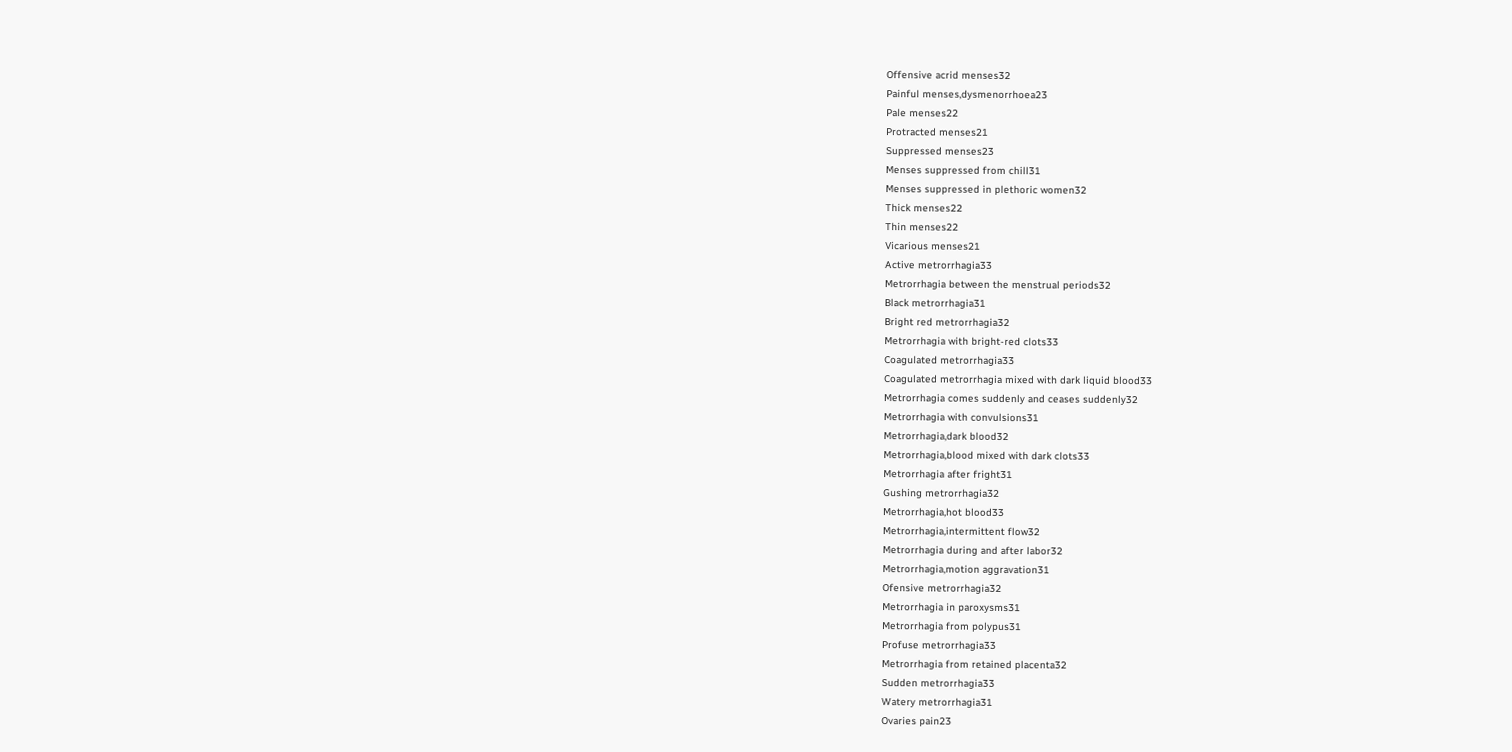Offensive acrid menses32
Painful menses,dysmenorrhoea23
Pale menses22
Protracted menses21
Suppressed menses23
Menses suppressed from chill31
Menses suppressed in plethoric women32
Thick menses22
Thin menses22
Vicarious menses21
Active metrorrhagia33
Metrorrhagia between the menstrual periods32
Black metrorrhagia31
Bright red metrorrhagia32
Metrorrhagia with bright-red clots33
Coagulated metrorrhagia33
Coagulated metrorrhagia mixed with dark liquid blood33
Metrorrhagia comes suddenly and ceases suddenly32
Metrorrhagia with convulsions31
Metrorrhagia,dark blood32
Metrorrhagia,blood mixed with dark clots33
Metrorrhagia after fright31
Gushing metrorrhagia32
Metrorrhagia,hot blood33
Metrorrhagia,intermittent flow32
Metrorrhagia during and after labor32
Metrorrhagia,motion aggravation31
Ofensive metrorrhagia32
Metrorrhagia in paroxysms31
Metrorrhagia from polypus31
Profuse metrorrhagia33
Metrorrhagia from retained placenta32
Sudden metrorrhagia33
Watery metrorrhagia31
Ovaries pain23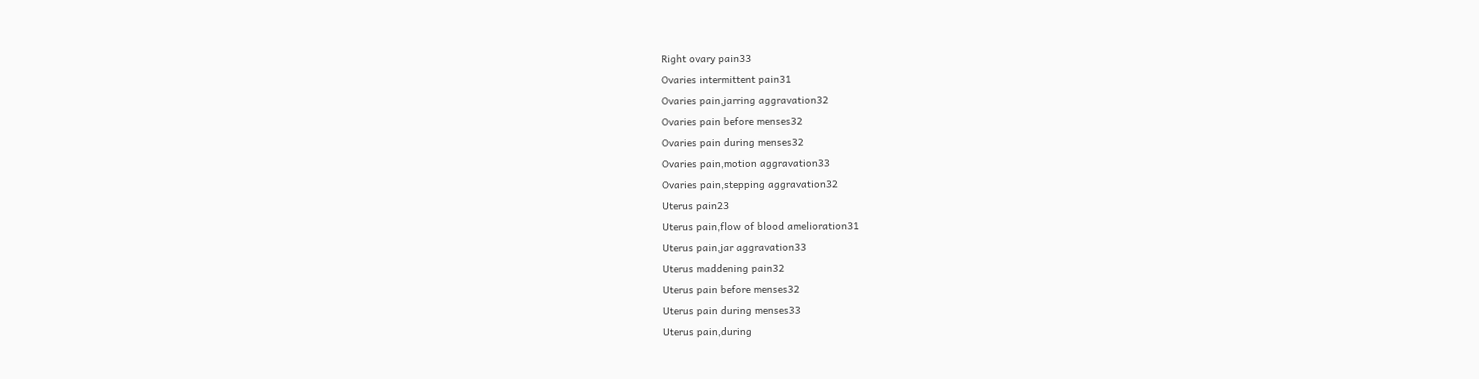Right ovary pain33
Ovaries intermittent pain31
Ovaries pain,jarring aggravation32
Ovaries pain before menses32
Ovaries pain during menses32
Ovaries pain,motion aggravation33
Ovaries pain,stepping aggravation32
Uterus pain23
Uterus pain,flow of blood amelioration31
Uterus pain,jar aggravation33
Uterus maddening pain32
Uterus pain before menses32
Uterus pain during menses33
Uterus pain,during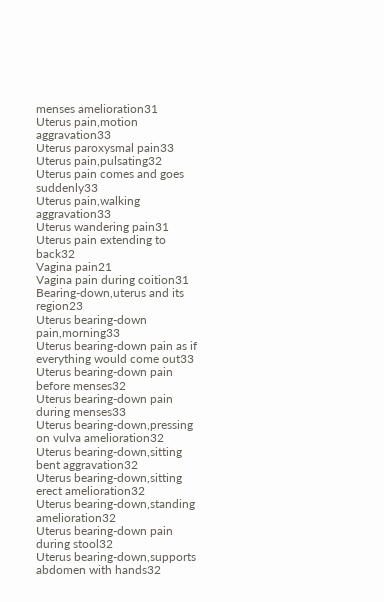menses amelioration31
Uterus pain,motion aggravation33
Uterus paroxysmal pain33
Uterus pain,pulsating32
Uterus pain comes and goes suddenly33
Uterus pain,walking aggravation33
Uterus wandering pain31
Uterus pain extending to back32
Vagina pain21
Vagina pain during coition31
Bearing-down,uterus and its region23
Uterus bearing-down pain,morning33
Uterus bearing-down pain as if everything would come out33
Uterus bearing-down pain before menses32
Uterus bearing-down pain during menses33
Uterus bearing-down,pressing on vulva amelioration32
Uterus bearing-down,sitting bent aggravation32
Uterus bearing-down,sitting erect amelioration32
Uterus bearing-down,standing amelioration32
Uterus bearing-down pain during stool32
Uterus bearing-down,supports abdomen with hands32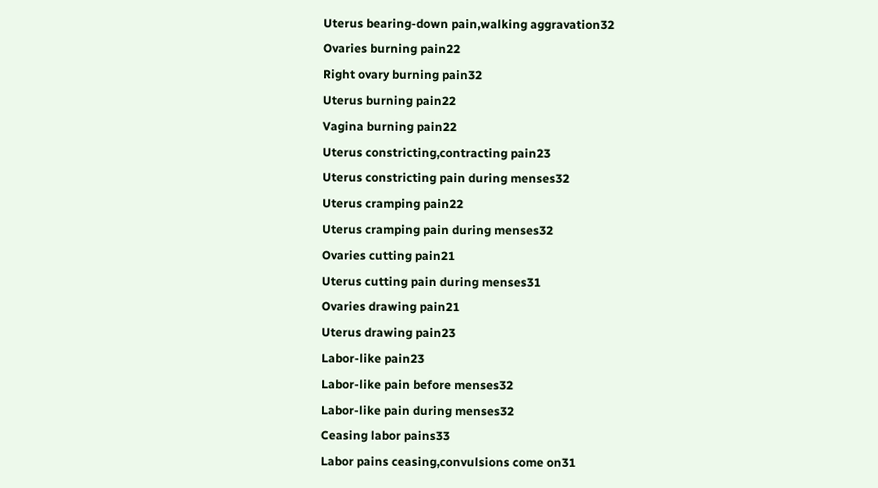Uterus bearing-down pain,walking aggravation32
Ovaries burning pain22
Right ovary burning pain32
Uterus burning pain22
Vagina burning pain22
Uterus constricting,contracting pain23
Uterus constricting pain during menses32
Uterus cramping pain22
Uterus cramping pain during menses32
Ovaries cutting pain21
Uterus cutting pain during menses31
Ovaries drawing pain21
Uterus drawing pain23
Labor-like pain23
Labor-like pain before menses32
Labor-like pain during menses32
Ceasing labor pains33
Labor pains ceasing,convulsions come on31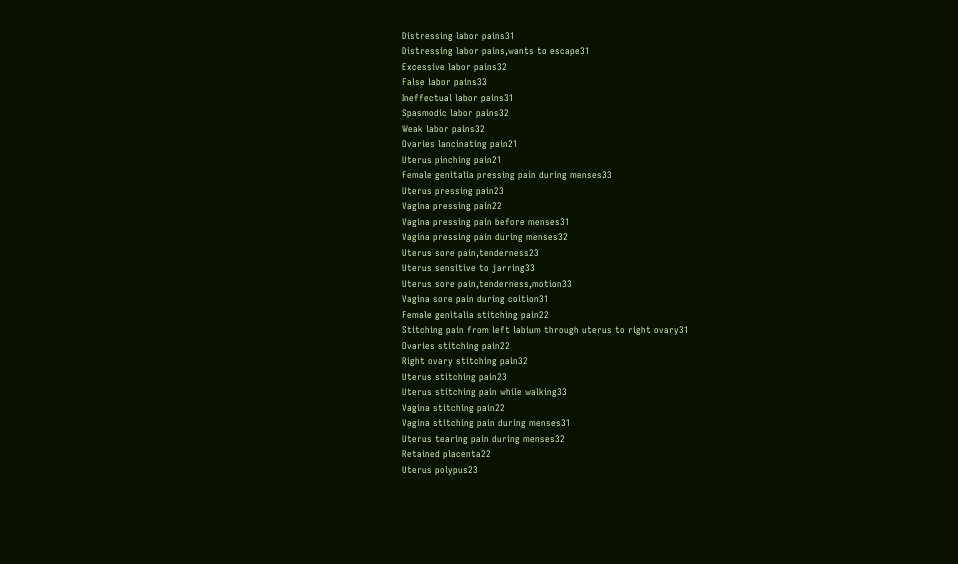Distressing labor pains31
Distressing labor pains,wants to escape31
Excessive labor pains32
False labor pains33
Ineffectual labor pains31
Spasmodic labor pains32
Weak labor pains32
Ovaries lancinating pain21
Uterus pinching pain21
Female genitalia pressing pain during menses33
Uterus pressing pain23
Vagina pressing pain22
Vagina pressing pain before menses31
Vagina pressing pain during menses32
Uterus sore pain,tenderness23
Uterus sensitive to jarring33
Uterus sore pain,tenderness,motion33
Vagina sore pain during coition31
Female genitalia stitching pain22
Stitching pain from left labium through uterus to right ovary31
Ovaries stitching pain22
Right ovary stitching pain32
Uterus stitching pain23
Uterus stitching pain while walking33
Vagina stitching pain22
Vagina stitching pain during menses31
Uterus tearing pain during menses32
Retained placenta22
Uterus polypus23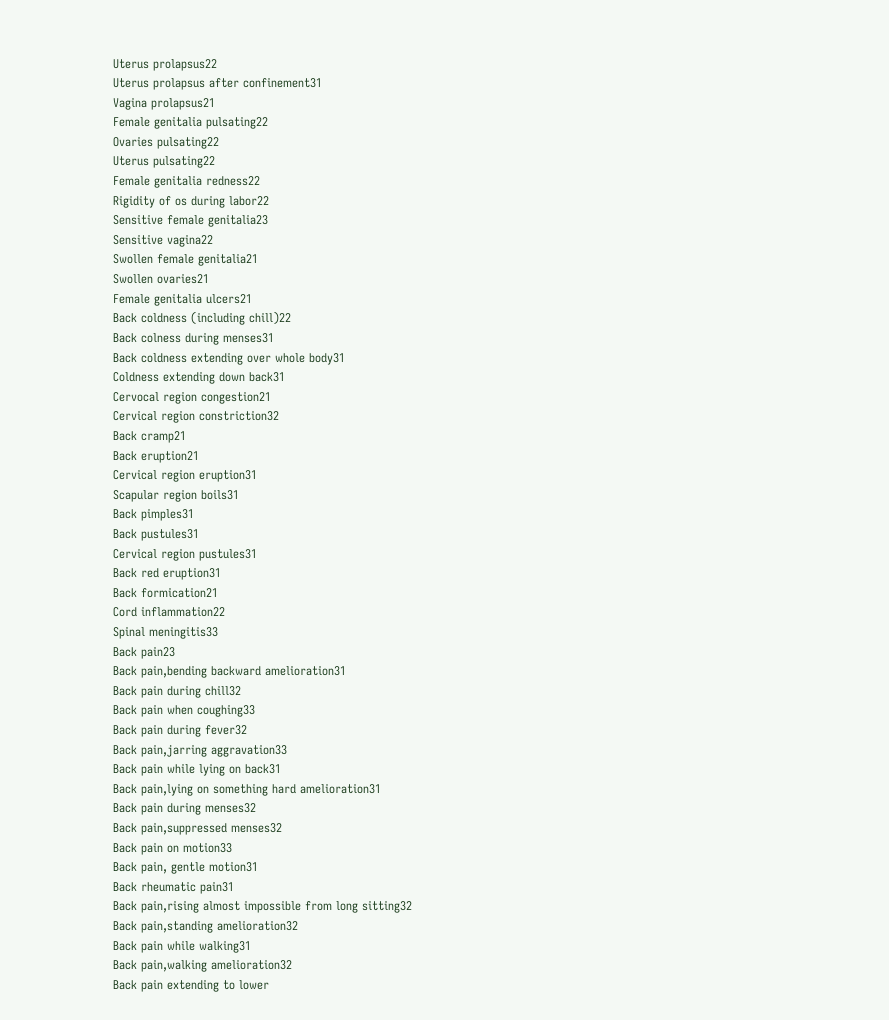Uterus prolapsus22
Uterus prolapsus after confinement31
Vagina prolapsus21
Female genitalia pulsating22
Ovaries pulsating22
Uterus pulsating22
Female genitalia redness22
Rigidity of os during labor22
Sensitive female genitalia23
Sensitive vagina22
Swollen female genitalia21
Swollen ovaries21
Female genitalia ulcers21
Back coldness (including chill)22
Back colness during menses31
Back coldness extending over whole body31
Coldness extending down back31
Cervocal region congestion21
Cervical region constriction32
Back cramp21
Back eruption21
Cervical region eruption31
Scapular region boils31
Back pimples31
Back pustules31
Cervical region pustules31
Back red eruption31
Back formication21
Cord inflammation22
Spinal meningitis33
Back pain23
Back pain,bending backward amelioration31
Back pain during chill32
Back pain when coughing33
Back pain during fever32
Back pain,jarring aggravation33
Back pain while lying on back31
Back pain,lying on something hard amelioration31
Back pain during menses32
Back pain,suppressed menses32
Back pain on motion33
Back pain, gentle motion31
Back rheumatic pain31
Back pain,rising almost impossible from long sitting32
Back pain,standing amelioration32
Back pain while walking31
Back pain,walking amelioration32
Back pain extending to lower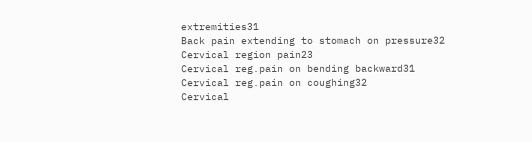extremities31
Back pain extending to stomach on pressure32
Cervical region pain23
Cervical reg.pain on bending backward31
Cervical reg.pain on coughing32
Cervical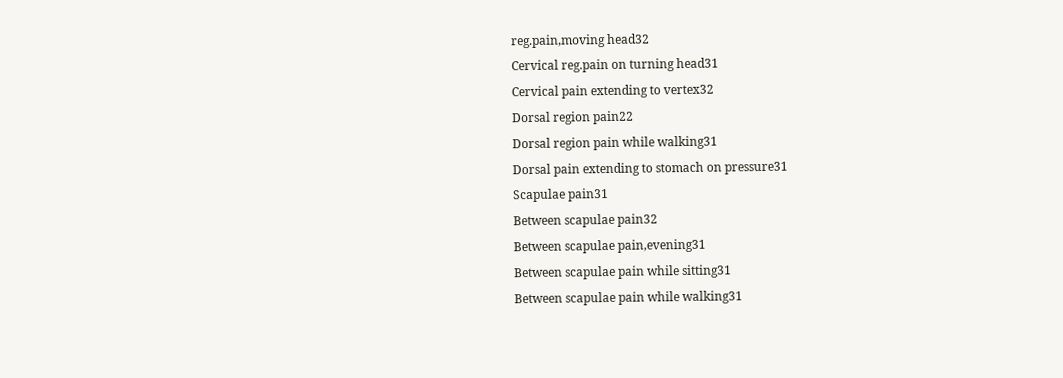reg.pain,moving head32
Cervical reg.pain on turning head31
Cervical pain extending to vertex32
Dorsal region pain22
Dorsal region pain while walking31
Dorsal pain extending to stomach on pressure31
Scapulae pain31
Between scapulae pain32
Between scapulae pain,evening31
Between scapulae pain while sitting31
Between scapulae pain while walking31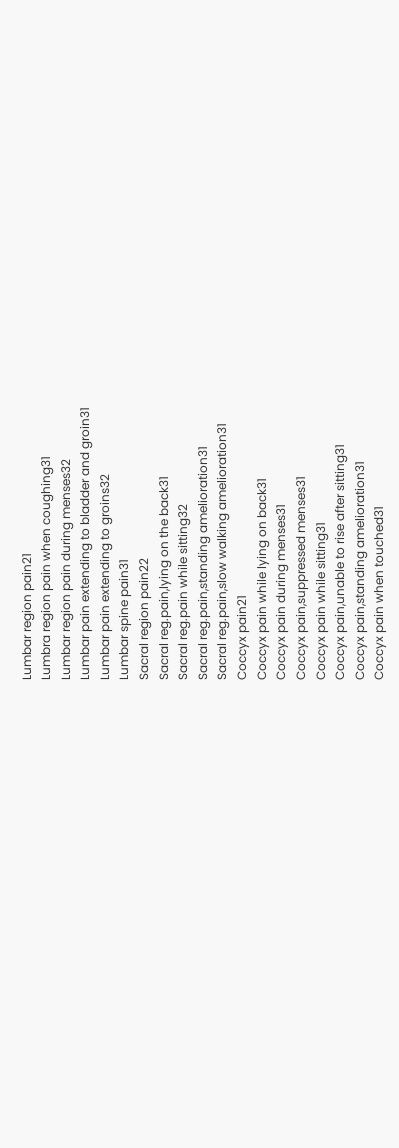Lumbar region pain21
Lumbra region pain when coughing31
Lumbar region pain during menses32
Lumbar pain extending to bladder and groin31
Lumbar pain extending to groins32
Lumbar spine pain31
Sacral region pain22
Sacral reg.pain,lying on the back31
Sacral reg.pain while sitting32
Sacral reg.pain,standing amelioration31
Sacral reg.pain,slow walking amelioration31
Coccyx pain21
Coccyx pain while lying on back31
Coccyx pain during menses31
Coccyx pain,suppressed menses31
Coccyx pain while sitting31
Coccyx pain,unable to rise after sitting31
Coccyx pain,standing amelioration31
Coccyx pain when touched31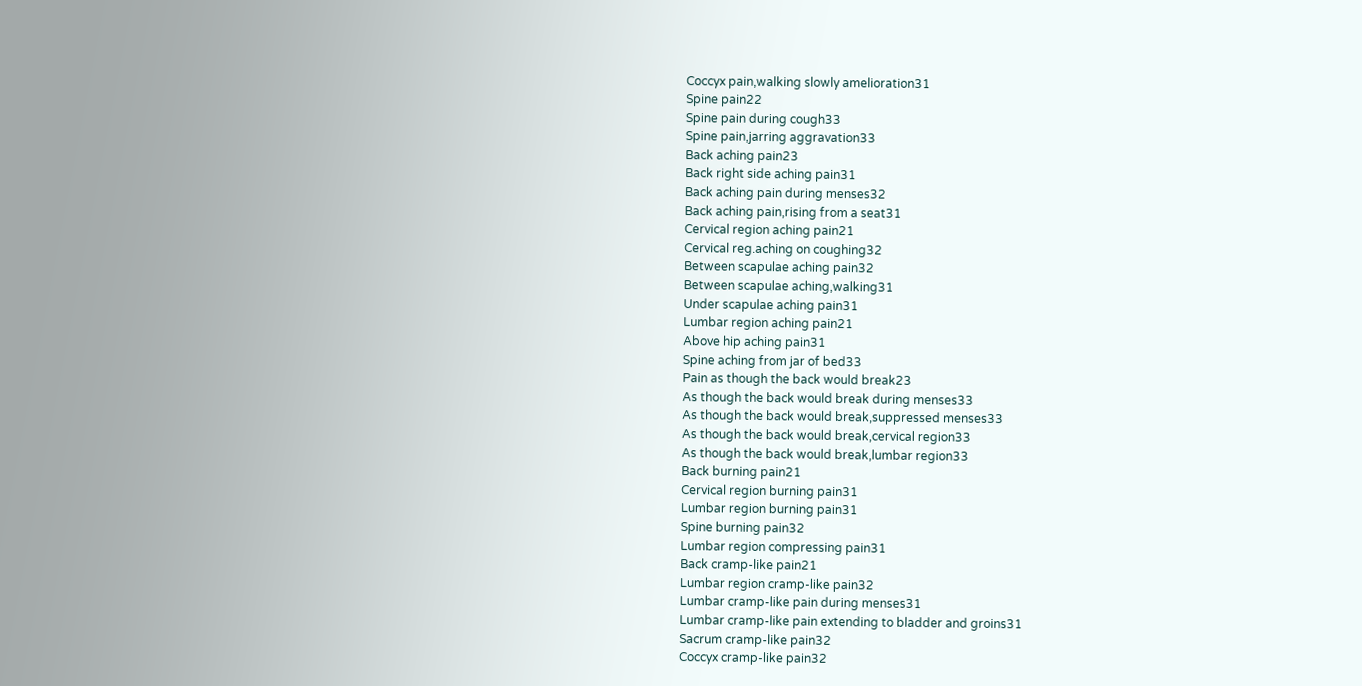Coccyx pain,walking slowly amelioration31
Spine pain22
Spine pain during cough33
Spine pain,jarring aggravation33
Back aching pain23
Back right side aching pain31
Back aching pain during menses32
Back aching pain,rising from a seat31
Cervical region aching pain21
Cervical reg.aching on coughing32
Between scapulae aching pain32
Between scapulae aching,walking31
Under scapulae aching pain31
Lumbar region aching pain21
Above hip aching pain31
Spine aching from jar of bed33
Pain as though the back would break23
As though the back would break during menses33
As though the back would break,suppressed menses33
As though the back would break,cervical region33
As though the back would break,lumbar region33
Back burning pain21
Cervical region burning pain31
Lumbar region burning pain31
Spine burning pain32
Lumbar region compressing pain31
Back cramp-like pain21
Lumbar region cramp-like pain32
Lumbar cramp-like pain during menses31
Lumbar cramp-like pain extending to bladder and groins31
Sacrum cramp-like pain32
Coccyx cramp-like pain32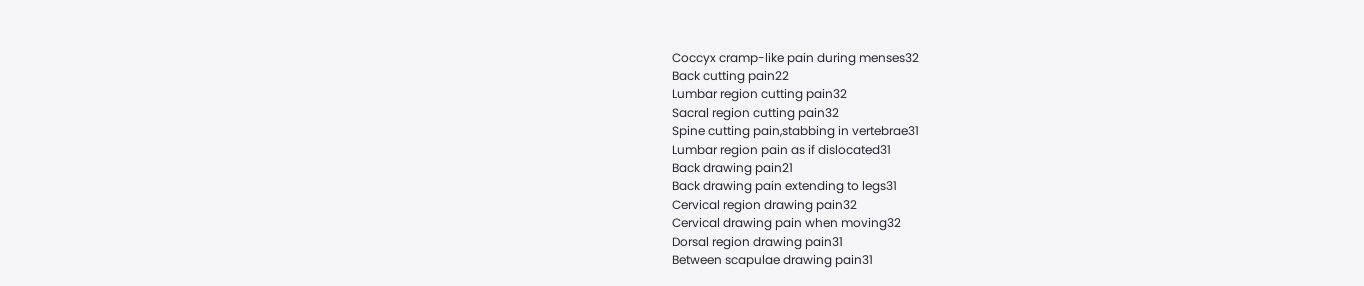Coccyx cramp-like pain during menses32
Back cutting pain22
Lumbar region cutting pain32
Sacral region cutting pain32
Spine cutting pain,stabbing in vertebrae31
Lumbar region pain as if dislocated31
Back drawing pain21
Back drawing pain extending to legs31
Cervical region drawing pain32
Cervical drawing pain when moving32
Dorsal region drawing pain31
Between scapulae drawing pain31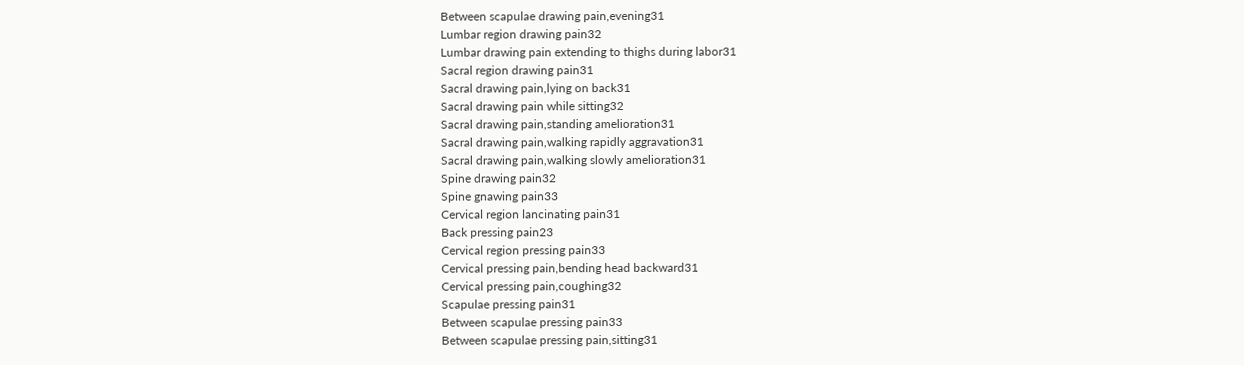Between scapulae drawing pain,evening31
Lumbar region drawing pain32
Lumbar drawing pain extending to thighs during labor31
Sacral region drawing pain31
Sacral drawing pain,lying on back31
Sacral drawing pain while sitting32
Sacral drawing pain,standing amelioration31
Sacral drawing pain,walking rapidly aggravation31
Sacral drawing pain,walking slowly amelioration31
Spine drawing pain32
Spine gnawing pain33
Cervical region lancinating pain31
Back pressing pain23
Cervical region pressing pain33
Cervical pressing pain,bending head backward31
Cervical pressing pain,coughing32
Scapulae pressing pain31
Between scapulae pressing pain33
Between scapulae pressing pain,sitting31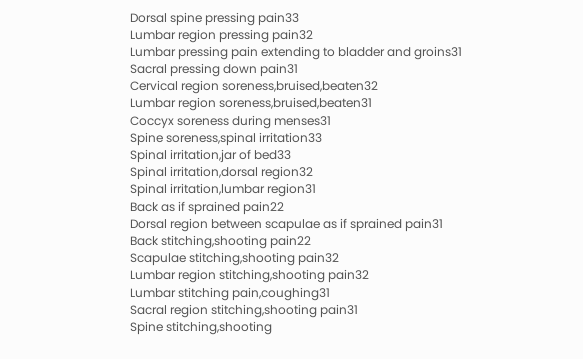Dorsal spine pressing pain33
Lumbar region pressing pain32
Lumbar pressing pain extending to bladder and groins31
Sacral pressing down pain31
Cervical region soreness,bruised,beaten32
Lumbar region soreness,bruised,beaten31
Coccyx soreness during menses31
Spine soreness,spinal irritation33
Spinal irritation,jar of bed33
Spinal irritation,dorsal region32
Spinal irritation,lumbar region31
Back as if sprained pain22
Dorsal region between scapulae as if sprained pain31
Back stitching,shooting pain22
Scapulae stitching,shooting pain32
Lumbar region stitching,shooting pain32
Lumbar stitching pain,coughing31
Sacral region stitching,shooting pain31
Spine stitching,shooting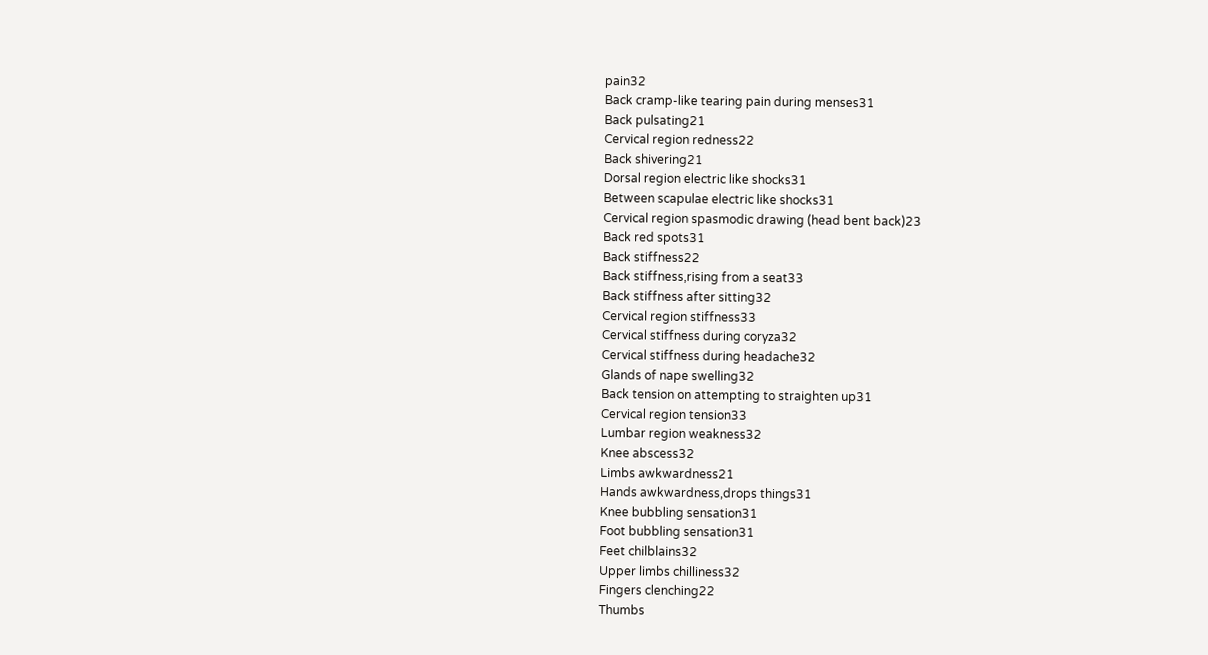pain32
Back cramp-like tearing pain during menses31
Back pulsating21
Cervical region redness22
Back shivering21
Dorsal region electric like shocks31
Between scapulae electric like shocks31
Cervical region spasmodic drawing (head bent back)23
Back red spots31
Back stiffness22
Back stiffness,rising from a seat33
Back stiffness after sitting32
Cervical region stiffness33
Cervical stiffness during coryza32
Cervical stiffness during headache32
Glands of nape swelling32
Back tension on attempting to straighten up31
Cervical region tension33
Lumbar region weakness32
Knee abscess32
Limbs awkwardness21
Hands awkwardness,drops things31
Knee bubbling sensation31
Foot bubbling sensation31
Feet chilblains32
Upper limbs chilliness32
Fingers clenching22
Thumbs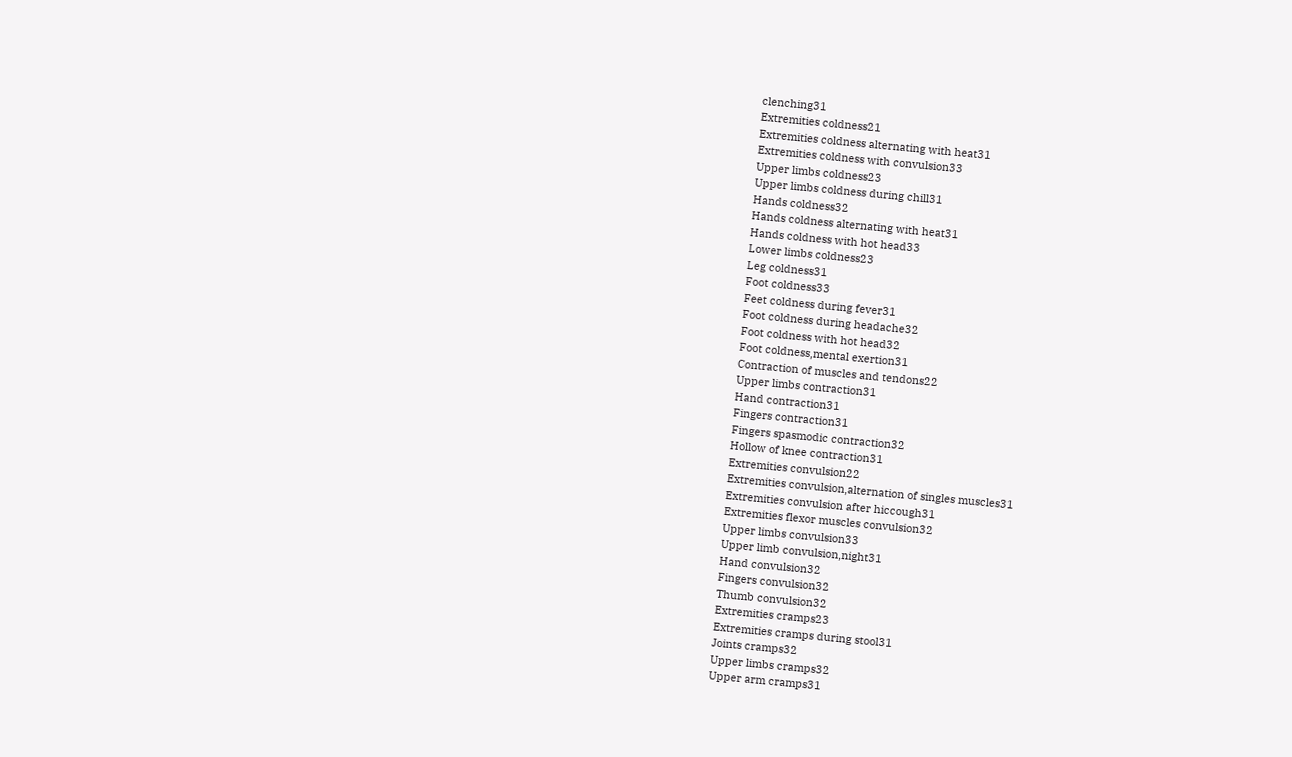clenching31
Extremities coldness21
Extremities coldness alternating with heat31
Extremities coldness with convulsion33
Upper limbs coldness23
Upper limbs coldness during chill31
Hands coldness32
Hands coldness alternating with heat31
Hands coldness with hot head33
Lower limbs coldness23
Leg coldness31
Foot coldness33
Feet coldness during fever31
Foot coldness during headache32
Foot coldness with hot head32
Foot coldness,mental exertion31
Contraction of muscles and tendons22
Upper limbs contraction31
Hand contraction31
Fingers contraction31
Fingers spasmodic contraction32
Hollow of knee contraction31
Extremities convulsion22
Extremities convulsion,alternation of singles muscles31
Extremities convulsion after hiccough31
Extremities flexor muscles convulsion32
Upper limbs convulsion33
Upper limb convulsion,night31
Hand convulsion32
Fingers convulsion32
Thumb convulsion32
Extremities cramps23
Extremities cramps during stool31
Joints cramps32
Upper limbs cramps32
Upper arm cramps31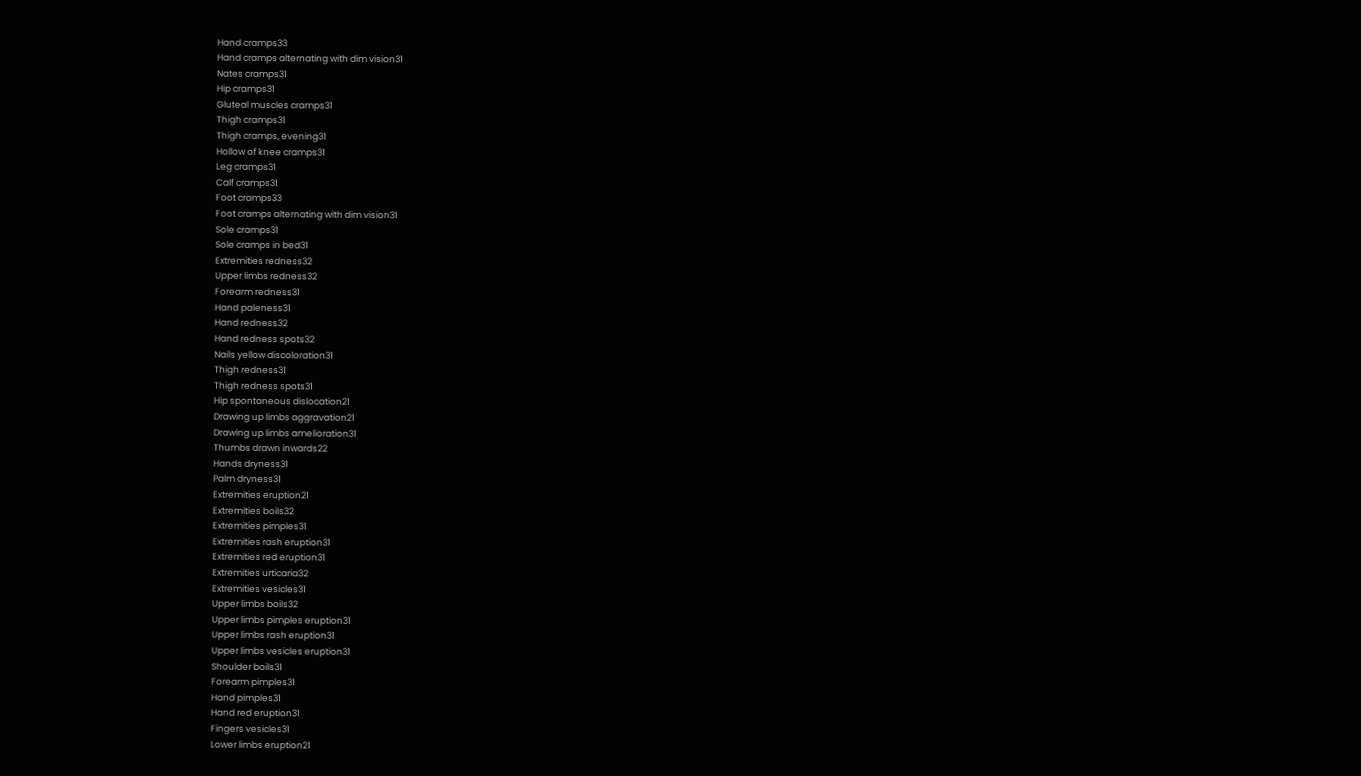Hand cramps33
Hand cramps alternating with dim vision31
Nates cramps31
Hip cramps31
Gluteal muscles cramps31
Thigh cramps31
Thigh cramps, evening31
Hollow of knee cramps31
Leg cramps31
Calf cramps31
Foot cramps33
Foot cramps alternating with dim vision31
Sole cramps31
Sole cramps in bed31
Extremities redness32
Upper limbs redness32
Forearm redness31
Hand paleness31
Hand redness32
Hand redness spots32
Nails yellow discoloration31
Thigh redness31
Thigh redness spots31
Hip spontaneous dislocation21
Drawing up limbs aggravation21
Drawing up limbs amelioration31
Thumbs drawn inwards22
Hands dryness31
Palm dryness31
Extremities eruption21
Extremities boils32
Extremities pimples31
Extremities rash eruption31
Extremities red eruption31
Extremities urticaria32
Extremities vesicles31
Upper limbs boils32
Upper limbs pimples eruption31
Upper limbs rash eruption31
Upper limbs vesicles eruption31
Shoulder boils31
Forearm pimples31
Hand pimples31
Hand red eruption31
Fingers vesicles31
Lower limbs eruption21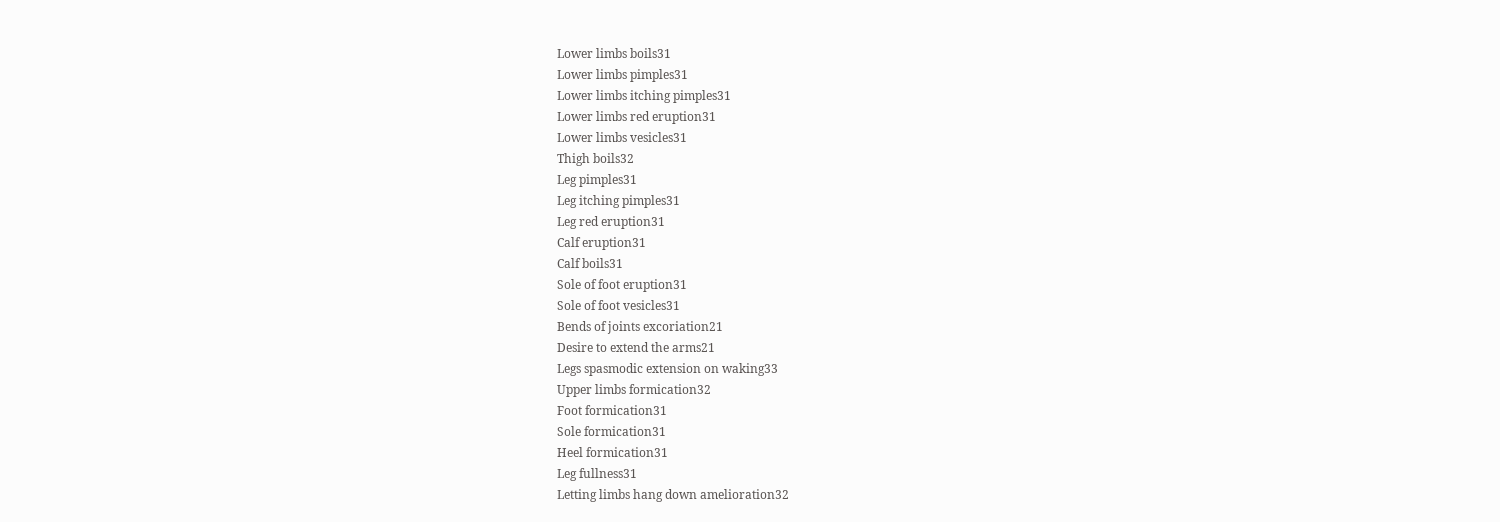Lower limbs boils31
Lower limbs pimples31
Lower limbs itching pimples31
Lower limbs red eruption31
Lower limbs vesicles31
Thigh boils32
Leg pimples31
Leg itching pimples31
Leg red eruption31
Calf eruption31
Calf boils31
Sole of foot eruption31
Sole of foot vesicles31
Bends of joints excoriation21
Desire to extend the arms21
Legs spasmodic extension on waking33
Upper limbs formication32
Foot formication31
Sole formication31
Heel formication31
Leg fullness31
Letting limbs hang down amelioration32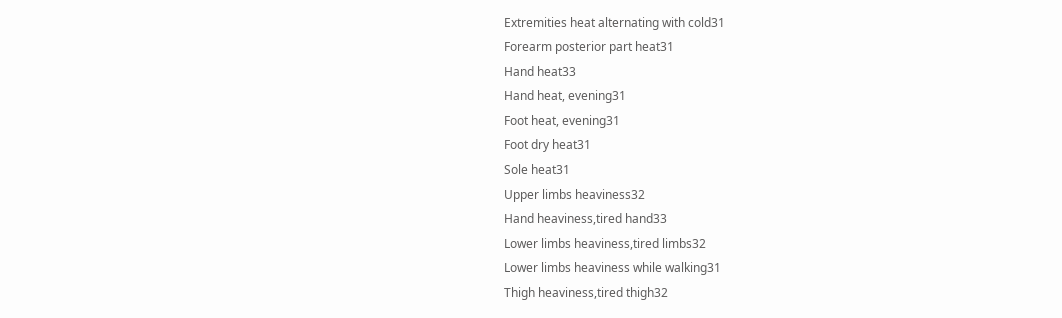Extremities heat alternating with cold31
Forearm posterior part heat31
Hand heat33
Hand heat, evening31
Foot heat, evening31
Foot dry heat31
Sole heat31
Upper limbs heaviness32
Hand heaviness,tired hand33
Lower limbs heaviness,tired limbs32
Lower limbs heaviness while walking31
Thigh heaviness,tired thigh32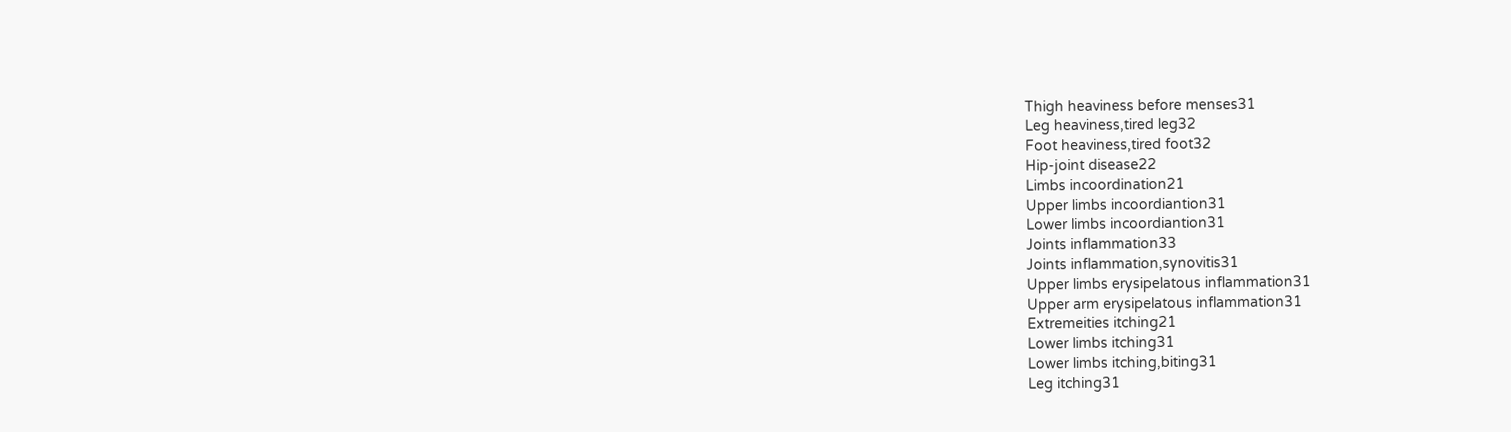Thigh heaviness before menses31
Leg heaviness,tired leg32
Foot heaviness,tired foot32
Hip-joint disease22
Limbs incoordination21
Upper limbs incoordiantion31
Lower limbs incoordiantion31
Joints inflammation33
Joints inflammation,synovitis31
Upper limbs erysipelatous inflammation31
Upper arm erysipelatous inflammation31
Extremeities itching21
Lower limbs itching31
Lower limbs itching,biting31
Leg itching31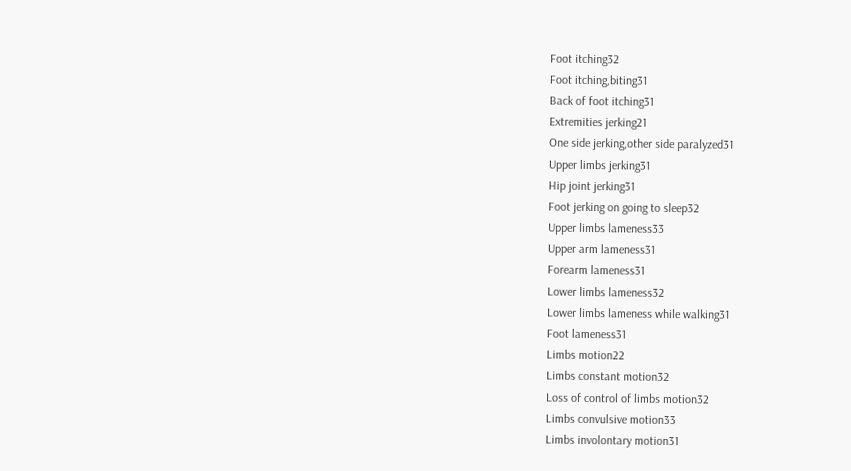Foot itching32
Foot itching,biting31
Back of foot itching31
Extremities jerking21
One side jerking,other side paralyzed31
Upper limbs jerking31
Hip joint jerking31
Foot jerking on going to sleep32
Upper limbs lameness33
Upper arm lameness31
Forearm lameness31
Lower limbs lameness32
Lower limbs lameness while walking31
Foot lameness31
Limbs motion22
Limbs constant motion32
Loss of control of limbs motion32
Limbs convulsive motion33
Limbs involontary motion31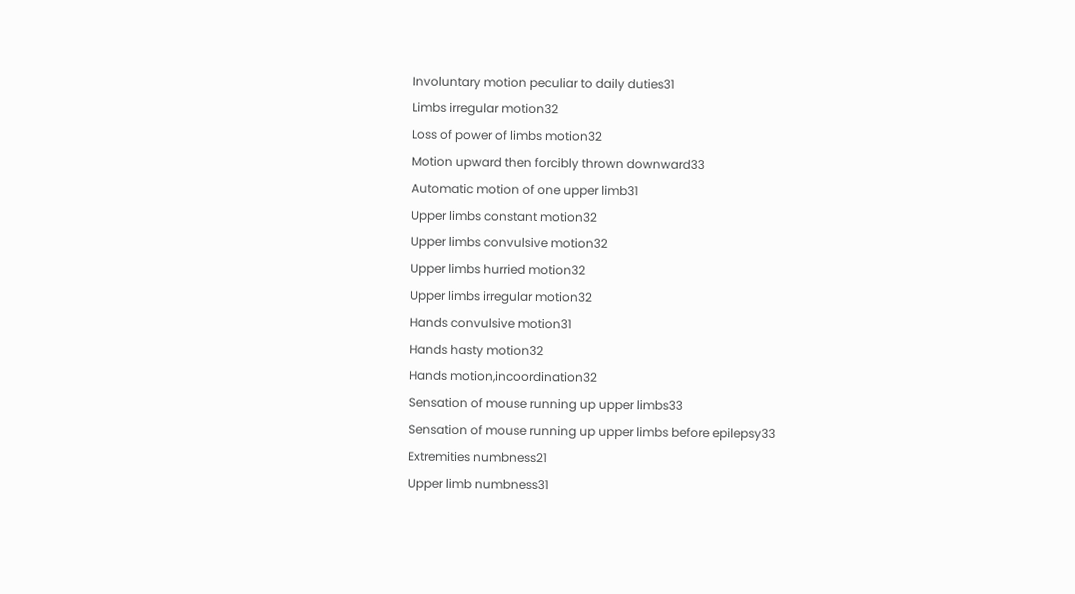Involuntary motion peculiar to daily duties31
Limbs irregular motion32
Loss of power of limbs motion32
Motion upward then forcibly thrown downward33
Automatic motion of one upper limb31
Upper limbs constant motion32
Upper limbs convulsive motion32
Upper limbs hurried motion32
Upper limbs irregular motion32
Hands convulsive motion31
Hands hasty motion32
Hands motion,incoordination32
Sensation of mouse running up upper limbs33
Sensation of mouse running up upper limbs before epilepsy33
Extremities numbness21
Upper limb numbness31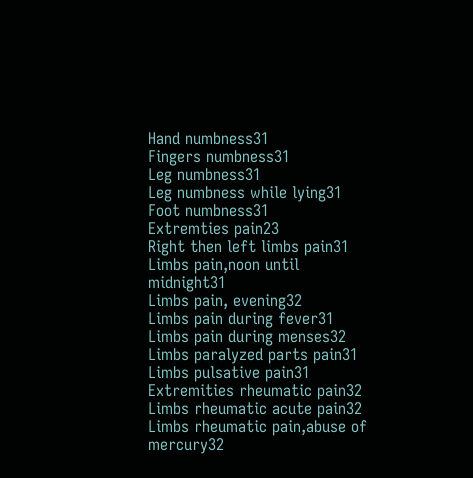Hand numbness31
Fingers numbness31
Leg numbness31
Leg numbness while lying31
Foot numbness31
Extremties pain23
Right then left limbs pain31
Limbs pain,noon until midnight31
Limbs pain, evening32
Limbs pain during fever31
Limbs pain during menses32
Limbs paralyzed parts pain31
Limbs pulsative pain31
Extremities rheumatic pain32
Limbs rheumatic acute pain32
Limbs rheumatic pain,abuse of mercury32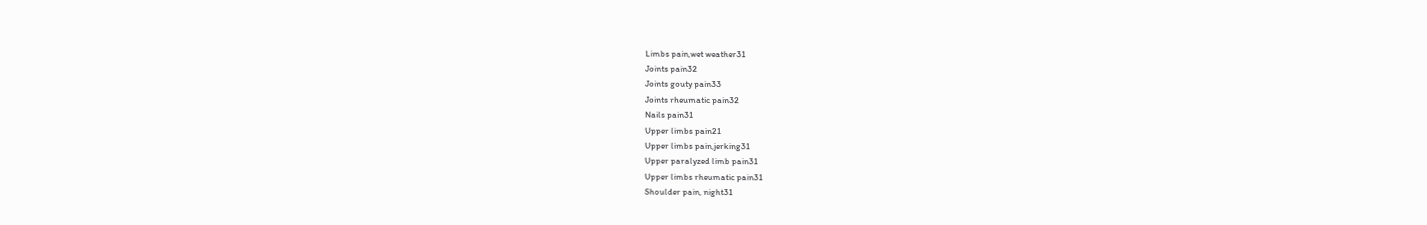Limbs pain,wet weather31
Joints pain32
Joints gouty pain33
Joints rheumatic pain32
Nails pain31
Upper limbs pain21
Upper limbs pain,jerking31
Upper paralyzed limb pain31
Upper limbs rheumatic pain31
Shoulder pain, night31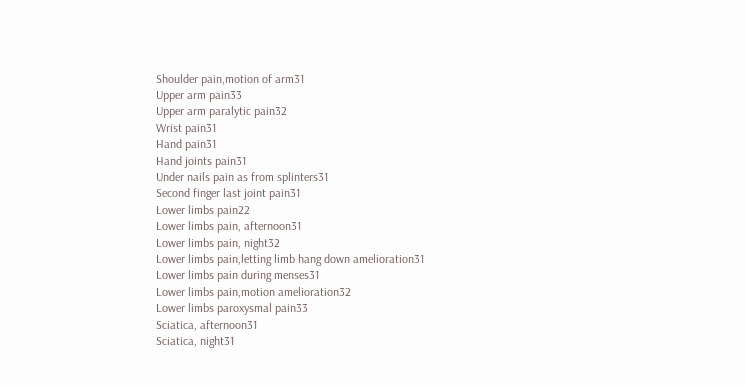Shoulder pain,motion of arm31
Upper arm pain33
Upper arm paralytic pain32
Wrist pain31
Hand pain31
Hand joints pain31
Under nails pain as from splinters31
Second finger last joint pain31
Lower limbs pain22
Lower limbs pain, afternoon31
Lower limbs pain, night32
Lower limbs pain,letting limb hang down amelioration31
Lower limbs pain during menses31
Lower limbs pain,motion amelioration32
Lower limbs paroxysmal pain33
Sciatica, afternoon31
Sciatica, night31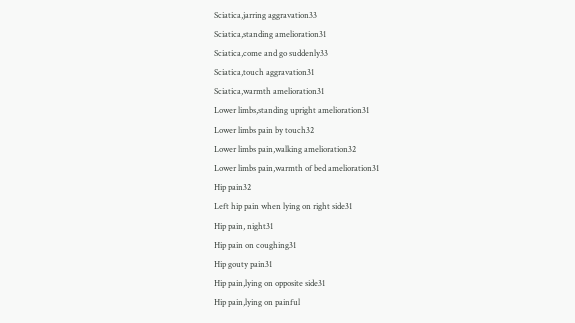Sciatica,jarring aggravation33
Sciatica,standing amelioration31
Sciatica,come and go suddenly33
Sciatica,touch aggravation31
Sciatica,warmth amelioration31
Lower limbs,standing upright amelioration31
Lower limbs pain by touch32
Lower limbs pain,walking amelioration32
Lower limbs pain,warmth of bed amelioration31
Hip pain32
Left hip pain when lying on right side31
Hip pain, night31
Hip pain on coughing31
Hip gouty pain31
Hip pain,lying on opposite side31
Hip pain,lying on painful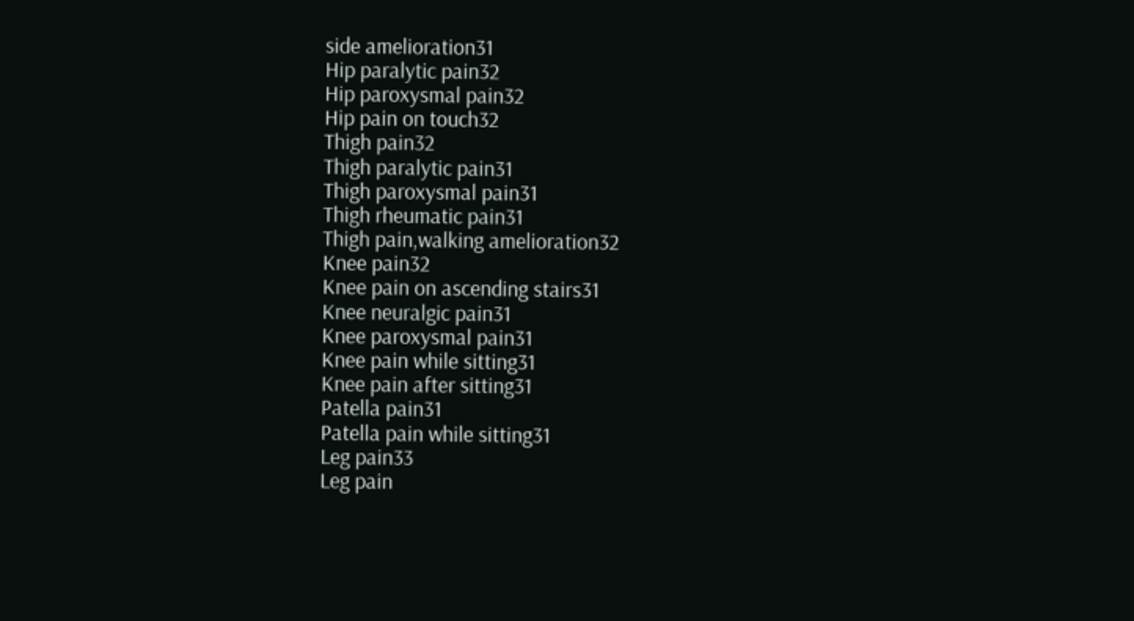side amelioration31
Hip paralytic pain32
Hip paroxysmal pain32
Hip pain on touch32
Thigh pain32
Thigh paralytic pain31
Thigh paroxysmal pain31
Thigh rheumatic pain31
Thigh pain,walking amelioration32
Knee pain32
Knee pain on ascending stairs31
Knee neuralgic pain31
Knee paroxysmal pain31
Knee pain while sitting31
Knee pain after sitting31
Patella pain31
Patella pain while sitting31
Leg pain33
Leg pain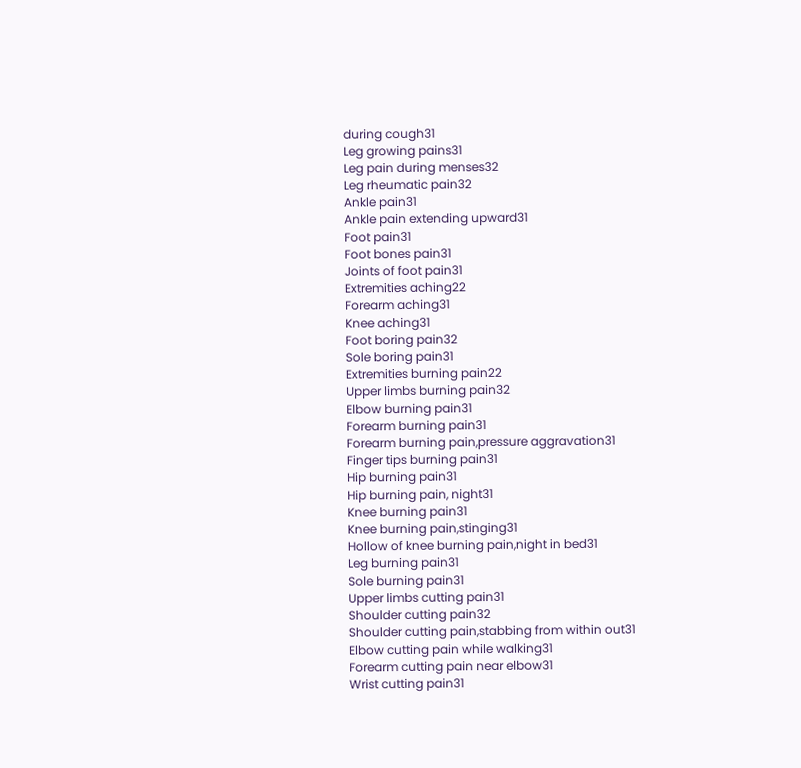during cough31
Leg growing pains31
Leg pain during menses32
Leg rheumatic pain32
Ankle pain31
Ankle pain extending upward31
Foot pain31
Foot bones pain31
Joints of foot pain31
Extremities aching22
Forearm aching31
Knee aching31
Foot boring pain32
Sole boring pain31
Extremities burning pain22
Upper limbs burning pain32
Elbow burning pain31
Forearm burning pain31
Forearm burning pain,pressure aggravation31
Finger tips burning pain31
Hip burning pain31
Hip burning pain, night31
Knee burning pain31
Knee burning pain,stinging31
Hollow of knee burning pain,night in bed31
Leg burning pain31
Sole burning pain31
Upper limbs cutting pain31
Shoulder cutting pain32
Shoulder cutting pain,stabbing from within out31
Elbow cutting pain while walking31
Forearm cutting pain near elbow31
Wrist cutting pain31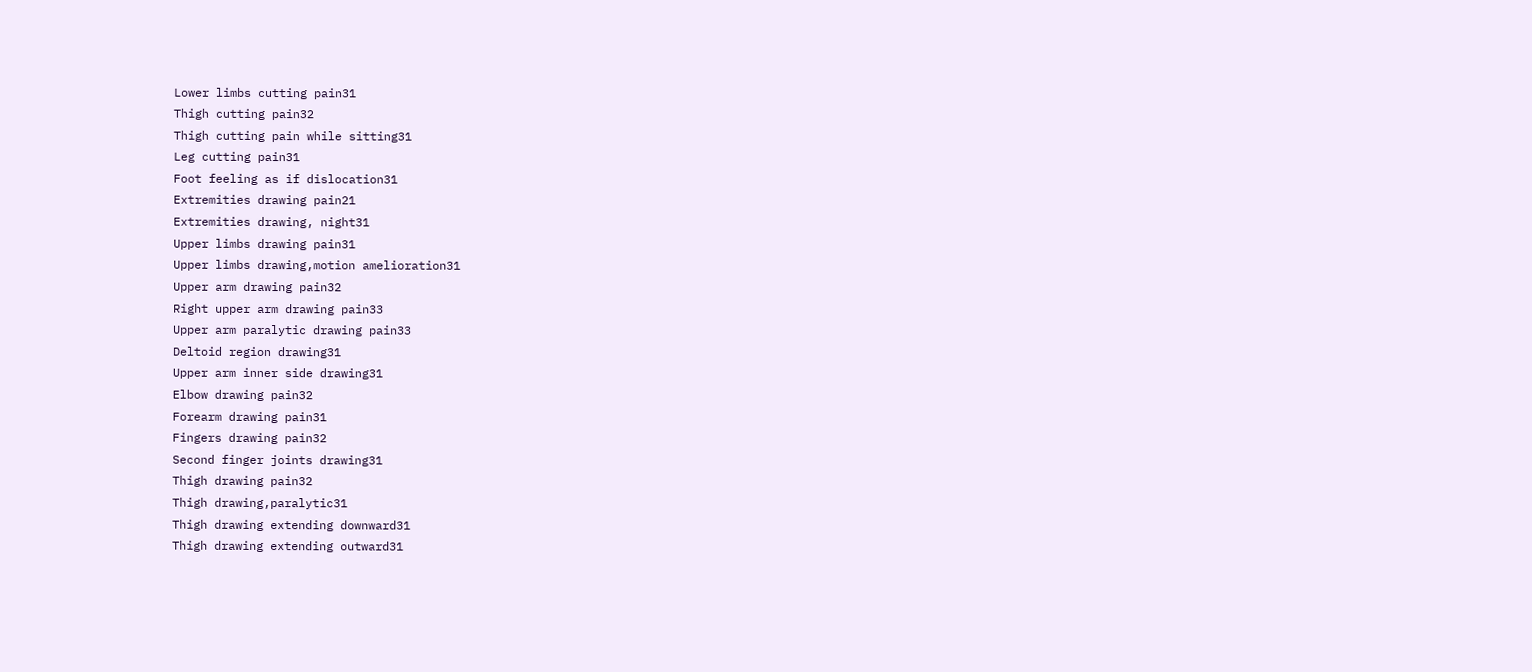Lower limbs cutting pain31
Thigh cutting pain32
Thigh cutting pain while sitting31
Leg cutting pain31
Foot feeling as if dislocation31
Extremities drawing pain21
Extremities drawing, night31
Upper limbs drawing pain31
Upper limbs drawing,motion amelioration31
Upper arm drawing pain32
Right upper arm drawing pain33
Upper arm paralytic drawing pain33
Deltoid region drawing31
Upper arm inner side drawing31
Elbow drawing pain32
Forearm drawing pain31
Fingers drawing pain32
Second finger joints drawing31
Thigh drawing pain32
Thigh drawing,paralytic31
Thigh drawing extending downward31
Thigh drawing extending outward31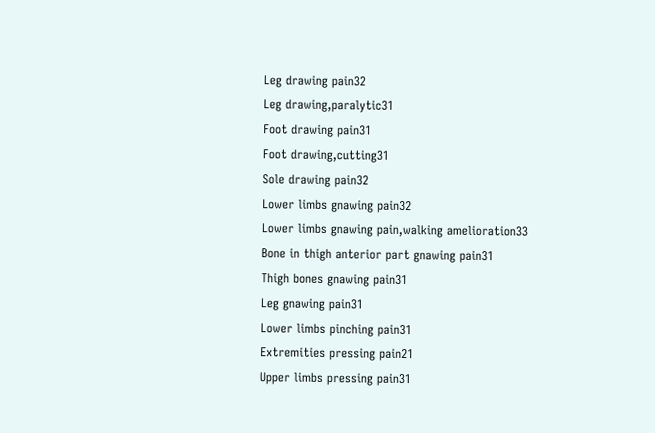Leg drawing pain32
Leg drawing,paralytic31
Foot drawing pain31
Foot drawing,cutting31
Sole drawing pain32
Lower limbs gnawing pain32
Lower limbs gnawing pain,walking amelioration33
Bone in thigh anterior part gnawing pain31
Thigh bones gnawing pain31
Leg gnawing pain31
Lower limbs pinching pain31
Extremities pressing pain21
Upper limbs pressing pain31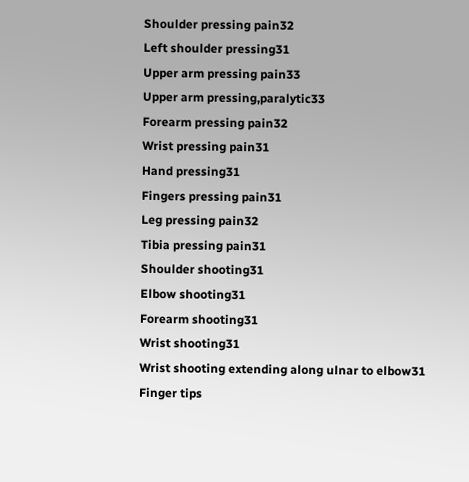Shoulder pressing pain32
Left shoulder pressing31
Upper arm pressing pain33
Upper arm pressing,paralytic33
Forearm pressing pain32
Wrist pressing pain31
Hand pressing31
Fingers pressing pain31
Leg pressing pain32
Tibia pressing pain31
Shoulder shooting31
Elbow shooting31
Forearm shooting31
Wrist shooting31
Wrist shooting extending along ulnar to elbow31
Finger tips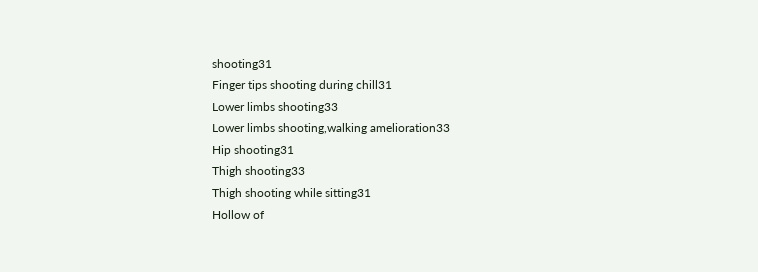shooting31
Finger tips shooting during chill31
Lower limbs shooting33
Lower limbs shooting,walking amelioration33
Hip shooting31
Thigh shooting33
Thigh shooting while sitting31
Hollow of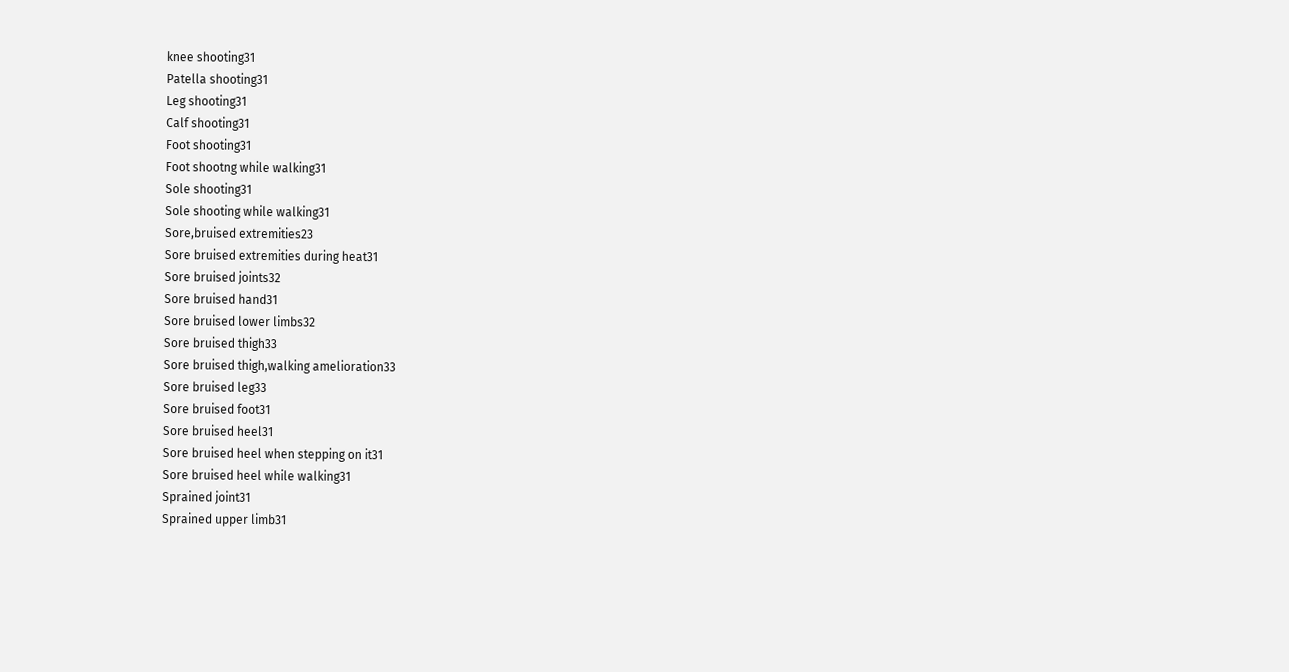knee shooting31
Patella shooting31
Leg shooting31
Calf shooting31
Foot shooting31
Foot shootng while walking31
Sole shooting31
Sole shooting while walking31
Sore,bruised extremities23
Sore bruised extremities during heat31
Sore bruised joints32
Sore bruised hand31
Sore bruised lower limbs32
Sore bruised thigh33
Sore bruised thigh,walking amelioration33
Sore bruised leg33
Sore bruised foot31
Sore bruised heel31
Sore bruised heel when stepping on it31
Sore bruised heel while walking31
Sprained joint31
Sprained upper limb31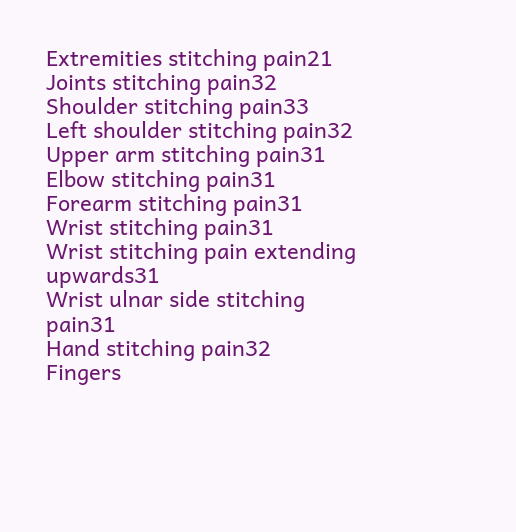Extremities stitching pain21
Joints stitching pain32
Shoulder stitching pain33
Left shoulder stitching pain32
Upper arm stitching pain31
Elbow stitching pain31
Forearm stitching pain31
Wrist stitching pain31
Wrist stitching pain extending upwards31
Wrist ulnar side stitching pain31
Hand stitching pain32
Fingers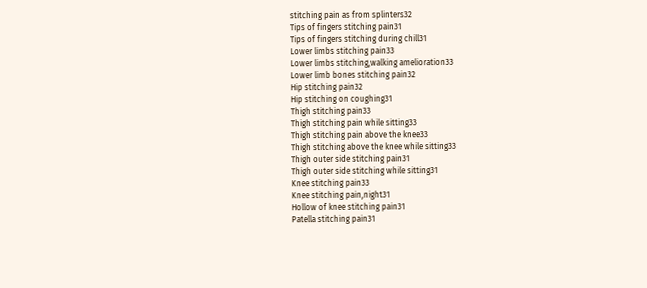stitching pain as from splinters32
Tips of fingers stitching pain31
Tips of fingers stitching during chill31
Lower limbs stitching pain33
Lower limbs stitching,walking amelioration33
Lower limb bones stitching pain32
Hip stitching pain32
Hip stitching on coughing31
Thigh stitching pain33
Thigh stitching pain while sitting33
Thigh stitching pain above the knee33
Thigh stitching above the knee while sitting33
Thigh outer side stitching pain31
Thigh outer side stitching while sitting31
Knee stitching pain33
Knee stitching pain,night31
Hollow of knee stitching pain31
Patella stitching pain31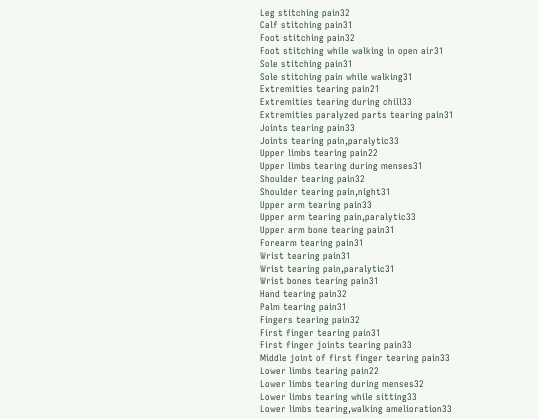Leg stitching pain32
Calf stitching pain31
Foot stitching pain32
Foot stitching while walking in open air31
Sole stitching pain31
Sole stitching pain while walking31
Extremities tearing pain21
Extremities tearing during chill33
Extremities paralyzed parts tearing pain31
Joints tearing pain33
Joints tearing pain,paralytic33
Upper limbs tearing pain22
Upper limbs tearing during menses31
Shoulder tearing pain32
Shoulder tearing pain,night31
Upper arm tearing pain33
Upper arm tearing pain,paralytic33
Upper arm bone tearing pain31
Forearm tearing pain31
Wrist tearing pain31
Wrist tearing pain,paralytic31
Wrist bones tearing pain31
Hand tearing pain32
Palm tearing pain31
Fingers tearing pain32
First finger tearing pain31
First finger joints tearing pain33
Middle joint of first finger tearing pain33
Lower limbs tearing pain22
Lower limbs tearing during menses32
Lower limbs tearing while sitting33
Lower limbs tearing,walking amelioration33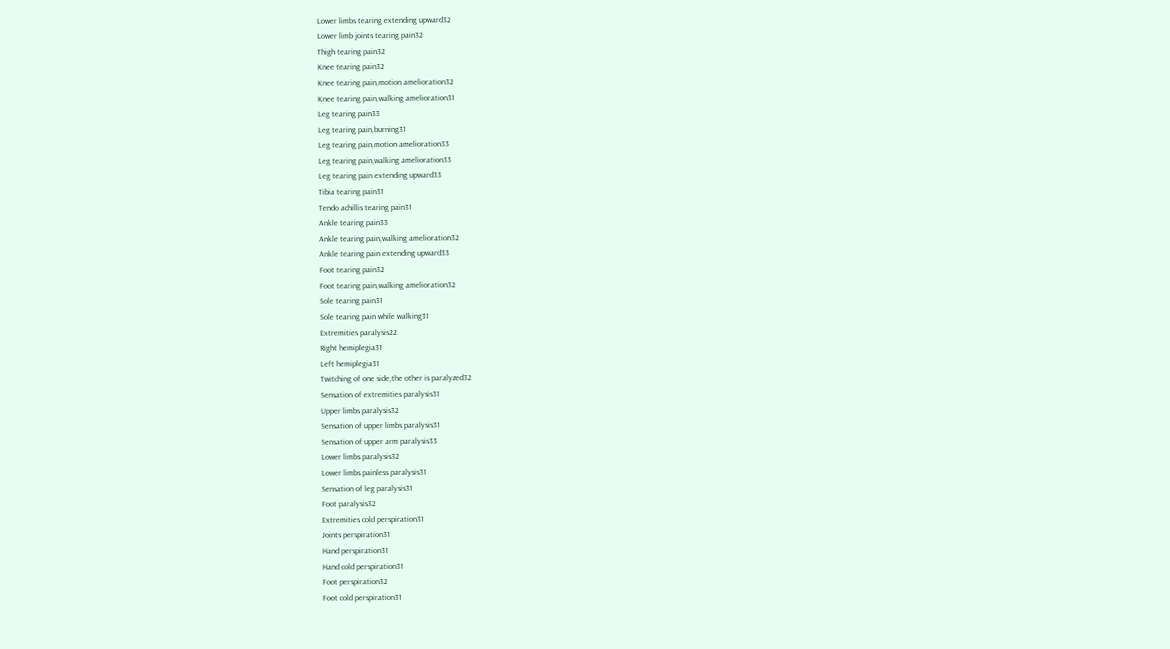Lower limbs tearing extending upward32
Lower limb joints tearing pain32
Thigh tearing pain32
Knee tearing pain32
Knee tearing pain,motion amelioration32
Knee tearing pain,walking amelioration31
Leg tearing pain33
Leg tearing pain,burning31
Leg tearing pain,motion amelioration33
Leg tearing pain,walking amelioration33
Leg tearing pain extending upward33
Tibia tearing pain31
Tendo achillis tearing pain31
Ankle tearing pain33
Ankle tearing pain,walking amelioration32
Ankle tearing pain extending upward33
Foot tearing pain32
Foot tearing pain,walking amelioration32
Sole tearing pain31
Sole tearing pain while walking31
Extremities paralysis22
Right hemiplegia31
Left hemiplegia31
Twitching of one side,the other is paralyzed32
Sensation of extremities paralysis31
Upper limbs paralysis32
Sensation of upper limbs paralysis31
Sensation of upper arm paralysis33
Lower limbs paralysis32
Lower limbs painless paralysis31
Sensation of leg paralysis31
Foot paralysis32
Extremities cold perspiration31
Joints perspiration31
Hand perspiration31
Hand cold perspiration31
Foot perspiration32
Foot cold perspiration31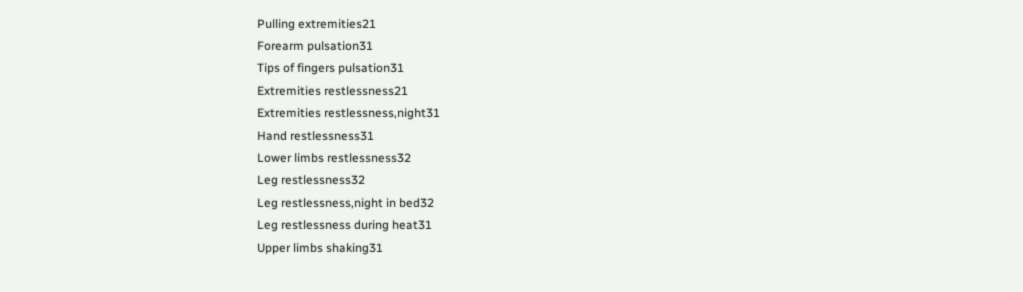Pulling extremities21
Forearm pulsation31
Tips of fingers pulsation31
Extremities restlessness21
Extremities restlessness,night31
Hand restlessness31
Lower limbs restlessness32
Leg restlessness32
Leg restlessness,night in bed32
Leg restlessness during heat31
Upper limbs shaking31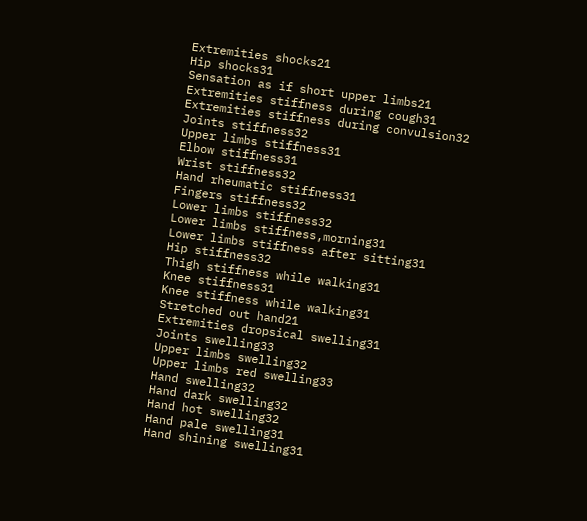Extremities shocks21
Hip shocks31
Sensation as if short upper limbs21
Extremities stiffness during cough31
Extremities stiffness during convulsion32
Joints stiffness32
Upper limbs stiffness31
Elbow stiffness31
Wrist stiffness32
Hand rheumatic stiffness31
Fingers stiffness32
Lower limbs stiffness32
Lower limbs stiffness,morning31
Lower limbs stiffness after sitting31
Hip stiffness32
Thigh stiffness while walking31
Knee stiffness31
Knee stiffness while walking31
Stretched out hand21
Extremities dropsical swelling31
Joints swelling33
Upper limbs swelling32
Upper limbs red swelling33
Hand swelling32
Hand dark swelling32
Hand hot swelling32
Hand pale swelling31
Hand shining swelling31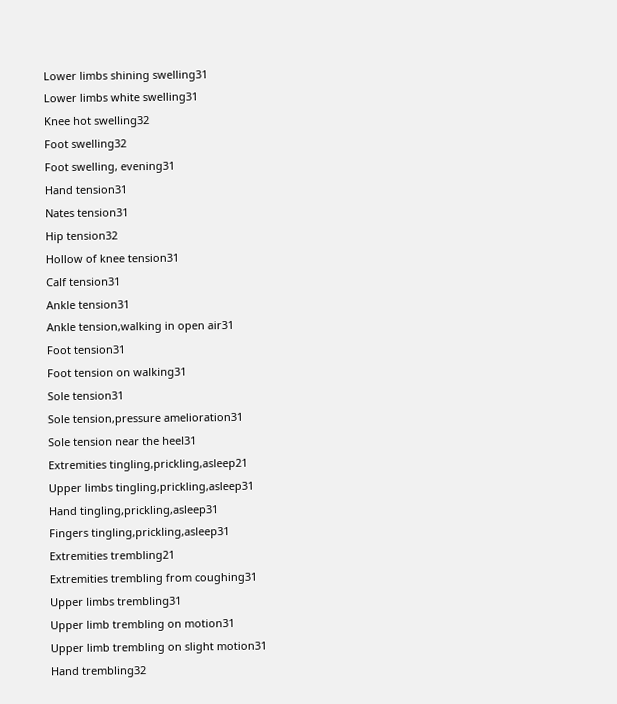Lower limbs shining swelling31
Lower limbs white swelling31
Knee hot swelling32
Foot swelling32
Foot swelling, evening31
Hand tension31
Nates tension31
Hip tension32
Hollow of knee tension31
Calf tension31
Ankle tension31
Ankle tension,walking in open air31
Foot tension31
Foot tension on walking31
Sole tension31
Sole tension,pressure amelioration31
Sole tension near the heel31
Extremities tingling,prickling,asleep21
Upper limbs tingling,prickling,asleep31
Hand tingling,prickling,asleep31
Fingers tingling,prickling,asleep31
Extremities trembling21
Extremities trembling from coughing31
Upper limbs trembling31
Upper limb trembling on motion31
Upper limb trembling on slight motion31
Hand trembling32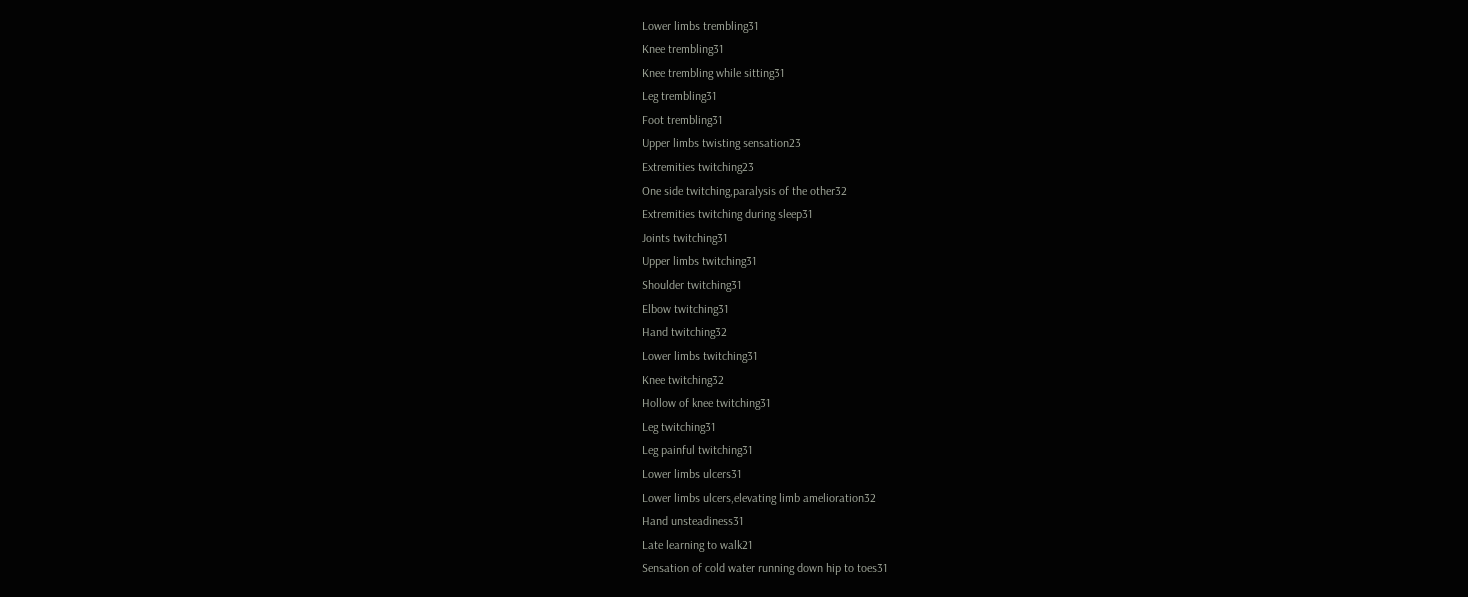Lower limbs trembling31
Knee trembling31
Knee trembling while sitting31
Leg trembling31
Foot trembling31
Upper limbs twisting sensation23
Extremities twitching23
One side twitching,paralysis of the other32
Extremities twitching during sleep31
Joints twitching31
Upper limbs twitching31
Shoulder twitching31
Elbow twitching31
Hand twitching32
Lower limbs twitching31
Knee twitching32
Hollow of knee twitching31
Leg twitching31
Leg painful twitching31
Lower limbs ulcers31
Lower limbs ulcers,elevating limb amelioration32
Hand unsteadiness31
Late learning to walk21
Sensation of cold water running down hip to toes31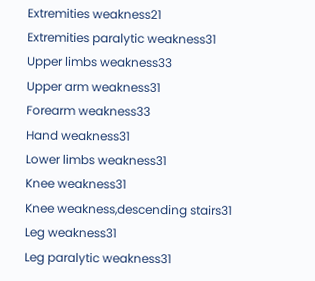Extremities weakness21
Extremities paralytic weakness31
Upper limbs weakness33
Upper arm weakness31
Forearm weakness33
Hand weakness31
Lower limbs weakness31
Knee weakness31
Knee weakness,descending stairs31
Leg weakness31
Leg paralytic weakness31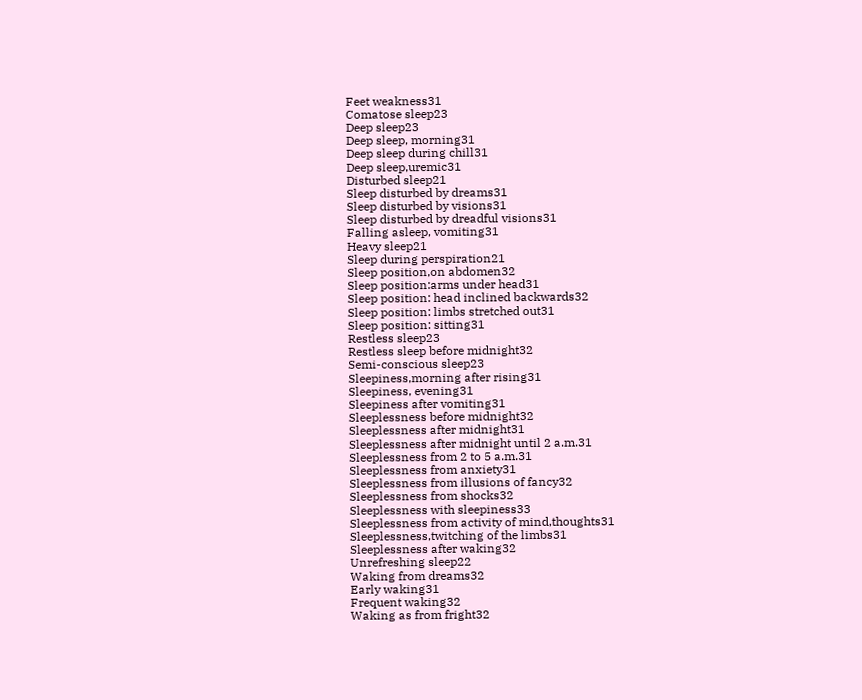Feet weakness31
Comatose sleep23
Deep sleep23
Deep sleep, morning31
Deep sleep during chill31
Deep sleep,uremic31
Disturbed sleep21
Sleep disturbed by dreams31
Sleep disturbed by visions31
Sleep disturbed by dreadful visions31
Falling asleep, vomiting31
Heavy sleep21
Sleep during perspiration21
Sleep position,on abdomen32
Sleep position:arms under head31
Sleep position: head inclined backwards32
Sleep position: limbs stretched out31
Sleep position: sitting31
Restless sleep23
Restless sleep before midnight32
Semi-conscious sleep23
Sleepiness,morning after rising31
Sleepiness, evening31
Sleepiness after vomiting31
Sleeplessness before midnight32
Sleeplessness after midnight31
Sleeplessness after midnight until 2 a.m.31
Sleeplessness from 2 to 5 a.m.31
Sleeplessness from anxiety31
Sleeplessness from illusions of fancy32
Sleeplessness from shocks32
Sleeplessness with sleepiness33
Sleeplessness from activity of mind,thoughts31
Sleeplessness,twitching of the limbs31
Sleeplessness after waking32
Unrefreshing sleep22
Waking from dreams32
Early waking31
Frequent waking32
Waking as from fright32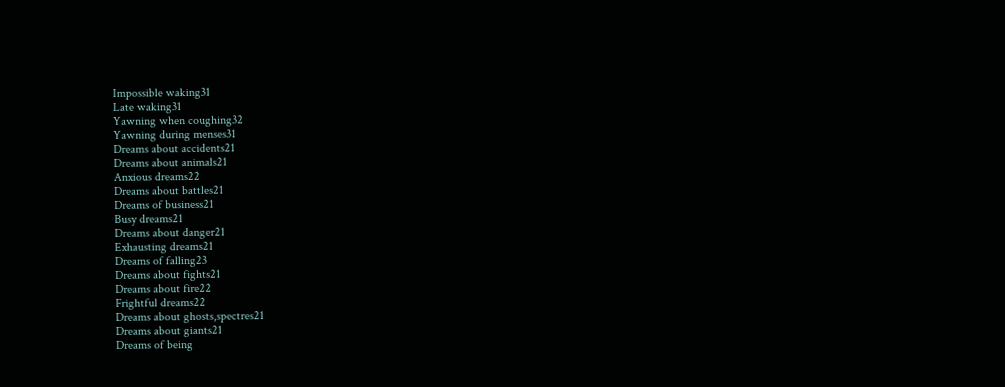Impossible waking31
Late waking31
Yawning when coughing32
Yawning during menses31
Dreams about accidents21
Dreams about animals21
Anxious dreams22
Dreams about battles21
Dreams of business21
Busy dreams21
Dreams about danger21
Exhausting dreams21
Dreams of falling23
Dreams about fights21
Dreams about fire22
Frightful dreams22
Dreams about ghosts,spectres21
Dreams about giants21
Dreams of being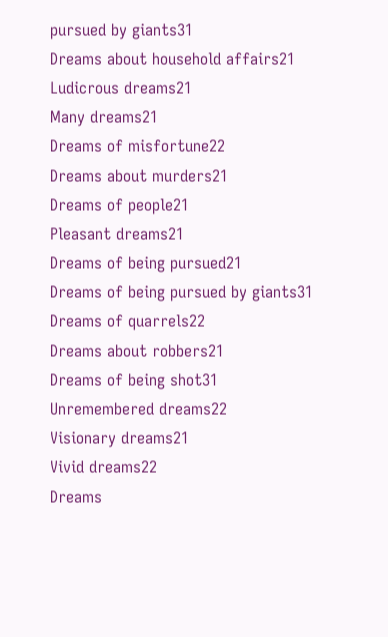pursued by giants31
Dreams about household affairs21
Ludicrous dreams21
Many dreams21
Dreams of misfortune22
Dreams about murders21
Dreams of people21
Pleasant dreams21
Dreams of being pursued21
Dreams of being pursued by giants31
Dreams of quarrels22
Dreams about robbers21
Dreams of being shot31
Unremembered dreams22
Visionary dreams21
Vivid dreams22
Dreams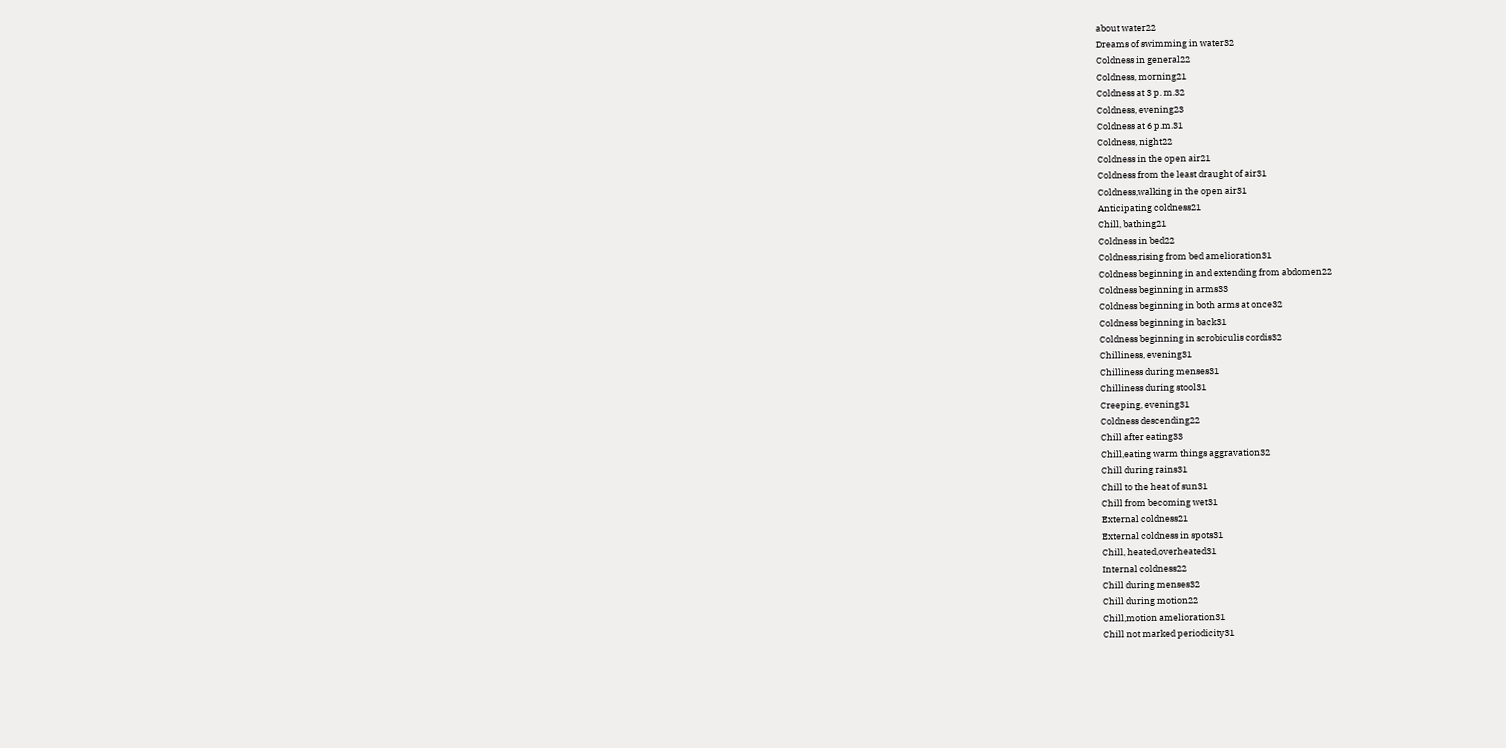about water22
Dreams of swimming in water32
Coldness in general22
Coldness, morning21
Coldness at 3 p. m.32
Coldness, evening23
Coldness at 6 p.m.31
Coldness, night22
Coldness in the open air21
Coldness from the least draught of air31
Coldness,walking in the open air31
Anticipating coldness21
Chill, bathing21
Coldness in bed22
Coldness,rising from bed amelioration31
Coldness beginning in and extending from abdomen22
Coldness beginning in arms33
Coldness beginning in both arms at once32
Coldness beginning in back31
Coldness beginning in scrobiculis cordis32
Chilliness, evening31
Chilliness during menses31
Chilliness during stool31
Creeping, evening31
Coldness descending22
Chill after eating33
Chill,eating warm things aggravation32
Chill during rains31
Chill to the heat of sun31
Chill from becoming wet31
External coldness21
External coldness in spots31
Chill, heated,overheated31
Internal coldness22
Chill during menses32
Chill during motion22
Chill,motion amelioration31
Chill not marked periodicity31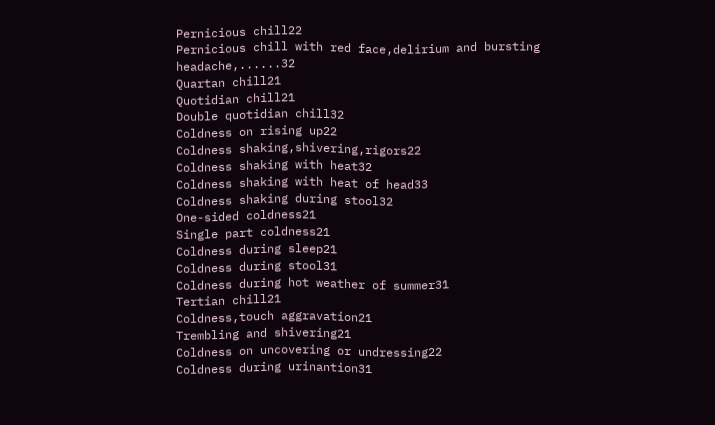Pernicious chill22
Pernicious chill with red face,delirium and bursting headache,......32
Quartan chill21
Quotidian chill21
Double quotidian chill32
Coldness on rising up22
Coldness shaking,shivering,rigors22
Coldness shaking with heat32
Coldness shaking with heat of head33
Coldness shaking during stool32
One-sided coldness21
Single part coldness21
Coldness during sleep21
Coldness during stool31
Coldness during hot weather of summer31
Tertian chill21
Coldness,touch aggravation21
Trembling and shivering21
Coldness on uncovering or undressing22
Coldness during urinantion31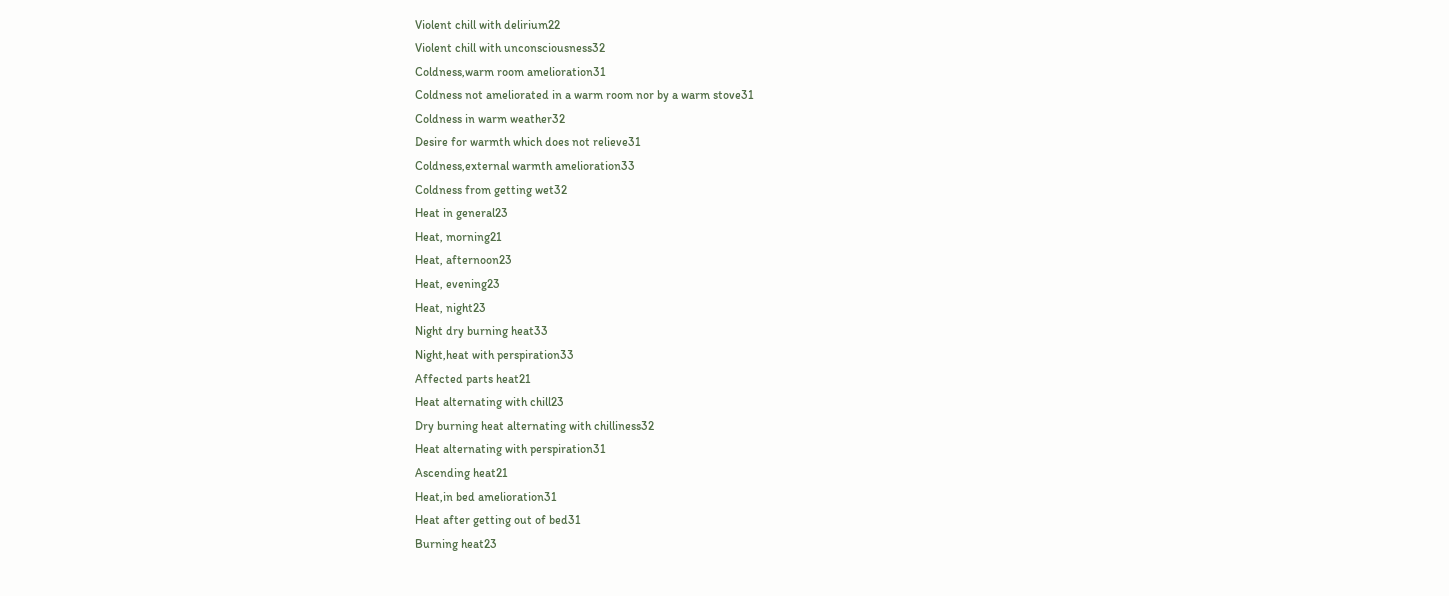Violent chill with delirium22
Violent chill with unconsciousness32
Coldness,warm room amelioration31
Coldness not ameliorated in a warm room nor by a warm stove31
Coldness in warm weather32
Desire for warmth which does not relieve31
Coldness,external warmth amelioration33
Coldness from getting wet32
Heat in general23
Heat, morning21
Heat, afternoon23
Heat, evening23
Heat, night23
Night dry burning heat33
Night,heat with perspiration33
Affected parts heat21
Heat alternating with chill23
Dry burning heat alternating with chilliness32
Heat alternating with perspiration31
Ascending heat21
Heat,in bed amelioration31
Heat after getting out of bed31
Burning heat23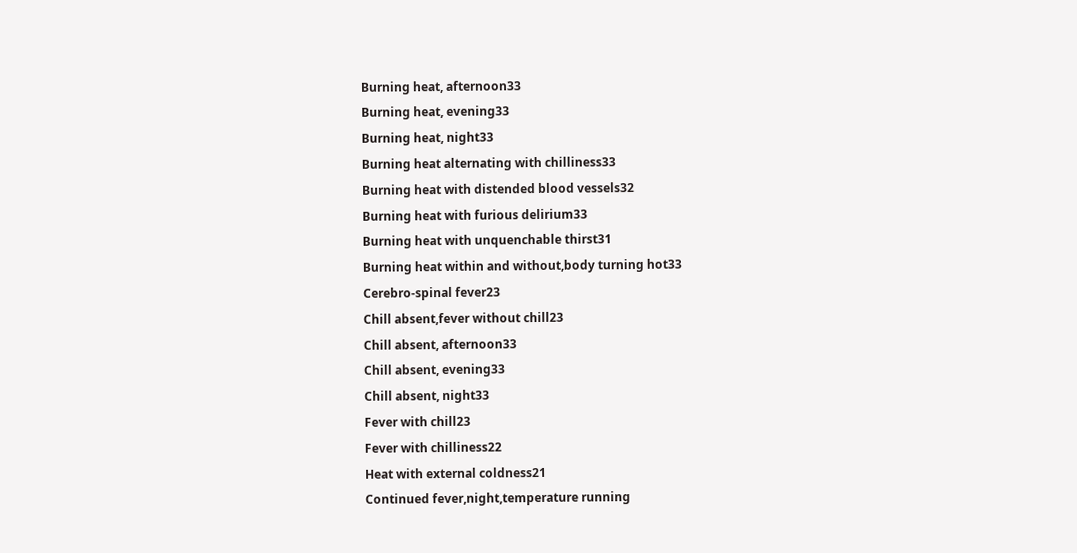Burning heat, afternoon33
Burning heat, evening33
Burning heat, night33
Burning heat alternating with chilliness33
Burning heat with distended blood vessels32
Burning heat with furious delirium33
Burning heat with unquenchable thirst31
Burning heat within and without,body turning hot33
Cerebro-spinal fever23
Chill absent,fever without chill23
Chill absent, afternoon33
Chill absent, evening33
Chill absent, night33
Fever with chill23
Fever with chilliness22
Heat with external coldness21
Continued fever,night,temperature running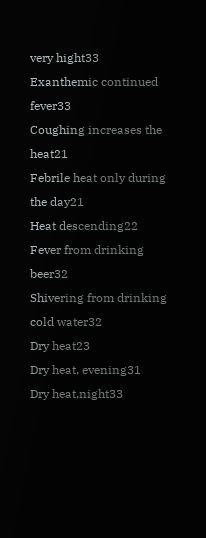very hight33
Exanthemic continued fever33
Coughing increases the heat21
Febrile heat only during the day21
Heat descending22
Fever from drinking beer32
Shivering from drinking cold water32
Dry heat23
Dry heat, evening31
Dry heat,night33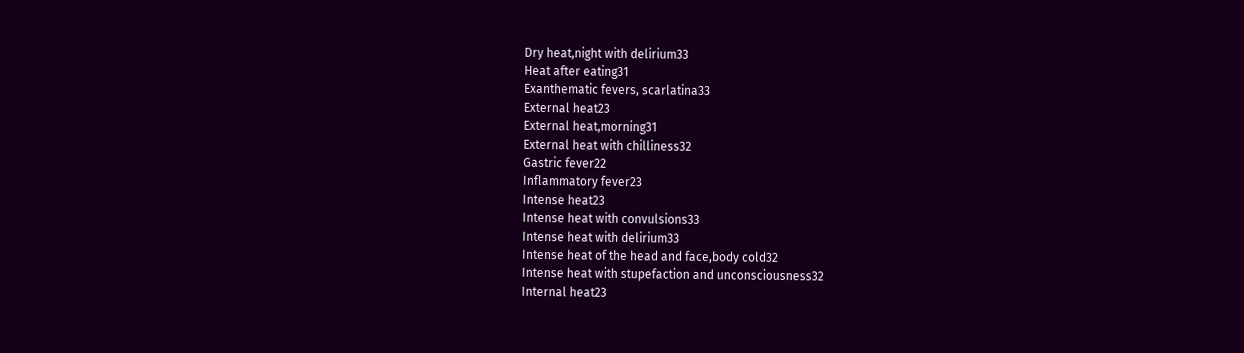Dry heat,night with delirium33
Heat after eating31
Exanthematic fevers, scarlatina33
External heat23
External heat,morning31
External heat with chilliness32
Gastric fever22
Inflammatory fever23
Intense heat23
Intense heat with convulsions33
Intense heat with delirium33
Intense heat of the head and face,body cold32
Intense heat with stupefaction and unconsciousness32
Internal heat23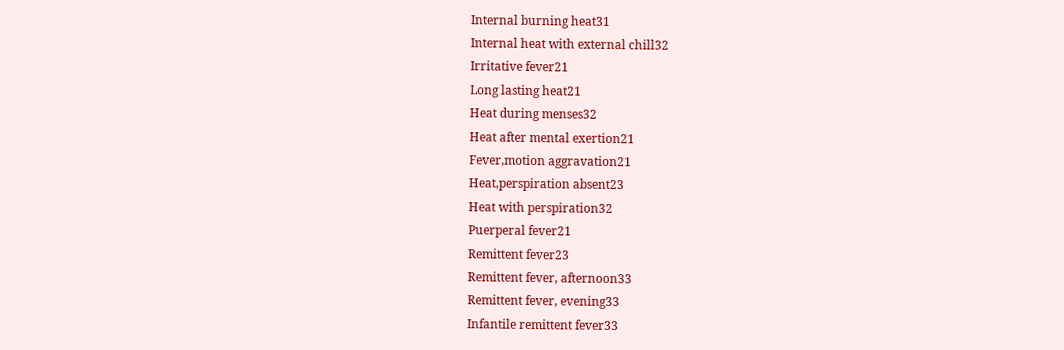Internal burning heat31
Internal heat with external chill32
Irritative fever21
Long lasting heat21
Heat during menses32
Heat after mental exertion21
Fever,motion aggravation21
Heat,perspiration absent23
Heat with perspiration32
Puerperal fever21
Remittent fever23
Remittent fever, afternoon33
Remittent fever, evening33
Infantile remittent fever33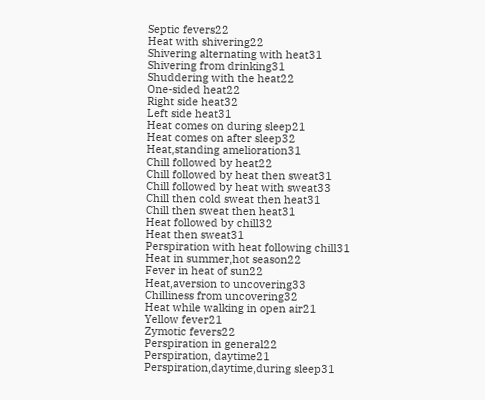Septic fevers22
Heat with shivering22
Shivering alternating with heat31
Shivering from drinking31
Shuddering with the heat22
One-sided heat22
Right side heat32
Left side heat31
Heat comes on during sleep21
Heat comes on after sleep32
Heat,standing amelioration31
Chill followed by heat22
Chill followed by heat then sweat31
Chill followed by heat with sweat33
Chill then cold sweat then heat31
Chill then sweat then heat31
Heat followed by chill32
Heat then sweat31
Perspiration with heat following chill31
Heat in summer,hot season22
Fever in heat of sun22
Heat,aversion to uncovering33
Chilliness from uncovering32
Heat while walking in open air21
Yellow fever21
Zymotic fevers22
Perspiration in general22
Perspiration, daytime21
Perspiration,daytime,during sleep31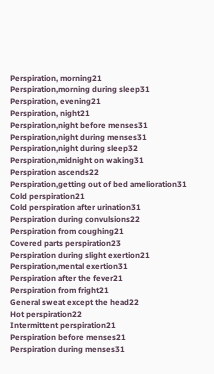Perspiration, morning21
Perspiration,morning during sleep31
Perspiration, evening21
Perspiration, night21
Perspiration,night before menses31
Perspiration,night during menses31
Perspiration,night during sleep32
Perspiration,midnight on waking31
Perspiration ascends22
Perspiration,getting out of bed amelioration31
Cold perspiration21
Cold perspiration after urination31
Perspiration during convulsions22
Perspiration from coughing21
Covered parts perspiration23
Perspiration during slight exertion21
Perspiration,mental exertion31
Perspiration after the fever21
Perspiration from fright21
General sweat except the head22
Hot perspiration22
Intermittent perspiration21
Perspiration before menses21
Perspiration during menses31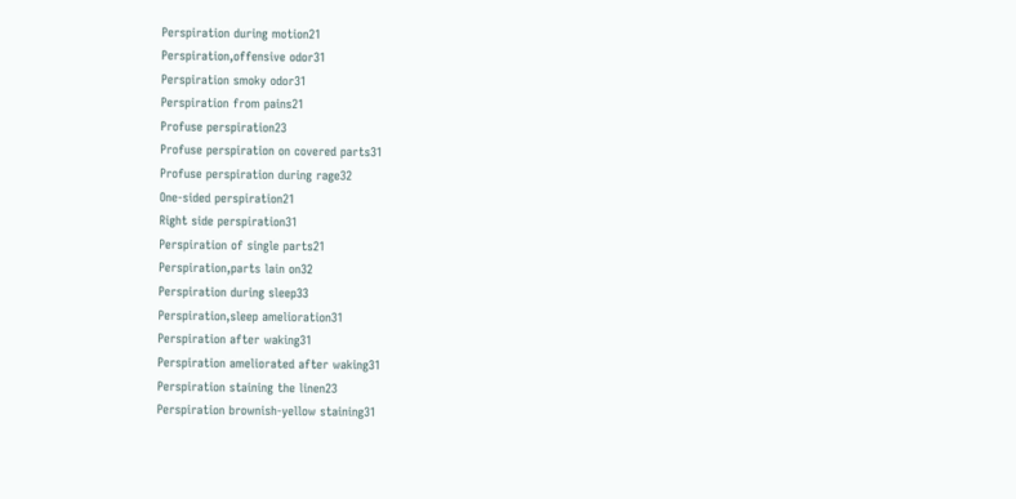Perspiration during motion21
Perspiration,offensive odor31
Perspiration smoky odor31
Perspiration from pains21
Profuse perspiration23
Profuse perspiration on covered parts31
Profuse perspiration during rage32
One-sided perspiration21
Right side perspiration31
Perspiration of single parts21
Perspiration,parts lain on32
Perspiration during sleep33
Perspiration,sleep amelioration31
Perspiration after waking31
Perspiration ameliorated after waking31
Perspiration staining the linen23
Perspiration brownish-yellow staining31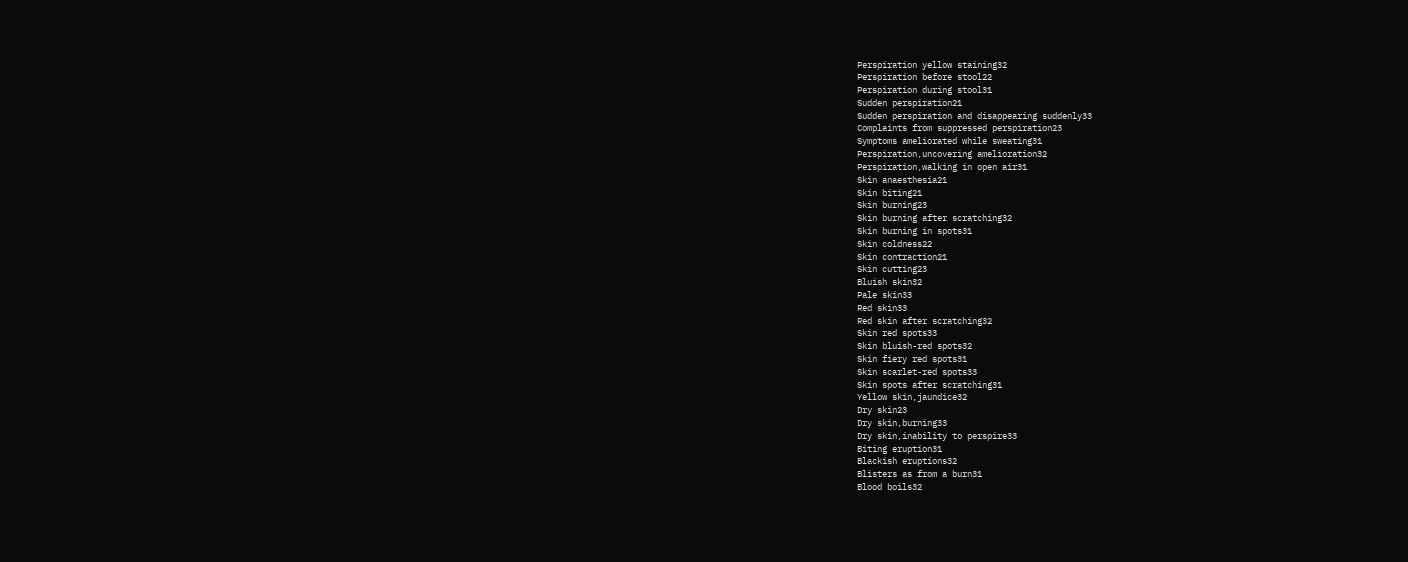Perspiration yellow staining32
Perspiration before stool22
Perspiration during stool31
Sudden perspiration21
Sudden perspiration and disappearing suddenly33
Complaints from suppressed perspiration23
Symptoms ameliorated while sweating31
Perspiration,uncovering amelioration32
Perspiration,walking in open air31
Skin anaesthesia21
Skin biting21
Skin burning23
Skin burning after scratching32
Skin burning in spots31
Skin coldness22
Skin contraction21
Skin cutting23
Bluish skin32
Pale skin33
Red skin33
Red skin after scratching32
Skin red spots33
Skin bluish-red spots32
Skin fiery red spots31
Skin scarlet-red spots33
Skin spots after scratching31
Yellow skin,jaundice32
Dry skin23
Dry skin,burning33
Dry skin,inability to perspire33
Biting eruption31
Blackish eruptions32
Blisters as from a burn31
Blood boils32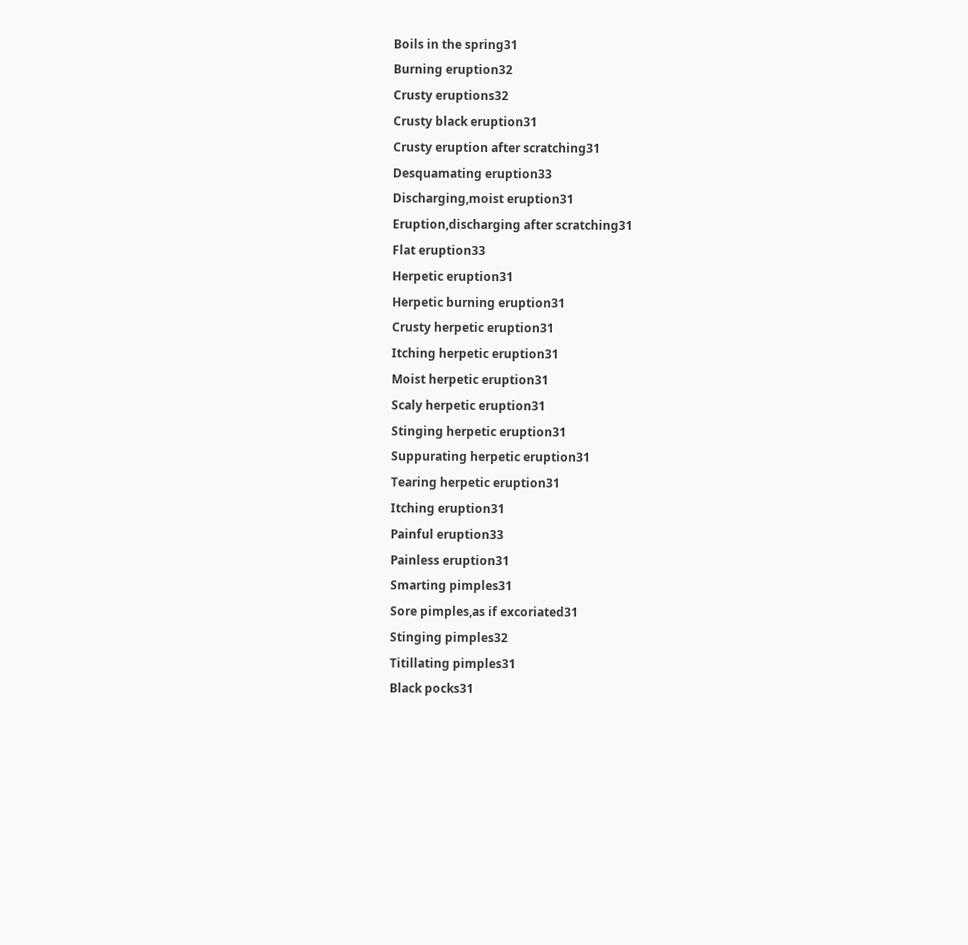Boils in the spring31
Burning eruption32
Crusty eruptions32
Crusty black eruption31
Crusty eruption after scratching31
Desquamating eruption33
Discharging,moist eruption31
Eruption,discharging after scratching31
Flat eruption33
Herpetic eruption31
Herpetic burning eruption31
Crusty herpetic eruption31
Itching herpetic eruption31
Moist herpetic eruption31
Scaly herpetic eruption31
Stinging herpetic eruption31
Suppurating herpetic eruption31
Tearing herpetic eruption31
Itching eruption31
Painful eruption33
Painless eruption31
Smarting pimples31
Sore pimples,as if excoriated31
Stinging pimples32
Titillating pimples31
Black pocks31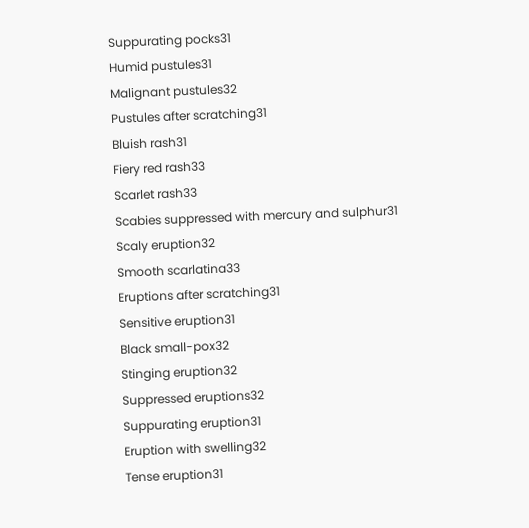Suppurating pocks31
Humid pustules31
Malignant pustules32
Pustules after scratching31
Bluish rash31
Fiery red rash33
Scarlet rash33
Scabies suppressed with mercury and sulphur31
Scaly eruption32
Smooth scarlatina33
Eruptions after scratching31
Sensitive eruption31
Black small-pox32
Stinging eruption32
Suppressed eruptions32
Suppurating eruption31
Eruption with swelling32
Tense eruption31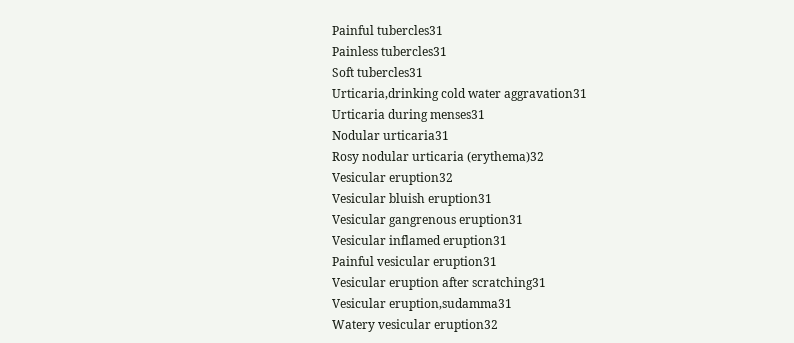Painful tubercles31
Painless tubercles31
Soft tubercles31
Urticaria,drinking cold water aggravation31
Urticaria during menses31
Nodular urticaria31
Rosy nodular urticaria (erythema)32
Vesicular eruption32
Vesicular bluish eruption31
Vesicular gangrenous eruption31
Vesicular inflamed eruption31
Painful vesicular eruption31
Vesicular eruption after scratching31
Vesicular eruption,sudamma31
Watery vesicular eruption32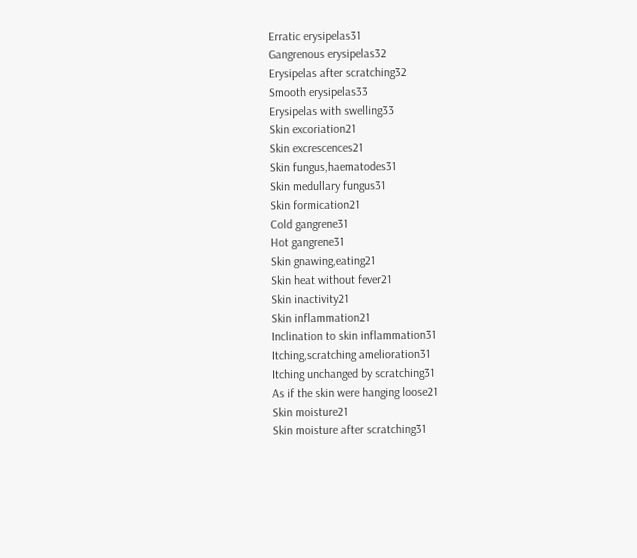Erratic erysipelas31
Gangrenous erysipelas32
Erysipelas after scratching32
Smooth erysipelas33
Erysipelas with swelling33
Skin excoriation21
Skin excrescences21
Skin fungus,haematodes31
Skin medullary fungus31
Skin formication21
Cold gangrene31
Hot gangrene31
Skin gnawing,eating21
Skin heat without fever21
Skin inactivity21
Skin inflammation21
Inclination to skin inflammation31
Itching,scratching amelioration31
Itching unchanged by scratching31
As if the skin were hanging loose21
Skin moisture21
Skin moisture after scratching31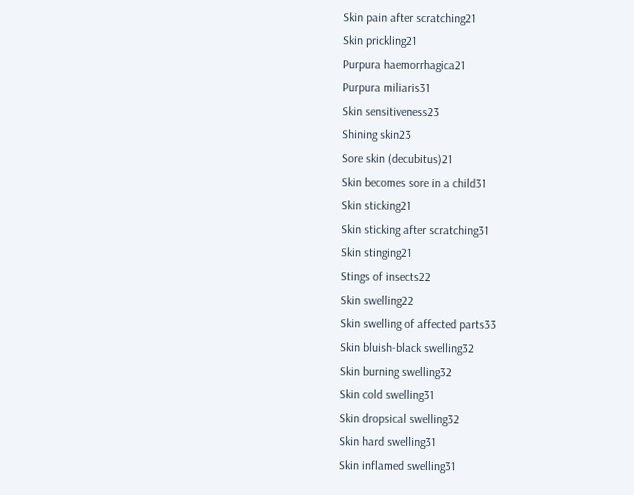Skin pain after scratching21
Skin prickling21
Purpura haemorrhagica21
Purpura miliaris31
Skin sensitiveness23
Shining skin23
Sore skin (decubitus)21
Skin becomes sore in a child31
Skin sticking21
Skin sticking after scratching31
Skin stinging21
Stings of insects22
Skin swelling22
Skin swelling of affected parts33
Skin bluish-black swelling32
Skin burning swelling32
Skin cold swelling31
Skin dropsical swelling32
Skin hard swelling31
Skin inflamed swelling31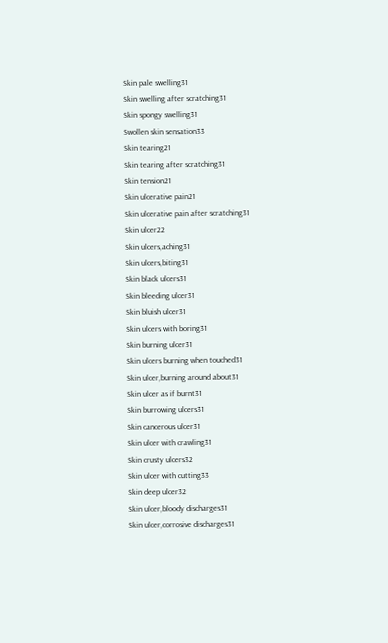Skin pale swelling31
Skin swelling after scratching31
Skin spongy swelling31
Swollen skin sensation33
Skin tearing21
Skin tearing after scratching31
Skin tension21
Skin ulcerative pain21
Skin ulcerative pain after scratching31
Skin ulcer22
Skin ulcers,aching31
Skin ulcers,biting31
Skin black ulcers31
Skin bleeding ulcer31
Skin bluish ulcer31
Skin ulcers with boring31
Skin burning ulcer31
Skin ulcers burning when touched31
Skin ulcer,burning around about31
Skin ulcer as if burnt31
Skin burrowing ulcers31
Skin cancerous ulcer31
Skin ulcer with crawling31
Skin crusty ulcers32
Skin ulcer with cutting33
Skin deep ulcer32
Skin ulcer,bloody discharges31
Skin ulcer,corrosive discharges31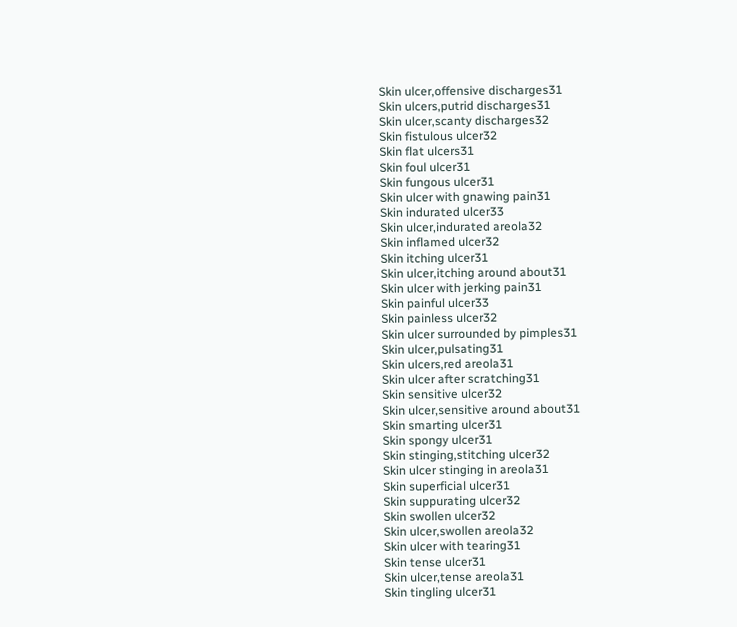Skin ulcer,offensive discharges31
Skin ulcers,putrid discharges31
Skin ulcer,scanty discharges32
Skin fistulous ulcer32
Skin flat ulcers31
Skin foul ulcer31
Skin fungous ulcer31
Skin ulcer with gnawing pain31
Skin indurated ulcer33
Skin ulcer,indurated areola32
Skin inflamed ulcer32
Skin itching ulcer31
Skin ulcer,itching around about31
Skin ulcer with jerking pain31
Skin painful ulcer33
Skin painless ulcer32
Skin ulcer surrounded by pimples31
Skin ulcer,pulsating31
Skin ulcers,red areola31
Skin ulcer after scratching31
Skin sensitive ulcer32
Skin ulcer,sensitive around about31
Skin smarting ulcer31
Skin spongy ulcer31
Skin stinging,stitching ulcer32
Skin ulcer stinging in areola31
Skin superficial ulcer31
Skin suppurating ulcer32
Skin swollen ulcer32
Skin ulcer,swollen areola32
Skin ulcer with tearing31
Skin tense ulcer31
Skin ulcer,tense areola31
Skin tingling ulcer31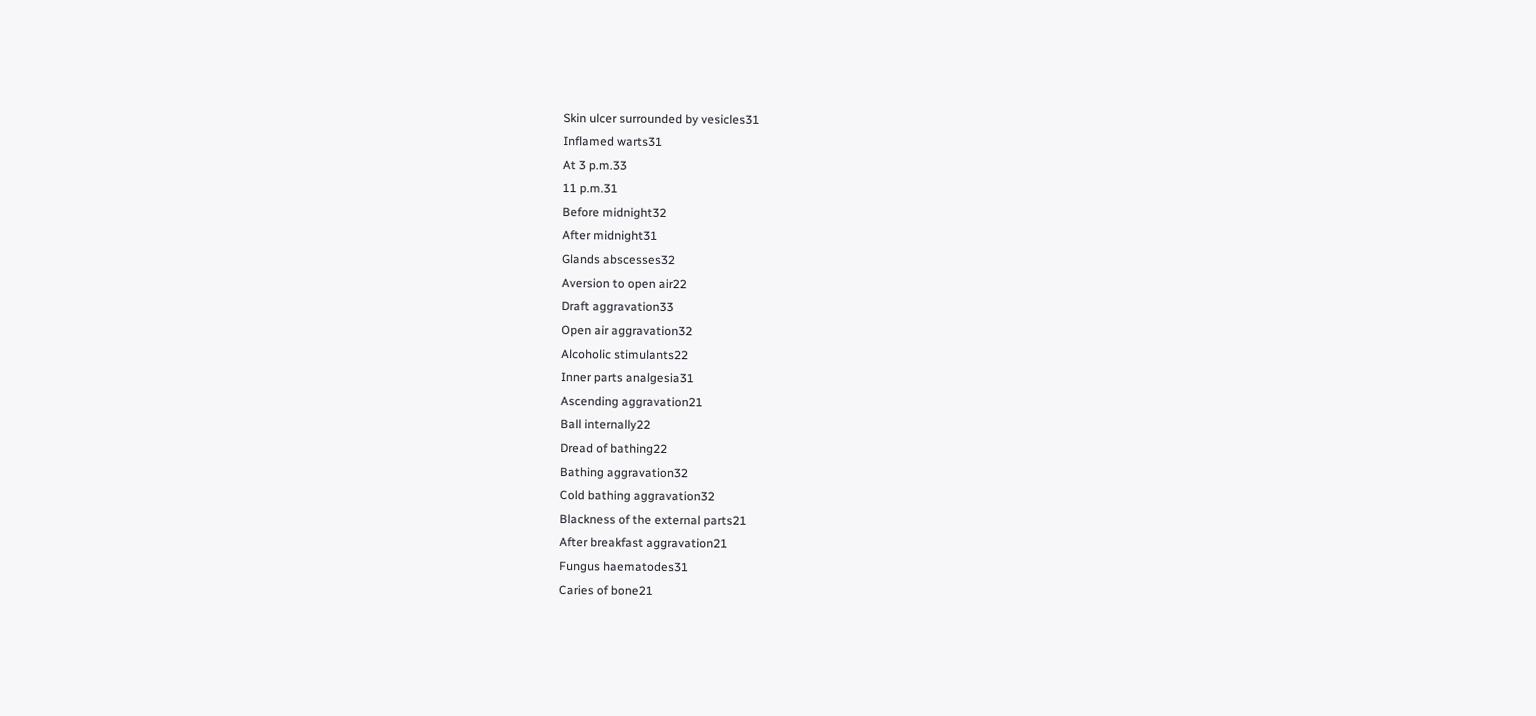Skin ulcer surrounded by vesicles31
Inflamed warts31
At 3 p.m.33
11 p.m.31
Before midnight32
After midnight31
Glands abscesses32
Aversion to open air22
Draft aggravation33
Open air aggravation32
Alcoholic stimulants22
Inner parts analgesia31
Ascending aggravation21
Ball internally22
Dread of bathing22
Bathing aggravation32
Cold bathing aggravation32
Blackness of the external parts21
After breakfast aggravation21
Fungus haematodes31
Caries of bone21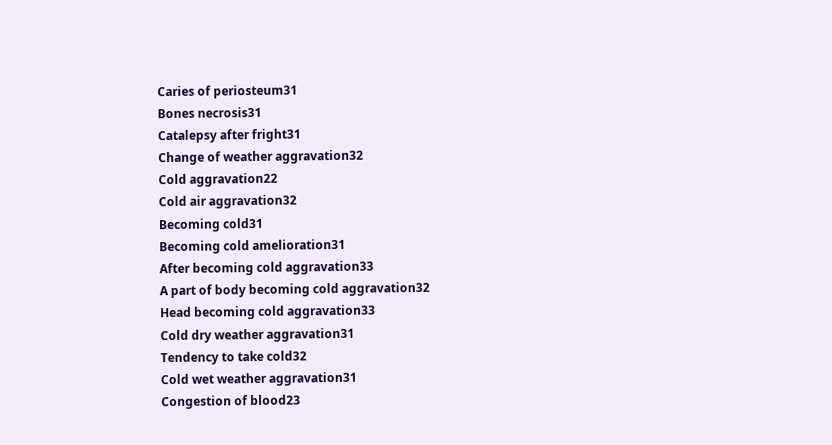Caries of periosteum31
Bones necrosis31
Catalepsy after fright31
Change of weather aggravation32
Cold aggravation22
Cold air aggravation32
Becoming cold31
Becoming cold amelioration31
After becoming cold aggravation33
A part of body becoming cold aggravation32
Head becoming cold aggravation33
Cold dry weather aggravation31
Tendency to take cold32
Cold wet weather aggravation31
Congestion of blood23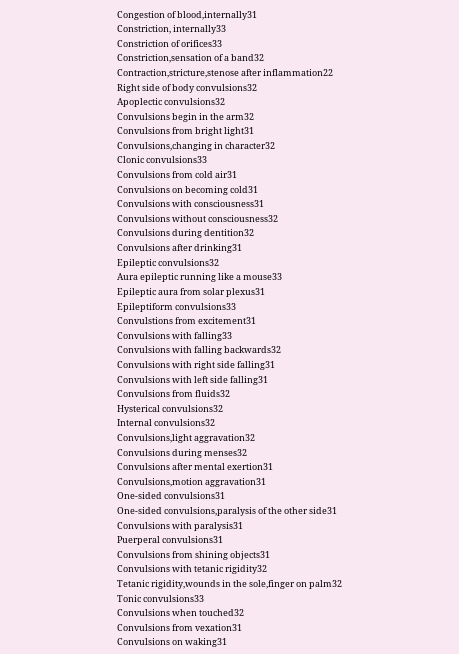Congestion of blood,internally31
Constriction, internally33
Constriction of orifices33
Constriction,sensation of a band32
Contraction,stricture,stenose after inflammation22
Right side of body convulsions32
Apoplectic convulsions32
Convulsions begin in the arm32
Convulsions from bright light31
Convulsions,changing in character32
Clonic convulsions33
Convulsions from cold air31
Convulsions on becoming cold31
Convulsions with consciousness31
Convulsions without consciousness32
Convulsions during dentition32
Convulsions after drinking31
Epileptic convulsions32
Aura epileptic running like a mouse33
Epileptic aura from solar plexus31
Epileptiform convulsions33
Convulstions from excitement31
Convulsions with falling33
Convulsions with falling backwards32
Convulsions with right side falling31
Convulsions with left side falling31
Convulsions from fluids32
Hysterical convulsions32
Internal convulsions32
Convulsions,light aggravation32
Convulsions during menses32
Convulsions after mental exertion31
Convulsions,motion aggravation31
One-sided convulsions31
One-sided convulsions,paralysis of the other side31
Convulsions with paralysis31
Puerperal convulsions31
Convulsions from shining objects31
Convulsions with tetanic rigidity32
Tetanic rigidity,wounds in the sole,finger on palm32
Tonic convulsions33
Convulsions when touched32
Convulsions from vexation31
Convulsions on waking31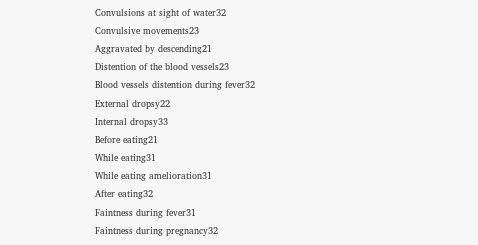Convulsions at sight of water32
Convulsive movements23
Aggravated by descending21
Distention of the blood vessels23
Blood vessels distention during fever32
External dropsy22
Internal dropsy33
Before eating21
While eating31
While eating amelioration31
After eating32
Faintness during fever31
Faintness during pregnancy32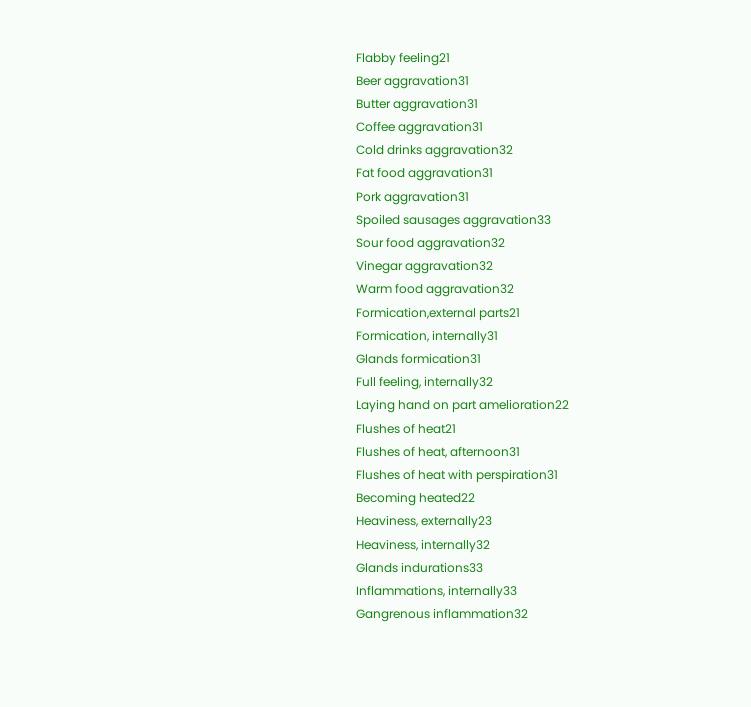Flabby feeling21
Beer aggravation31
Butter aggravation31
Coffee aggravation31
Cold drinks aggravation32
Fat food aggravation31
Pork aggravation31
Spoiled sausages aggravation33
Sour food aggravation32
Vinegar aggravation32
Warm food aggravation32
Formication,external parts21
Formication, internally31
Glands formication31
Full feeling, internally32
Laying hand on part amelioration22
Flushes of heat21
Flushes of heat, afternoon31
Flushes of heat with perspiration31
Becoming heated22
Heaviness, externally23
Heaviness, internally32
Glands indurations33
Inflammations, internally33
Gangrenous inflammation32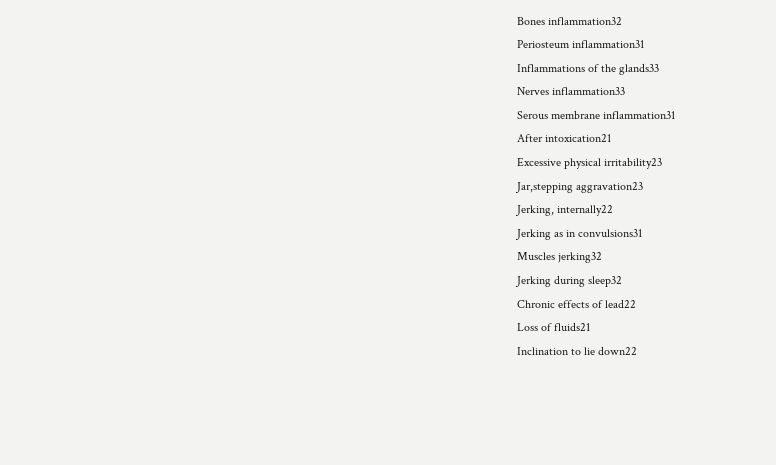Bones inflammation32
Periosteum inflammation31
Inflammations of the glands33
Nerves inflammation33
Serous membrane inflammation31
After intoxication21
Excessive physical irritability23
Jar,stepping aggravation23
Jerking, internally22
Jerking as in convulsions31
Muscles jerking32
Jerking during sleep32
Chronic effects of lead22
Loss of fluids21
Inclination to lie down22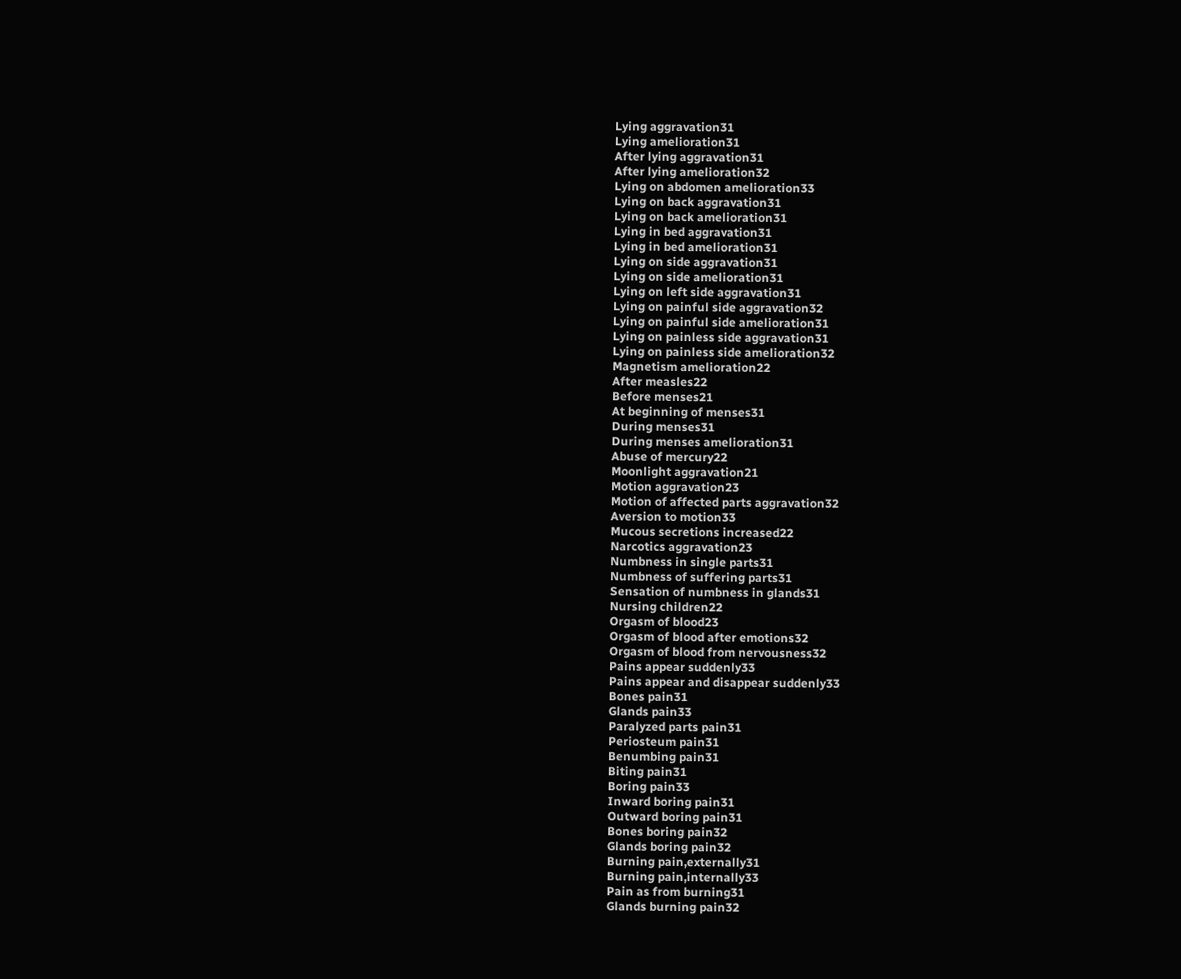Lying aggravation31
Lying amelioration31
After lying aggravation31
After lying amelioration32
Lying on abdomen amelioration33
Lying on back aggravation31
Lying on back amelioration31
Lying in bed aggravation31
Lying in bed amelioration31
Lying on side aggravation31
Lying on side amelioration31
Lying on left side aggravation31
Lying on painful side aggravation32
Lying on painful side amelioration31
Lying on painless side aggravation31
Lying on painless side amelioration32
Magnetism amelioration22
After measles22
Before menses21
At beginning of menses31
During menses31
During menses amelioration31
Abuse of mercury22
Moonlight aggravation21
Motion aggravation23
Motion of affected parts aggravation32
Aversion to motion33
Mucous secretions increased22
Narcotics aggravation23
Numbness in single parts31
Numbness of suffering parts31
Sensation of numbness in glands31
Nursing children22
Orgasm of blood23
Orgasm of blood after emotions32
Orgasm of blood from nervousness32
Pains appear suddenly33
Pains appear and disappear suddenly33
Bones pain31
Glands pain33
Paralyzed parts pain31
Periosteum pain31
Benumbing pain31
Biting pain31
Boring pain33
Inward boring pain31
Outward boring pain31
Bones boring pain32
Glands boring pain32
Burning pain,externally31
Burning pain,internally33
Pain as from burning31
Glands burning pain32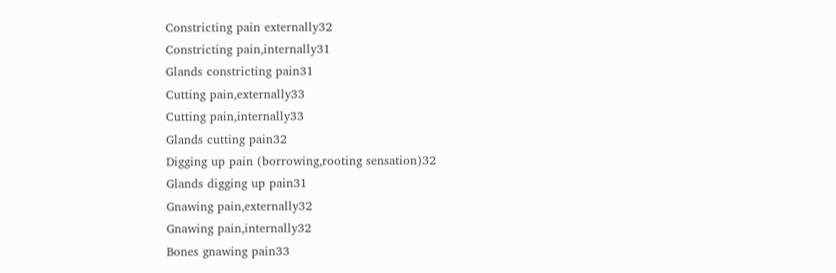Constricting pain externally32
Constricting pain,internally31
Glands constricting pain31
Cutting pain,externally33
Cutting pain,internally33
Glands cutting pain32
Digging up pain (borrowing,rooting sensation)32
Glands digging up pain31
Gnawing pain,externally32
Gnawing pain,internally32
Bones gnawing pain33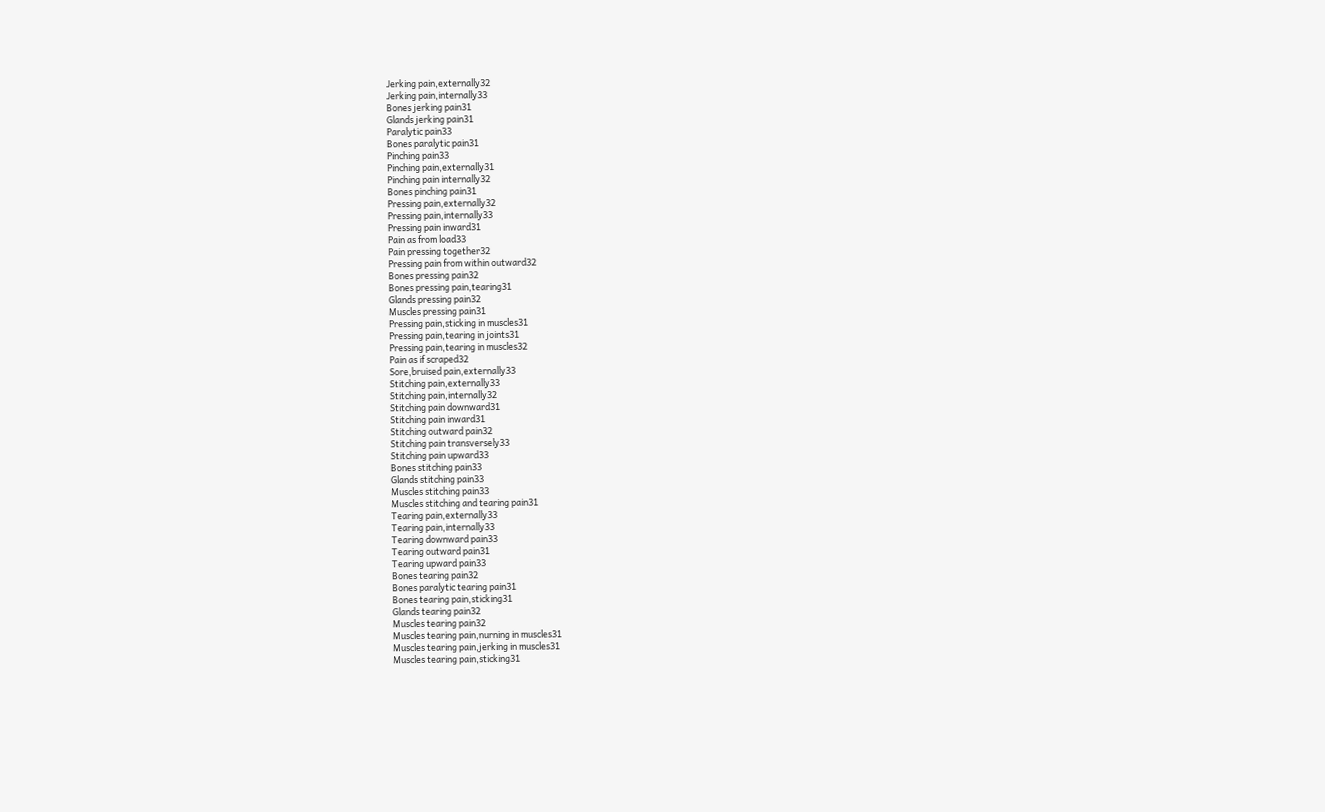Jerking pain,externally32
Jerking pain,internally33
Bones jerking pain31
Glands jerking pain31
Paralytic pain33
Bones paralytic pain31
Pinching pain33
Pinching pain,externally31
Pinching pain internally32
Bones pinching pain31
Pressing pain,externally32
Pressing pain,internally33
Pressing pain inward31
Pain as from load33
Pain pressing together32
Pressing pain from within outward32
Bones pressing pain32
Bones pressing pain,tearing31
Glands pressing pain32
Muscles pressing pain31
Pressing pain,sticking in muscles31
Pressing pain,tearing in joints31
Pressing pain,tearing in muscles32
Pain as if scraped32
Sore,bruised pain,externally33
Stitching pain,externally33
Stitching pain,internally32
Stitching pain downward31
Stitching pain inward31
Stitching outward pain32
Stitching pain transversely33
Stitching pain upward33
Bones stitching pain33
Glands stitching pain33
Muscles stitching pain33
Muscles stitching and tearing pain31
Tearing pain,externally33
Tearing pain,internally33
Tearing downward pain33
Tearing outward pain31
Tearing upward pain33
Bones tearing pain32
Bones paralytic tearing pain31
Bones tearing pain,sticking31
Glands tearing pain32
Muscles tearing pain32
Muscles tearing pain,nurning in muscles31
Muscles tearing pain,jerking in muscles31
Muscles tearing pain,sticking31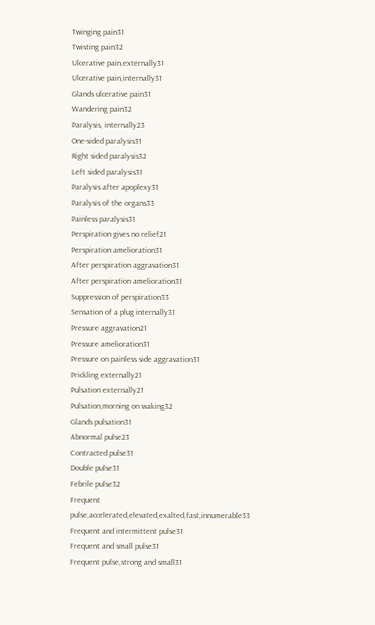Twinging pain31
Twisting pain32
Ulcerative pain,externally31
Ulcerative pain,internally31
Glands ulcerative pain31
Wandering pain32
Paralysis, internally23
One-sided paralysis31
Right sided paralysis32
Left sided paralysis31
Paralysis after apoplexy31
Paralysis of the organs33
Painless paralysis31
Perspiration gives no relief21
Perspiration amelioration31
After perspiration aggravation31
After perspiration amelioration31
Suppression of perspiration33
Sensation of a plug internally31
Pressure aggravation21
Pressure amelioration31
Pressure on painless side aggravation31
Prickling externally21
Pulsation externally21
Pulsation,morning on waking32
Glands pulsation31
Abnormal pulse23
Contracted pulse31
Double pulse31
Febrile pulse32
Frequent pulse,accelerated,elevated,exalted,fast,innumerable33
Frequent and intermittent pulse31
Frequent and small pulse31
Frequent pulse,strong and small31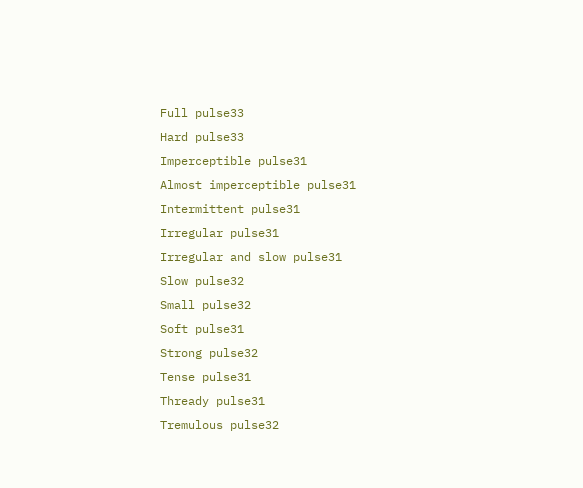Full pulse33
Hard pulse33
Imperceptible pulse31
Almost imperceptible pulse31
Intermittent pulse31
Irregular pulse31
Irregular and slow pulse31
Slow pulse32
Small pulse32
Soft pulse31
Strong pulse32
Tense pulse31
Thready pulse31
Tremulous pulse32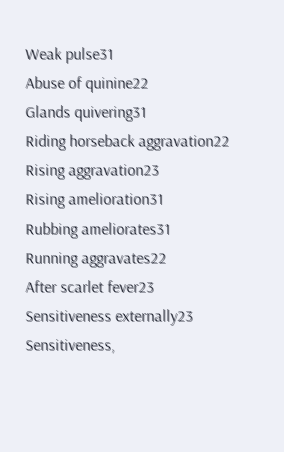Weak pulse31
Abuse of quinine22
Glands quivering31
Riding horseback aggravation22
Rising aggravation23
Rising amelioration31
Rubbing ameliorates31
Running aggravates22
After scarlet fever23
Sensitiveness externally23
Sensitiveness,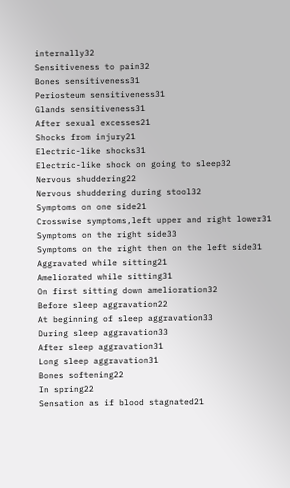internally32
Sensitiveness to pain32
Bones sensitiveness31
Periosteum sensitiveness31
Glands sensitiveness31
After sexual excesses21
Shocks from injury21
Electric-like shocks31
Electric-like shock on going to sleep32
Nervous shuddering22
Nervous shuddering during stool32
Symptoms on one side21
Crosswise symptoms,left upper and right lower31
Symptoms on the right side33
Symptoms on the right then on the left side31
Aggravated while sitting21
Ameliorated while sitting31
On first sitting down amelioration32
Before sleep aggravation22
At beginning of sleep aggravation33
During sleep aggravation33
After sleep aggravation31
Long sleep aggravation31
Bones softening22
In spring22
Sensation as if blood stagnated21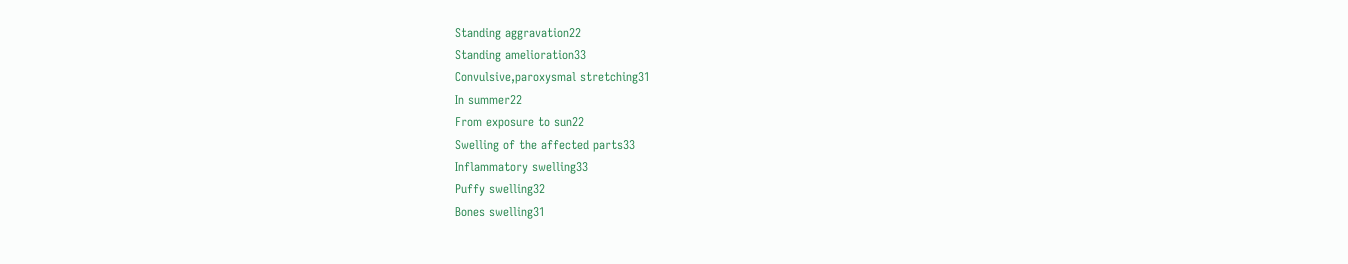Standing aggravation22
Standing amelioration33
Convulsive,paroxysmal stretching31
In summer22
From exposure to sun22
Swelling of the affected parts33
Inflammatory swelling33
Puffy swelling32
Bones swelling31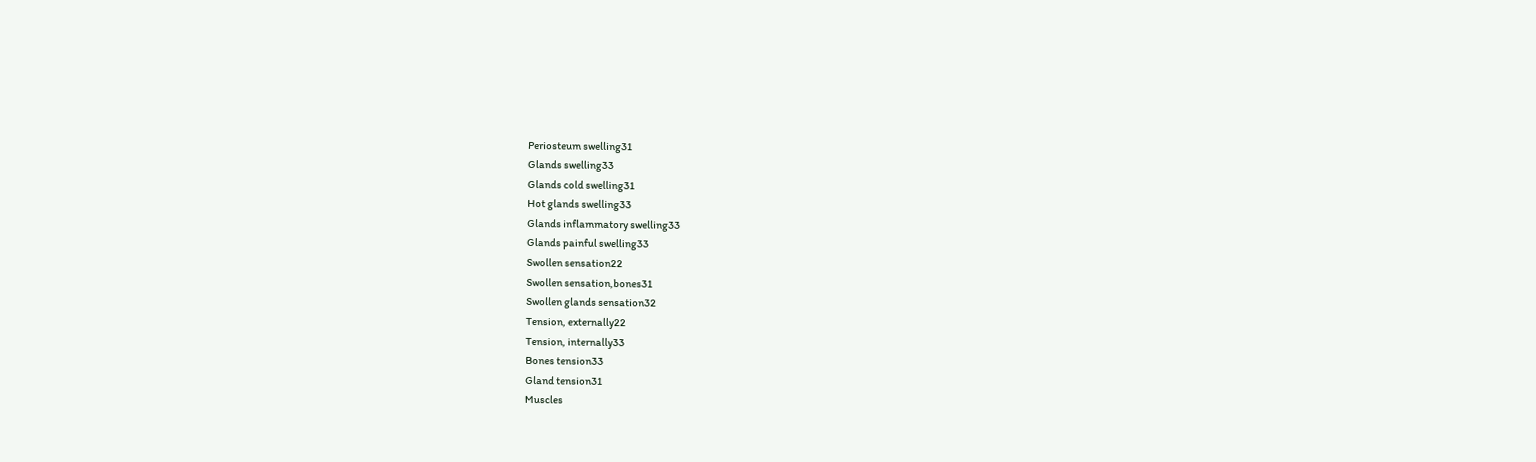Periosteum swelling31
Glands swelling33
Glands cold swelling31
Hot glands swelling33
Glands inflammatory swelling33
Glands painful swelling33
Swollen sensation22
Swollen sensation,bones31
Swollen glands sensation32
Tension, externally22
Tension, internally33
Bones tension33
Gland tension31
Muscles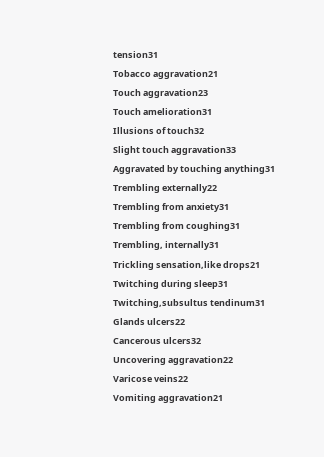tension31
Tobacco aggravation21
Touch aggravation23
Touch amelioration31
Illusions of touch32
Slight touch aggravation33
Aggravated by touching anything31
Trembling externally22
Trembling from anxiety31
Trembling from coughing31
Trembling, internally31
Trickling sensation,like drops21
Twitching during sleep31
Twitching,subsultus tendinum31
Glands ulcers22
Cancerous ulcers32
Uncovering aggravation22
Varicose veins22
Vomiting aggravation21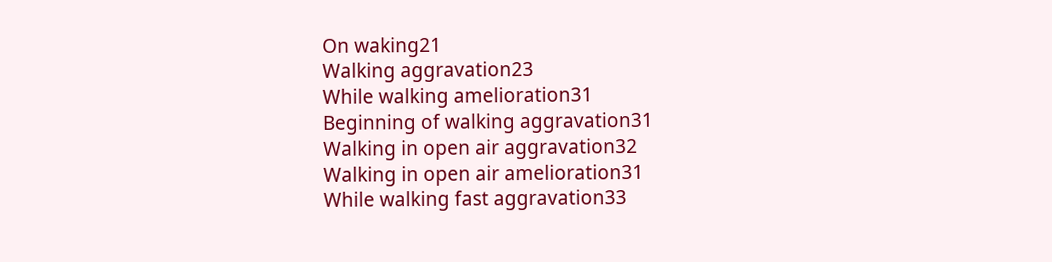On waking21
Walking aggravation23
While walking amelioration31
Beginning of walking aggravation31
Walking in open air aggravation32
Walking in open air amelioration31
While walking fast aggravation33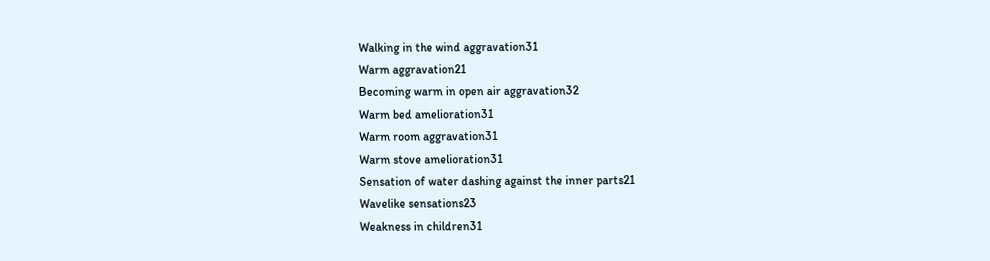Walking in the wind aggravation31
Warm aggravation21
Becoming warm in open air aggravation32
Warm bed amelioration31
Warm room aggravation31
Warm stove amelioration31
Sensation of water dashing against the inner parts21
Wavelike sensations23
Weakness in children31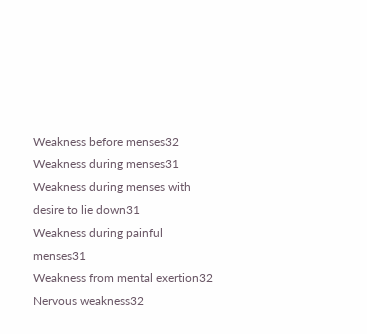Weakness before menses32
Weakness during menses31
Weakness during menses with desire to lie down31
Weakness during painful menses31
Weakness from mental exertion32
Nervous weakness32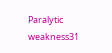Paralytic weakness31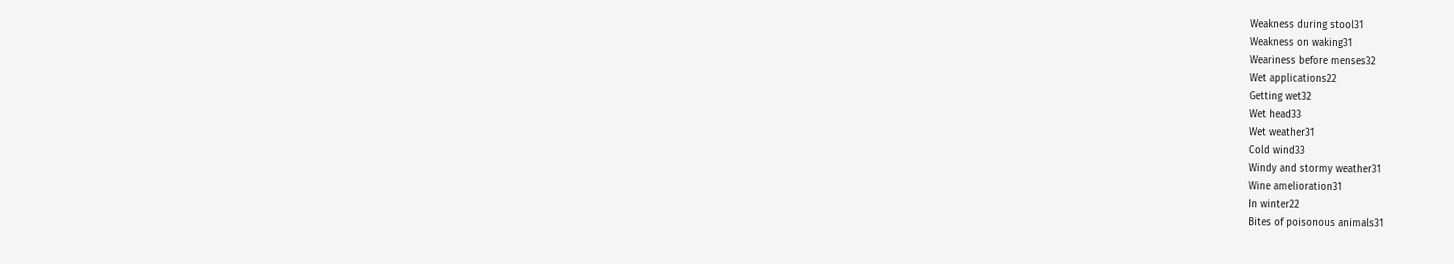Weakness during stool31
Weakness on waking31
Weariness before menses32
Wet applications22
Getting wet32
Wet head33
Wet weather31
Cold wind33
Windy and stormy weather31
Wine amelioration31
In winter22
Bites of poisonous animals31